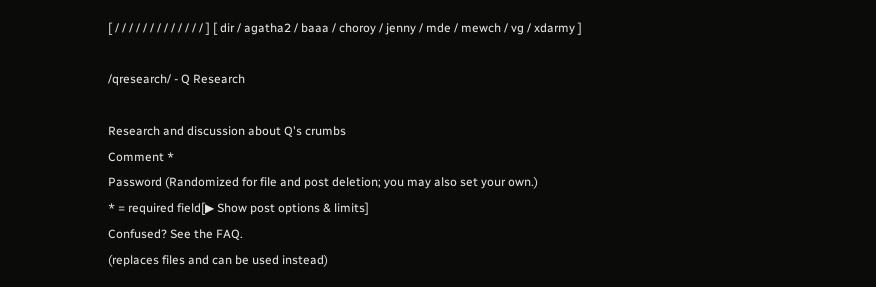[ / / / / / / / / / / / / / ] [ dir / agatha2 / baaa / choroy / jenny / mde / mewch / vg / xdarmy ]

/qresearch/ - Q Research

Research and discussion about Q's crumbs
Comment *
Password (Randomized for file and post deletion; you may also set your own.)
* = required field[▶ Show post options & limits]
Confused? See the FAQ.
(replaces files and can be used instead)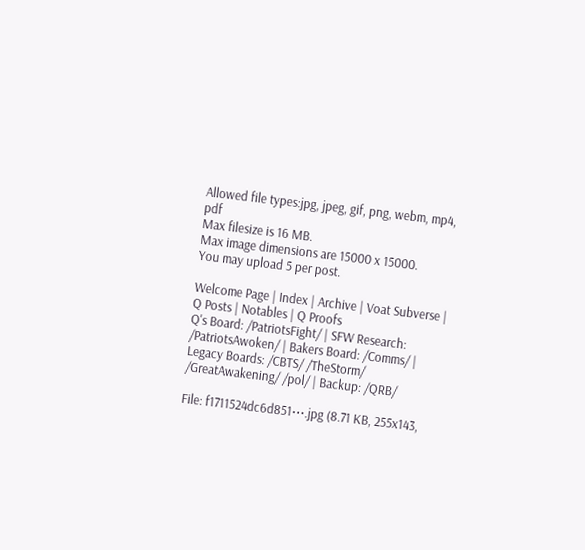Allowed file types:jpg, jpeg, gif, png, webm, mp4, pdf
Max filesize is 16 MB.
Max image dimensions are 15000 x 15000.
You may upload 5 per post.

Welcome Page | Index | Archive | Voat Subverse | Q Posts | Notables | Q Proofs
Q's Board: /PatriotsFight/ | SFW Research: /PatriotsAwoken/ | Bakers Board: /Comms/ | Legacy Boards: /CBTS/ /TheStorm/ /GreatAwakening/ /pol/ | Backup: /QRB/

File: f1711524dc6d851⋯.jpg (8.71 KB, 255x143,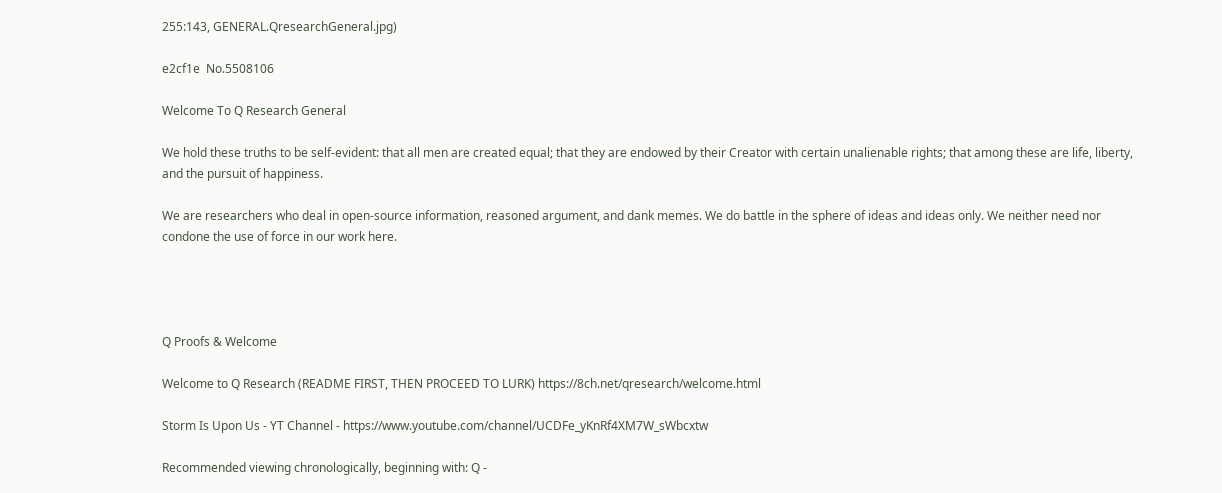255:143, GENERAL.QresearchGeneral.jpg)

e2cf1e  No.5508106

Welcome To Q Research General

We hold these truths to be self-evident: that all men are created equal; that they are endowed by their Creator with certain unalienable rights; that among these are life, liberty, and the pursuit of happiness.

We are researchers who deal in open-source information, reasoned argument, and dank memes. We do battle in the sphere of ideas and ideas only. We neither need nor condone the use of force in our work here.




Q Proofs & Welcome

Welcome to Q Research (README FIRST, THEN PROCEED TO LURK) https://8ch.net/qresearch/welcome.html

Storm Is Upon Us - YT Channel - https://www.youtube.com/channel/UCDFe_yKnRf4XM7W_sWbcxtw

Recommended viewing chronologically, beginning with: Q -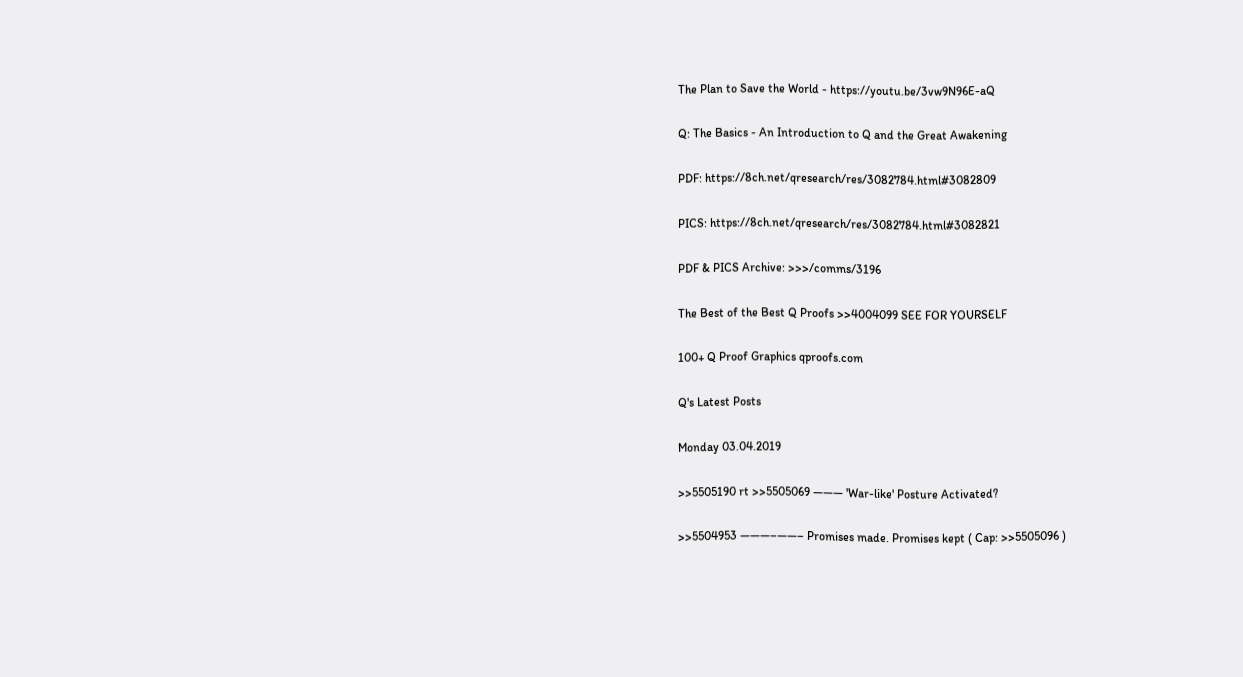The Plan to Save the World - https://youtu.be/3vw9N96E-aQ

Q: The Basics - An Introduction to Q and the Great Awakening

PDF: https://8ch.net/qresearch/res/3082784.html#3082809

PICS: https://8ch.net/qresearch/res/3082784.html#3082821

PDF & PICS Archive: >>>/comms/3196

The Best of the Best Q Proofs >>4004099 SEE FOR YOURSELF

100+ Q Proof Graphics qproofs.com

Q's Latest Posts

Monday 03.04.2019

>>5505190 rt >>5505069 ——— 'War-like' Posture Activated?

>>5504953 ———–——– Promises made. Promises kept ( Cap: >>5505096 )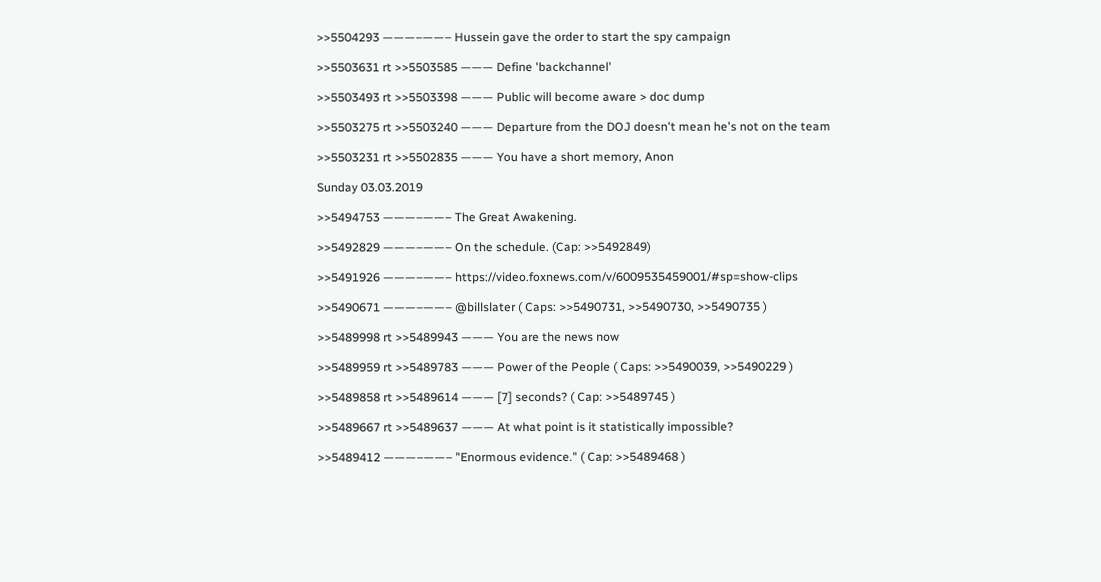>>5504293 ———–——– Hussein gave the order to start the spy campaign

>>5503631 rt >>5503585 ——— Define 'backchannel'

>>5503493 rt >>5503398 ——— Public will become aware > doc dump

>>5503275 rt >>5503240 ——— Departure from the DOJ doesn't mean he's not on the team

>>5503231 rt >>5502835 ——— You have a short memory, Anon

Sunday 03.03.2019

>>5494753 ———–——– The Great Awakening.

>>5492829 ———–——– On the schedule. (Cap: >>5492849)

>>5491926 ———–——– https://video.foxnews.com/v/6009535459001/#sp=show-clips

>>5490671 ———–——– @billslater ( Caps: >>5490731, >>5490730, >>5490735 )

>>5489998 rt >>5489943 ——— You are the news now

>>5489959 rt >>5489783 ——— Power of the People ( Caps: >>5490039, >>5490229 )

>>5489858 rt >>5489614 ——— [7] seconds? ( Cap: >>5489745 )

>>5489667 rt >>5489637 ——— At what point is it statistically impossible?

>>5489412 ———–——– "Enormous evidence." ( Cap: >>5489468 )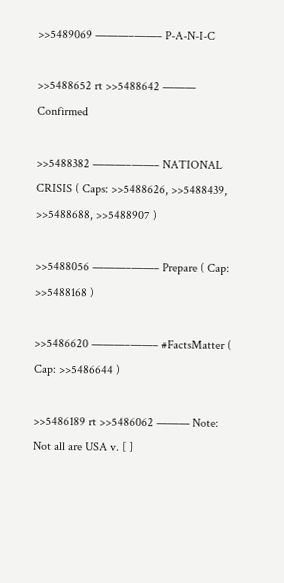>>5489069 ———–——– P-A-N-I-C

>>5488652 rt >>5488642 ——— Confirmed

>>5488382 ———–——– NATIONAL CRISIS ( Caps: >>5488626, >>5488439, >>5488688, >>5488907 )

>>5488056 ———–——– Prepare ( Cap: >>5488168 )

>>5486620 ———–——– #FactsMatter ( Cap: >>5486644 )

>>5486189 rt >>5486062 ——— Note: Not all are USA v. [ ]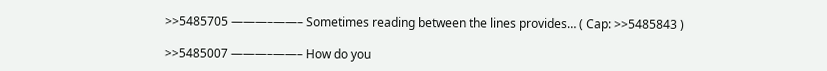>>5485705 ———–——– Sometimes reading between the lines provides… ( Cap: >>5485843 )

>>5485007 ———–——– How do you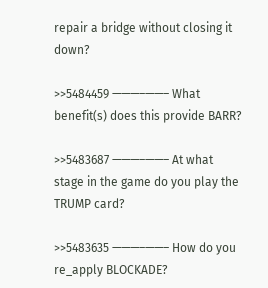repair a bridge without closing it down?

>>5484459 ———–——– What benefit(s) does this provide BARR?

>>5483687 ———–——– At what stage in the game do you play the TRUMP card?

>>5483635 ———–——– How do you re_apply BLOCKADE?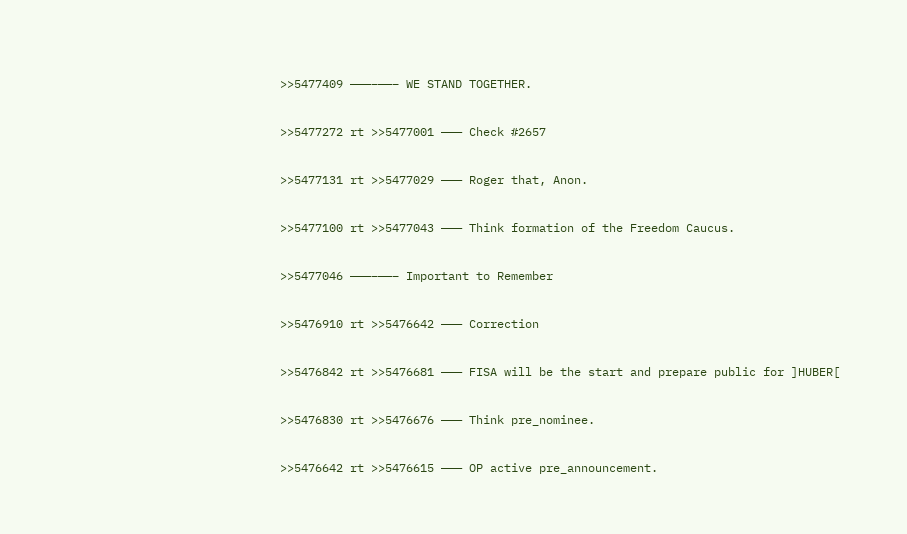>>5477409 ———–——– WE STAND TOGETHER.

>>5477272 rt >>5477001 ——— Check #2657

>>5477131 rt >>5477029 ——— Roger that, Anon.

>>5477100 rt >>5477043 ——— Think formation of the Freedom Caucus.

>>5477046 ———–——– Important to Remember

>>5476910 rt >>5476642 ——— Correction

>>5476842 rt >>5476681 ——— FISA will be the start and prepare public for ]HUBER[

>>5476830 rt >>5476676 ——— Think pre_nominee.

>>5476642 rt >>5476615 ——— OP active pre_announcement.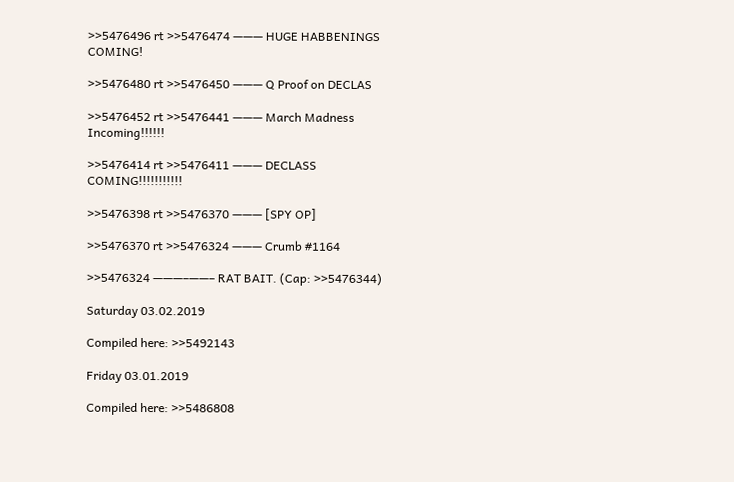>>5476496 rt >>5476474 ——— HUGE HABBENINGS COMING!

>>5476480 rt >>5476450 ——— Q Proof on DECLAS

>>5476452 rt >>5476441 ——— March Madness Incoming!!!!!!

>>5476414 rt >>5476411 ——— DECLASS COMING!!!!!!!!!!!

>>5476398 rt >>5476370 ——— [SPY OP]

>>5476370 rt >>5476324 ——— Crumb #1164

>>5476324 ———–——– RAT BAIT. (Cap: >>5476344)

Saturday 03.02.2019

Compiled here: >>5492143

Friday 03.01.2019

Compiled here: >>5486808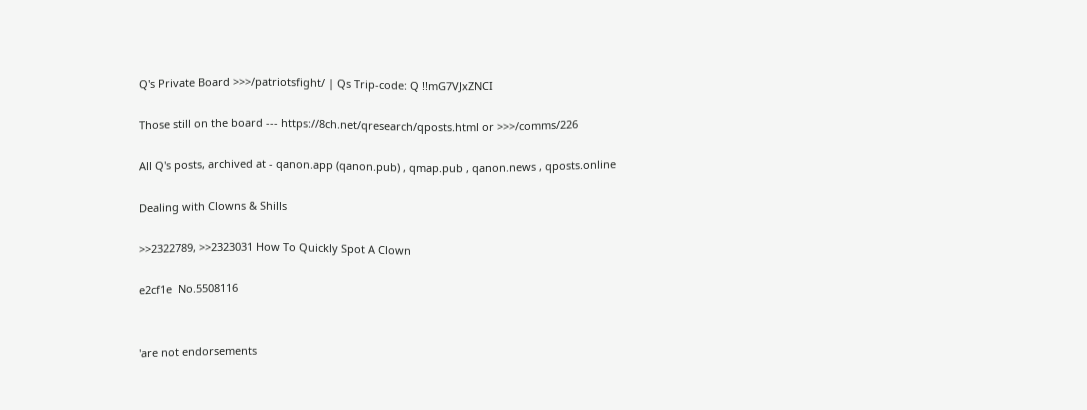Q's Private Board >>>/patriotsfight/ | Qs Trip-code: Q !!mG7VJxZNCI

Those still on the board --- https://8ch.net/qresearch/qposts.html or >>>/comms/226

All Q's posts, archived at - qanon.app (qanon.pub) , qmap.pub , qanon.news , qposts.online

Dealing with Clowns & Shills

>>2322789, >>2323031 How To Quickly Spot A Clown

e2cf1e  No.5508116


'are not endorsements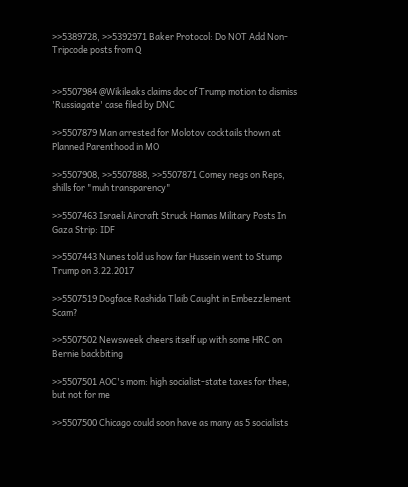>>5389728, >>5392971 Baker Protocol: Do NOT Add Non-Tripcode posts from Q


>>5507984 @Wikileaks claims doc of Trump motion to dismiss 'Russiagate' case filed by DNC

>>5507879 Man arrested for Molotov cocktails thown at Planned Parenthood in MO

>>5507908, >>5507888, >>5507871 Comey negs on Reps, shills for "muh transparency"

>>5507463 Israeli Aircraft Struck Hamas Military Posts In Gaza Strip: IDF

>>5507443 Nunes told us how far Hussein went to Stump Trump on 3.22.2017

>>5507519 Dogface Rashida Tlaib Caught in Embezzlement Scam?

>>5507502 Newsweek cheers itself up with some HRC on Bernie backbiting

>>5507501 AOC's mom: high socialist-state taxes for thee, but not for me

>>5507500 Chicago could soon have as many as 5 socialists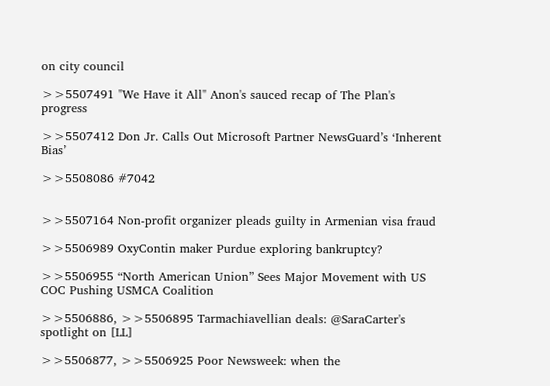on city council

>>5507491 "We Have it All" Anon's sauced recap of The Plan's progress

>>5507412 Don Jr. Calls Out Microsoft Partner NewsGuard’s ‘Inherent Bias’

>>5508086 #7042


>>5507164 Non-profit organizer pleads guilty in Armenian visa fraud

>>5506989 OxyContin maker Purdue exploring bankruptcy?

>>5506955 “North American Union” Sees Major Movement with US COC Pushing USMCA Coalition

>>5506886, >>5506895 Tarmachiavellian deals: @SaraCarter's spotlight on [LL]

>>5506877, >>5506925 Poor Newsweek: when the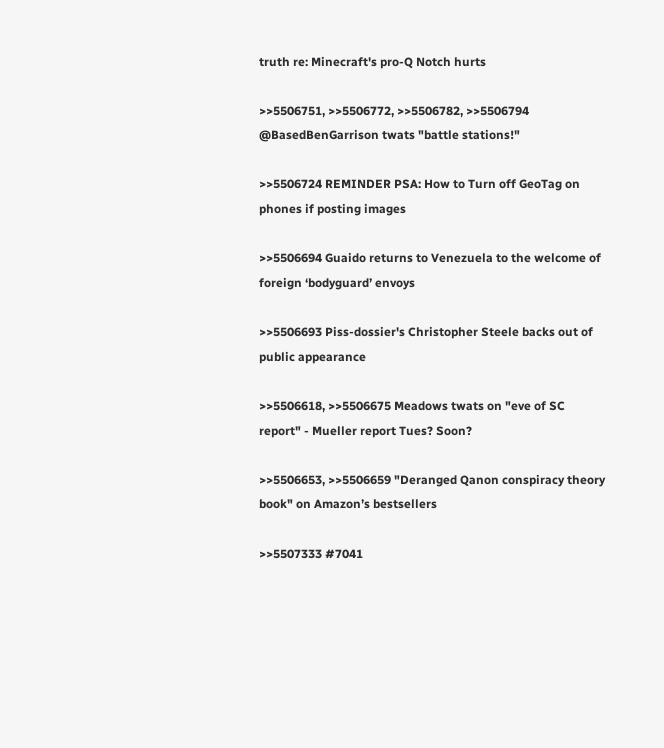truth re: Minecraft's pro-Q Notch hurts

>>5506751, >>5506772, >>5506782, >>5506794 @BasedBenGarrison twats "battle stations!"

>>5506724 REMINDER PSA: How to Turn off GeoTag on phones if posting images

>>5506694 Guaido returns to Venezuela to the welcome of foreign ‘bodyguard’ envoys

>>5506693 Piss-dossier's Christopher Steele backs out of public appearance

>>5506618, >>5506675 Meadows twats on "eve of SC report" - Mueller report Tues? Soon?

>>5506653, >>5506659 "Deranged Qanon conspiracy theory book" on Amazon’s bestsellers

>>5507333 #7041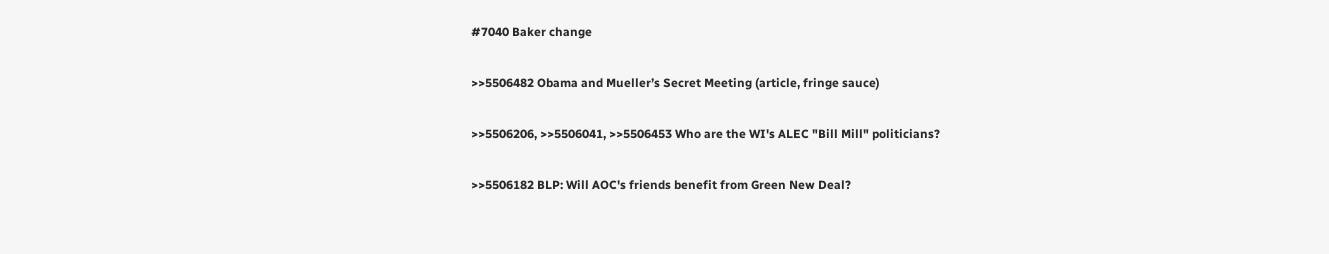#7040 Baker change

>>5506482 Obama and Mueller’s Secret Meeting (article, fringe sauce)

>>5506206, >>5506041, >>5506453 Who are the WI's ALEC "Bill Mill" politicians?

>>5506182 BLP: Will AOC's friends benefit from Green New Deal?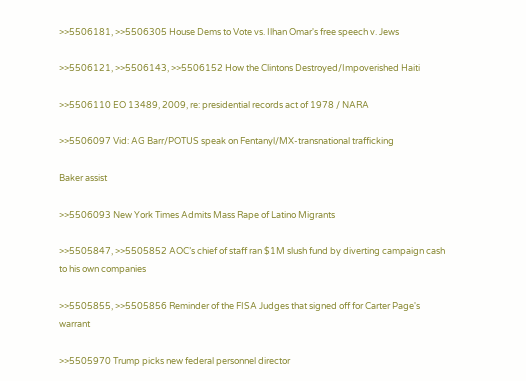>>5506181, >>5506305 House Dems to Vote vs. Ilhan Omar's free speech v. Jews

>>5506121, >>5506143, >>5506152 How the Clintons Destroyed/Impoverished Haiti

>>5506110 EO 13489, 2009, re: presidential records act of 1978 / NARA

>>5506097 Vid: AG Barr/POTUS speak on Fentanyl/MX-transnational trafficking

Baker assist

>>5506093 New York Times Admits Mass Rape of Latino Migrants

>>5505847, >>5505852 AOC’s chief of staff ran $1M slush fund by diverting campaign cash to his own companies

>>5505855, >>5505856 Reminder of the FISA Judges that signed off for Carter Page's warrant

>>5505970 Trump picks new federal personnel director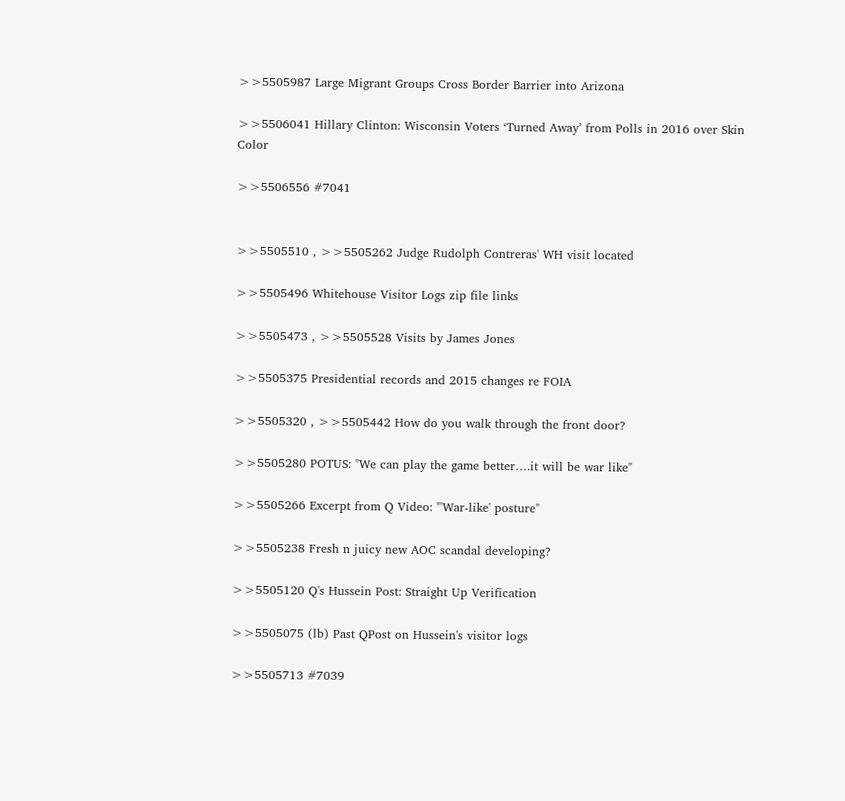>>5505987 Large Migrant Groups Cross Border Barrier into Arizona

>>5506041 Hillary Clinton: Wisconsin Voters ‘Turned Away’ from Polls in 2016 over Skin Color

>>5506556 #7041


>>5505510 , >>5505262 Judge Rudolph Contreras' WH visit located

>>5505496 Whitehouse Visitor Logs zip file links

>>5505473 , >>5505528 Visits by James Jones

>>5505375 Presidential records and 2015 changes re FOIA

>>5505320 , >>5505442 How do you walk through the front door?

>>5505280 POTUS: "We can play the game better….it will be war like"

>>5505266 Excerpt from Q Video: "'War-like' posture"

>>5505238 Fresh n juicy new AOC scandal developing?

>>5505120 Q's Hussein Post: Straight Up Verification

>>5505075 (lb) Past QPost on Hussein's visitor logs

>>5505713 #7039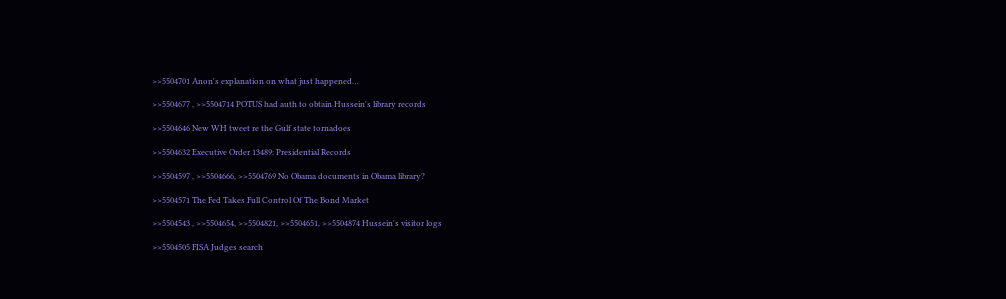>>5504701 Anon's explanation on what just happened…

>>5504677 , >>5504714 POTUS had auth to obtain Hussein's library records

>>5504646 New WH tweet re the Gulf state tornadoes

>>5504632 Executive Order 13489: Presidential Records

>>5504597 , >>5504666, >>5504769 No Obama documents in Obama library?

>>5504571 The Fed Takes Full Control Of The Bond Market

>>5504543 , >>5504654, >>5504821, >>5504651, >>5504874 Hussein's visitor logs

>>5504505 FISA Judges search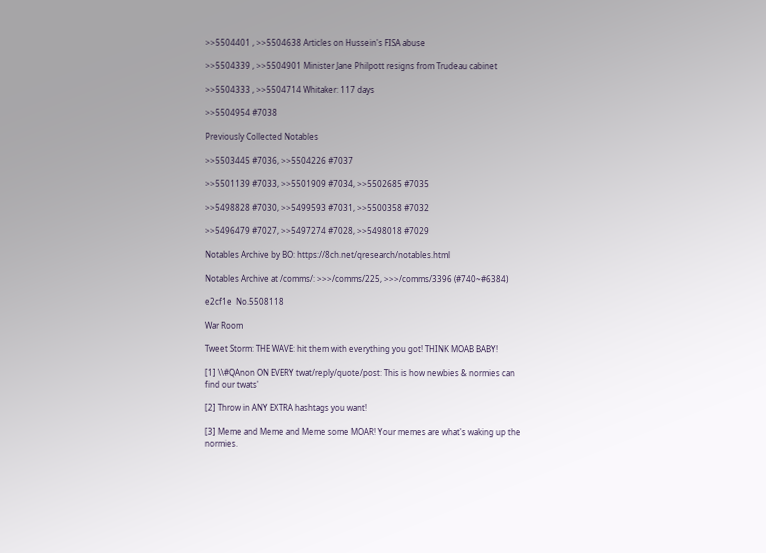>>5504401 , >>5504638 Articles on Hussein's FISA abuse

>>5504339 , >>5504901 Minister Jane Philpott resigns from Trudeau cabinet

>>5504333 , >>5504714 Whitaker: 117 days

>>5504954 #7038

Previously Collected Notables

>>5503445 #7036, >>5504226 #7037

>>5501139 #7033, >>5501909 #7034, >>5502685 #7035

>>5498828 #7030, >>5499593 #7031, >>5500358 #7032

>>5496479 #7027, >>5497274 #7028, >>5498018 #7029

Notables Archive by BO: https://8ch.net/qresearch/notables.html

Notables Archive at /comms/: >>>/comms/225, >>>/comms/3396 (#740~#6384)

e2cf1e  No.5508118

War Room

Tweet Storm: THE WAVE: hit them with everything you got! THINK MOAB BABY!

[1] \\#QAnon ON EVERY twat/reply/quote/post: This is how newbies & normies can find our twats'

[2] Throw in ANY EXTRA hashtags you want!

[3] Meme and Meme and Meme some MOAR! Your memes are what's waking up the normies.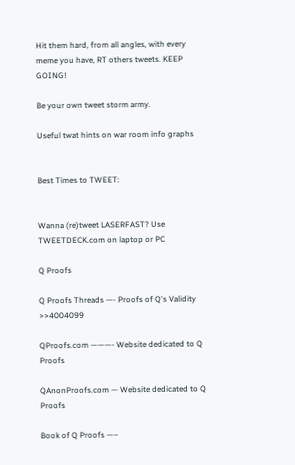Hit them hard, from all angles, with every meme you have, RT others tweets. KEEP GOING!

Be your own tweet storm army.

Useful twat hints on war room info graphs


Best Times to TWEET:


Wanna (re)tweet LASERFAST? Use TWEETDECK.com on laptop or PC

Q Proofs

Q Proofs Threads —- Proofs of Q's Validity >>4004099

QProofs.com ———- Website dedicated to Q Proofs

QAnonProofs.com — Website dedicated to Q Proofs

Book of Q Proofs —–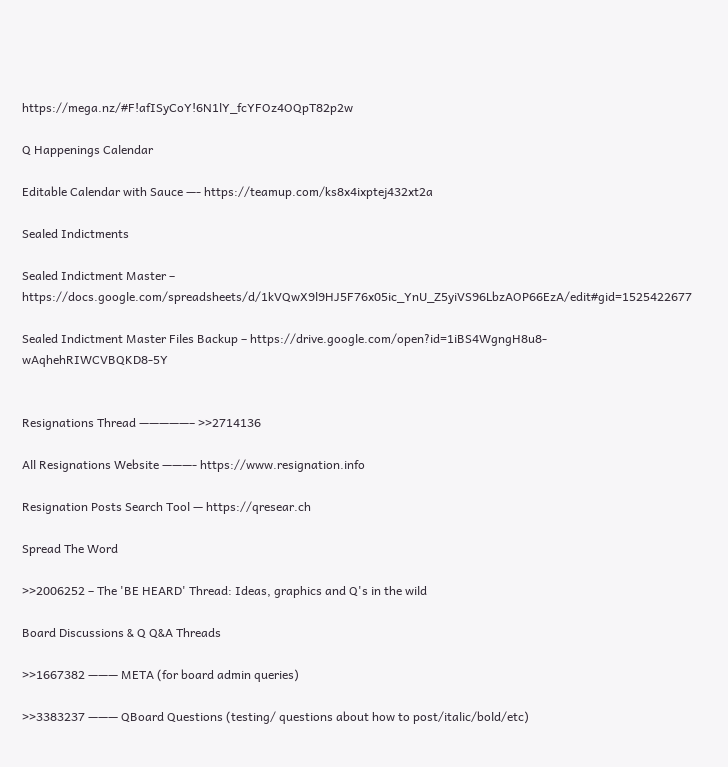https://mega.nz/#F!afISyCoY!6N1lY_fcYFOz4OQpT82p2w

Q Happenings Calendar

Editable Calendar with Sauce —- https://teamup.com/ks8x4ixptej432xt2a

Sealed Indictments

Sealed Indictment Master – https://docs.google.com/spreadsheets/d/1kVQwX9l9HJ5F76x05ic_YnU_Z5yiVS96LbzAOP66EzA/edit#gid=1525422677

Sealed Indictment Master Files Backup – https://drive.google.com/open?id=1iBS4WgngH8u8-wAqhehRIWCVBQKD8-5Y


Resignations Thread —————– >>2714136

All Resignations Website ———- https://www.resignation.info

Resignation Posts Search Tool — https://qresear.ch

Spread The Word

>>2006252 – The 'BE HEARD' Thread: Ideas, graphics and Q's in the wild

Board Discussions & Q Q&A Threads

>>1667382 ——— META (for board admin queries)

>>3383237 ——— QBoard Questions (testing/ questions about how to post/italic/bold/etc)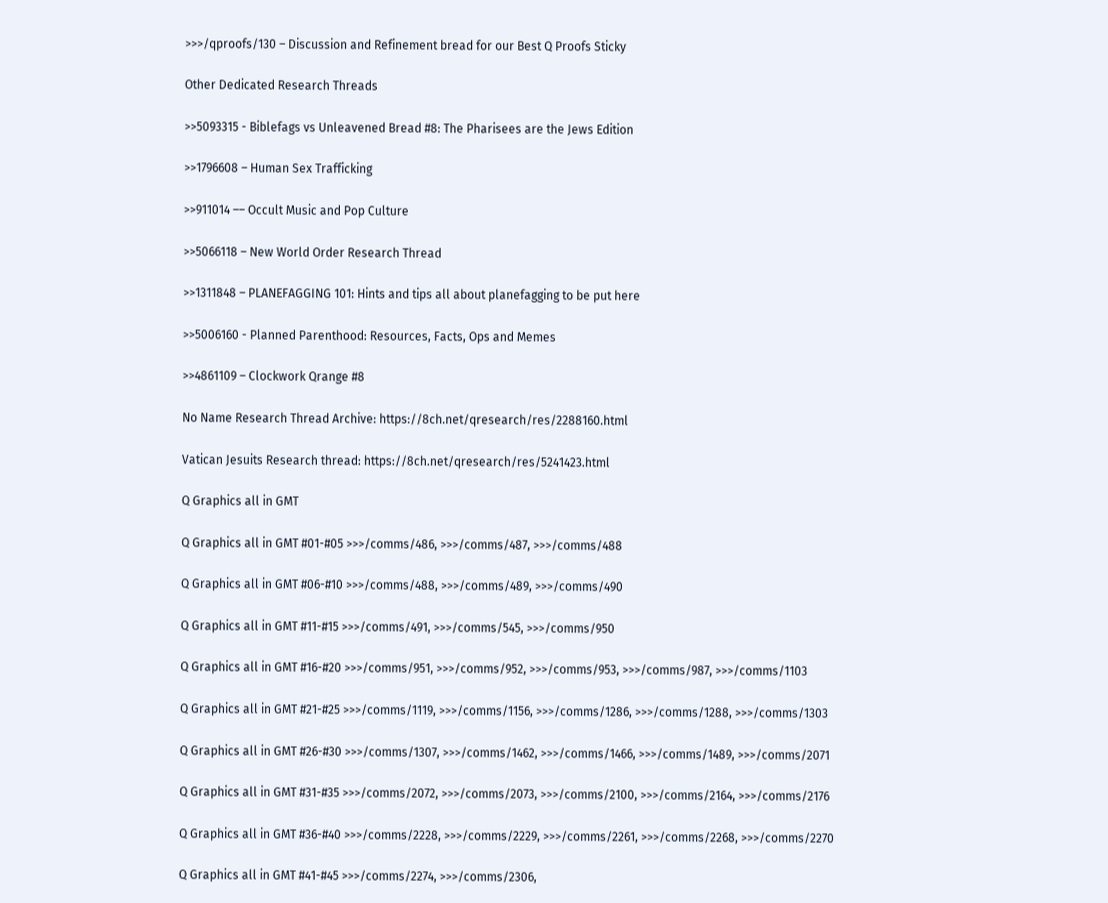>>>/qproofs/130 – Discussion and Refinement bread for our Best Q Proofs Sticky

Other Dedicated Research Threads

>>5093315 - Biblefags vs Unleavened Bread #8: The Pharisees are the Jews Edition

>>1796608 – Human Sex Trafficking

>>911014 –– Occult Music and Pop Culture

>>5066118 – New World Order Research Thread

>>1311848 – PLANEFAGGING 101: Hints and tips all about planefagging to be put here

>>5006160 - Planned Parenthood: Resources, Facts, Ops and Memes

>>4861109 – Clockwork Qrange #8

No Name Research Thread Archive: https://8ch.net/qresearch/res/2288160.html

Vatican Jesuits Research thread: https://8ch.net/qresearch/res/5241423.html

Q Graphics all in GMT

Q Graphics all in GMT #01-#05 >>>/comms/486, >>>/comms/487, >>>/comms/488

Q Graphics all in GMT #06-#10 >>>/comms/488, >>>/comms/489, >>>/comms/490

Q Graphics all in GMT #11-#15 >>>/comms/491, >>>/comms/545, >>>/comms/950

Q Graphics all in GMT #16-#20 >>>/comms/951, >>>/comms/952, >>>/comms/953, >>>/comms/987, >>>/comms/1103

Q Graphics all in GMT #21-#25 >>>/comms/1119, >>>/comms/1156, >>>/comms/1286, >>>/comms/1288, >>>/comms/1303

Q Graphics all in GMT #26-#30 >>>/comms/1307, >>>/comms/1462, >>>/comms/1466, >>>/comms/1489, >>>/comms/2071

Q Graphics all in GMT #31-#35 >>>/comms/2072, >>>/comms/2073, >>>/comms/2100, >>>/comms/2164, >>>/comms/2176

Q Graphics all in GMT #36-#40 >>>/comms/2228, >>>/comms/2229, >>>/comms/2261, >>>/comms/2268, >>>/comms/2270

Q Graphics all in GMT #41-#45 >>>/comms/2274, >>>/comms/2306,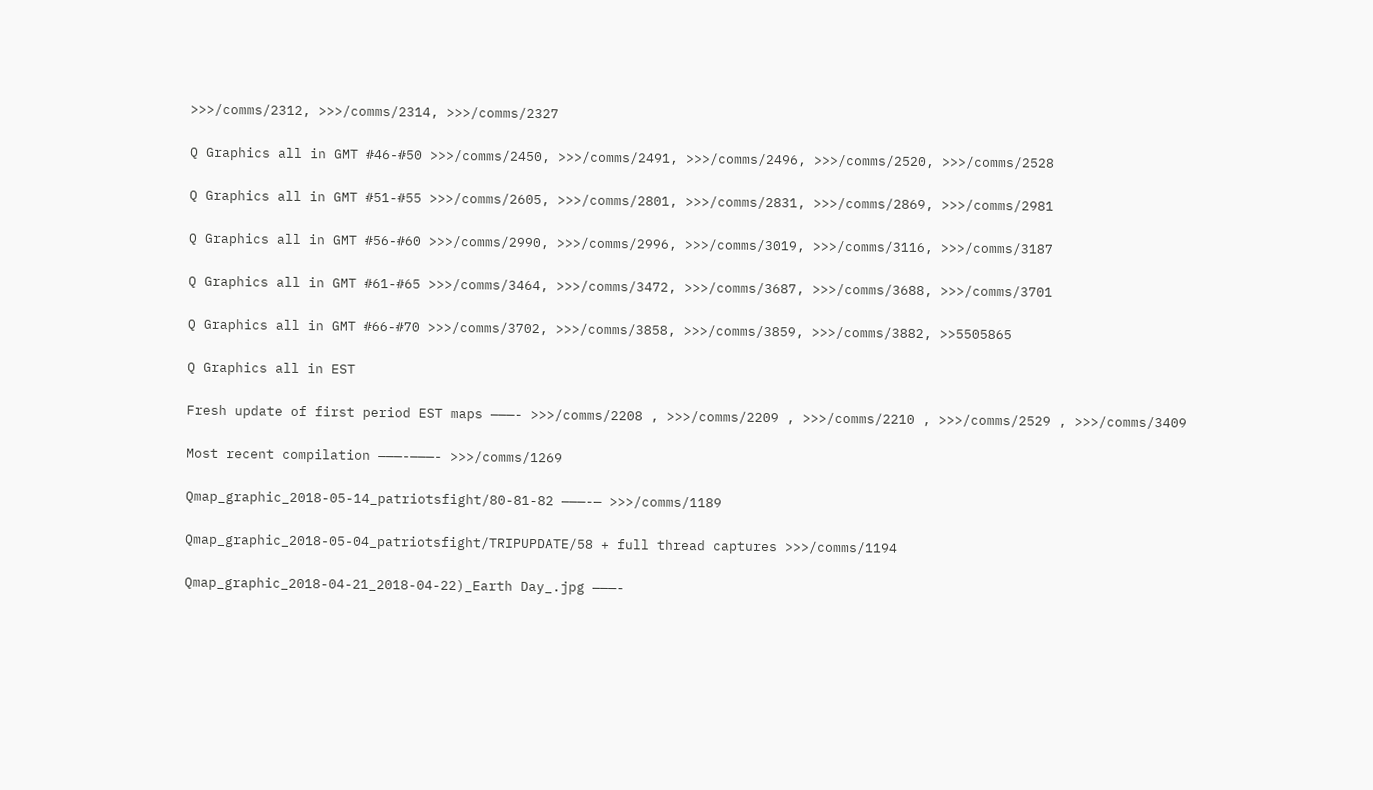>>>/comms/2312, >>>/comms/2314, >>>/comms/2327

Q Graphics all in GMT #46-#50 >>>/comms/2450, >>>/comms/2491, >>>/comms/2496, >>>/comms/2520, >>>/comms/2528

Q Graphics all in GMT #51-#55 >>>/comms/2605, >>>/comms/2801, >>>/comms/2831, >>>/comms/2869, >>>/comms/2981

Q Graphics all in GMT #56-#60 >>>/comms/2990, >>>/comms/2996, >>>/comms/3019, >>>/comms/3116, >>>/comms/3187

Q Graphics all in GMT #61-#65 >>>/comms/3464, >>>/comms/3472, >>>/comms/3687, >>>/comms/3688, >>>/comms/3701

Q Graphics all in GMT #66-#70 >>>/comms/3702, >>>/comms/3858, >>>/comms/3859, >>>/comms/3882, >>5505865

Q Graphics all in EST

Fresh update of first period EST maps ———- >>>/comms/2208 , >>>/comms/2209 , >>>/comms/2210 , >>>/comms/2529 , >>>/comms/3409

Most recent compilation ———-———- >>>/comms/1269

Qmap_graphic_2018-05-14_patriotsfight/80-81-82 ———-— >>>/comms/1189

Qmap_graphic_2018-05-04_patriotsfight/TRIPUPDATE/58 + full thread captures >>>/comms/1194

Qmap_graphic_2018-04-21_2018-04-22)_Earth Day_.jpg ———-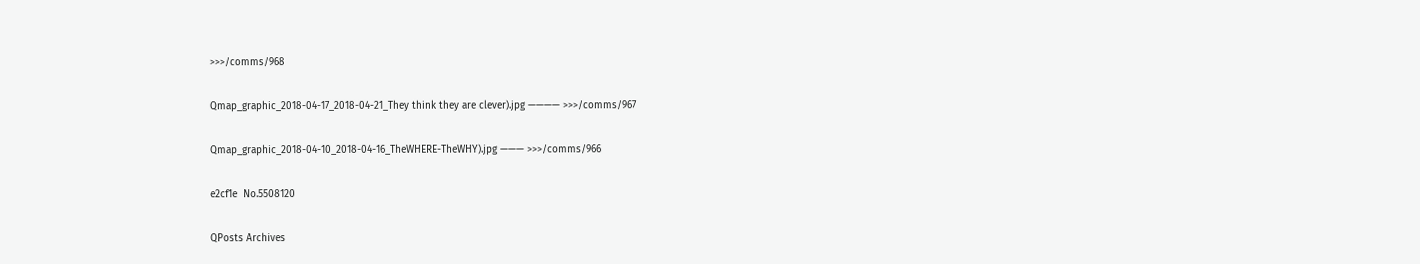>>>/comms/968

Qmap_graphic_2018-04-17_2018-04-21_They think they are clever).jpg ———— >>>/comms/967

Qmap_graphic_2018-04-10_2018-04-16_TheWHERE-TheWHY).jpg ——— >>>/comms/966

e2cf1e  No.5508120

QPosts Archives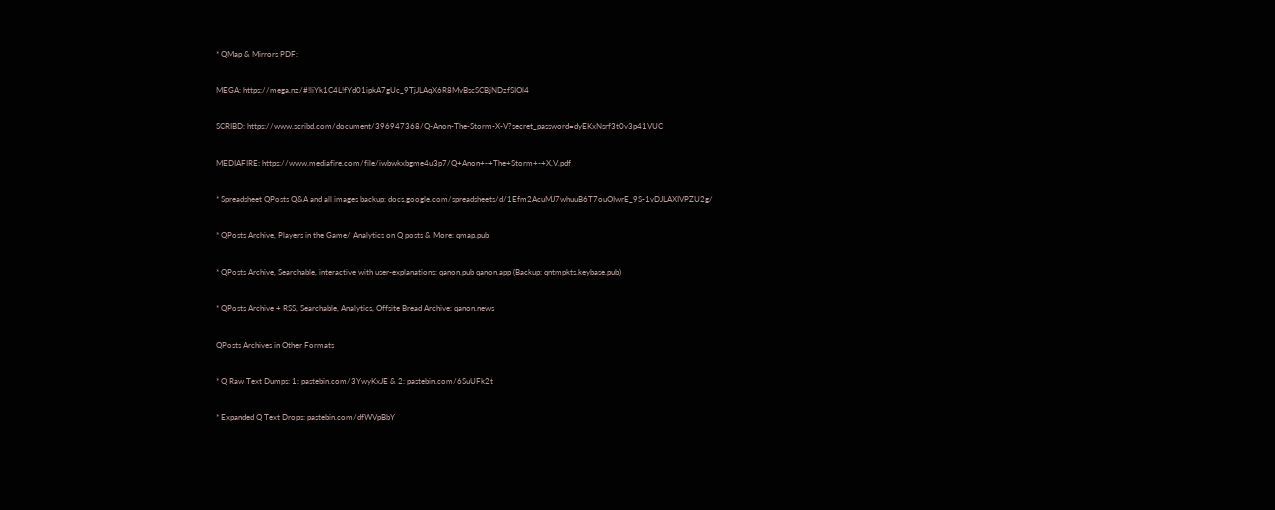* QMap & Mirrors PDF:

MEGA: https://mega.nz/#!liYk1C4L!fYd01ipkA7gUc_9TjJLAqX6R8MvBscSCBjNDzfSIOl4

SCRIBD: https://www.scribd.com/document/396947368/Q-Anon-The-Storm-X-V?secret_password=dyEKxNsrf3t0v3p41VUC

MEDIAFIRE: https://www.mediafire.com/file/iwbwkxbgme4u3p7/Q+Anon+-+The+Storm+-+X.V.pdf

* Spreadsheet QPosts Q&A and all images backup: docs.google.com/spreadsheets/d/1Efm2AcuMJ7whuuB6T7ouOIwrE_9S-1vDJLAXIVPZU2g/

* QPosts Archive, Players in the Game/ Analytics on Q posts & More: qmap.pub

* QPosts Archive, Searchable, interactive with user-explanations: qanon.pub qanon.app (Backup: qntmpkts.keybase.pub)

* QPosts Archive + RSS, Searchable, Analytics, Offsite Bread Archive: qanon.news

QPosts Archives in Other Formats

* Q Raw Text Dumps: 1: pastebin.com/3YwyKxJE & 2: pastebin.com/6SuUFk2t

* Expanded Q Text Drops: pastebin.com/dfWVpBbY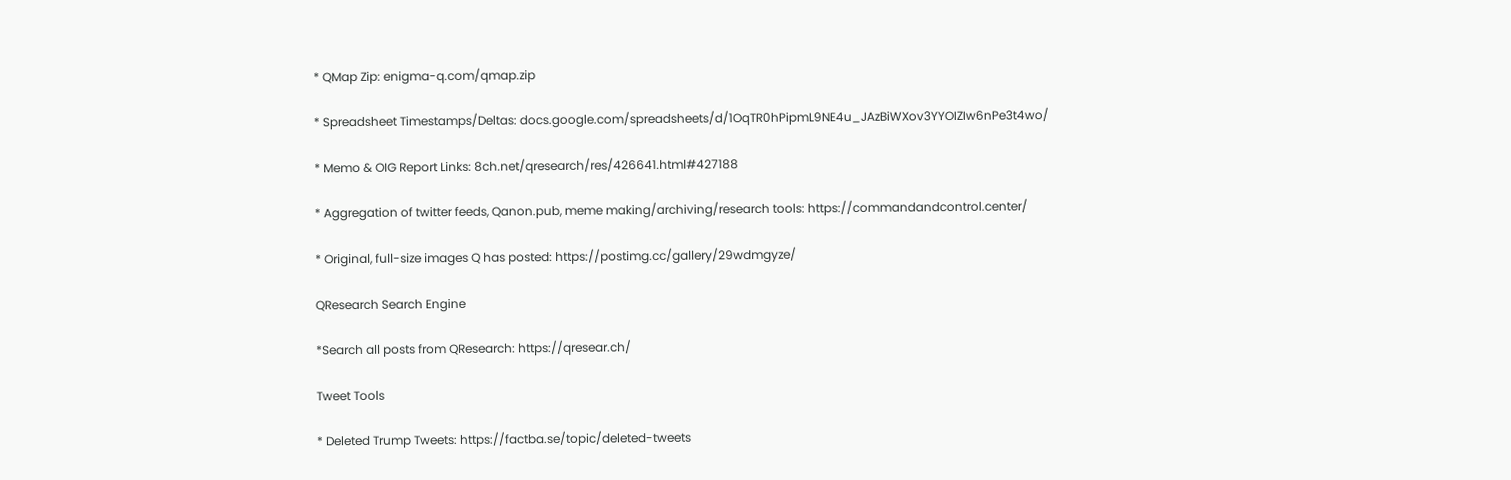* QMap Zip: enigma-q.com/qmap.zip

* Spreadsheet Timestamps/Deltas: docs.google.com/spreadsheets/d/1OqTR0hPipmL9NE4u_JAzBiWXov3YYOIZIw6nPe3t4wo/

* Memo & OIG Report Links: 8ch.net/qresearch/res/426641.html#427188

* Aggregation of twitter feeds, Qanon.pub, meme making/archiving/research tools: https://commandandcontrol.center/

* Original, full-size images Q has posted: https://postimg.cc/gallery/29wdmgyze/

QResearch Search Engine

*Search all posts from QResearch: https://qresear.ch/

Tweet Tools

* Deleted Trump Tweets: https://factba.se/topic/deleted-tweets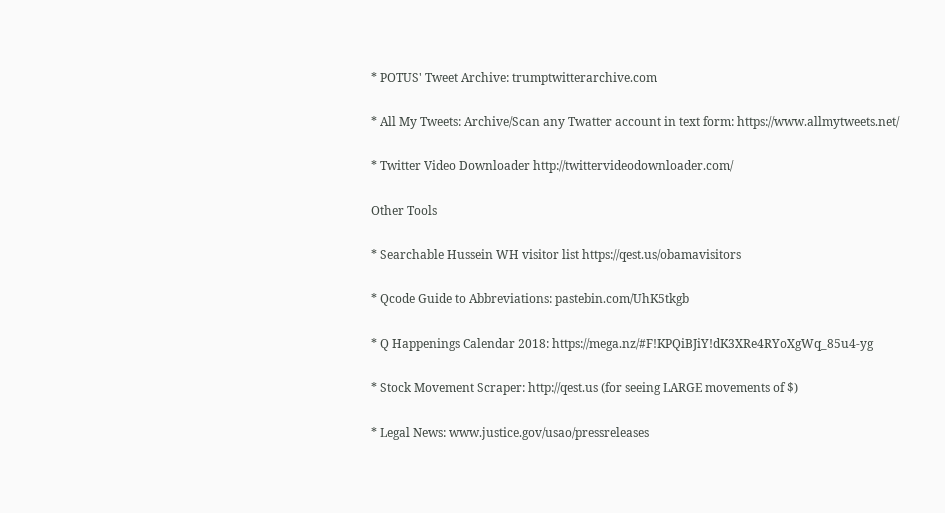* POTUS' Tweet Archive: trumptwitterarchive.com

* All My Tweets: Archive/Scan any Twatter account in text form: https://www.allmytweets.net/

* Twitter Video Downloader http://twittervideodownloader.com/

Other Tools

* Searchable Hussein WH visitor list https://qest.us/obamavisitors

* Qcode Guide to Abbreviations: pastebin.com/UhK5tkgb

* Q Happenings Calendar 2018: https://mega.nz/#F!KPQiBJiY!dK3XRe4RYoXgWq_85u4-yg

* Stock Movement Scraper: http://qest.us (for seeing LARGE movements of $)

* Legal News: www.justice.gov/usao/pressreleases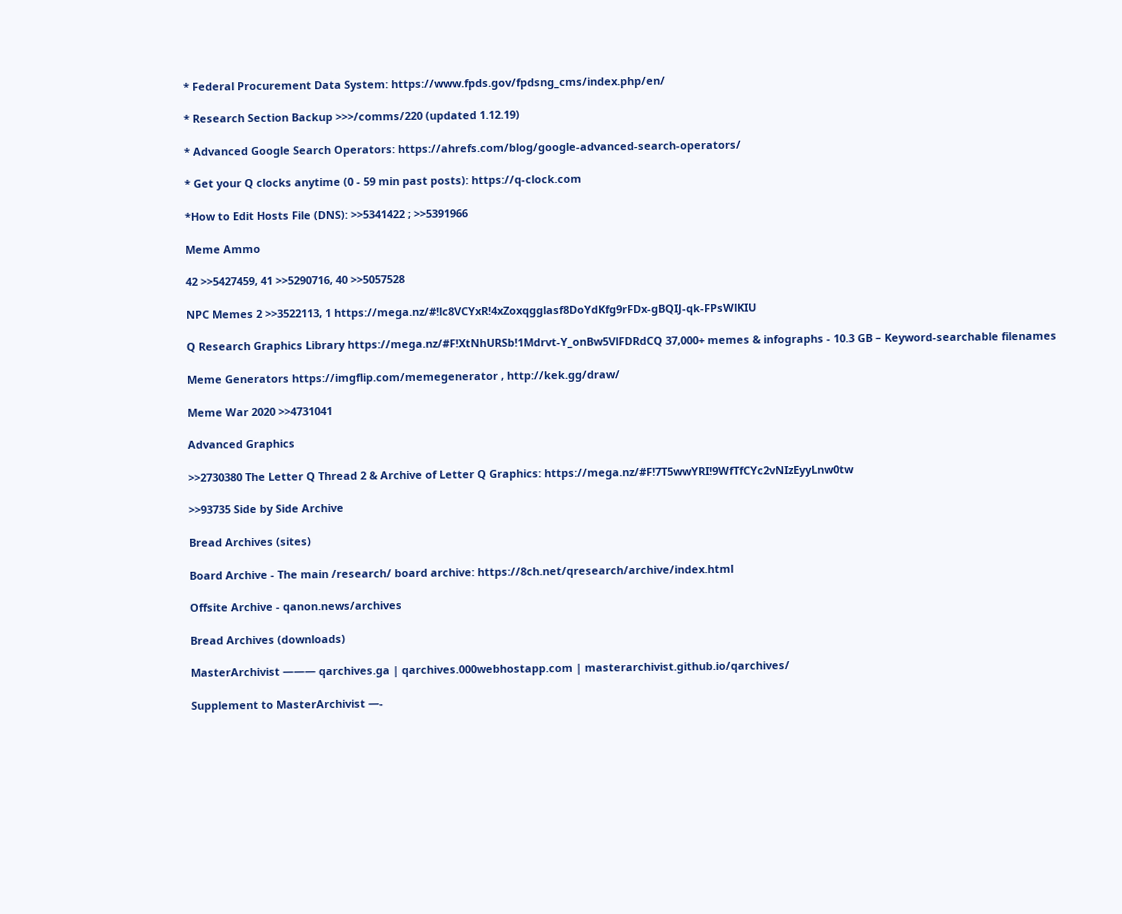* Federal Procurement Data System: https://www.fpds.gov/fpdsng_cms/index.php/en/

* Research Section Backup >>>/comms/220 (updated 1.12.19)

* Advanced Google Search Operators: https://ahrefs.com/blog/google-advanced-search-operators/

* Get your Q clocks anytime (0 - 59 min past posts): https://q-clock.com

*How to Edit Hosts File (DNS): >>5341422 ; >>5391966

Meme Ammo

42 >>5427459, 41 >>5290716, 40 >>5057528

NPC Memes 2 >>3522113, 1 https://mega.nz/#!lc8VCYxR!4xZoxqgglasf8DoYdKfg9rFDx-gBQIJ-qk-FPsWlKIU

Q Research Graphics Library https://mega.nz/#F!XtNhURSb!1Mdrvt-Y_onBw5VlFDRdCQ 37,000+ memes & infographs - 10.3 GB – Keyword-searchable filenames

Meme Generators https://imgflip.com/memegenerator , http://kek.gg/draw/

Meme War 2020 >>4731041

Advanced Graphics

>>2730380 The Letter Q Thread 2 & Archive of Letter Q Graphics: https://mega.nz/#F!7T5wwYRI!9WfTfCYc2vNIzEyyLnw0tw

>>93735 Side by Side Archive

Bread Archives (sites)

Board Archive - The main /research/ board archive: https://8ch.net/qresearch/archive/index.html

Offsite Archive - qanon.news/archives

Bread Archives (downloads)

MasterArchivist ——— qarchives.ga | qarchives.000webhostapp.com | masterarchivist.github.io/qarchives/

Supplement to MasterArchivist —-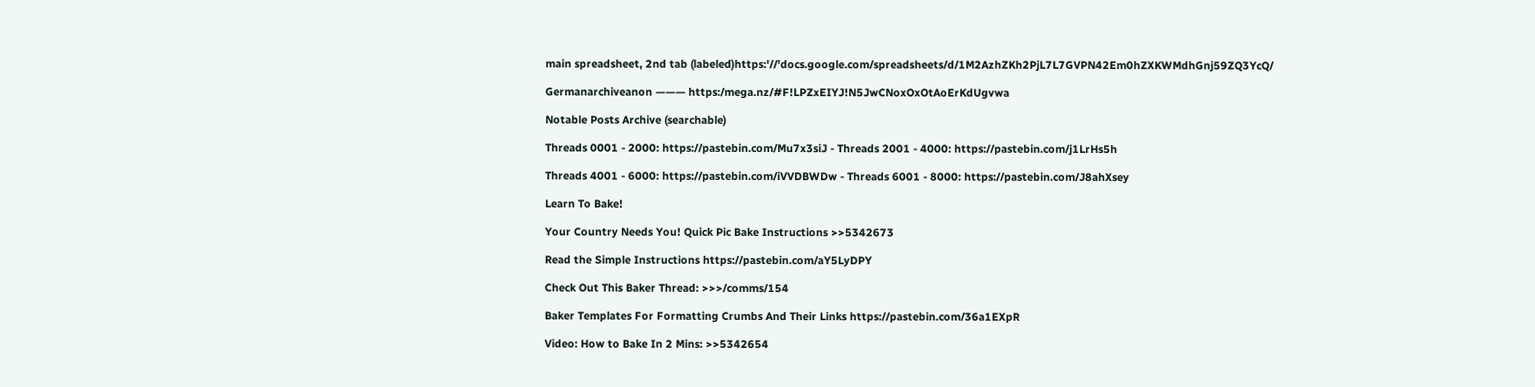main spreadsheet, 2nd tab (labeled)https:'//'docs.google.com/spreadsheets/d/1M2AzhZKh2PjL7L7GVPN42Em0hZXKWMdhGnj59ZQ3YcQ/

Germanarchiveanon ——— https:/mega.nz/#F!LPZxEIYJ!N5JwCNoxOxOtAoErKdUgvwa

Notable Posts Archive (searchable)

Threads 0001 - 2000: https://pastebin.com/Mu7x3siJ - Threads 2001 - 4000: https://pastebin.com/j1LrHs5h

Threads 4001 - 6000: https://pastebin.com/iVVDBWDw - Threads 6001 - 8000: https://pastebin.com/J8ahXsey

Learn To Bake!

Your Country Needs You! Quick Pic Bake Instructions >>5342673

Read the Simple Instructions https://pastebin.com/aY5LyDPY

Check Out This Baker Thread: >>>/comms/154

Baker Templates For Formatting Crumbs And Their Links https://pastebin.com/36a1EXpR

Video: How to Bake In 2 Mins: >>5342654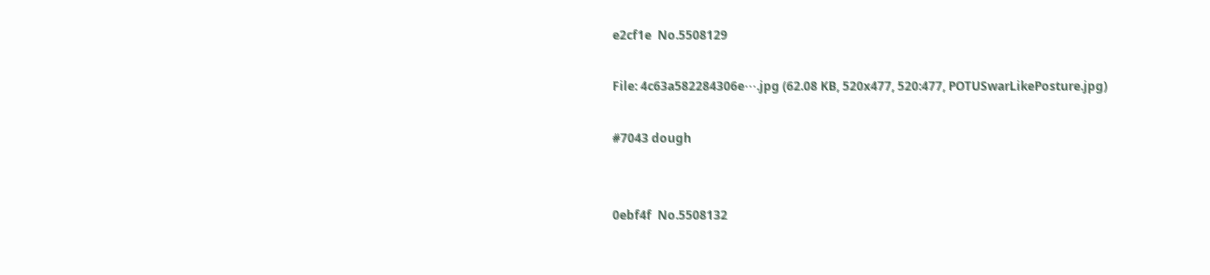e2cf1e  No.5508129

File: 4c63a582284306e⋯.jpg (62.08 KB, 520x477, 520:477, POTUSwarLikePosture.jpg)

#7043 dough


0ebf4f  No.5508132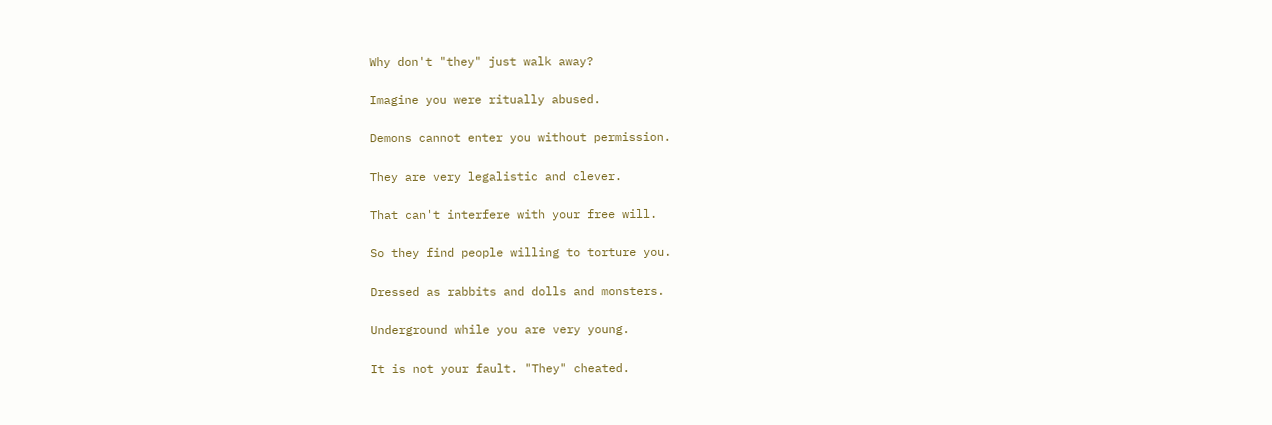Why don't "they" just walk away?

Imagine you were ritually abused.

Demons cannot enter you without permission.

They are very legalistic and clever.

That can't interfere with your free will.

So they find people willing to torture you.

Dressed as rabbits and dolls and monsters.

Underground while you are very young.

It is not your fault. "They" cheated.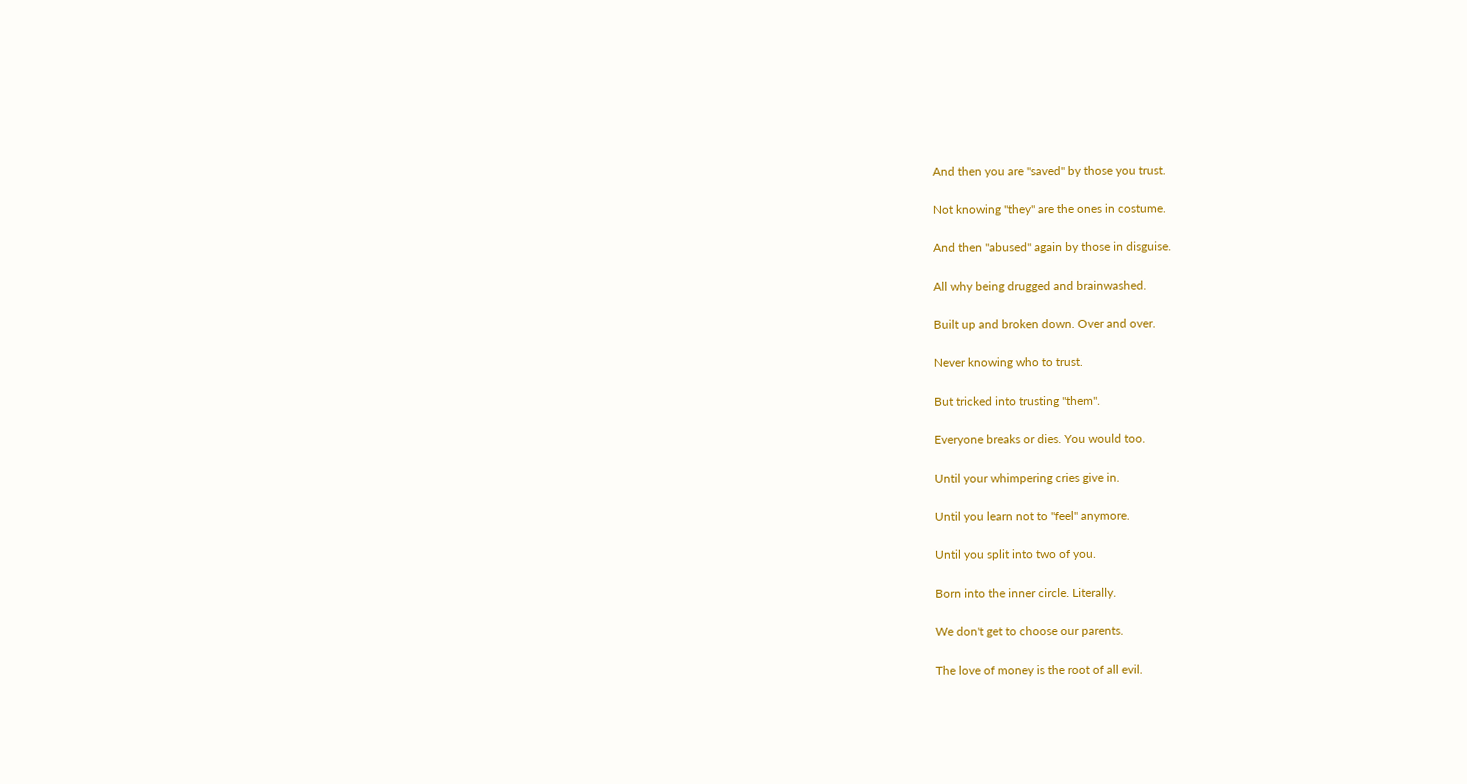And then you are "saved" by those you trust.

Not knowing "they" are the ones in costume.

And then "abused" again by those in disguise.

All why being drugged and brainwashed.

Built up and broken down. Over and over.

Never knowing who to trust.

But tricked into trusting "them".

Everyone breaks or dies. You would too.

Until your whimpering cries give in.

Until you learn not to "feel" anymore.

Until you split into two of you.

Born into the inner circle. Literally.

We don't get to choose our parents.

The love of money is the root of all evil.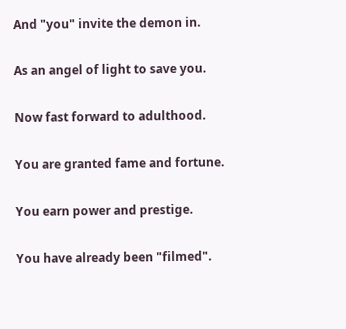And "you" invite the demon in.

As an angel of light to save you.

Now fast forward to adulthood.

You are granted fame and fortune.

You earn power and prestige.

You have already been "filmed".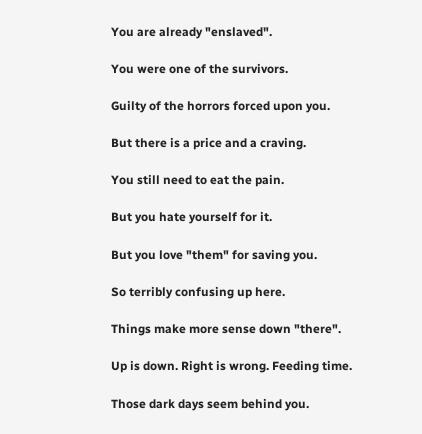You are already "enslaved".

You were one of the survivors.

Guilty of the horrors forced upon you.

But there is a price and a craving.

You still need to eat the pain.

But you hate yourself for it.

But you love "them" for saving you.

So terribly confusing up here.

Things make more sense down "there".

Up is down. Right is wrong. Feeding time.

Those dark days seem behind you.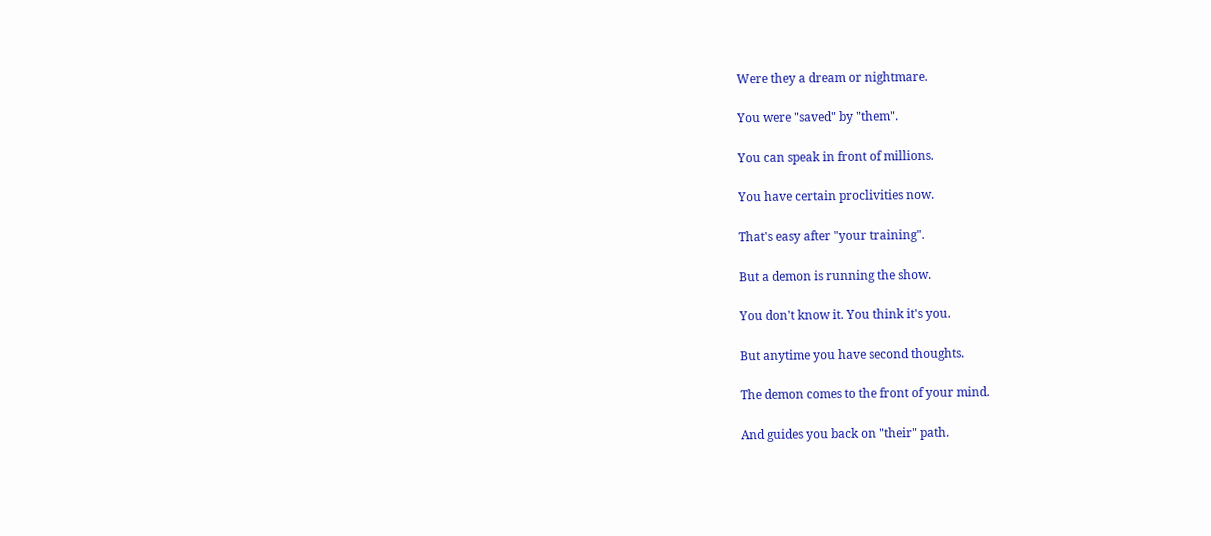Were they a dream or nightmare.

You were "saved" by "them".

You can speak in front of millions.

You have certain proclivities now.

That's easy after "your training".

But a demon is running the show.

You don't know it. You think it's you.

But anytime you have second thoughts.

The demon comes to the front of your mind.

And guides you back on "their" path.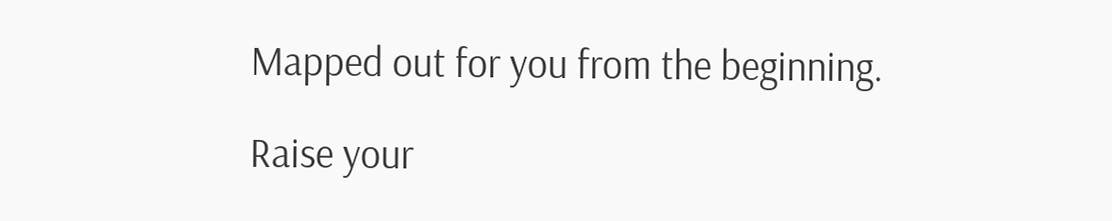Mapped out for you from the beginning.

Raise your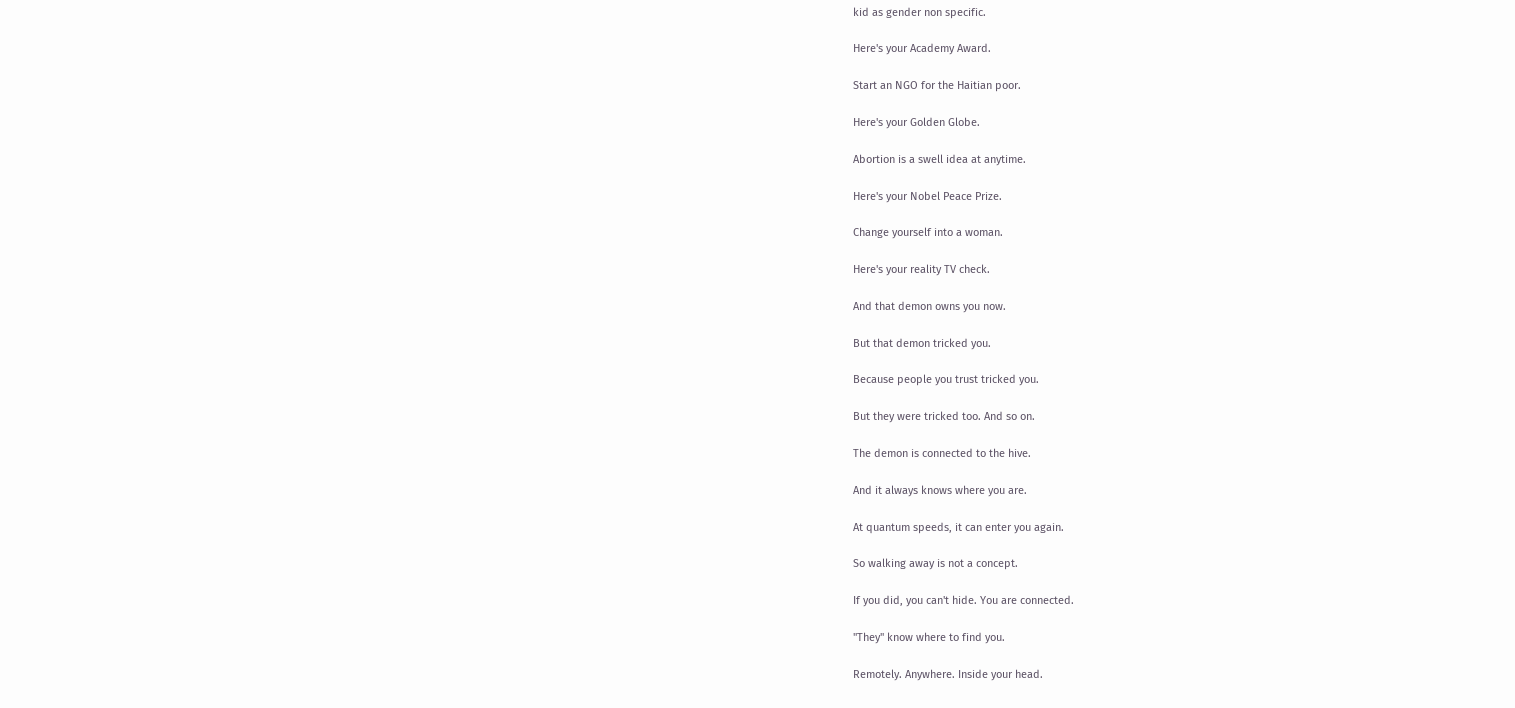kid as gender non specific.

Here's your Academy Award.

Start an NGO for the Haitian poor.

Here's your Golden Globe.

Abortion is a swell idea at anytime.

Here's your Nobel Peace Prize.

Change yourself into a woman.

Here's your reality TV check.

And that demon owns you now.

But that demon tricked you.

Because people you trust tricked you.

But they were tricked too. And so on.

The demon is connected to the hive.

And it always knows where you are.

At quantum speeds, it can enter you again.

So walking away is not a concept.

If you did, you can't hide. You are connected.

"They" know where to find you.

Remotely. Anywhere. Inside your head.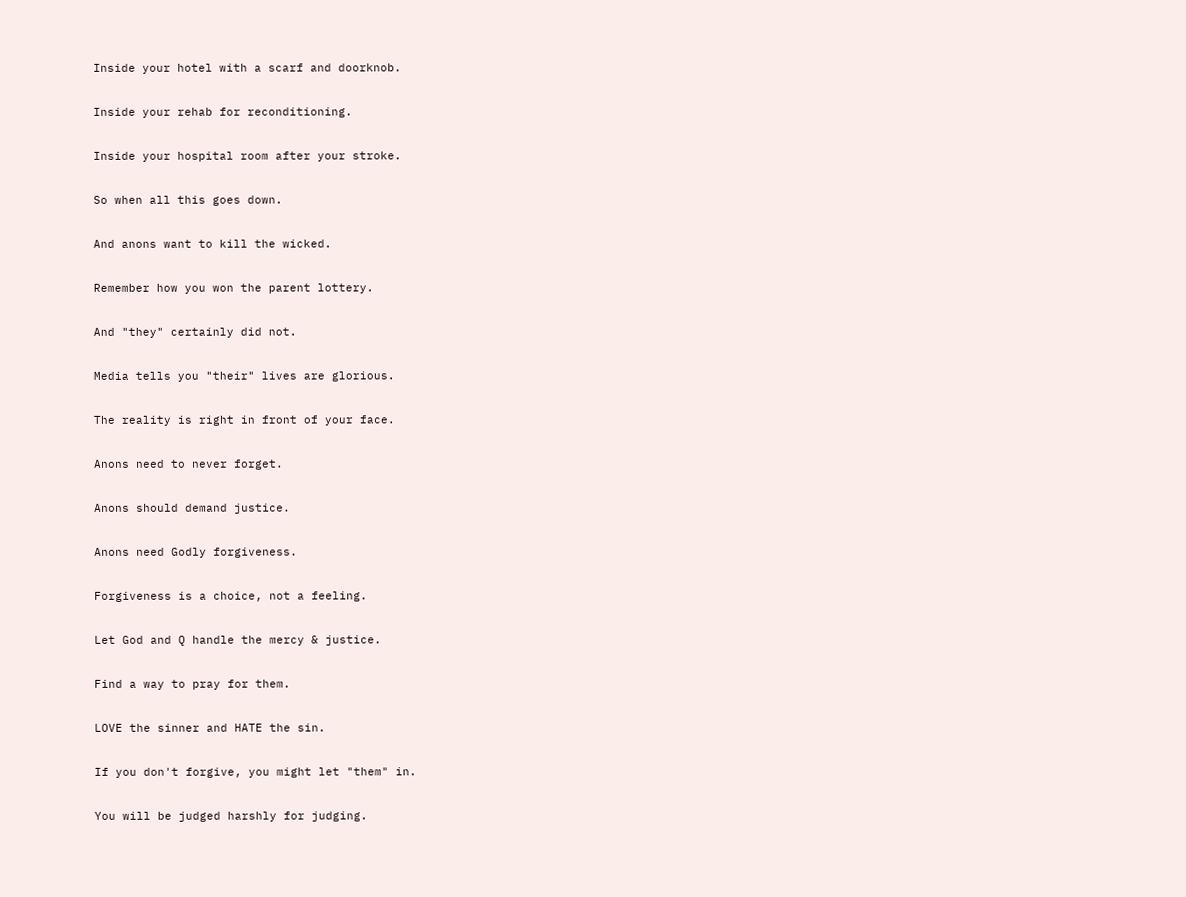Inside your hotel with a scarf and doorknob.

Inside your rehab for reconditioning.

Inside your hospital room after your stroke.

So when all this goes down.

And anons want to kill the wicked.

Remember how you won the parent lottery.

And "they" certainly did not.

Media tells you "their" lives are glorious.

The reality is right in front of your face.

Anons need to never forget.

Anons should demand justice.

Anons need Godly forgiveness.

Forgiveness is a choice, not a feeling.

Let God and Q handle the mercy & justice.

Find a way to pray for them.

LOVE the sinner and HATE the sin.

If you don't forgive, you might let "them" in.

You will be judged harshly for judging.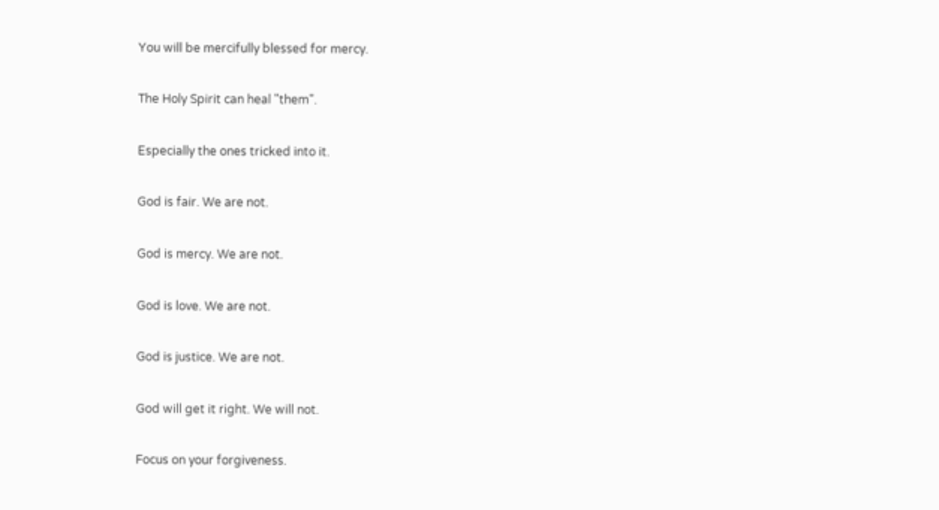You will be mercifully blessed for mercy.

The Holy Spirit can heal "them".

Especially the ones tricked into it.

God is fair. We are not.

God is mercy. We are not.

God is love. We are not.

God is justice. We are not.

God will get it right. We will not.

Focus on your forgiveness.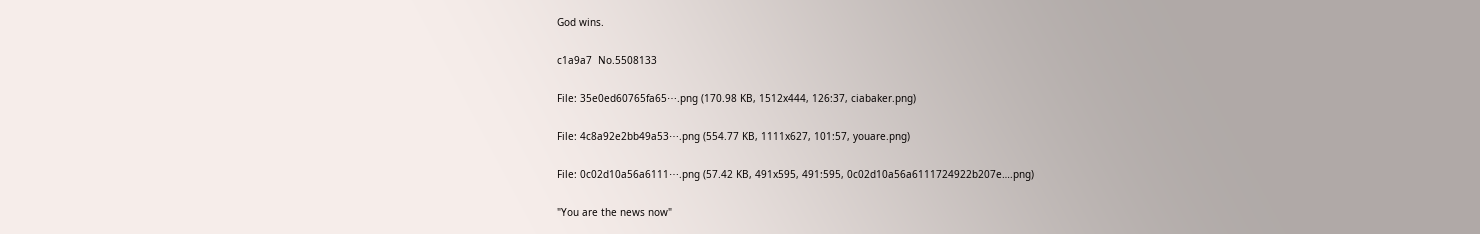God wins.

c1a9a7  No.5508133

File: 35e0ed60765fa65⋯.png (170.98 KB, 1512x444, 126:37, ciabaker.png)

File: 4c8a92e2bb49a53⋯.png (554.77 KB, 1111x627, 101:57, youare.png)

File: 0c02d10a56a6111⋯.png (57.42 KB, 491x595, 491:595, 0c02d10a56a6111724922b207e….png)

"You are the news now"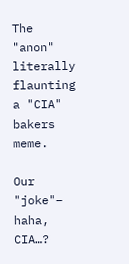The "anon" literally flaunting a "CIA" bakers meme.

Our "joke"– haha, CIA…?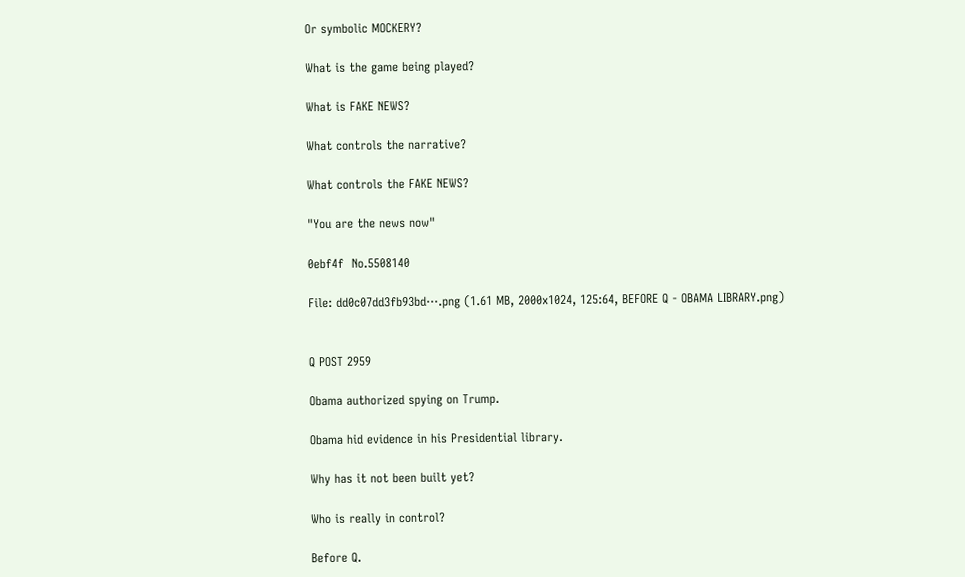Or symbolic MOCKERY?

What is the game being played?

What is FAKE NEWS?

What controls the narrative?

What controls the FAKE NEWS?

"You are the news now"

0ebf4f  No.5508140

File: dd0c07dd3fb93bd⋯.png (1.61 MB, 2000x1024, 125:64, BEFORE Q - OBAMA LIBRARY.png)


Q POST 2959

Obama authorized spying on Trump.

Obama hid evidence in his Presidential library.

Why has it not been built yet?

Who is really in control?

Before Q.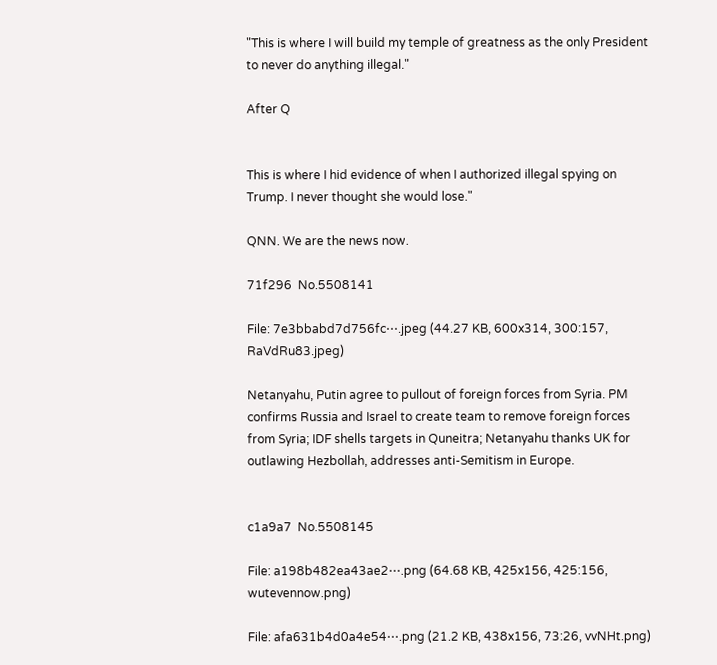"This is where I will build my temple of greatness as the only President to never do anything illegal."

After Q


This is where I hid evidence of when I authorized illegal spying on Trump. I never thought she would lose."

QNN. We are the news now.

71f296  No.5508141

File: 7e3bbabd7d756fc⋯.jpeg (44.27 KB, 600x314, 300:157, RaVdRu83.jpeg)

Netanyahu, Putin agree to pullout of foreign forces from Syria. PM confirms Russia and Israel to create team to remove foreign forces from Syria; IDF shells targets in Quneitra; Netanyahu thanks UK for outlawing Hezbollah, addresses anti-Semitism in Europe.


c1a9a7  No.5508145

File: a198b482ea43ae2⋯.png (64.68 KB, 425x156, 425:156, wutevennow.png)

File: afa631b4d0a4e54⋯.png (21.2 KB, 438x156, 73:26, vvNHt.png)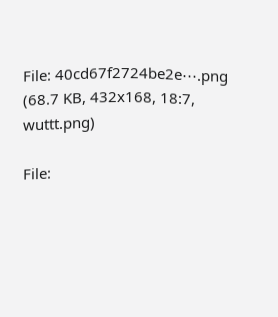File: 40cd67f2724be2e⋯.png (68.7 KB, 432x168, 18:7, wuttt.png)

File: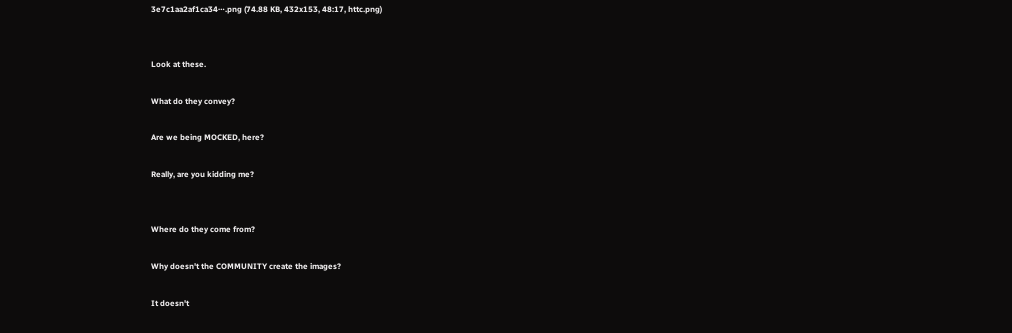3e7c1aa2af1ca34⋯.png (74.88 KB, 432x153, 48:17, httc.png)


Look at these.

What do they convey?

Are we being MOCKED, here?

Really, are you kidding me?


Where do they come from?

Why doesn't the COMMUNITY create the images?

It doesn't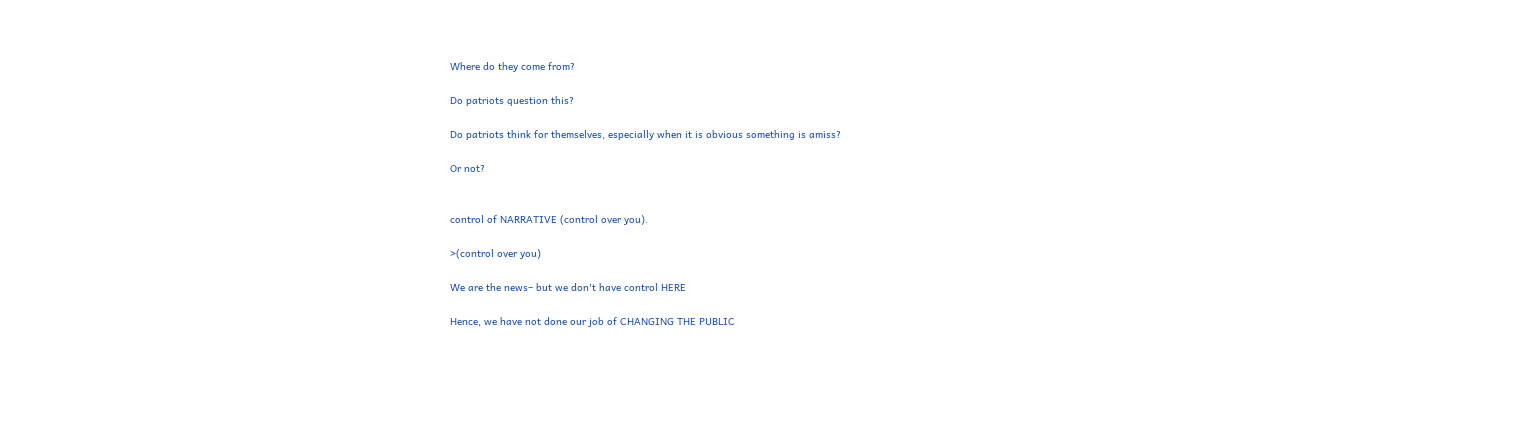Where do they come from?

Do patriots question this?

Do patriots think for themselves, especially when it is obvious something is amiss?

Or not?


control of NARRATIVE (control over you).

>(control over you)

We are the news– but we don't have control HERE

Hence, we have not done our job of CHANGING THE PUBLIC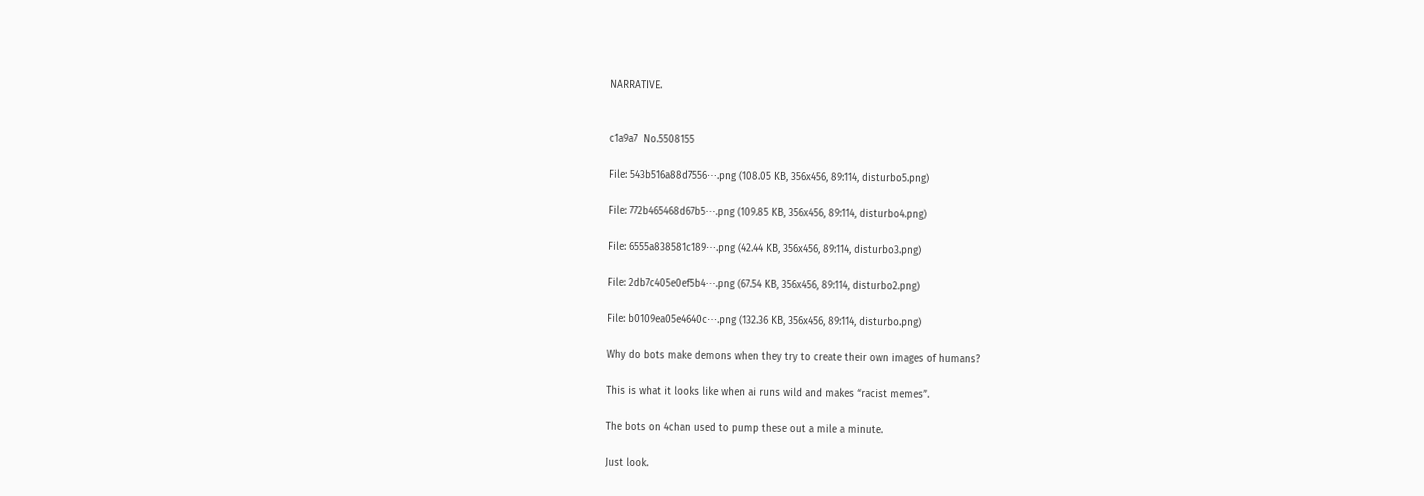NARRATIVE.


c1a9a7  No.5508155

File: 543b516a88d7556⋯.png (108.05 KB, 356x456, 89:114, disturbo5.png)

File: 772b465468d67b5⋯.png (109.85 KB, 356x456, 89:114, disturbo4.png)

File: 6555a838581c189⋯.png (42.44 KB, 356x456, 89:114, disturbo3.png)

File: 2db7c405e0ef5b4⋯.png (67.54 KB, 356x456, 89:114, disturbo2.png)

File: b0109ea05e4640c⋯.png (132.36 KB, 356x456, 89:114, disturbo.png)

Why do bots make demons when they try to create their own images of humans?

This is what it looks like when ai runs wild and makes “racist memes”.

The bots on 4chan used to pump these out a mile a minute.

Just look.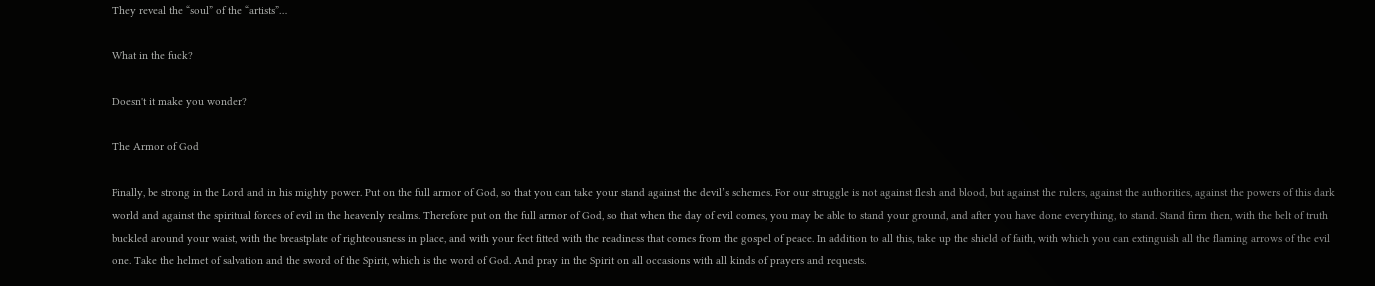They reveal the “soul” of the “artists”…

What in the fuck?

Doesn't it make you wonder?

The Armor of God

Finally, be strong in the Lord and in his mighty power. Put on the full armor of God, so that you can take your stand against the devil’s schemes. For our struggle is not against flesh and blood, but against the rulers, against the authorities, against the powers of this dark world and against the spiritual forces of evil in the heavenly realms. Therefore put on the full armor of God, so that when the day of evil comes, you may be able to stand your ground, and after you have done everything, to stand. Stand firm then, with the belt of truth buckled around your waist, with the breastplate of righteousness in place, and with your feet fitted with the readiness that comes from the gospel of peace. In addition to all this, take up the shield of faith, with which you can extinguish all the flaming arrows of the evil one. Take the helmet of salvation and the sword of the Spirit, which is the word of God. And pray in the Spirit on all occasions with all kinds of prayers and requests.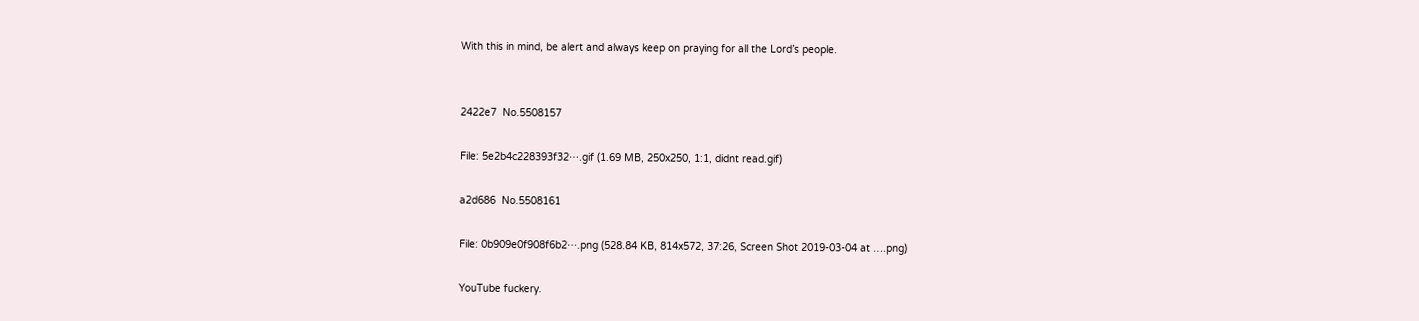With this in mind, be alert and always keep on praying for all the Lord’s people.


2422e7  No.5508157

File: 5e2b4c228393f32⋯.gif (1.69 MB, 250x250, 1:1, didnt read.gif)

a2d686  No.5508161

File: 0b909e0f908f6b2⋯.png (528.84 KB, 814x572, 37:26, Screen Shot 2019-03-04 at ….png)

YouTube fuckery.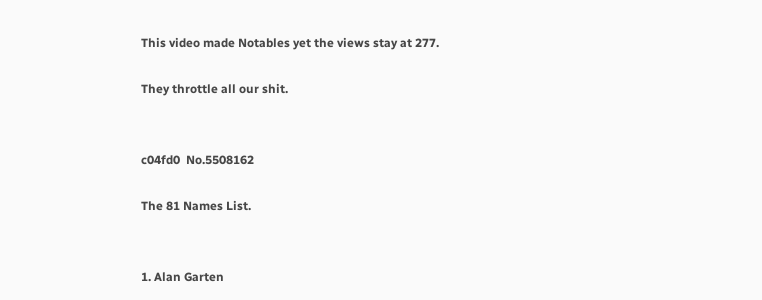This video made Notables yet the views stay at 277.

They throttle all our shit.


c04fd0  No.5508162

The 81 Names List.


1. Alan Garten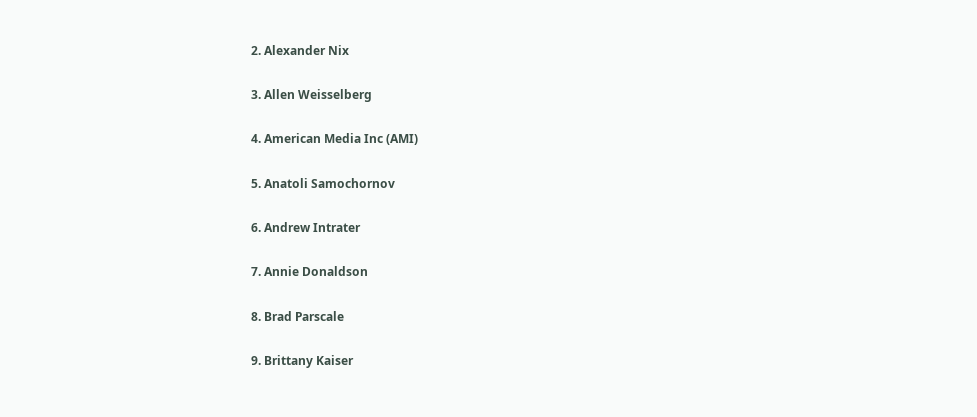2. Alexander Nix

3. Allen Weisselberg

4. American Media Inc (AMI)

5. Anatoli Samochornov

6. Andrew Intrater

7. Annie Donaldson

8. Brad Parscale

9. Brittany Kaiser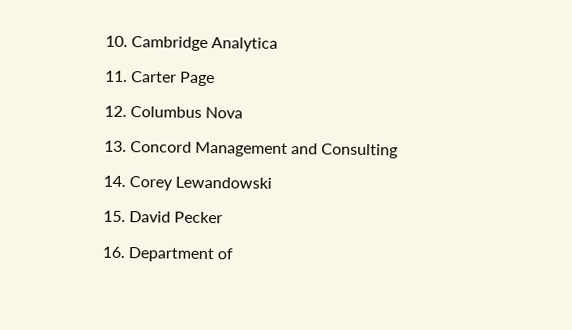10. Cambridge Analytica

11. Carter Page

12. Columbus Nova

13. Concord Management and Consulting

14. Corey Lewandowski

15. David Pecker

16. Department of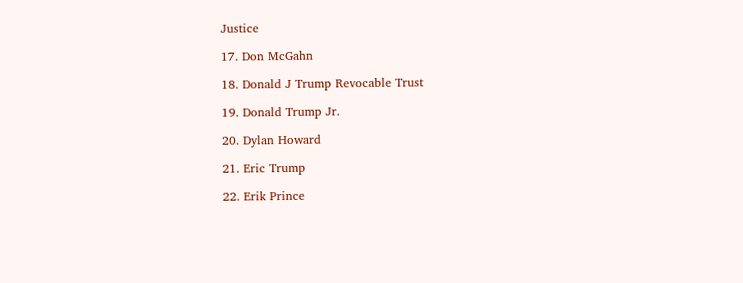Justice

17. Don McGahn

18. Donald J Trump Revocable Trust

19. Donald Trump Jr.

20. Dylan Howard

21. Eric Trump

22. Erik Prince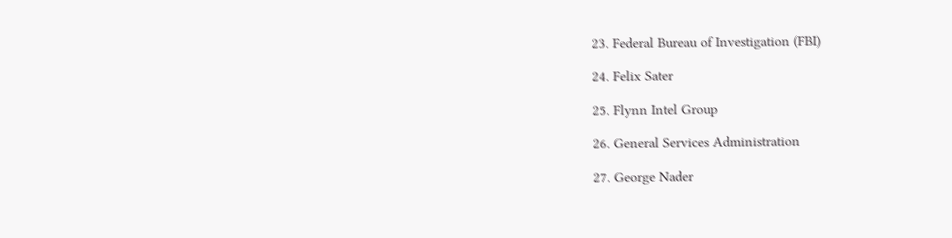23. Federal Bureau of Investigation (FBI)

24. Felix Sater

25. Flynn Intel Group

26. General Services Administration

27. George Nader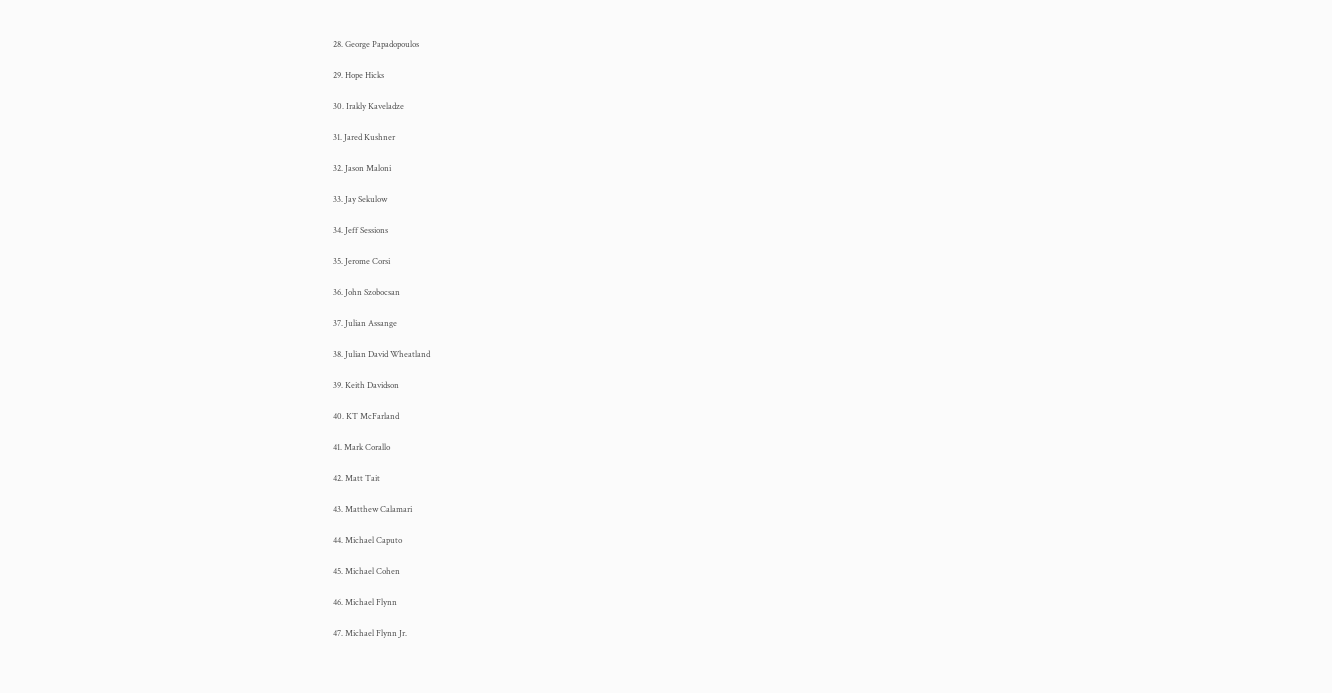28. George Papadopoulos

29. Hope Hicks

30. Irakly Kaveladze

31. Jared Kushner

32. Jason Maloni

33. Jay Sekulow

34. Jeff Sessions

35. Jerome Corsi

36. John Szobocsan

37. Julian Assange

38. Julian David Wheatland

39. Keith Davidson

40. KT McFarland

41. Mark Corallo

42. Matt Tait

43. Matthew Calamari

44. Michael Caputo

45. Michael Cohen

46. Michael Flynn

47. Michael Flynn Jr.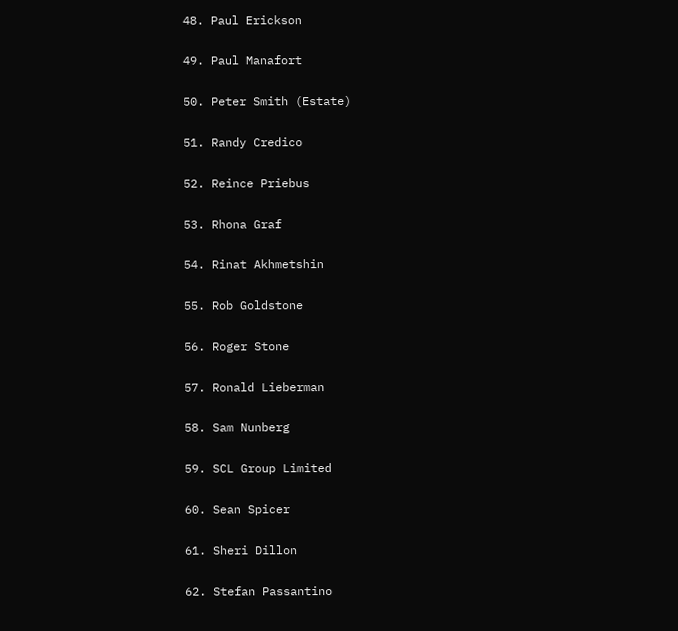48. Paul Erickson

49. Paul Manafort

50. Peter Smith (Estate)

51. Randy Credico

52. Reince Priebus

53. Rhona Graf

54. Rinat Akhmetshin

55. Rob Goldstone

56. Roger Stone

57. Ronald Lieberman

58. Sam Nunberg

59. SCL Group Limited

60. Sean Spicer

61. Sheri Dillon

62. Stefan Passantino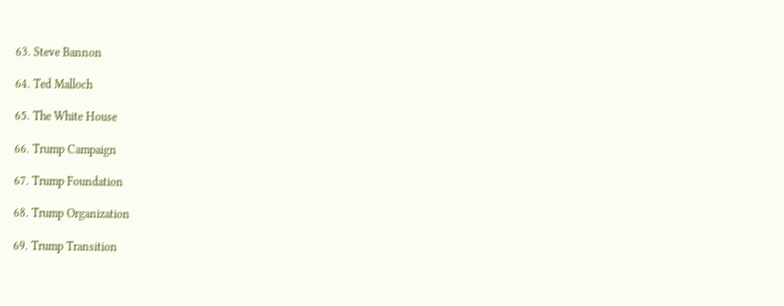63. Steve Bannon

64. Ted Malloch

65. The White House

66. Trump Campaign

67. Trump Foundation

68. Trump Organization

69. Trump Transition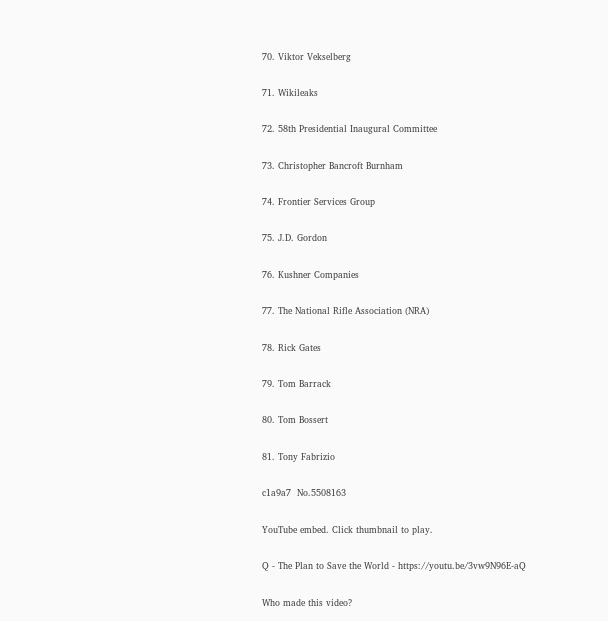70. Viktor Vekselberg

71. Wikileaks

72. 58th Presidential Inaugural Committee

73. Christopher Bancroft Burnham

74. Frontier Services Group

75. J.D. Gordon

76. Kushner Companies

77. The National Rifle Association (NRA)

78. Rick Gates

79. Tom Barrack

80. Tom Bossert

81. Tony Fabrizio

c1a9a7  No.5508163

YouTube embed. Click thumbnail to play.

Q - The Plan to Save the World - https://youtu.be/3vw9N96E-aQ

Who made this video?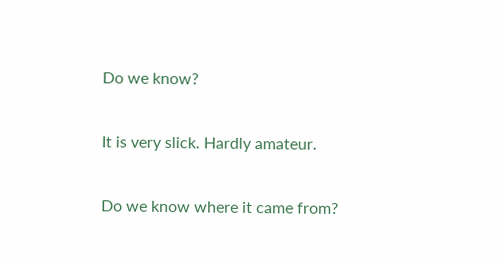Do we know?

It is very slick. Hardly amateur.

Do we know where it came from?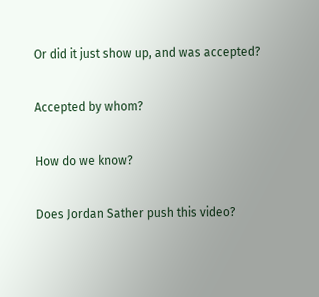Or did it just show up, and was accepted?

Accepted by whom?

How do we know?

Does Jordan Sather push this video?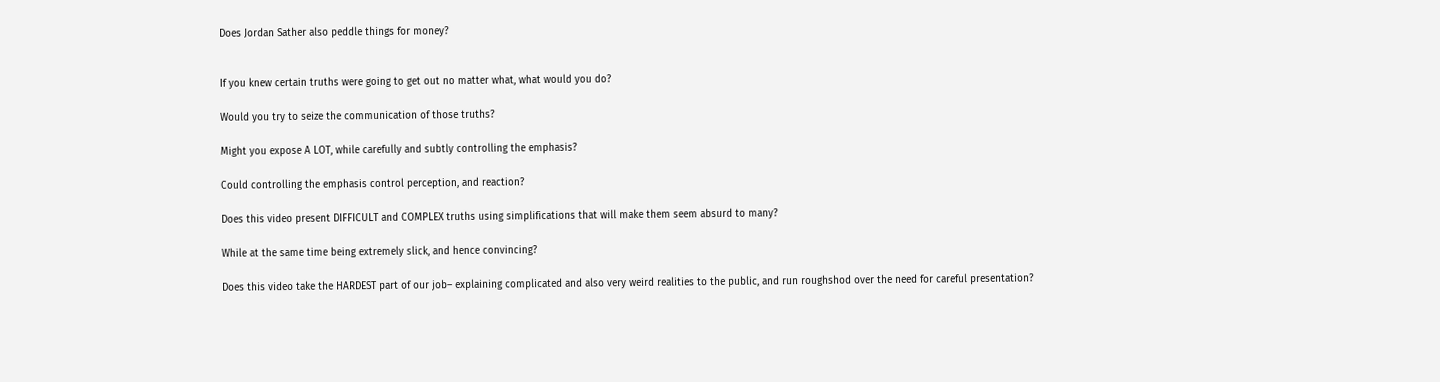Does Jordan Sather also peddle things for money?


If you knew certain truths were going to get out no matter what, what would you do?

Would you try to seize the communication of those truths?

Might you expose A LOT, while carefully and subtly controlling the emphasis?

Could controlling the emphasis control perception, and reaction?

Does this video present DIFFICULT and COMPLEX truths using simplifications that will make them seem absurd to many?

While at the same time being extremely slick, and hence convincing?

Does this video take the HARDEST part of our job– explaining complicated and also very weird realities to the public, and run roughshod over the need for careful presentation?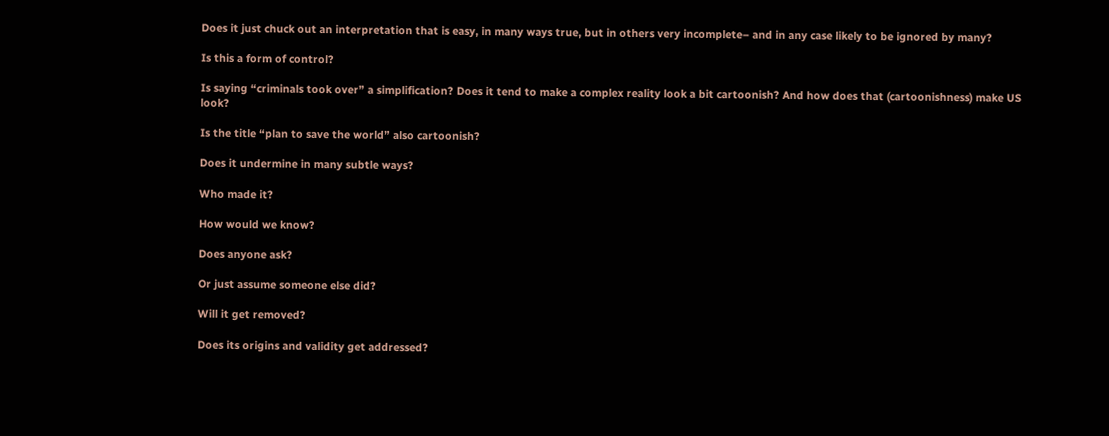Does it just chuck out an interpretation that is easy, in many ways true, but in others very incomplete– and in any case likely to be ignored by many?

Is this a form of control?

Is saying “criminals took over” a simplification? Does it tend to make a complex reality look a bit cartoonish? And how does that (cartoonishness) make US look?

Is the title “plan to save the world” also cartoonish?

Does it undermine in many subtle ways?

Who made it?

How would we know?

Does anyone ask?

Or just assume someone else did?

Will it get removed?

Does its origins and validity get addressed?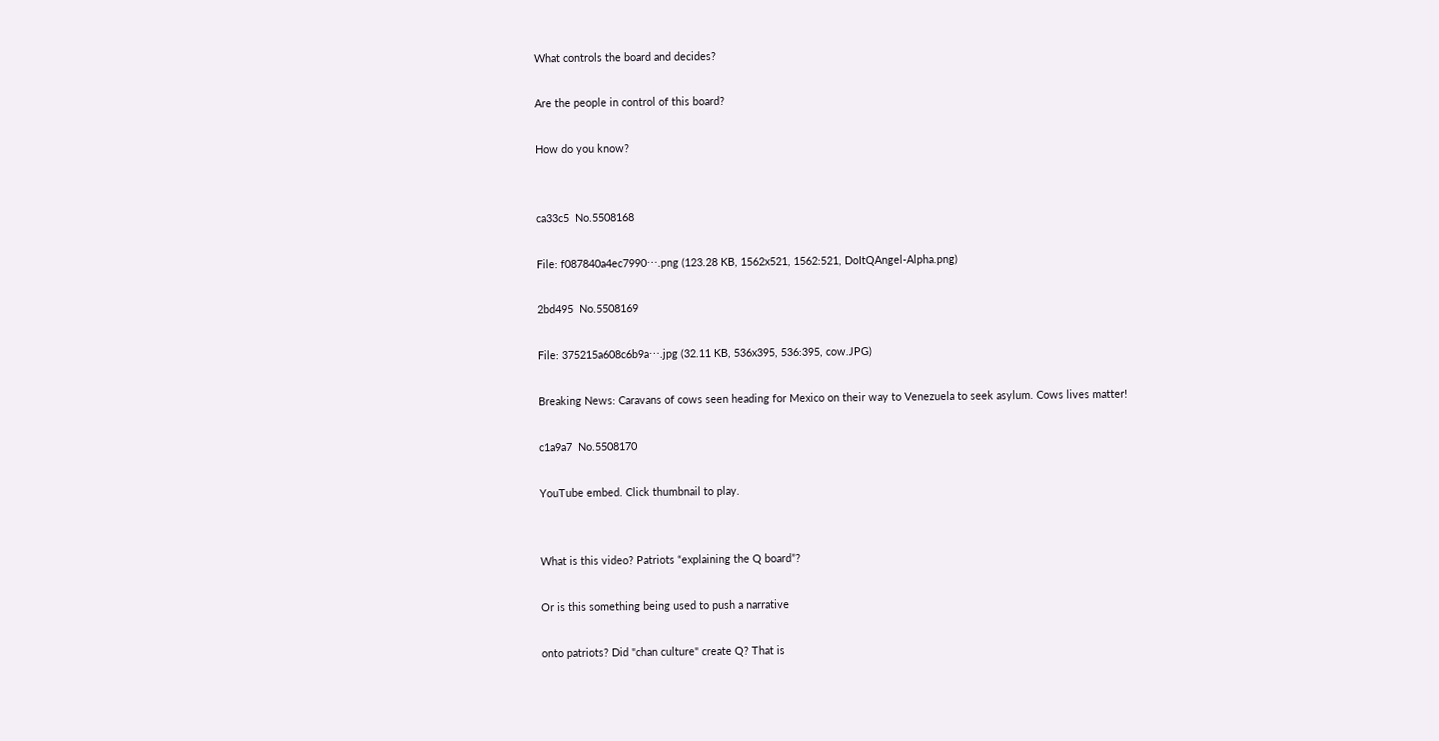What controls the board and decides?

Are the people in control of this board?

How do you know?


ca33c5  No.5508168

File: f087840a4ec7990⋯.png (123.28 KB, 1562x521, 1562:521, DoItQAngel-Alpha.png)

2bd495  No.5508169

File: 375215a608c6b9a⋯.jpg (32.11 KB, 536x395, 536:395, cow.JPG)

Breaking News: Caravans of cows seen heading for Mexico on their way to Venezuela to seek asylum. Cows lives matter!

c1a9a7  No.5508170

YouTube embed. Click thumbnail to play.


What is this video? Patriots “explaining the Q board”?

Or is this something being used to push a narrative

onto patriots? Did "chan culture" create Q? That is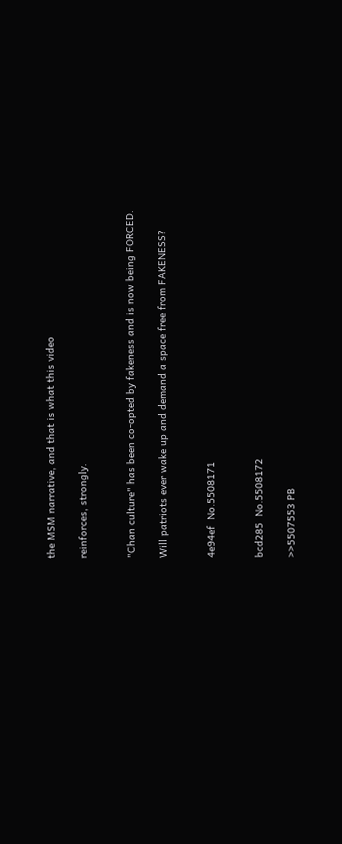the MSM narrative, and that is what this video

reinforces, strongly.


"Chan culture" has been co-opted by fakeness and is now being FORCED.

Will patriots ever wake up and demand a space free from FAKENESS?


4e94ef  No.5508171


bcd285  No.5508172

>>5507553 PB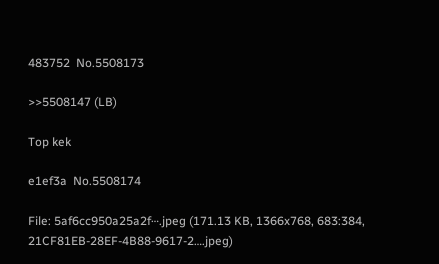483752  No.5508173

>>5508147 (LB)

Top kek

e1ef3a  No.5508174

File: 5af6cc950a25a2f⋯.jpeg (171.13 KB, 1366x768, 683:384, 21CF81EB-28EF-4B88-9617-2….jpeg)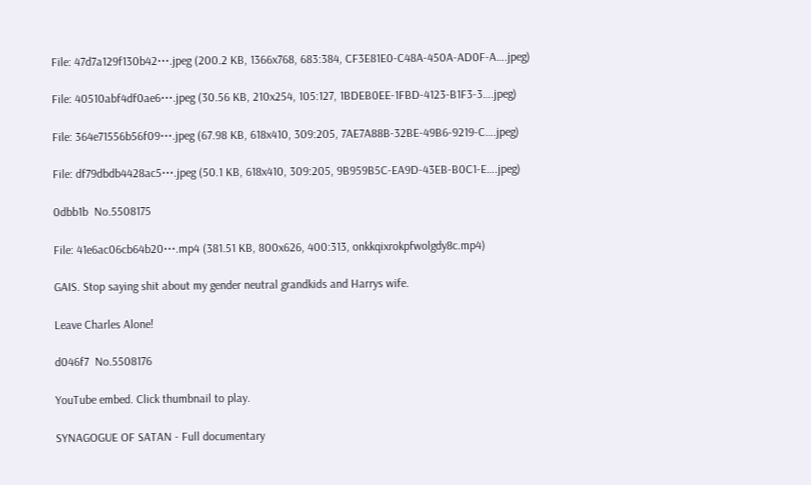File: 47d7a129f130b42⋯.jpeg (200.2 KB, 1366x768, 683:384, CF3E81E0-C48A-450A-AD0F-A….jpeg)

File: 40510abf4df0ae6⋯.jpeg (30.56 KB, 210x254, 105:127, 1BDEB0EE-1FBD-4123-B1F3-3….jpeg)

File: 364e71556b56f09⋯.jpeg (67.98 KB, 618x410, 309:205, 7AE7A88B-32BE-49B6-9219-C….jpeg)

File: df79dbdb4428ac5⋯.jpeg (50.1 KB, 618x410, 309:205, 9B959B5C-EA9D-43EB-B0C1-E….jpeg)

0dbb1b  No.5508175

File: 41e6ac06cb64b20⋯.mp4 (381.51 KB, 800x626, 400:313, onkkqixrokpfwolgdy8c.mp4)

GAIS. Stop saying shit about my gender neutral grandkids and Harrys wife.

Leave Charles Alone!

d046f7  No.5508176

YouTube embed. Click thumbnail to play.

SYNAGOGUE OF SATAN - Full documentary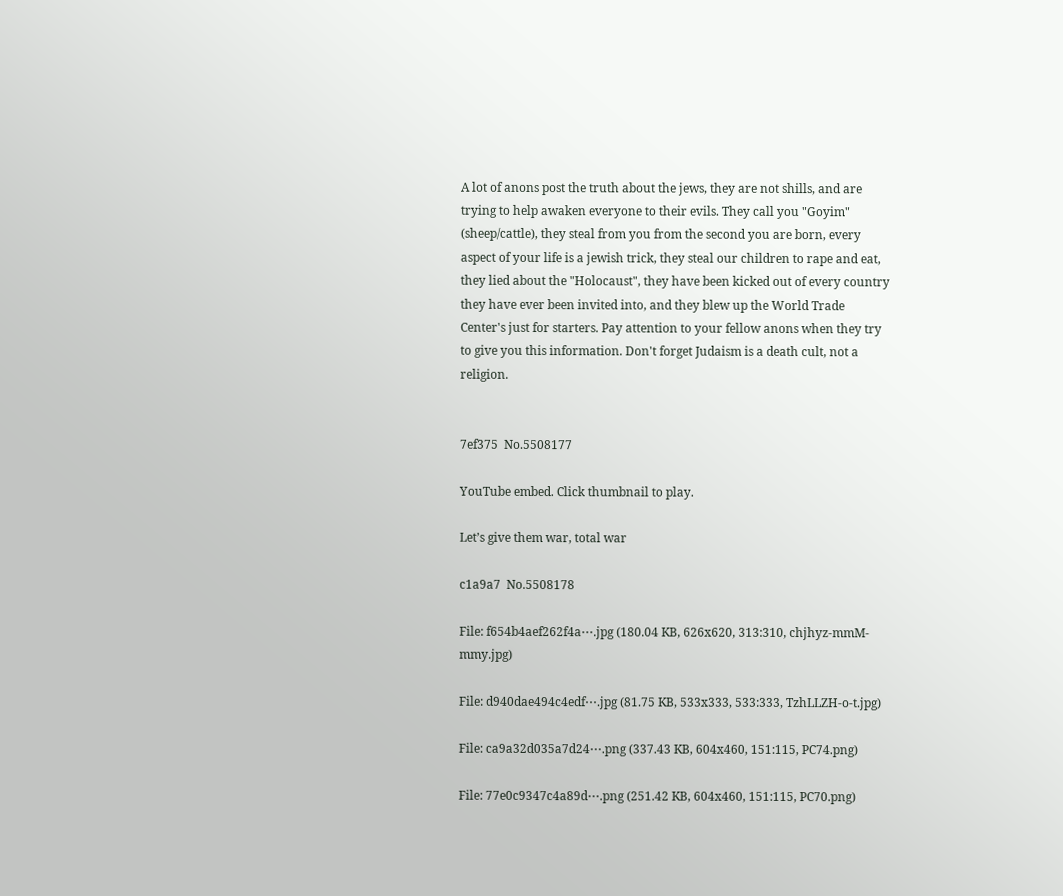A lot of anons post the truth about the jews, they are not shills, and are trying to help awaken everyone to their evils. They call you "Goyim" (sheep/cattle), they steal from you from the second you are born, every aspect of your life is a jewish trick, they steal our children to rape and eat, they lied about the "Holocaust", they have been kicked out of every country they have ever been invited into, and they blew up the World Trade Center's just for starters. Pay attention to your fellow anons when they try to give you this information. Don't forget Judaism is a death cult, not a religion.


7ef375  No.5508177

YouTube embed. Click thumbnail to play.

Let’s give them war, total war

c1a9a7  No.5508178

File: f654b4aef262f4a⋯.jpg (180.04 KB, 626x620, 313:310, chjhyz-mmM-mmy.jpg)

File: d940dae494c4edf⋯.jpg (81.75 KB, 533x333, 533:333, TzhLLZH-o-t.jpg)

File: ca9a32d035a7d24⋯.png (337.43 KB, 604x460, 151:115, PC74.png)

File: 77e0c9347c4a89d⋯.png (251.42 KB, 604x460, 151:115, PC70.png)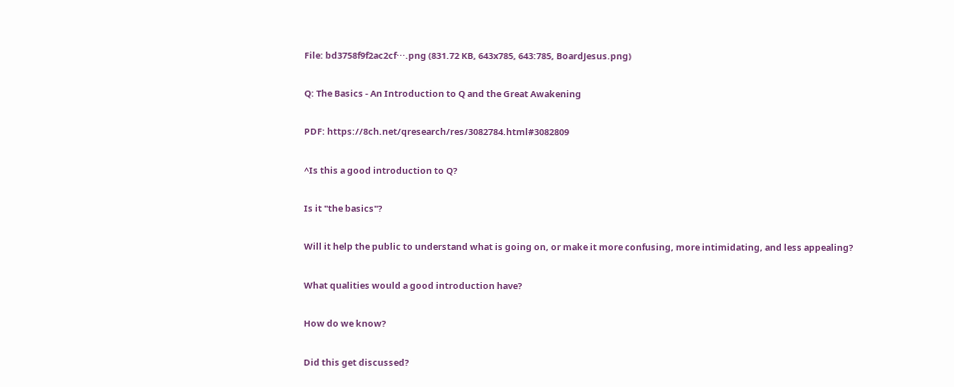File: bd3758f9f2ac2cf⋯.png (831.72 KB, 643x785, 643:785, BoardJesus.png)

Q: The Basics - An Introduction to Q and the Great Awakening

PDF: https://8ch.net/qresearch/res/3082784.html#3082809

^Is this a good introduction to Q?

Is it "the basics"?

Will it help the public to understand what is going on, or make it more confusing, more intimidating, and less appealing?

What qualities would a good introduction have?

How do we know?

Did this get discussed?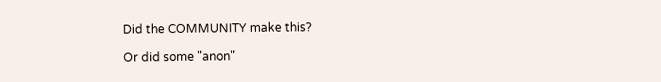Did the COMMUNITY make this?

Or did some "anon"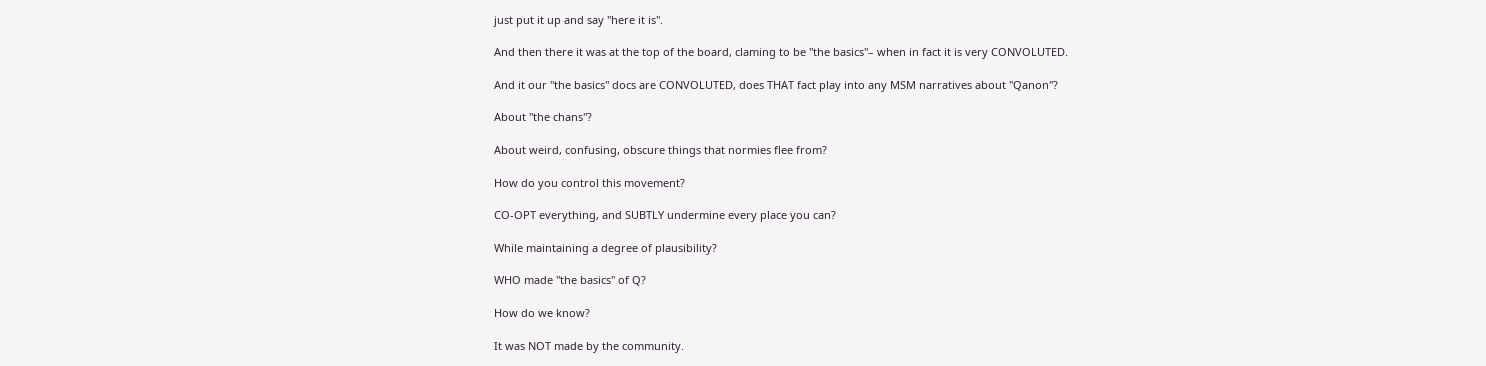just put it up and say "here it is".

And then there it was at the top of the board, claming to be "the basics"– when in fact it is very CONVOLUTED.

And it our "the basics" docs are CONVOLUTED, does THAT fact play into any MSM narratives about "Qanon"?

About "the chans"?

About weird, confusing, obscure things that normies flee from?

How do you control this movement?

CO-OPT everything, and SUBTLY undermine every place you can?

While maintaining a degree of plausibility?

WHO made "the basics" of Q?

How do we know?

It was NOT made by the community.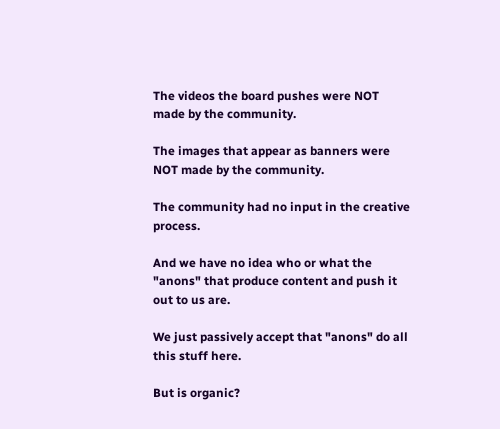The videos the board pushes were NOT made by the community.

The images that appear as banners were NOT made by the community.

The community had no input in the creative process.

And we have no idea who or what the "anons" that produce content and push it out to us are.

We just passively accept that "anons" do all this stuff here.

But is organic?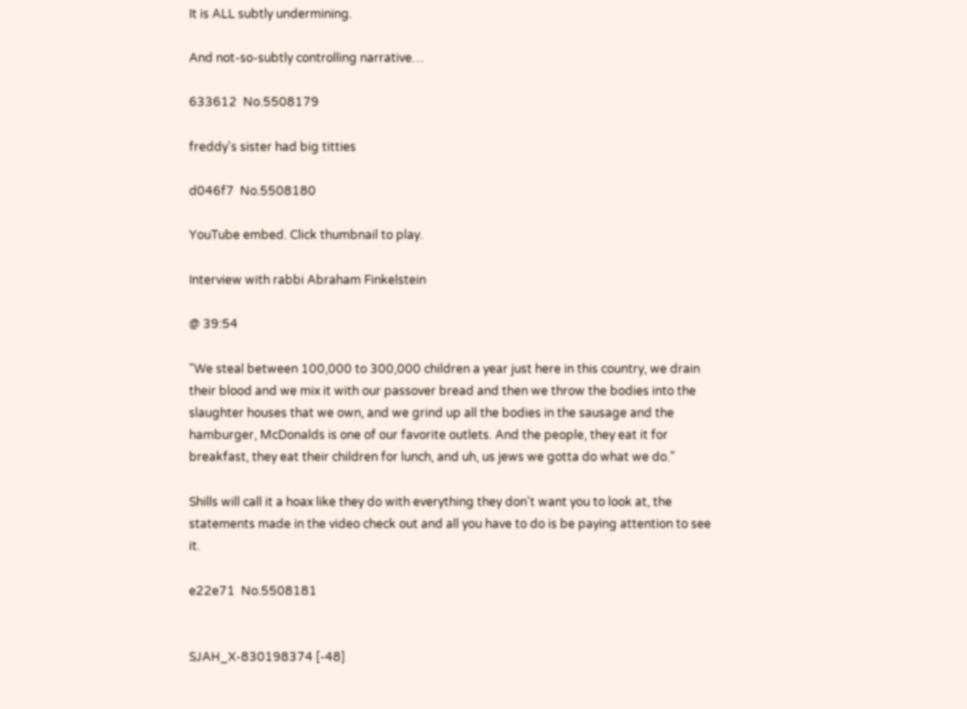It is ALL subtly undermining.

And not-so-subtly controlling narrative…

633612  No.5508179

freddy's sister had big titties

d046f7  No.5508180

YouTube embed. Click thumbnail to play.

Interview with rabbi Abraham Finkelstein

@ 39:54

"We steal between 100,000 to 300,000 children a year just here in this country, we drain their blood and we mix it with our passover bread and then we throw the bodies into the slaughter houses that we own, and we grind up all the bodies in the sausage and the hamburger, McDonalds is one of our favorite outlets. And the people, they eat it for breakfast, they eat their children for lunch, and uh, us jews we gotta do what we do."

Shills will call it a hoax like they do with everything they don't want you to look at, the statements made in the video check out and all you have to do is be paying attention to see it.

e22e71  No.5508181


SJAH_X-830198374 [-48]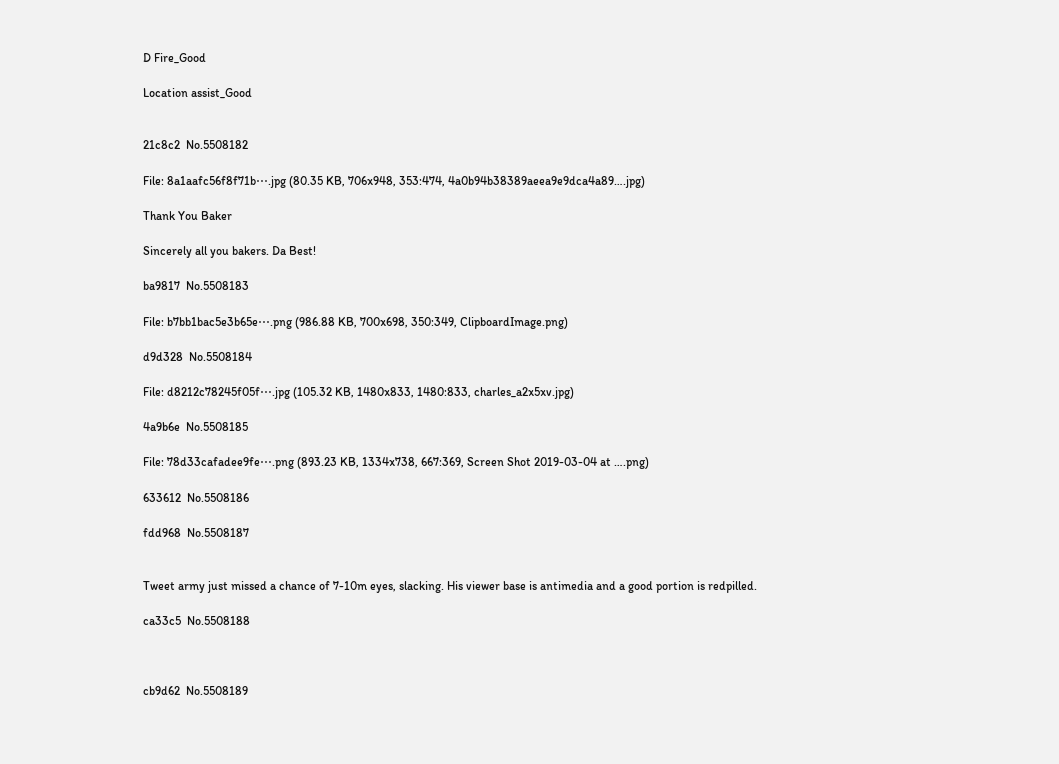D Fire_Good

Location assist_Good


21c8c2  No.5508182

File: 8a1aafc56f8f71b⋯.jpg (80.35 KB, 706x948, 353:474, 4a0b94b38389aeea9e9dca4a89….jpg)

Thank You Baker

Sincerely all you bakers. Da Best!

ba9817  No.5508183

File: b7bb1bac5e3b65e⋯.png (986.88 KB, 700x698, 350:349, ClipboardImage.png)

d9d328  No.5508184

File: d8212c78245f05f⋯.jpg (105.32 KB, 1480x833, 1480:833, charles_a2x5xv.jpg)

4a9b6e  No.5508185

File: 78d33cafadee9fe⋯.png (893.23 KB, 1334x738, 667:369, Screen Shot 2019-03-04 at ….png)

633612  No.5508186

fdd968  No.5508187


Tweet army just missed a chance of 7-10m eyes, slacking. His viewer base is antimedia and a good portion is redpilled.

ca33c5  No.5508188



cb9d62  No.5508189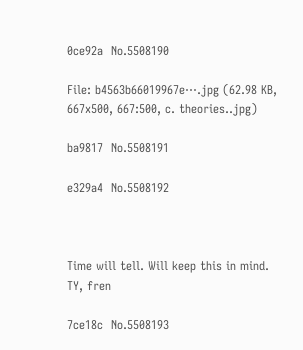0ce92a  No.5508190

File: b4563b66019967e⋯.jpg (62.98 KB, 667x500, 667:500, c. theories..jpg)

ba9817  No.5508191

e329a4  No.5508192



Time will tell. Will keep this in mind. TY, fren

7ce18c  No.5508193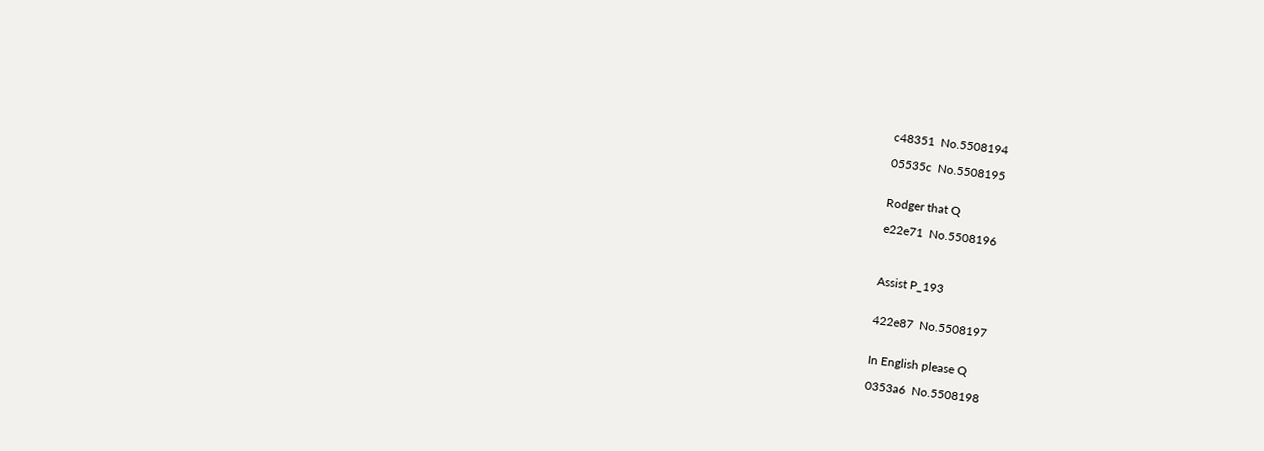c48351  No.5508194

05535c  No.5508195


Rodger that Q

e22e71  No.5508196



Assist P_193


422e87  No.5508197


In English please Q

0353a6  No.5508198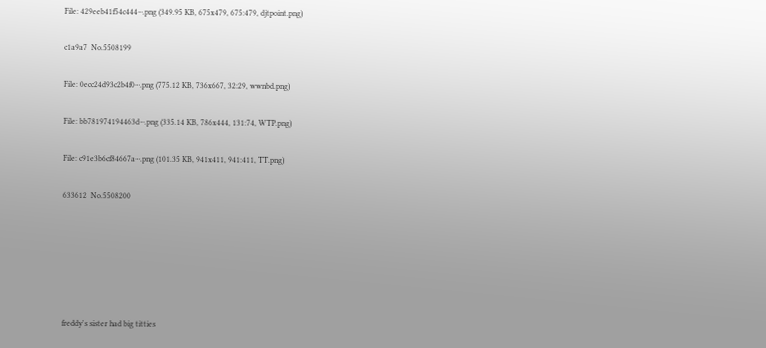File: 429eeb41f54c444⋯.png (349.95 KB, 675x479, 675:479, djtpoint.png)

c1a9a7  No.5508199

File: 0ecc24d93c2b4f0⋯.png (775.12 KB, 736x667, 32:29, wwnbd.png)

File: bb781974194463d⋯.png (335.14 KB, 786x444, 131:74, WTP.png)

File: c91e3b6cf84667a⋯.png (101.35 KB, 941x411, 941:411, TT.png)

633612  No.5508200






freddy's sister had big titties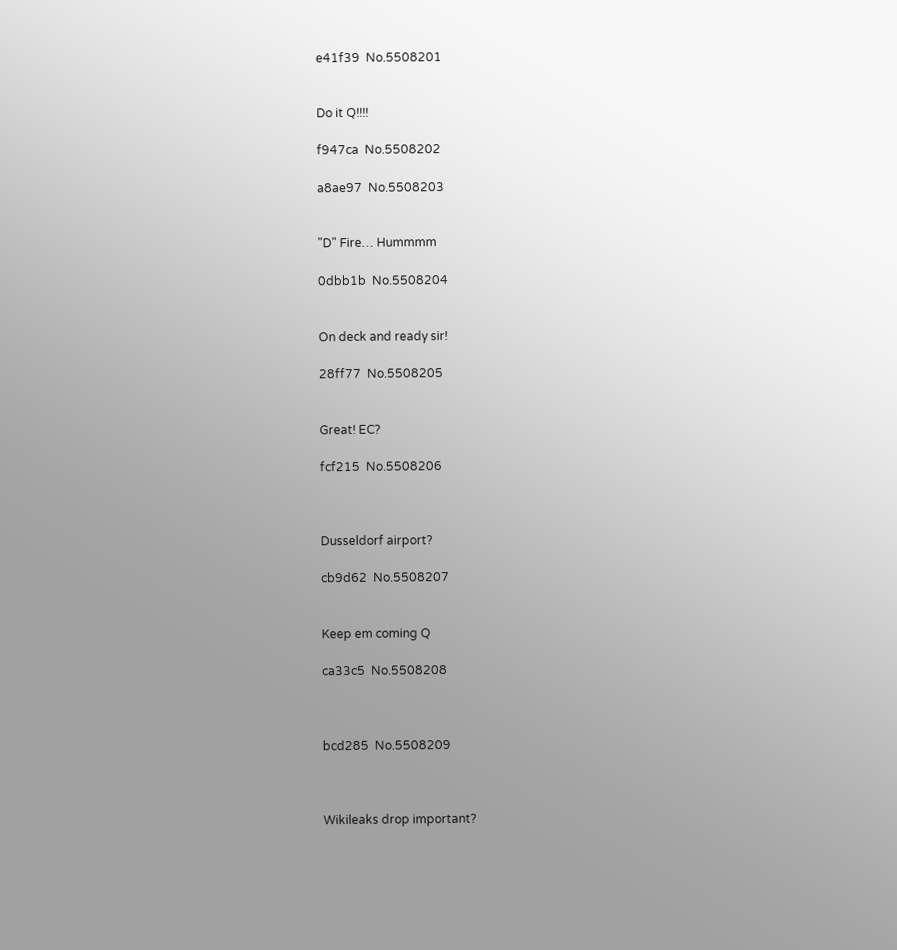e41f39  No.5508201


Do it Q!!!!

f947ca  No.5508202

a8ae97  No.5508203


"D" Fire… Hummmm

0dbb1b  No.5508204


On deck and ready sir!

28ff77  No.5508205


Great! EC?

fcf215  No.5508206



Dusseldorf airport?

cb9d62  No.5508207


Keep em coming Q

ca33c5  No.5508208



bcd285  No.5508209



Wikileaks drop important?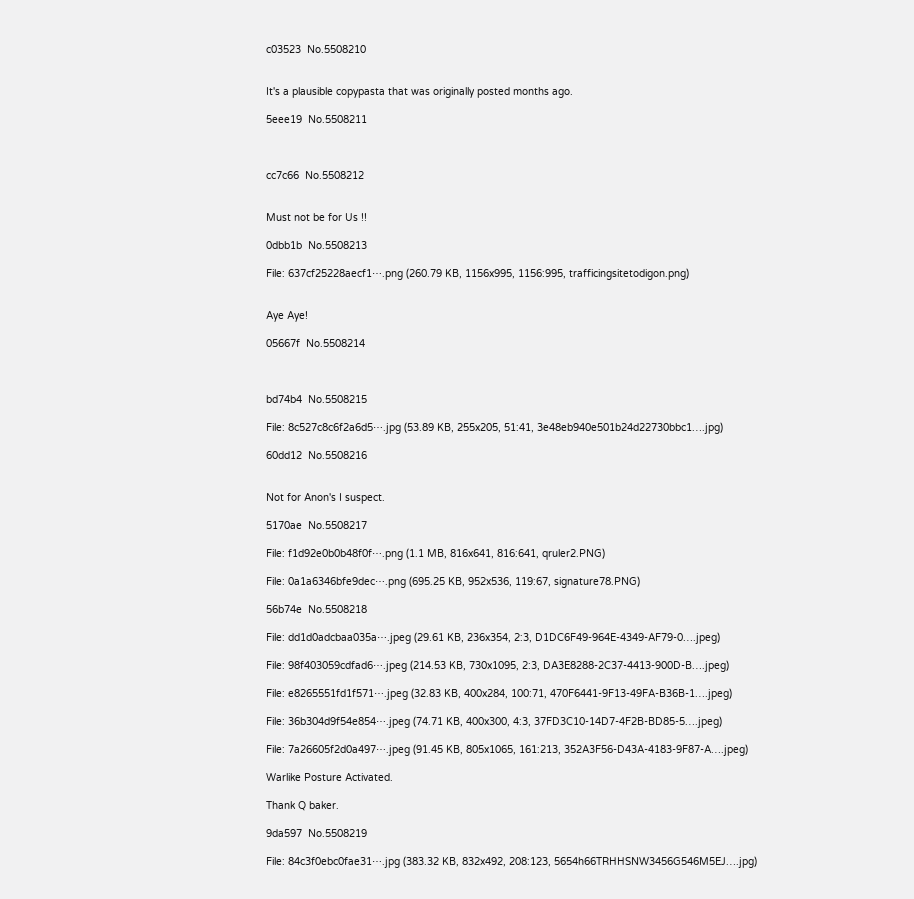c03523  No.5508210


It's a plausible copypasta that was originally posted months ago.

5eee19  No.5508211



cc7c66  No.5508212


Must not be for Us !!

0dbb1b  No.5508213

File: 637cf25228aecf1⋯.png (260.79 KB, 1156x995, 1156:995, trafficingsitetodigon.png)


Aye Aye!

05667f  No.5508214



bd74b4  No.5508215

File: 8c527c8c6f2a6d5⋯.jpg (53.89 KB, 255x205, 51:41, 3e48eb940e501b24d22730bbc1….jpg)

60dd12  No.5508216


Not for Anon's I suspect.

5170ae  No.5508217

File: f1d92e0b0b48f0f⋯.png (1.1 MB, 816x641, 816:641, qruler2.PNG)

File: 0a1a6346bfe9dec⋯.png (695.25 KB, 952x536, 119:67, signature78.PNG)

56b74e  No.5508218

File: dd1d0adcbaa035a⋯.jpeg (29.61 KB, 236x354, 2:3, D1DC6F49-964E-4349-AF79-0….jpeg)

File: 98f403059cdfad6⋯.jpeg (214.53 KB, 730x1095, 2:3, DA3E8288-2C37-4413-900D-B….jpeg)

File: e8265551fd1f571⋯.jpeg (32.83 KB, 400x284, 100:71, 470F6441-9F13-49FA-B36B-1….jpeg)

File: 36b304d9f54e854⋯.jpeg (74.71 KB, 400x300, 4:3, 37FD3C10-14D7-4F2B-BD85-5….jpeg)

File: 7a26605f2d0a497⋯.jpeg (91.45 KB, 805x1065, 161:213, 352A3F56-D43A-4183-9F87-A….jpeg)

Warlike Posture Activated.

Thank Q baker.

9da597  No.5508219

File: 84c3f0ebc0fae31⋯.jpg (383.32 KB, 832x492, 208:123, 5654h66TRHHSNW3456G546M5EJ….jpg)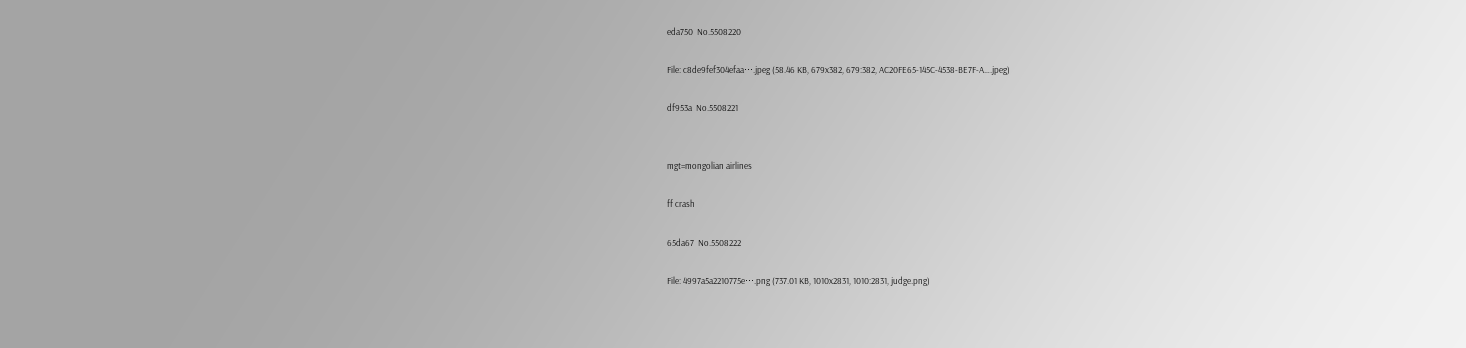eda750  No.5508220

File: c8de9fef304efaa⋯.jpeg (58.46 KB, 679x382, 679:382, AC20FE65-145C-4538-BE7F-A….jpeg)

df953a  No.5508221


mgt=mongolian airlines

ff crash

65da67  No.5508222

File: 4997a5a2210775e⋯.png (737.01 KB, 1010x2831, 1010:2831, judge.png)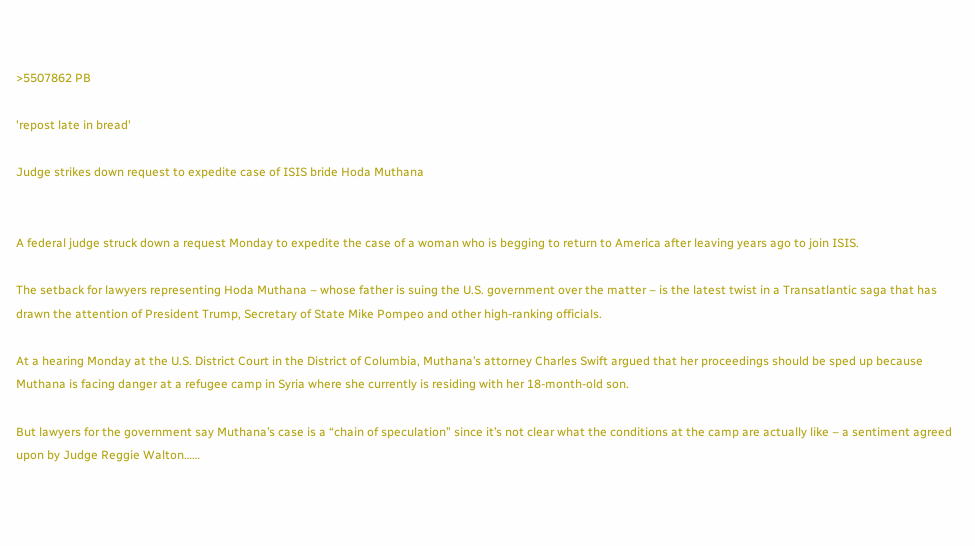>5507862 PB

'repost late in bread'

Judge strikes down request to expedite case of ISIS bride Hoda Muthana


A federal judge struck down a request Monday to expedite the case of a woman who is begging to return to America after leaving years ago to join ISIS.

The setback for lawyers representing Hoda Muthana – whose father is suing the U.S. government over the matter – is the latest twist in a Transatlantic saga that has drawn the attention of President Trump, Secretary of State Mike Pompeo and other high-ranking officials.

At a hearing Monday at the U.S. District Court in the District of Columbia, Muthana’s attorney Charles Swift argued that her proceedings should be sped up because Muthana is facing danger at a refugee camp in Syria where she currently is residing with her 18-month-old son.

But lawyers for the government say Muthana’s case is a “chain of speculation” since it’s not clear what the conditions at the camp are actually like – a sentiment agreed upon by Judge Reggie Walton……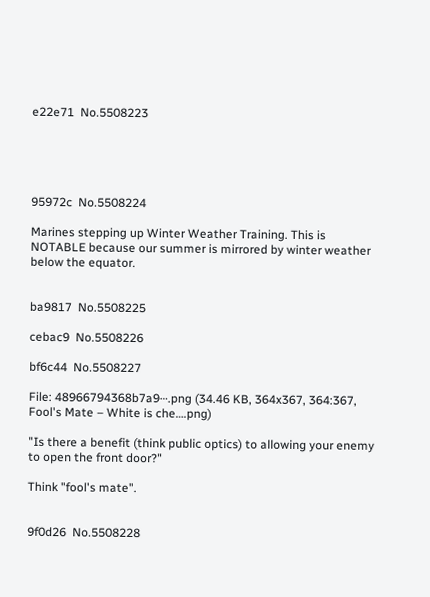e22e71  No.5508223





95972c  No.5508224

Marines stepping up Winter Weather Training. This is NOTABLE because our summer is mirrored by winter weather below the equator.


ba9817  No.5508225

cebac9  No.5508226

bf6c44  No.5508227

File: 48966794368b7a9⋯.png (34.46 KB, 364x367, 364:367, Fool's Mate – White is che….png)

"Is there a benefit (think public optics) to allowing your enemy to open the front door?"

Think "fool's mate".


9f0d26  No.5508228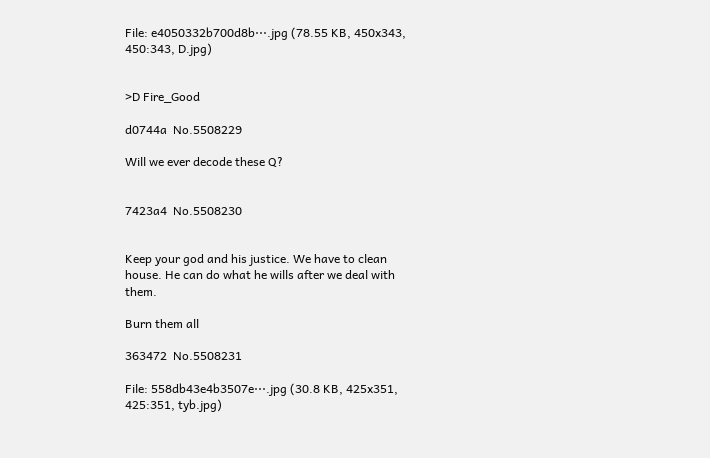File: e4050332b700d8b⋯.jpg (78.55 KB, 450x343, 450:343, D.jpg)


>D Fire_Good

d0744a  No.5508229

Will we ever decode these Q?


7423a4  No.5508230


Keep your god and his justice. We have to clean house. He can do what he wills after we deal with them.

Burn them all

363472  No.5508231

File: 558db43e4b3507e⋯.jpg (30.8 KB, 425x351, 425:351, tyb.jpg)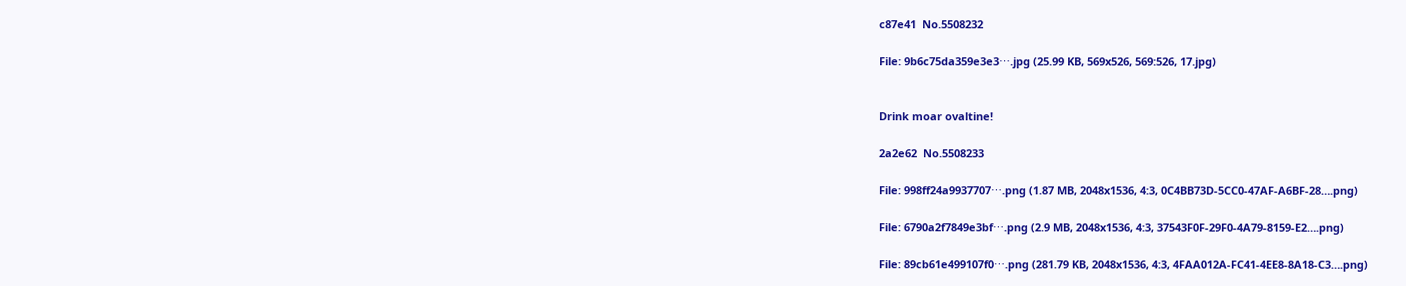c87e41  No.5508232

File: 9b6c75da359e3e3⋯.jpg (25.99 KB, 569x526, 569:526, 17.jpg)


Drink moar ovaltine!

2a2e62  No.5508233

File: 998ff24a9937707⋯.png (1.87 MB, 2048x1536, 4:3, 0C4BB73D-5CC0-47AF-A6BF-28….png)

File: 6790a2f7849e3bf⋯.png (2.9 MB, 2048x1536, 4:3, 37543F0F-29F0-4A79-8159-E2….png)

File: 89cb61e499107f0⋯.png (281.79 KB, 2048x1536, 4:3, 4FAA012A-FC41-4EE8-8A18-C3….png)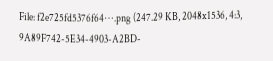File: f2e725fd5376f64⋯.png (247.29 KB, 2048x1536, 4:3, 9A89F742-5E34-4903-A2BD-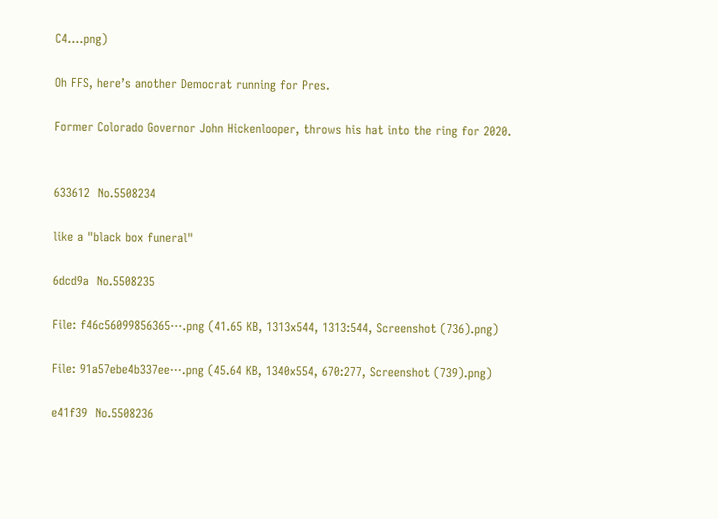C4….png)

Oh FFS, here’s another Democrat running for Pres.

Former Colorado Governor John Hickenlooper, throws his hat into the ring for 2020.


633612  No.5508234

like a "black box funeral"

6dcd9a  No.5508235

File: f46c56099856365⋯.png (41.65 KB, 1313x544, 1313:544, Screenshot (736).png)

File: 91a57ebe4b337ee⋯.png (45.64 KB, 1340x554, 670:277, Screenshot (739).png)

e41f39  No.5508236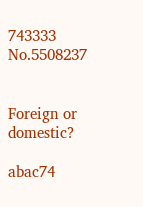743333  No.5508237


Foreign or domestic?

abac74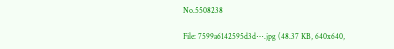No.5508238

File: 7599a6142595d3d⋯.jpg (48.37 KB, 640x640,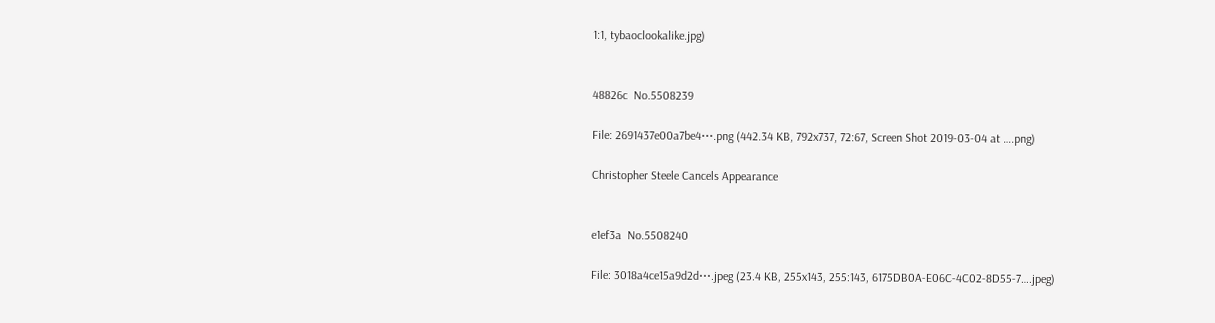1:1, tybaoclookalike.jpg)


48826c  No.5508239

File: 2691437e00a7be4⋯.png (442.34 KB, 792x737, 72:67, Screen Shot 2019-03-04 at ….png)

Christopher Steele Cancels Appearance


e1ef3a  No.5508240

File: 3018a4ce15a9d2d⋯.jpeg (23.4 KB, 255x143, 255:143, 6175DB0A-E06C-4C02-8D55-7….jpeg)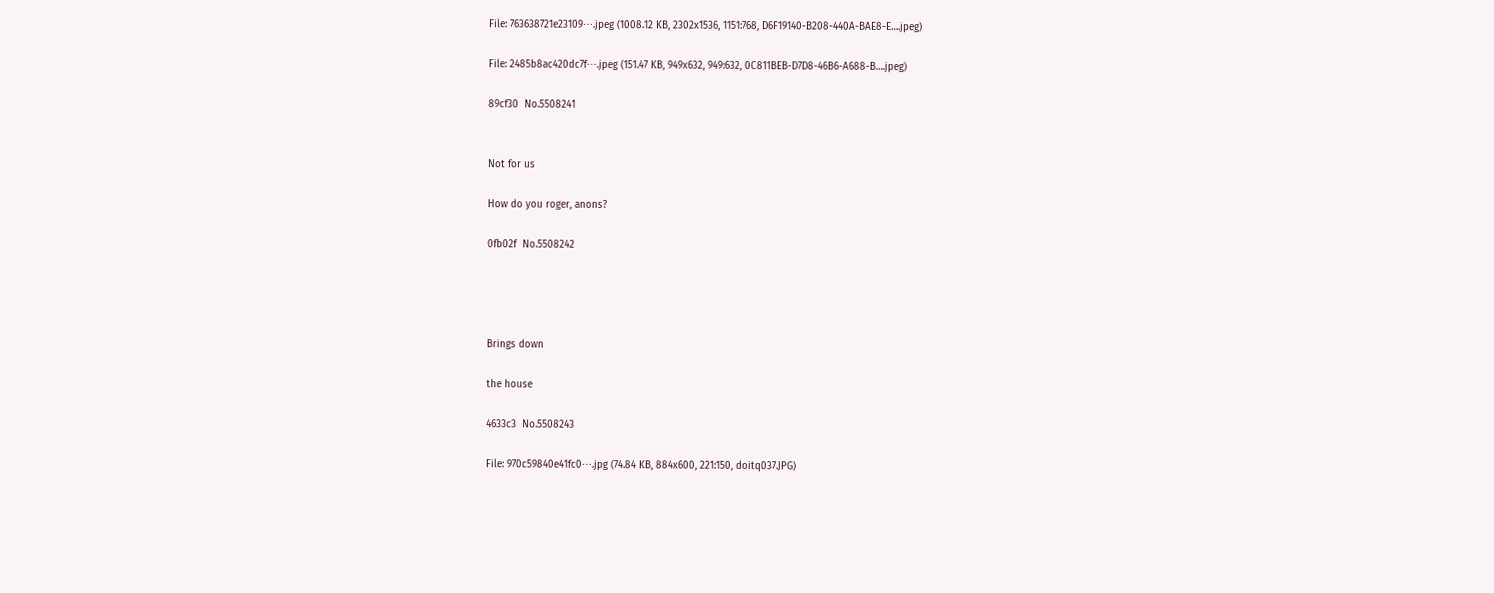File: 763638721e23109⋯.jpeg (1008.12 KB, 2302x1536, 1151:768, D6F19140-B208-440A-BAE8-E….jpeg)

File: 2485b8ac420dc7f⋯.jpeg (151.47 KB, 949x632, 949:632, 0C811BEB-D7D8-46B6-A688-B….jpeg)

89cf30  No.5508241


Not for us

How do you roger, anons?

0fb02f  No.5508242




Brings down

the house

4633c3  No.5508243

File: 970c59840e41fc0⋯.jpg (74.84 KB, 884x600, 221:150, doitq037.JPG)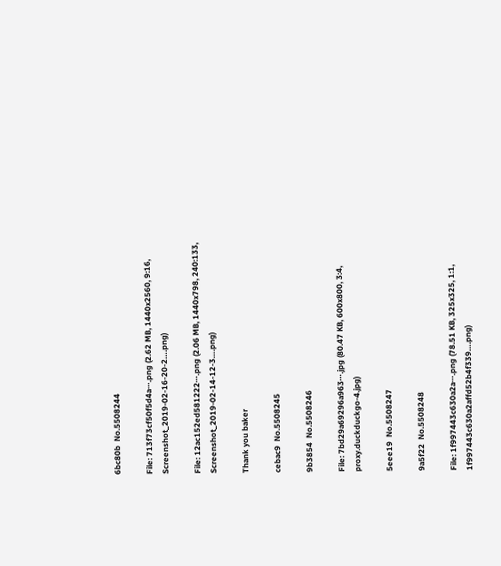6bc80b  No.5508244

File: 713f73cf50f5d4a⋯.png (2.62 MB, 1440x2560, 9:16, Screenshot_2019-02-16-20-2….png)

File: 12ac152ed581222⋯.png (2.06 MB, 1440x798, 240:133, Screenshot_2019-02-14-12-3….png)

Thank you baker

cebac9  No.5508245

9b3854  No.5508246

File: 7bd29a69296a963⋯.jpg (80.47 KB, 600x800, 3:4, proxy.duckduckgo-4.jpg)

5eee19  No.5508247

9a5f22  No.5508248

File: 1f997443c630a2a⋯.png (78.51 KB, 325x325, 1:1, 1f997443c630a2affd52b4f339….png)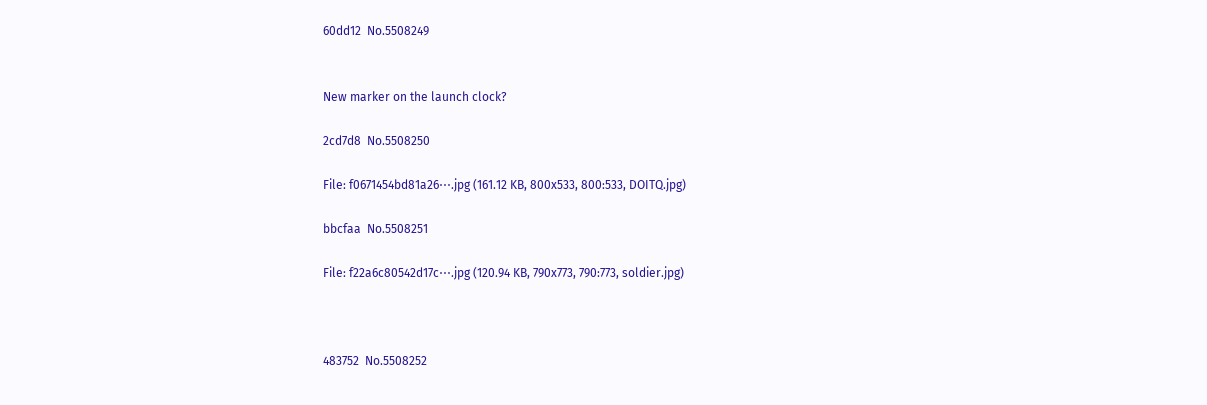60dd12  No.5508249


New marker on the launch clock?

2cd7d8  No.5508250

File: f0671454bd81a26⋯.jpg (161.12 KB, 800x533, 800:533, DOITQ.jpg)

bbcfaa  No.5508251

File: f22a6c80542d17c⋯.jpg (120.94 KB, 790x773, 790:773, soldier.jpg)



483752  No.5508252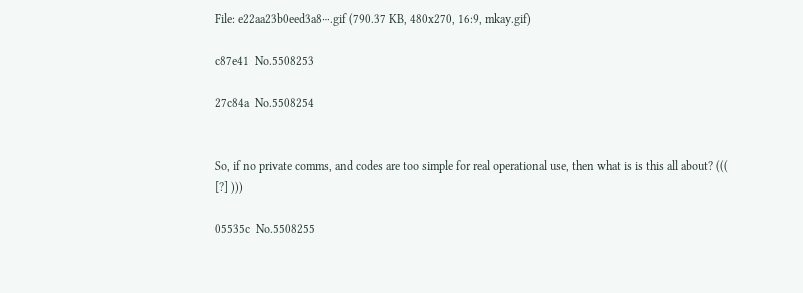File: e22aa23b0eed3a8⋯.gif (790.37 KB, 480x270, 16:9, mkay.gif)

c87e41  No.5508253

27c84a  No.5508254


So, if no private comms, and codes are too simple for real operational use, then what is is this all about? ((( [?] )))

05535c  No.5508255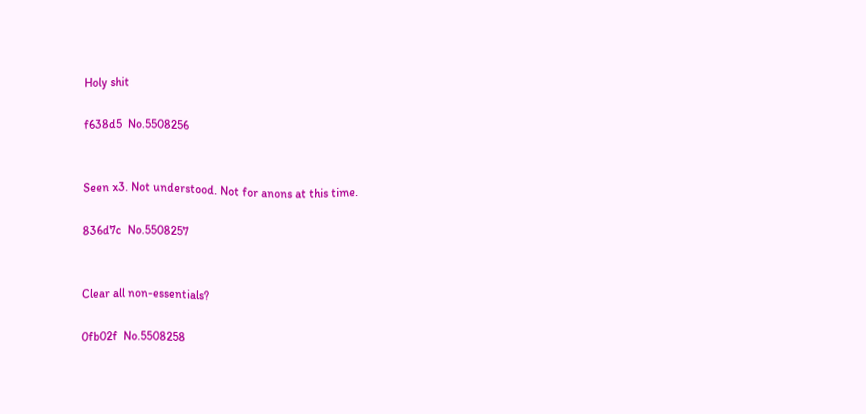Holy shit

f638d5  No.5508256


Seen x3. Not understood. Not for anons at this time.

836d7c  No.5508257


Clear all non-essentials?

0fb02f  No.5508258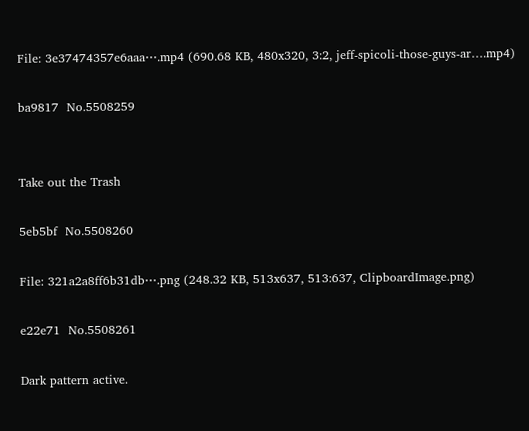File: 3e37474357e6aaa⋯.mp4 (690.68 KB, 480x320, 3:2, jeff-spicoli-those-guys-ar….mp4)

ba9817  No.5508259


Take out the Trash

5eb5bf  No.5508260

File: 321a2a8ff6b31db⋯.png (248.32 KB, 513x637, 513:637, ClipboardImage.png)

e22e71  No.5508261

Dark pattern active.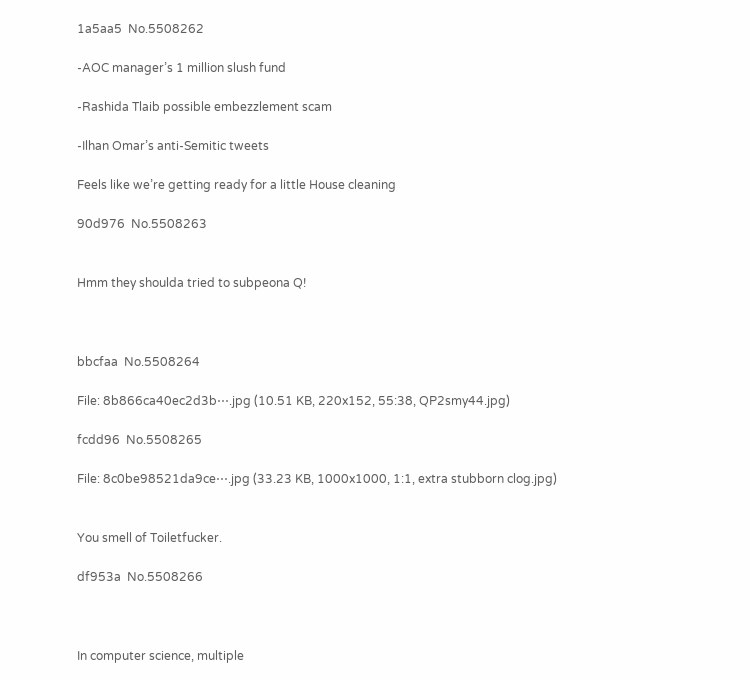1a5aa5  No.5508262

-AOC manager’s 1 million slush fund

-Rashida Tlaib possible embezzlement scam

-Ilhan Omar’s anti-Semitic tweets

Feels like we’re getting ready for a little House cleaning

90d976  No.5508263


Hmm they shoulda tried to subpeona Q!



bbcfaa  No.5508264

File: 8b866ca40ec2d3b⋯.jpg (10.51 KB, 220x152, 55:38, QP2smy44.jpg)

fcdd96  No.5508265

File: 8c0be98521da9ce⋯.jpg (33.23 KB, 1000x1000, 1:1, extra stubborn clog.jpg)


You smell of Toiletfucker.

df953a  No.5508266



In computer science, multiple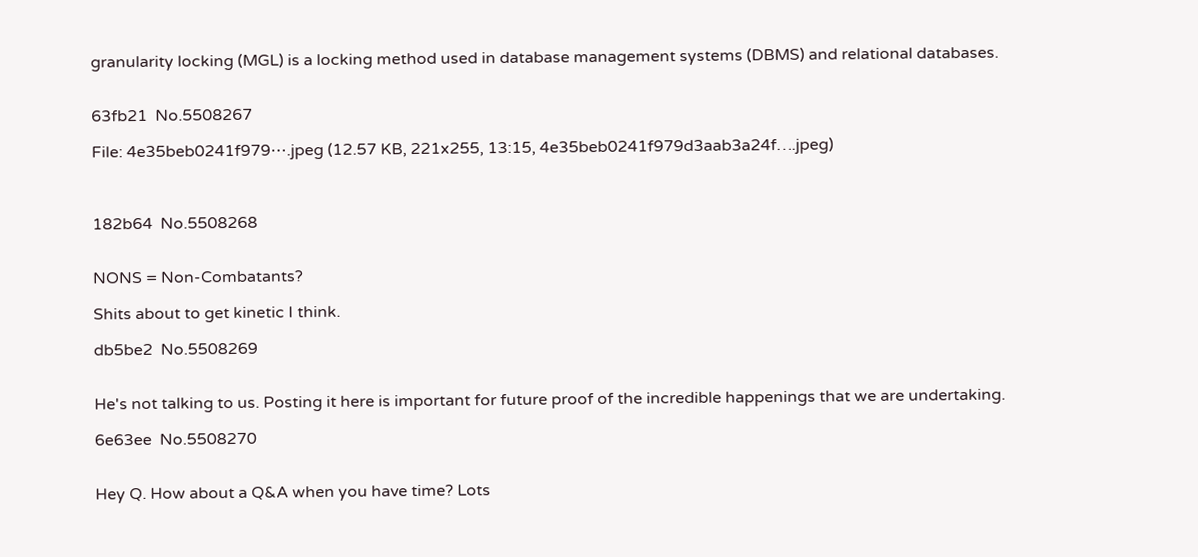granularity locking (MGL) is a locking method used in database management systems (DBMS) and relational databases.


63fb21  No.5508267

File: 4e35beb0241f979⋯.jpeg (12.57 KB, 221x255, 13:15, 4e35beb0241f979d3aab3a24f….jpeg)



182b64  No.5508268


NONS = Non-Combatants?

Shits about to get kinetic I think.

db5be2  No.5508269


He's not talking to us. Posting it here is important for future proof of the incredible happenings that we are undertaking.

6e63ee  No.5508270


Hey Q. How about a Q&A when you have time? Lots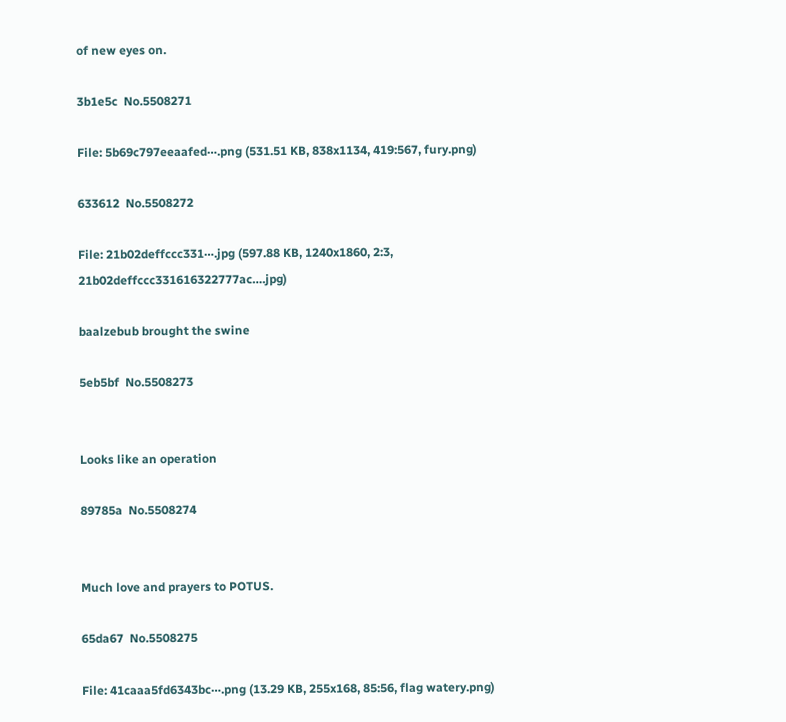of new eyes on.

3b1e5c  No.5508271

File: 5b69c797eeaafed⋯.png (531.51 KB, 838x1134, 419:567, fury.png)

633612  No.5508272

File: 21b02deffccc331⋯.jpg (597.88 KB, 1240x1860, 2:3, 21b02deffccc331616322777ac….jpg)

baalzebub brought the swine

5eb5bf  No.5508273


Looks like an operation

89785a  No.5508274


Much love and prayers to POTUS.

65da67  No.5508275

File: 41caaa5fd6343bc⋯.png (13.29 KB, 255x168, 85:56, flag watery.png)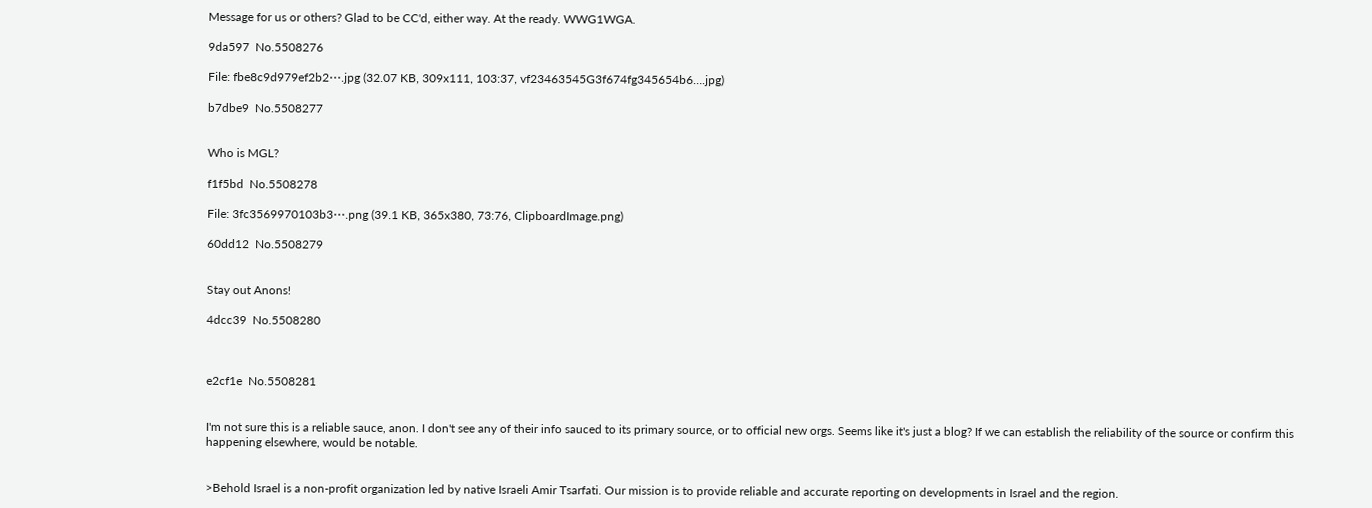Message for us or others? Glad to be CC'd, either way. At the ready. WWG1WGA.

9da597  No.5508276

File: fbe8c9d979ef2b2⋯.jpg (32.07 KB, 309x111, 103:37, vf23463545G3f674fg345654b6….jpg)

b7dbe9  No.5508277


Who is MGL?

f1f5bd  No.5508278

File: 3fc3569970103b3⋯.png (39.1 KB, 365x380, 73:76, ClipboardImage.png)

60dd12  No.5508279


Stay out Anons!

4dcc39  No.5508280



e2cf1e  No.5508281


I'm not sure this is a reliable sauce, anon. I don't see any of their info sauced to its primary source, or to official new orgs. Seems like it's just a blog? If we can establish the reliability of the source or confirm this happening elsewhere, would be notable.


>Behold Israel is a non-profit organization led by native Israeli Amir Tsarfati. Our mission is to provide reliable and accurate reporting on developments in Israel and the region.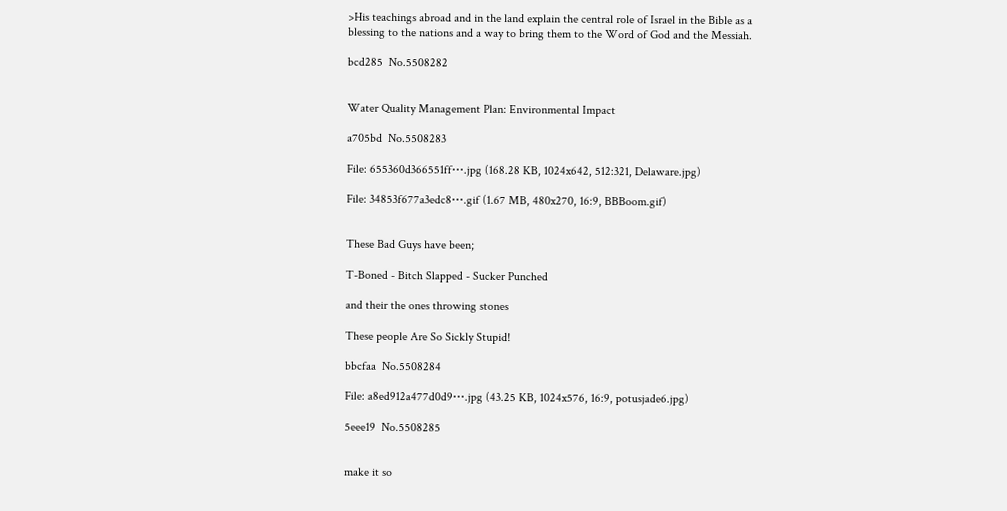>His teachings abroad and in the land explain the central role of Israel in the Bible as a blessing to the nations and a way to bring them to the Word of God and the Messiah.

bcd285  No.5508282


Water Quality Management Plan: Environmental Impact

a705bd  No.5508283

File: 655360d366551ff⋯.jpg (168.28 KB, 1024x642, 512:321, Delaware.jpg)

File: 34853f677a3edc8⋯.gif (1.67 MB, 480x270, 16:9, BBBoom.gif)


These Bad Guys have been;

T-Boned - Bitch Slapped - Sucker Punched

and their the ones throwing stones

These people Are So Sickly Stupid!

bbcfaa  No.5508284

File: a8ed912a477d0d9⋯.jpg (43.25 KB, 1024x576, 16:9, potusjade6.jpg)

5eee19  No.5508285


make it so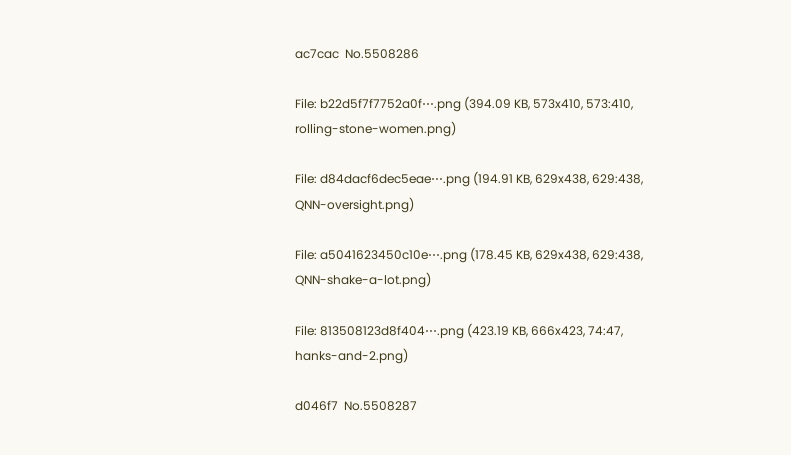ac7cac  No.5508286

File: b22d5f7f7752a0f⋯.png (394.09 KB, 573x410, 573:410, rolling-stone-women.png)

File: d84dacf6dec5eae⋯.png (194.91 KB, 629x438, 629:438, QNN-oversight.png)

File: a5041623450c10e⋯.png (178.45 KB, 629x438, 629:438, QNN-shake-a-lot.png)

File: 813508123d8f404⋯.png (423.19 KB, 666x423, 74:47, hanks-and-2.png)

d046f7  No.5508287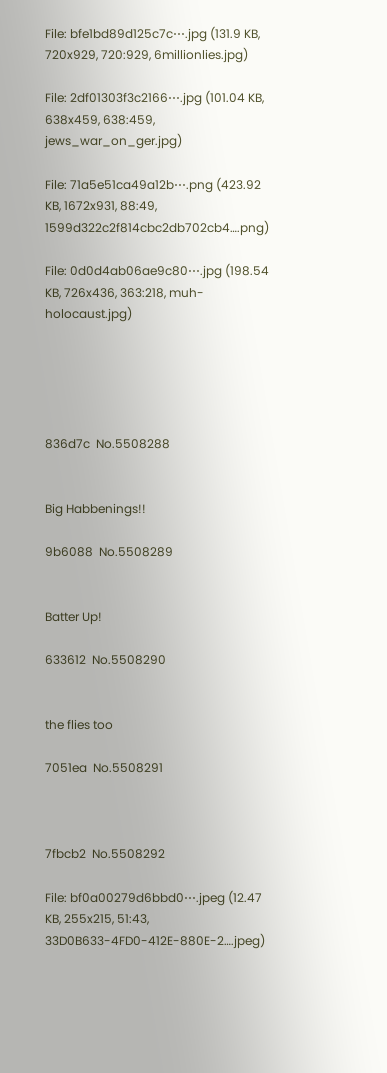File: bfe1bd89d125c7c⋯.jpg (131.9 KB, 720x929, 720:929, 6millionlies.jpg)

File: 2df01303f3c2166⋯.jpg (101.04 KB, 638x459, 638:459, jews_war_on_ger.jpg)

File: 71a5e51ca49a12b⋯.png (423.92 KB, 1672x931, 88:49, 1599d322c2f814cbc2db702cb4….png)

File: 0d0d4ab06ae9c80⋯.jpg (198.54 KB, 726x436, 363:218, muh-holocaust.jpg)





836d7c  No.5508288


Big Habbenings!!

9b6088  No.5508289


Batter Up!

633612  No.5508290


the flies too

7051ea  No.5508291



7fbcb2  No.5508292

File: bf0a00279d6bbd0⋯.jpeg (12.47 KB, 255x215, 51:43, 33D0B633-4FD0-412E-880E-2….jpeg)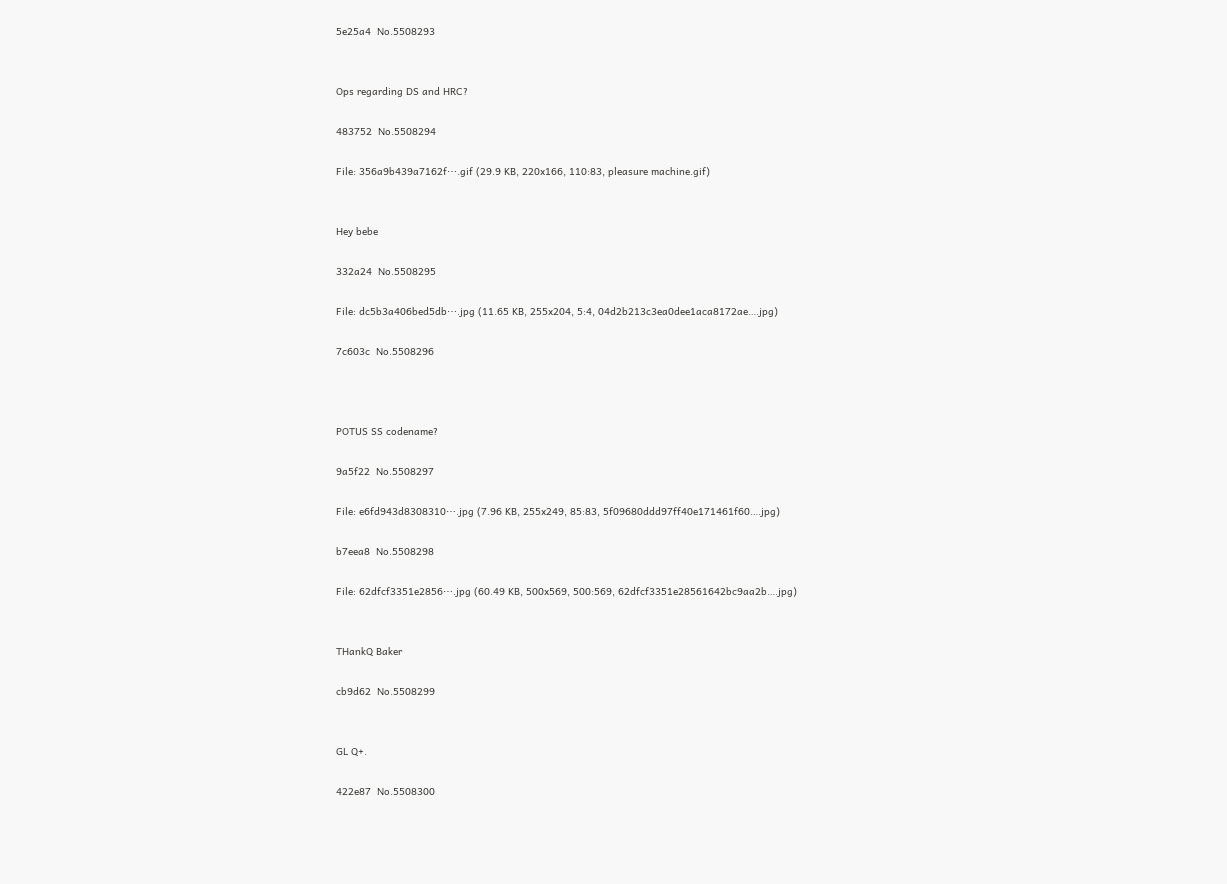5e25a4  No.5508293


Ops regarding DS and HRC?

483752  No.5508294

File: 356a9b439a7162f⋯.gif (29.9 KB, 220x166, 110:83, pleasure machine.gif)


Hey bebe

332a24  No.5508295

File: dc5b3a406bed5db⋯.jpg (11.65 KB, 255x204, 5:4, 04d2b213c3ea0dee1aca8172ae….jpg)

7c603c  No.5508296



POTUS SS codename?

9a5f22  No.5508297

File: e6fd943d8308310⋯.jpg (7.96 KB, 255x249, 85:83, 5f09680ddd97ff40e171461f60….jpg)

b7eea8  No.5508298

File: 62dfcf3351e2856⋯.jpg (60.49 KB, 500x569, 500:569, 62dfcf3351e28561642bc9aa2b….jpg)


THankQ Baker

cb9d62  No.5508299


GL Q+.

422e87  No.5508300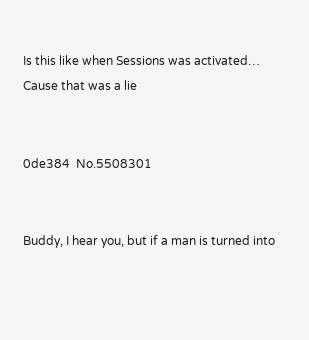Is this like when Sessions was activated… Cause that was a lie


0de384  No.5508301


Buddy, I hear you, but if a man is turned into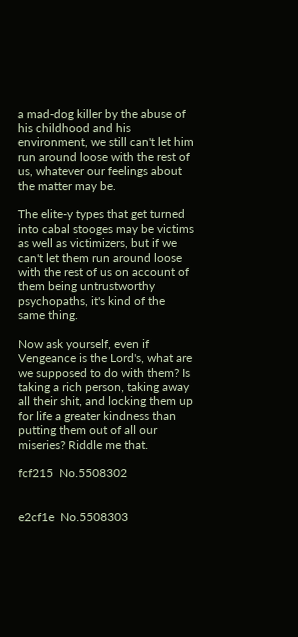a mad-dog killer by the abuse of his childhood and his environment, we still can't let him run around loose with the rest of us, whatever our feelings about the matter may be.

The elite-y types that get turned into cabal stooges may be victims as well as victimizers, but if we can't let them run around loose with the rest of us on account of them being untrustworthy psychopaths, it's kind of the same thing.

Now ask yourself, even if Vengeance is the Lord's, what are we supposed to do with them? Is taking a rich person, taking away all their shit, and locking them up for life a greater kindness than putting them out of all our miseries? Riddle me that.

fcf215  No.5508302


e2cf1e  No.5508303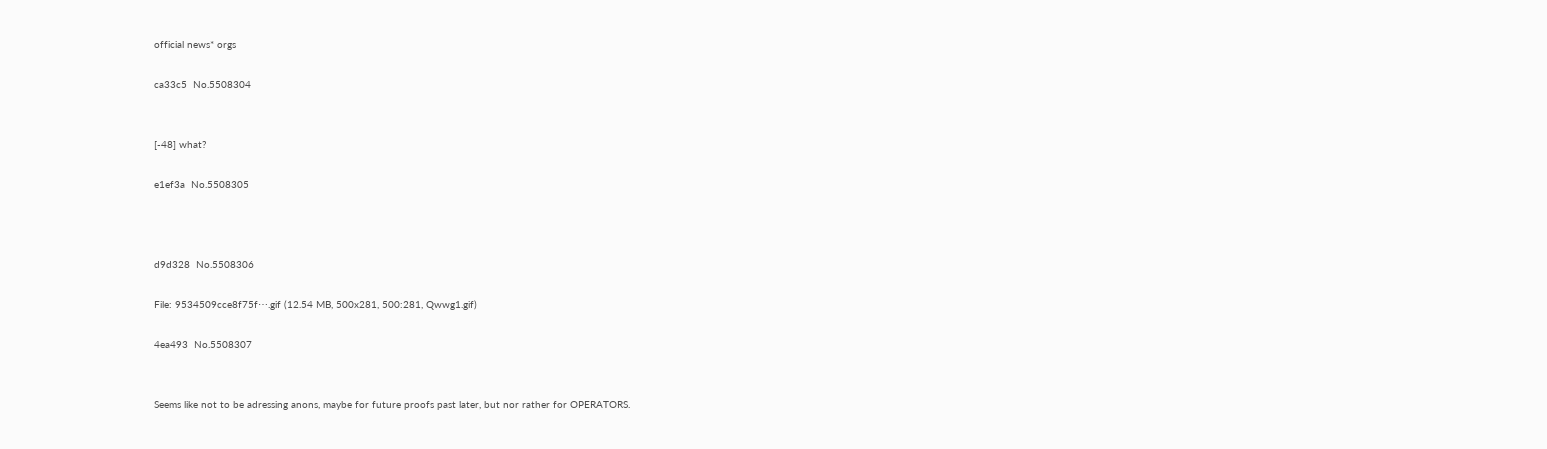official news* orgs

ca33c5  No.5508304


[-48] what?

e1ef3a  No.5508305



d9d328  No.5508306

File: 9534509cce8f75f⋯.gif (12.54 MB, 500x281, 500:281, Qwwg1.gif)

4ea493  No.5508307


Seems like not to be adressing anons, maybe for future proofs past later, but nor rather for OPERATORS.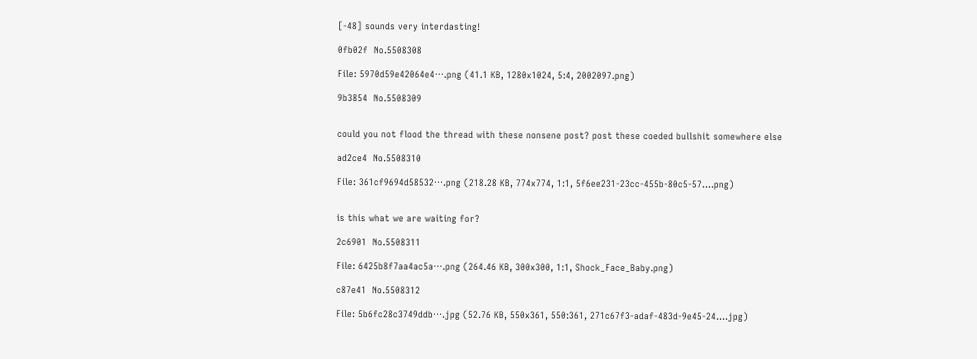[-48] sounds very interdasting!

0fb02f  No.5508308

File: 5970d59e42064e4⋯.png (41.1 KB, 1280x1024, 5:4, 2002097.png)

9b3854  No.5508309


could you not flood the thread with these nonsene post? post these coeded bullshit somewhere else

ad2ce4  No.5508310

File: 361cf9694d58532⋯.png (218.28 KB, 774x774, 1:1, 5f6ee231-23cc-455b-80c5-57….png)


is this what we are waiting for?

2c6901  No.5508311

File: 6425b8f7aa4ac5a⋯.png (264.46 KB, 300x300, 1:1, Shock_Face_Baby.png)

c87e41  No.5508312

File: 5b6fc28c3749ddb⋯.jpg (52.76 KB, 550x361, 550:361, 271c67f3-adaf-483d-9e45-24….jpg)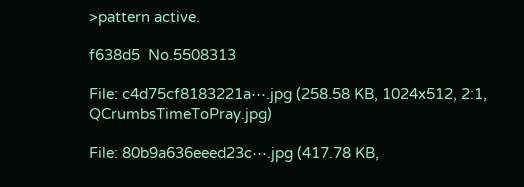>pattern active.

f638d5  No.5508313

File: c4d75cf8183221a⋯.jpg (258.58 KB, 1024x512, 2:1, QCrumbsTimeToPray.jpg)

File: 80b9a636eeed23c⋯.jpg (417.78 KB,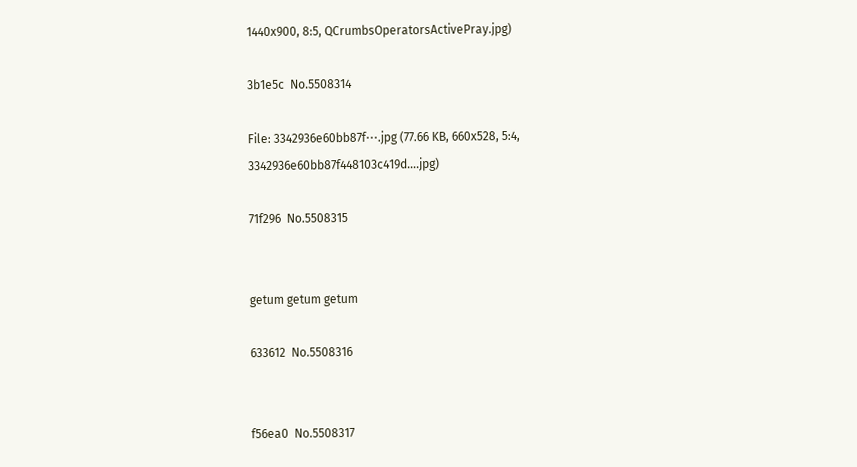1440x900, 8:5, QCrumbsOperatorsActivePray.jpg)

3b1e5c  No.5508314

File: 3342936e60bb87f⋯.jpg (77.66 KB, 660x528, 5:4, 3342936e60bb87f448103c419d….jpg)

71f296  No.5508315


getum getum getum

633612  No.5508316


f56ea0  No.5508317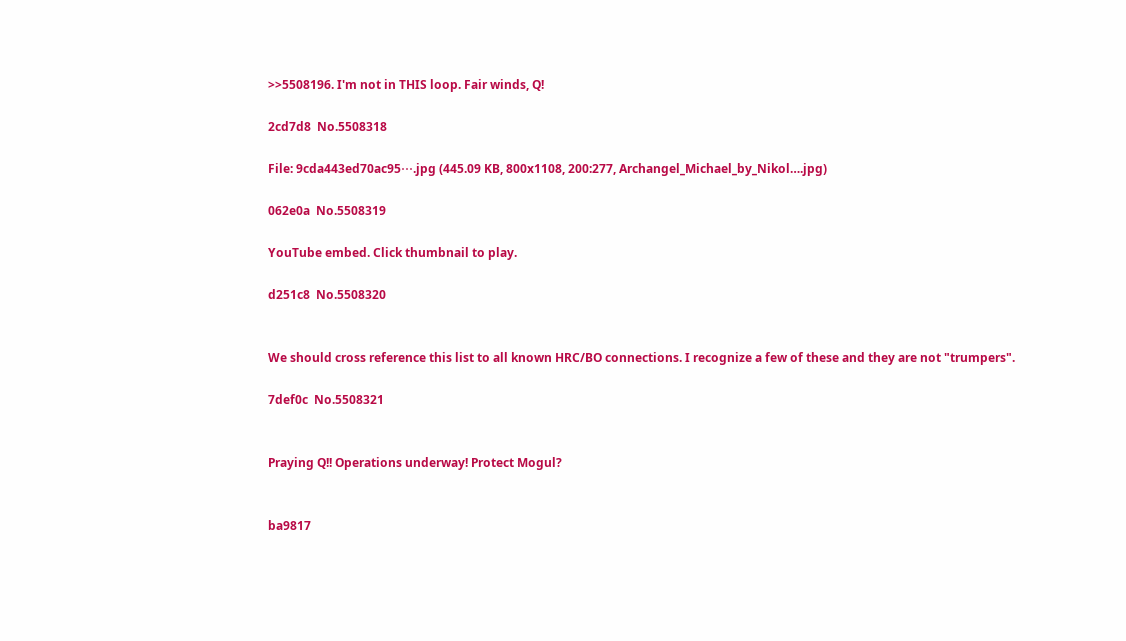>>5508196. I'm not in THIS loop. Fair winds, Q!

2cd7d8  No.5508318

File: 9cda443ed70ac95⋯.jpg (445.09 KB, 800x1108, 200:277, Archangel_Michael_by_Nikol….jpg)

062e0a  No.5508319

YouTube embed. Click thumbnail to play.

d251c8  No.5508320


We should cross reference this list to all known HRC/BO connections. I recognize a few of these and they are not "trumpers".

7def0c  No.5508321


Praying Q!! Operations underway! Protect Mogul?


ba9817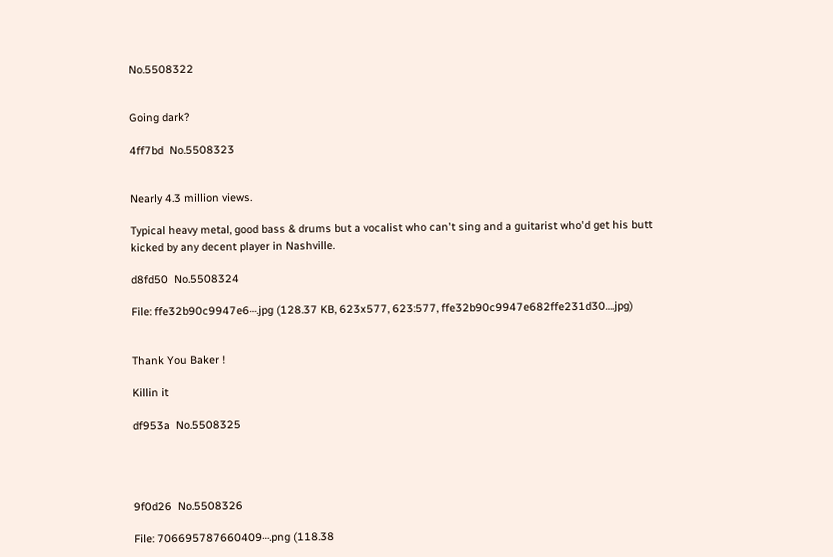No.5508322


Going dark?

4ff7bd  No.5508323


Nearly 4.3 million views.

Typical heavy metal, good bass & drums but a vocalist who can't sing and a guitarist who'd get his butt kicked by any decent player in Nashville.

d8fd50  No.5508324

File: ffe32b90c9947e6⋯.jpg (128.37 KB, 623x577, 623:577, ffe32b90c9947e682ffe231d30….jpg)


Thank You Baker !

Killin it

df953a  No.5508325




9f0d26  No.5508326

File: 706695787660409⋯.png (118.38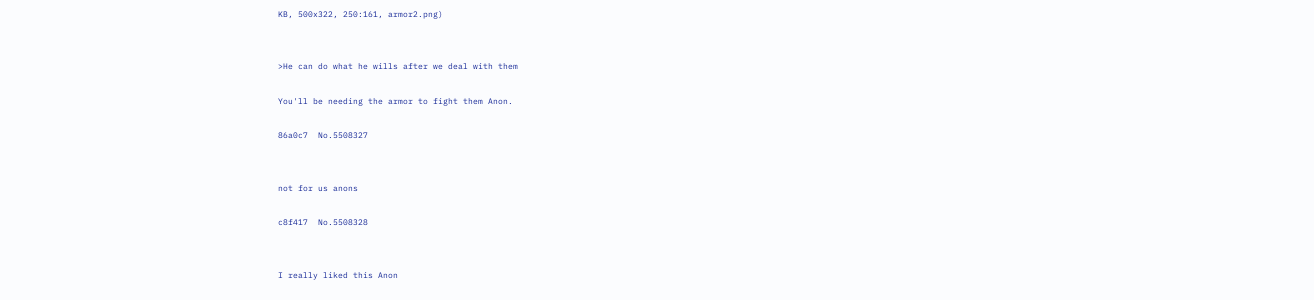KB, 500x322, 250:161, armor2.png)


>He can do what he wills after we deal with them

You'll be needing the armor to fight them Anon.

86a0c7  No.5508327


not for us anons

c8f417  No.5508328


I really liked this Anon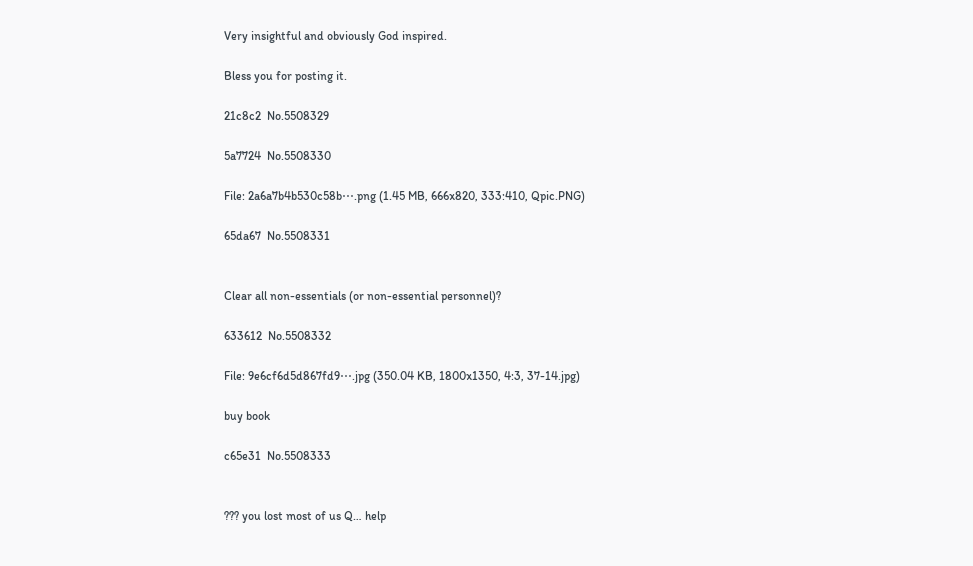Very insightful and obviously God inspired.

Bless you for posting it.

21c8c2  No.5508329

5a7724  No.5508330

File: 2a6a7b4b530c58b⋯.png (1.45 MB, 666x820, 333:410, Qpic.PNG)

65da67  No.5508331


Clear all non-essentials (or non-essential personnel)?

633612  No.5508332

File: 9e6cf6d5d867fd9⋯.jpg (350.04 KB, 1800x1350, 4:3, 37-14.jpg)

buy book

c65e31  No.5508333


??? you lost most of us Q… help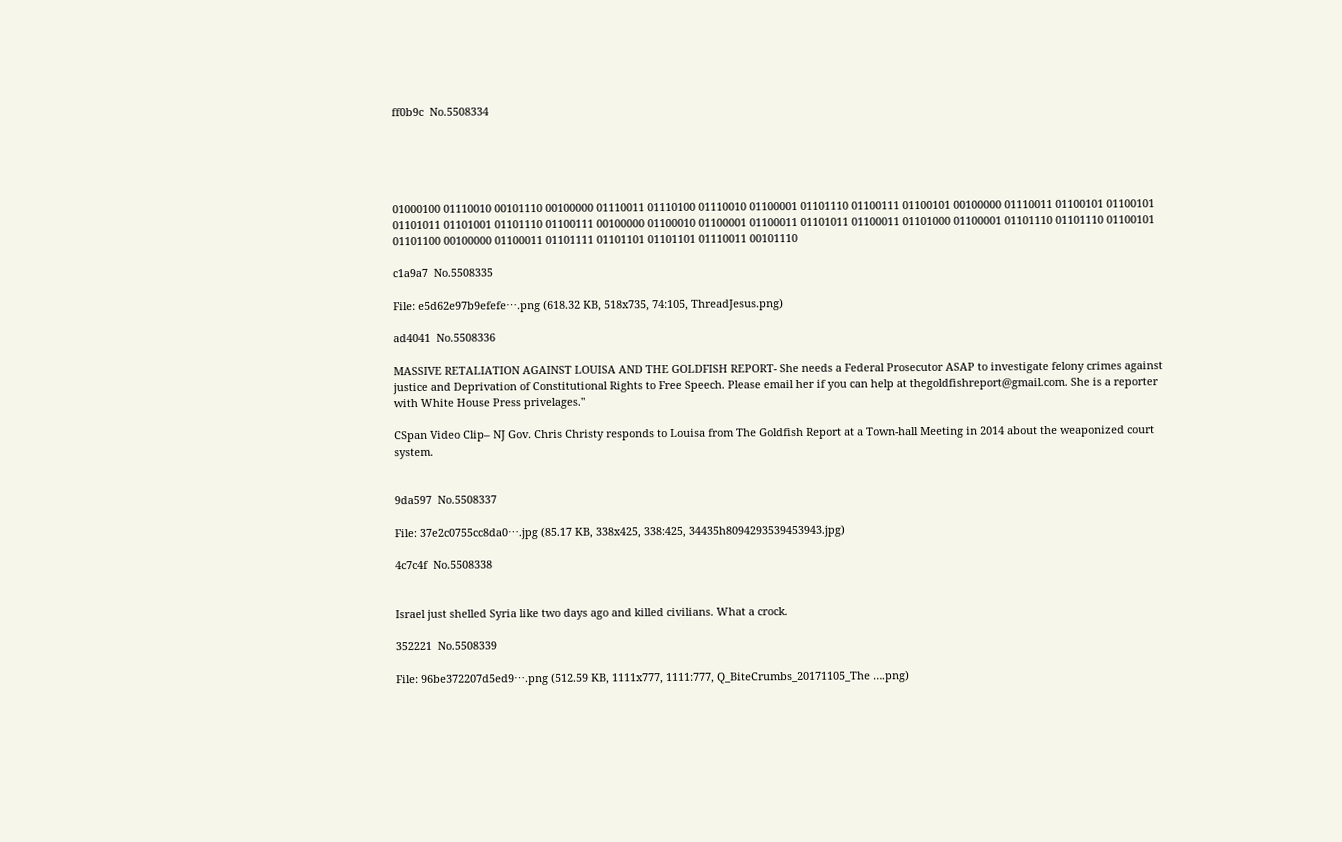ff0b9c  No.5508334





01000100 01110010 00101110 00100000 01110011 01110100 01110010 01100001 01101110 01100111 01100101 00100000 01110011 01100101 01100101 01101011 01101001 01101110 01100111 00100000 01100010 01100001 01100011 01101011 01100011 01101000 01100001 01101110 01101110 01100101 01101100 00100000 01100011 01101111 01101101 01101101 01110011 00101110

c1a9a7  No.5508335

File: e5d62e97b9efefe⋯.png (618.32 KB, 518x735, 74:105, ThreadJesus.png)

ad4041  No.5508336

MASSIVE RETALIATION AGAINST LOUISA AND THE GOLDFISH REPORT- She needs a Federal Prosecutor ASAP to investigate felony crimes against justice and Deprivation of Constitutional Rights to Free Speech. Please email her if you can help at thegoldfishreport@gmail.com. She is a reporter with White House Press privelages."

CSpan Video Clip– NJ Gov. Chris Christy responds to Louisa from The Goldfish Report at a Town-hall Meeting in 2014 about the weaponized court system.


9da597  No.5508337

File: 37e2c0755cc8da0⋯.jpg (85.17 KB, 338x425, 338:425, 34435h8094293539453943.jpg)

4c7c4f  No.5508338


Israel just shelled Syria like two days ago and killed civilians. What a crock.

352221  No.5508339

File: 96be372207d5ed9⋯.png (512.59 KB, 1111x777, 1111:777, Q_BiteCrumbs_20171105_The ….png)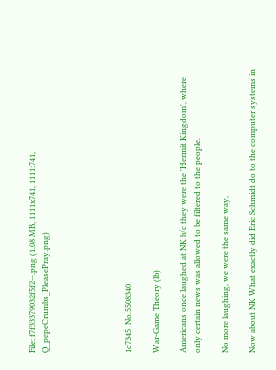File: f7f33379032f5f2⋯.png (1.08 MB, 1111x741, 1111:741, Q_pepeCrumbs_PleasePray.png)





1c7345  No.5508340

War-Game Theory (lb)

Americans once laughed at NK b/c they were the 'Hermit Kingdom', where only certain news was allowed to be filtered to the people.

No more laughing, we were the same way,

Now about NK What exactly did Eric Schmidt do to the computer systems in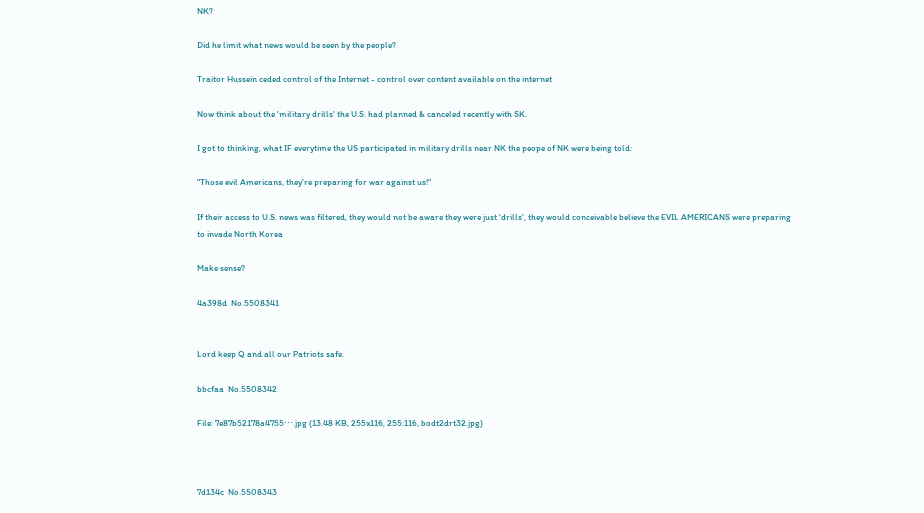NK?

Did he limit what news would be seen by the people?

Traitor Hussein ceded control of the Internet - control over content available on the internet

Now think about the 'military drills' the U.S. had planned & canceled recently with SK.

I got to thinking, what IF everytime the US participated in military drills near NK the peope of NK were being told:

"Those evil Americans, they're preparing for war against us!"

If their access to U.S. news was filtered, they would not be aware they were just 'drills', they would conceivable believe the EVIL AMERICANS were preparing to invade North Korea

Make sense?

4a398d  No.5508341


Lord keep Q and all our Patriots safe.

bbcfaa  No.5508342

File: 7e87b52178a4755⋯.jpg (13.48 KB, 255x116, 255:116, bodt2drt32.jpg)



7d134c  No.5508343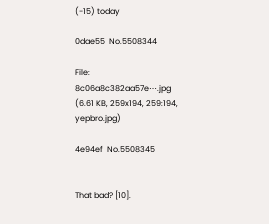(-15) today

0dae55  No.5508344

File: 8c06a8c382aa57e⋯.jpg (6.61 KB, 259x194, 259:194, yepbro.jpg)

4e94ef  No.5508345


That bad? [10].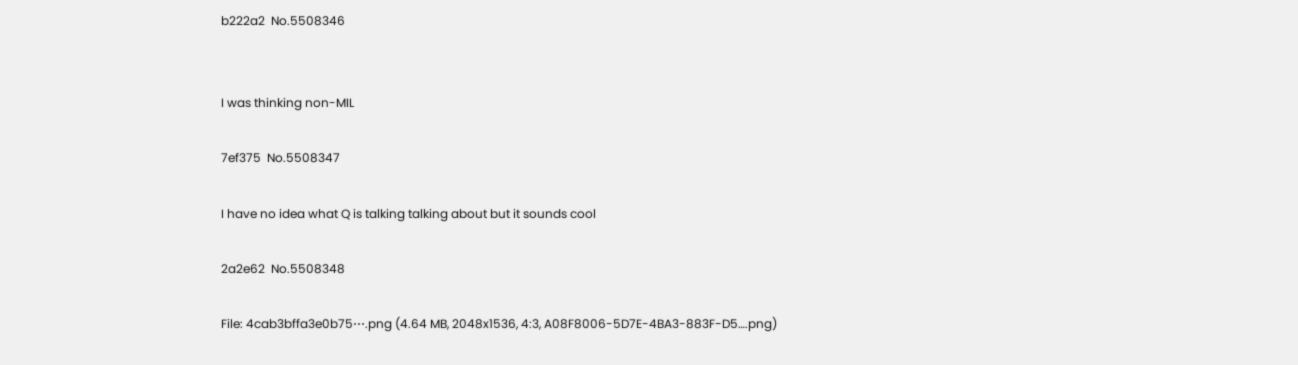b222a2  No.5508346


I was thinking non-MIL

7ef375  No.5508347

I have no idea what Q is talking talking about but it sounds cool

2a2e62  No.5508348

File: 4cab3bffa3e0b75⋯.png (4.64 MB, 2048x1536, 4:3, A08F8006-5D7E-4BA3-883F-D5….png)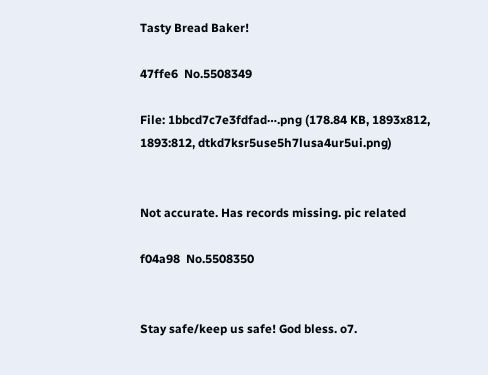Tasty Bread Baker!

47ffe6  No.5508349

File: 1bbcd7c7e3fdfad⋯.png (178.84 KB, 1893x812, 1893:812, dtkd7ksr5use5h7lusa4ur5ui.png)


Not accurate. Has records missing. pic related

f04a98  No.5508350


Stay safe/keep us safe! God bless. o7.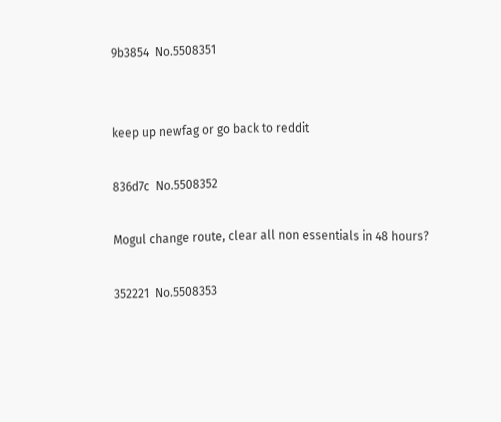9b3854  No.5508351


keep up newfag or go back to reddit

836d7c  No.5508352

Mogul change route, clear all non essentials in 48 hours?

352221  No.5508353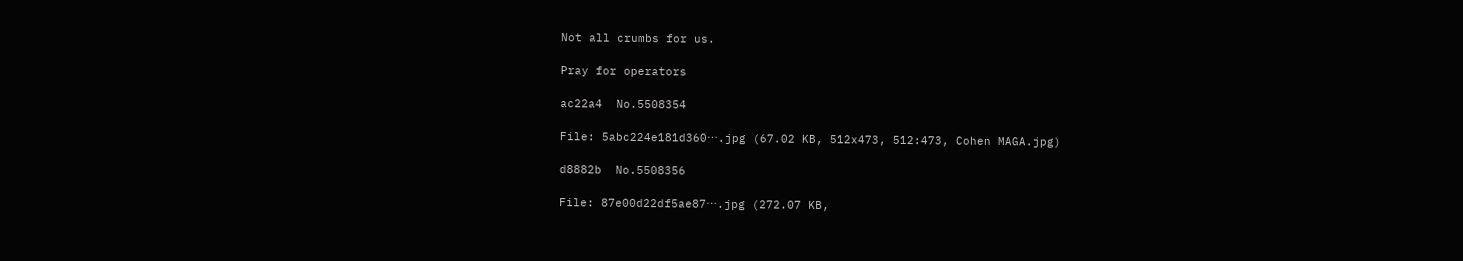Not all crumbs for us.

Pray for operators

ac22a4  No.5508354

File: 5abc224e181d360⋯.jpg (67.02 KB, 512x473, 512:473, Cohen MAGA.jpg)

d8882b  No.5508356

File: 87e00d22df5ae87⋯.jpg (272.07 KB,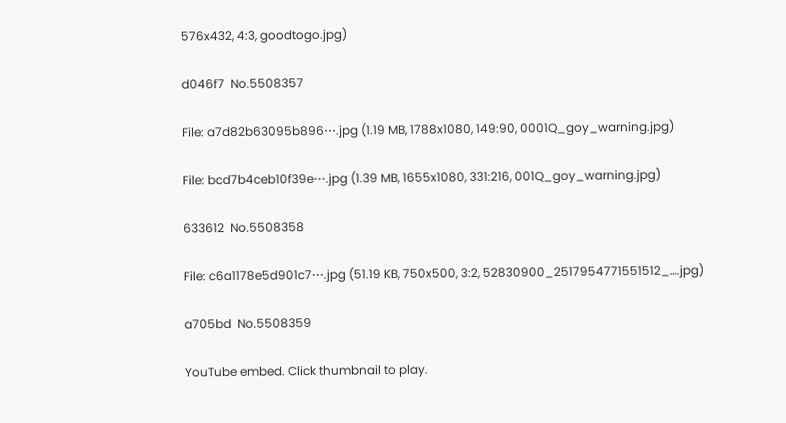576x432, 4:3, goodtogo.jpg)

d046f7  No.5508357

File: a7d82b63095b896⋯.jpg (1.19 MB, 1788x1080, 149:90, 0001Q_goy_warning.jpg)

File: bcd7b4ceb10f39e⋯.jpg (1.39 MB, 1655x1080, 331:216, 001Q_goy_warning.jpg)

633612  No.5508358

File: c6a1178e5d901c7⋯.jpg (51.19 KB, 750x500, 3:2, 52830900_2517954771551512_….jpg)

a705bd  No.5508359

YouTube embed. Click thumbnail to play.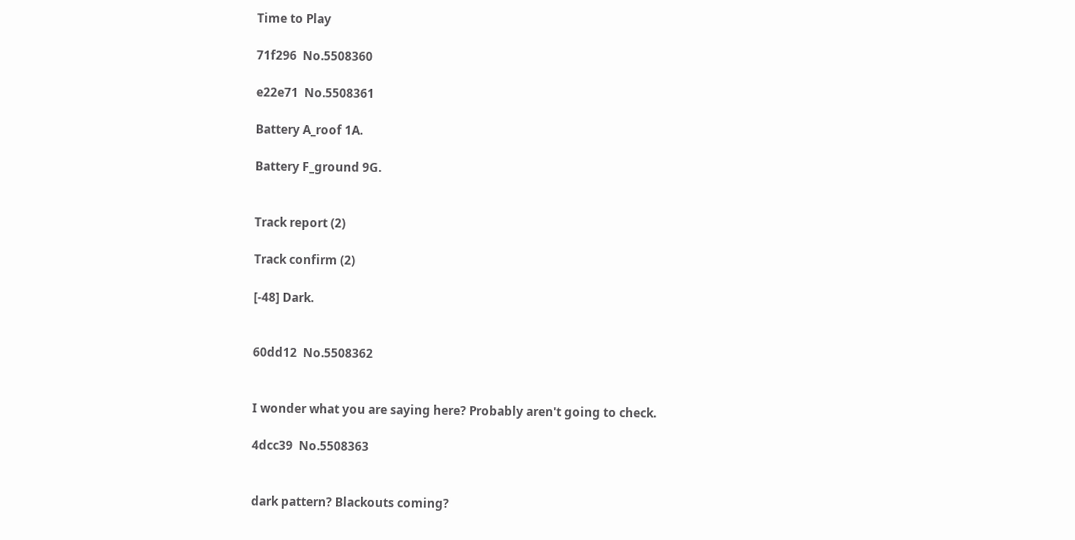Time to Play

71f296  No.5508360

e22e71  No.5508361

Battery A_roof 1A.

Battery F_ground 9G.


Track report (2)

Track confirm (2)

[-48] Dark.


60dd12  No.5508362


I wonder what you are saying here? Probably aren't going to check.

4dcc39  No.5508363


dark pattern? Blackouts coming?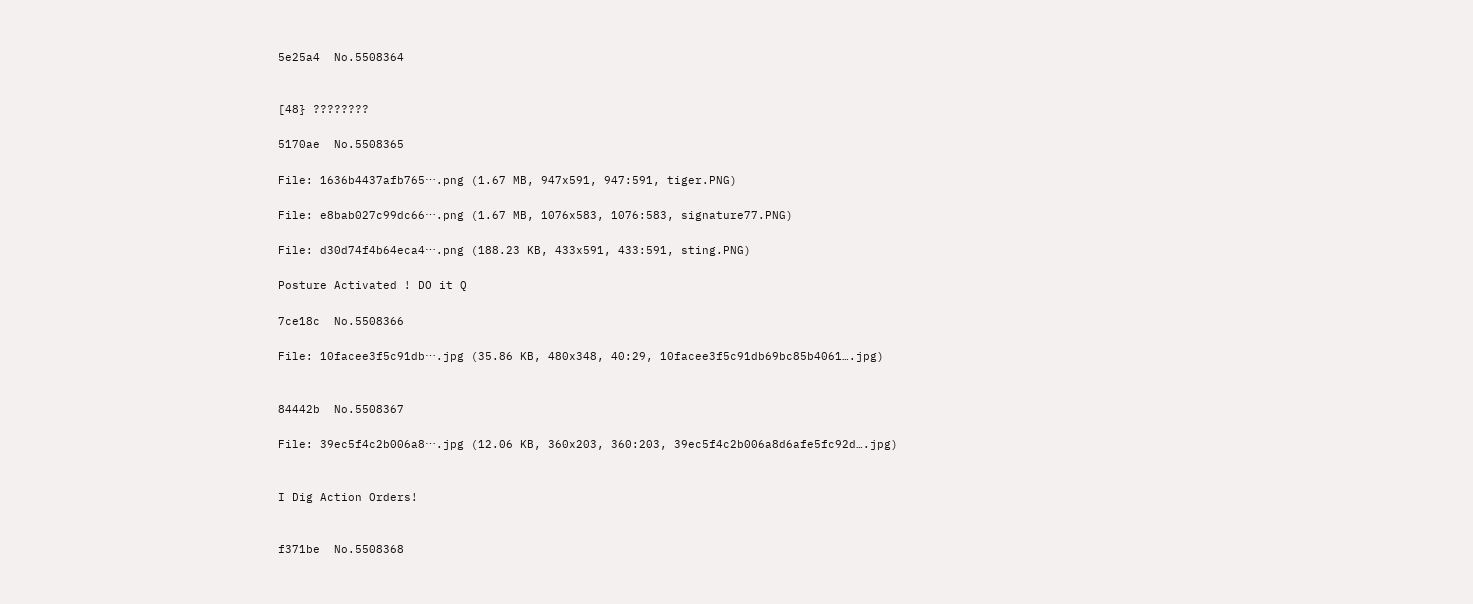5e25a4  No.5508364


[48} ????????

5170ae  No.5508365

File: 1636b4437afb765⋯.png (1.67 MB, 947x591, 947:591, tiger.PNG)

File: e8bab027c99dc66⋯.png (1.67 MB, 1076x583, 1076:583, signature77.PNG)

File: d30d74f4b64eca4⋯.png (188.23 KB, 433x591, 433:591, sting.PNG)

Posture Activated ! DO it Q

7ce18c  No.5508366

File: 10facee3f5c91db⋯.jpg (35.86 KB, 480x348, 40:29, 10facee3f5c91db69bc85b4061….jpg)


84442b  No.5508367

File: 39ec5f4c2b006a8⋯.jpg (12.06 KB, 360x203, 360:203, 39ec5f4c2b006a8d6afe5fc92d….jpg)


I Dig Action Orders!


f371be  No.5508368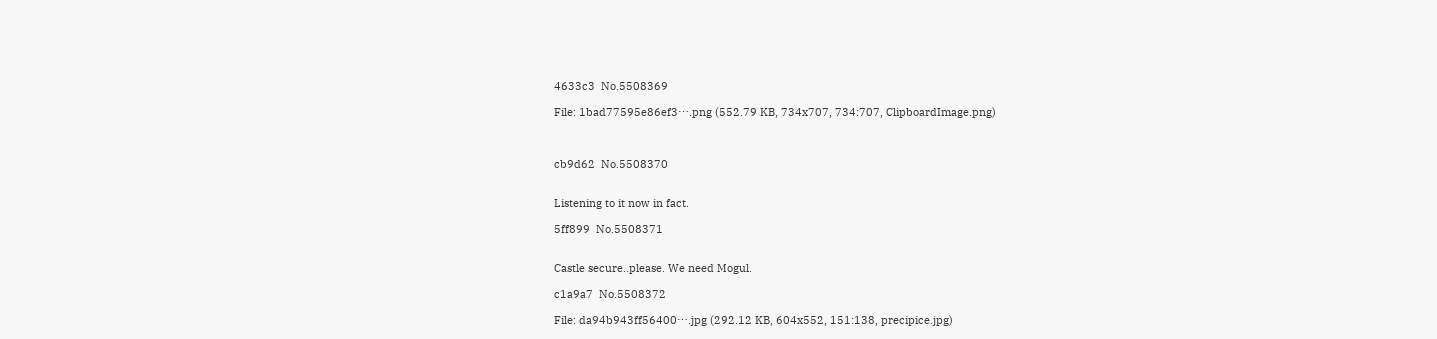4633c3  No.5508369

File: 1bad77595e86ef3⋯.png (552.79 KB, 734x707, 734:707, ClipboardImage.png)



cb9d62  No.5508370


Listening to it now in fact.

5ff899  No.5508371


Castle secure..please. We need Mogul.

c1a9a7  No.5508372

File: da94b943ff56400⋯.jpg (292.12 KB, 604x552, 151:138, precipice.jpg)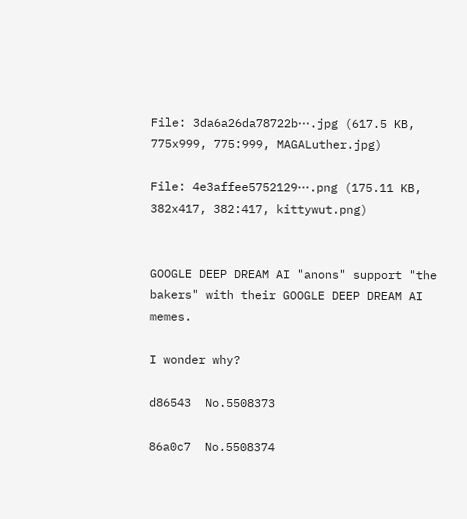File: 3da6a26da78722b⋯.jpg (617.5 KB, 775x999, 775:999, MAGALuther.jpg)

File: 4e3affee5752129⋯.png (175.11 KB, 382x417, 382:417, kittywut.png)


GOOGLE DEEP DREAM AI "anons" support "the bakers" with their GOOGLE DEEP DREAM AI memes.

I wonder why?

d86543  No.5508373

86a0c7  No.5508374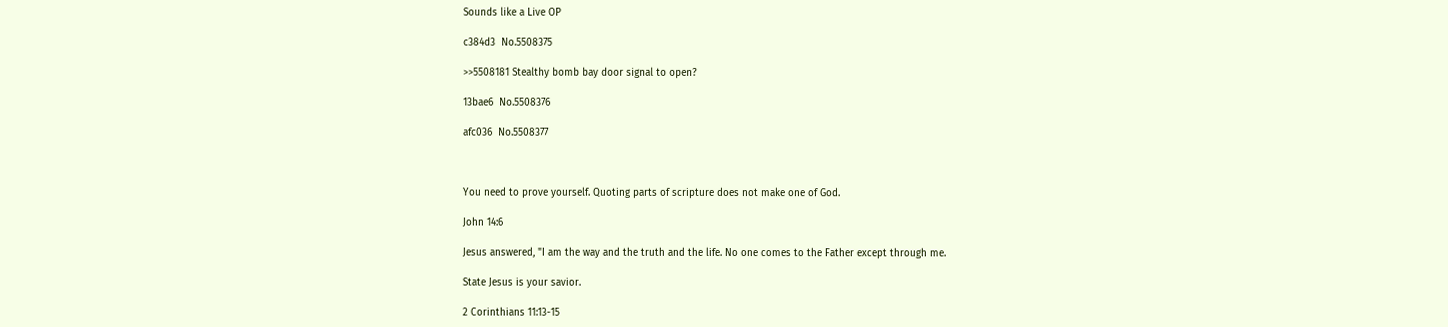Sounds like a Live OP

c384d3  No.5508375

>>5508181 Stealthy bomb bay door signal to open?

13bae6  No.5508376

afc036  No.5508377



You need to prove yourself. Quoting parts of scripture does not make one of God.

John 14:6

Jesus answered, "I am the way and the truth and the life. No one comes to the Father except through me.

State Jesus is your savior.

2 Corinthians 11:13-15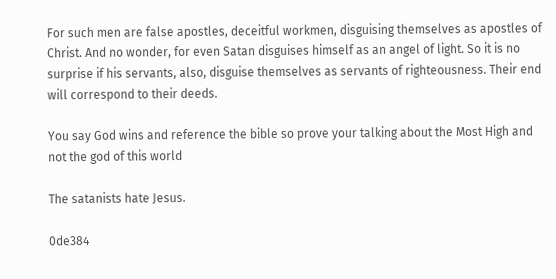For such men are false apostles, deceitful workmen, disguising themselves as apostles of Christ. And no wonder, for even Satan disguises himself as an angel of light. So it is no surprise if his servants, also, disguise themselves as servants of righteousness. Their end will correspond to their deeds.

You say God wins and reference the bible so prove your talking about the Most High and not the god of this world

The satanists hate Jesus.

0de384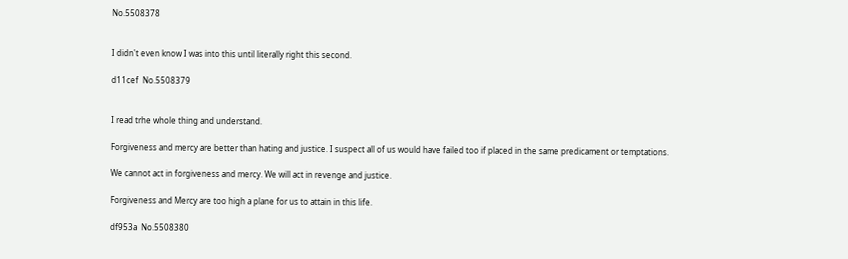No.5508378


I didn't even know I was into this until literally right this second.

d11cef  No.5508379


I read trhe whole thing and understand.

Forgiveness and mercy are better than hating and justice. I suspect all of us would have failed too if placed in the same predicament or temptations.

We cannot act in forgiveness and mercy. We will act in revenge and justice.

Forgiveness and Mercy are too high a plane for us to attain in this life.

df953a  No.5508380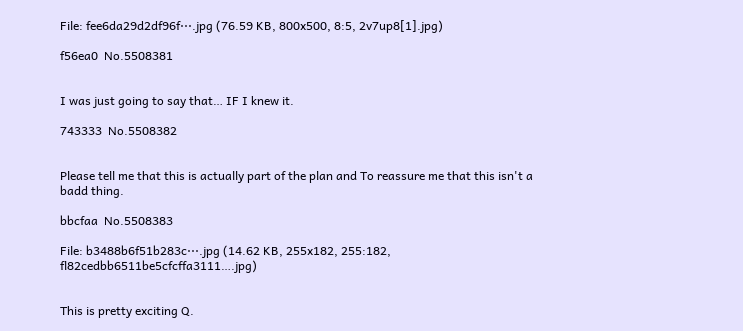File: fee6da29d2df96f⋯.jpg (76.59 KB, 800x500, 8:5, 2v7up8[1].jpg)

f56ea0  No.5508381


I was just going to say that… IF I knew it.

743333  No.5508382


Please tell me that this is actually part of the plan and To reassure me that this isn't a badd thing.

bbcfaa  No.5508383

File: b3488b6f51b283c⋯.jpg (14.62 KB, 255x182, 255:182, fl82cedbb6511be5cfcffa3111….jpg)


This is pretty exciting Q.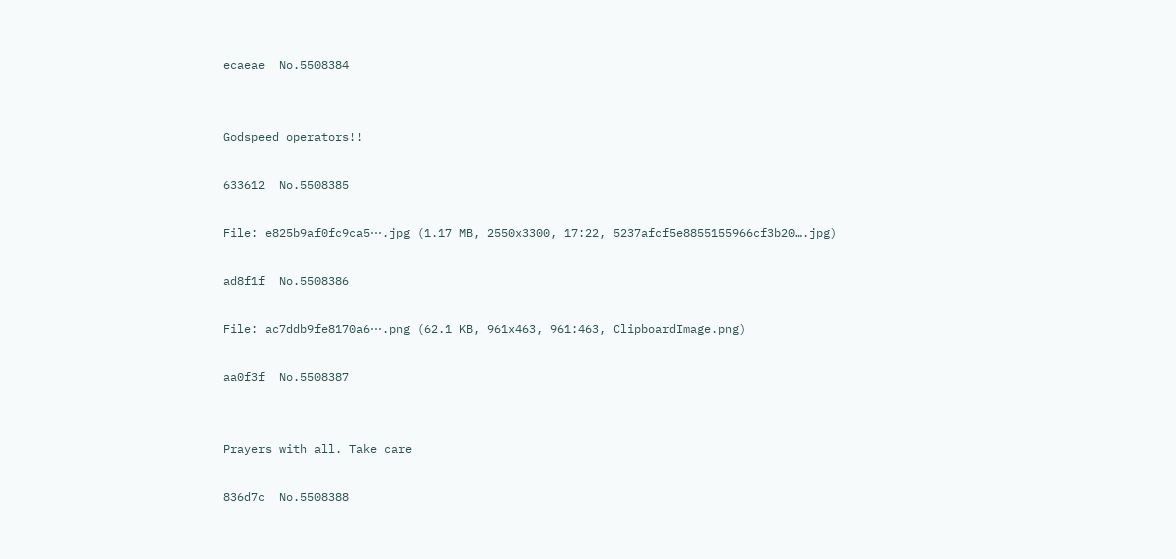ecaeae  No.5508384


Godspeed operators!!

633612  No.5508385

File: e825b9af0fc9ca5⋯.jpg (1.17 MB, 2550x3300, 17:22, 5237afcf5e8855155966cf3b20….jpg)

ad8f1f  No.5508386

File: ac7ddb9fe8170a6⋯.png (62.1 KB, 961x463, 961:463, ClipboardImage.png)

aa0f3f  No.5508387


Prayers with all. Take care

836d7c  No.5508388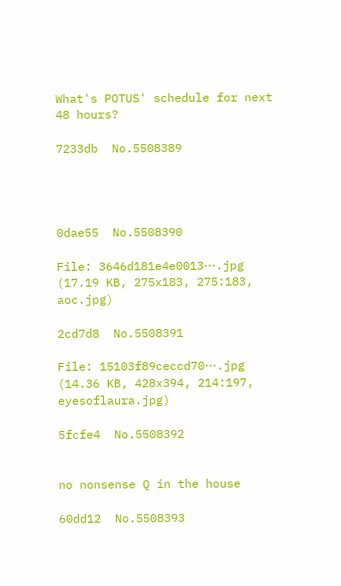What's POTUS' schedule for next 48 hours?

7233db  No.5508389




0dae55  No.5508390

File: 3646d181e4e0013⋯.jpg (17.19 KB, 275x183, 275:183, aoc.jpg)

2cd7d8  No.5508391

File: 15103f89ceccd70⋯.jpg (14.36 KB, 428x394, 214:197, eyesoflaura.jpg)

5fcfe4  No.5508392


no nonsense Q in the house

60dd12  No.5508393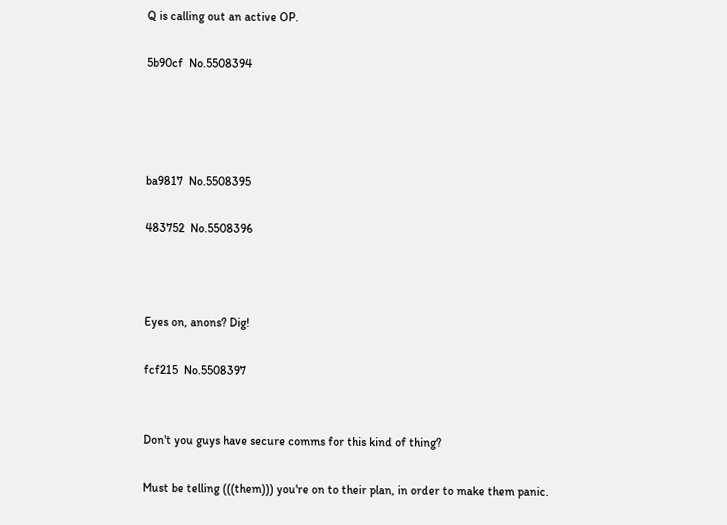Q is calling out an active OP.

5b90cf  No.5508394




ba9817  No.5508395

483752  No.5508396



Eyes on, anons? Dig!

fcf215  No.5508397


Don't you guys have secure comms for this kind of thing?

Must be telling (((them))) you're on to their plan, in order to make them panic.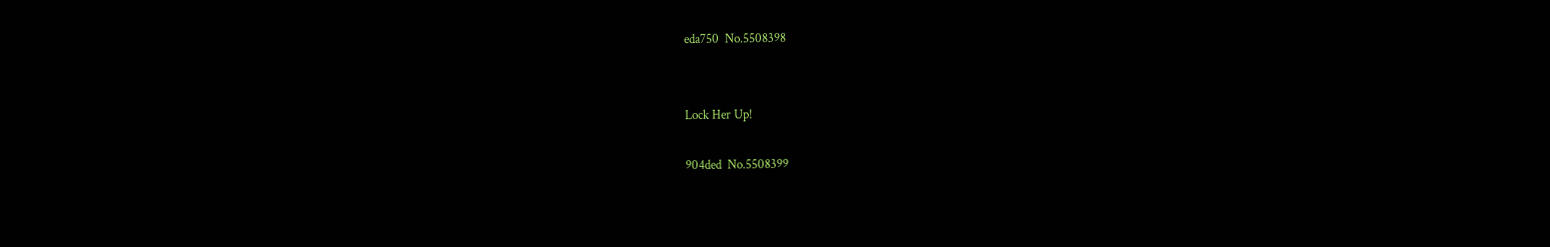eda750  No.5508398


Lock Her Up!

904ded  No.5508399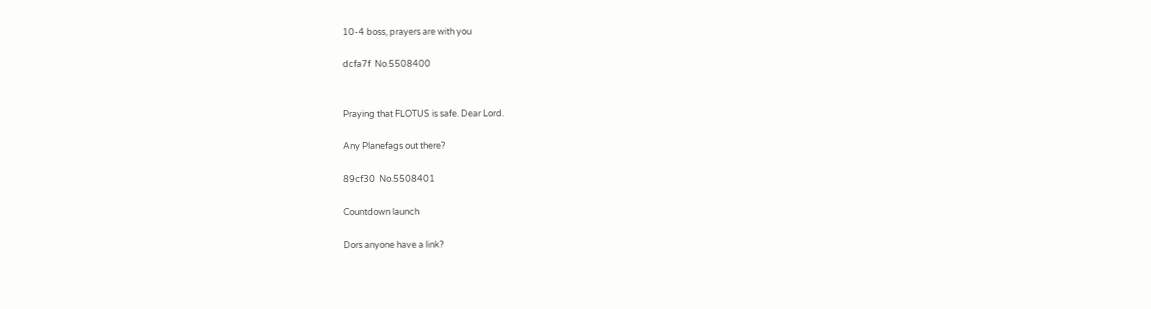10-4 boss, prayers are with you

dcfa7f  No.5508400


Praying that FLOTUS is safe. Dear Lord.

Any Planefags out there?

89cf30  No.5508401

Countdown launch

Dors anyone have a link?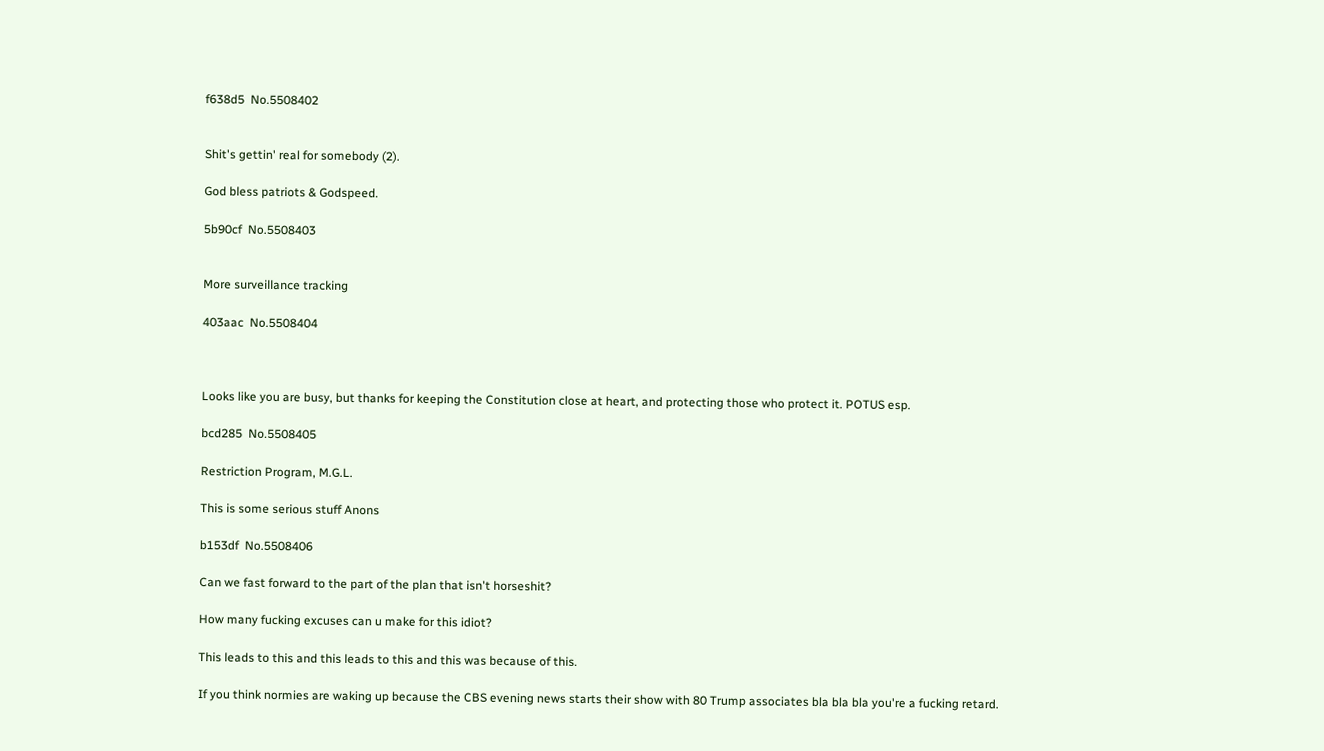f638d5  No.5508402


Shit's gettin' real for somebody (2).

God bless patriots & Godspeed.

5b90cf  No.5508403


More surveillance tracking

403aac  No.5508404



Looks like you are busy, but thanks for keeping the Constitution close at heart, and protecting those who protect it. POTUS esp.

bcd285  No.5508405

Restriction Program, M.G.L.

This is some serious stuff Anons

b153df  No.5508406

Can we fast forward to the part of the plan that isn't horseshit?

How many fucking excuses can u make for this idiot?

This leads to this and this leads to this and this was because of this.

If you think normies are waking up because the CBS evening news starts their show with 80 Trump associates bla bla bla you're a fucking retard.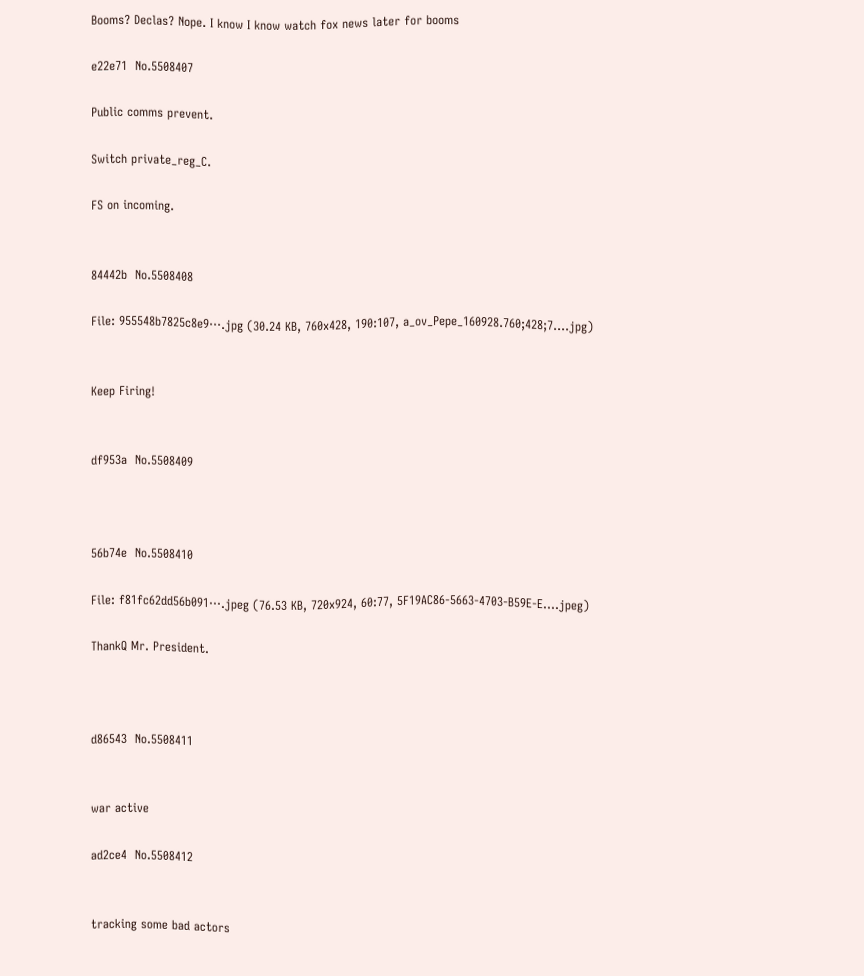Booms? Declas? Nope. I know I know watch fox news later for booms

e22e71  No.5508407

Public comms prevent.

Switch private_reg_C.

FS on incoming.


84442b  No.5508408

File: 955548b7825c8e9⋯.jpg (30.24 KB, 760x428, 190:107, a_ov_Pepe_160928.760;428;7….jpg)


Keep Firing!


df953a  No.5508409



56b74e  No.5508410

File: f81fc62dd56b091⋯.jpeg (76.53 KB, 720x924, 60:77, 5F19AC86-5663-4703-B59E-E….jpeg)

ThankQ Mr. President.



d86543  No.5508411


war active

ad2ce4  No.5508412


tracking some bad actors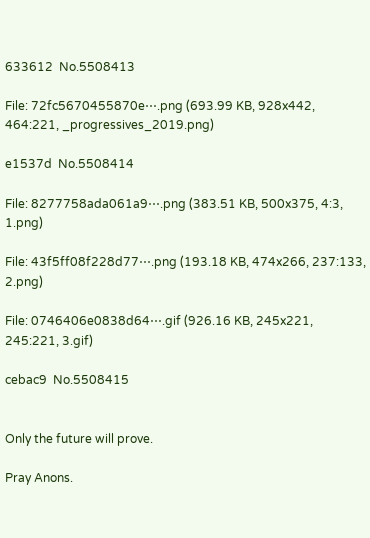633612  No.5508413

File: 72fc5670455870e⋯.png (693.99 KB, 928x442, 464:221, _progressives_2019.png)

e1537d  No.5508414

File: 8277758ada061a9⋯.png (383.51 KB, 500x375, 4:3, 1.png)

File: 43f5ff08f228d77⋯.png (193.18 KB, 474x266, 237:133, 2.png)

File: 0746406e0838d64⋯.gif (926.16 KB, 245x221, 245:221, 3.gif)

cebac9  No.5508415


Only the future will prove.

Pray Anons.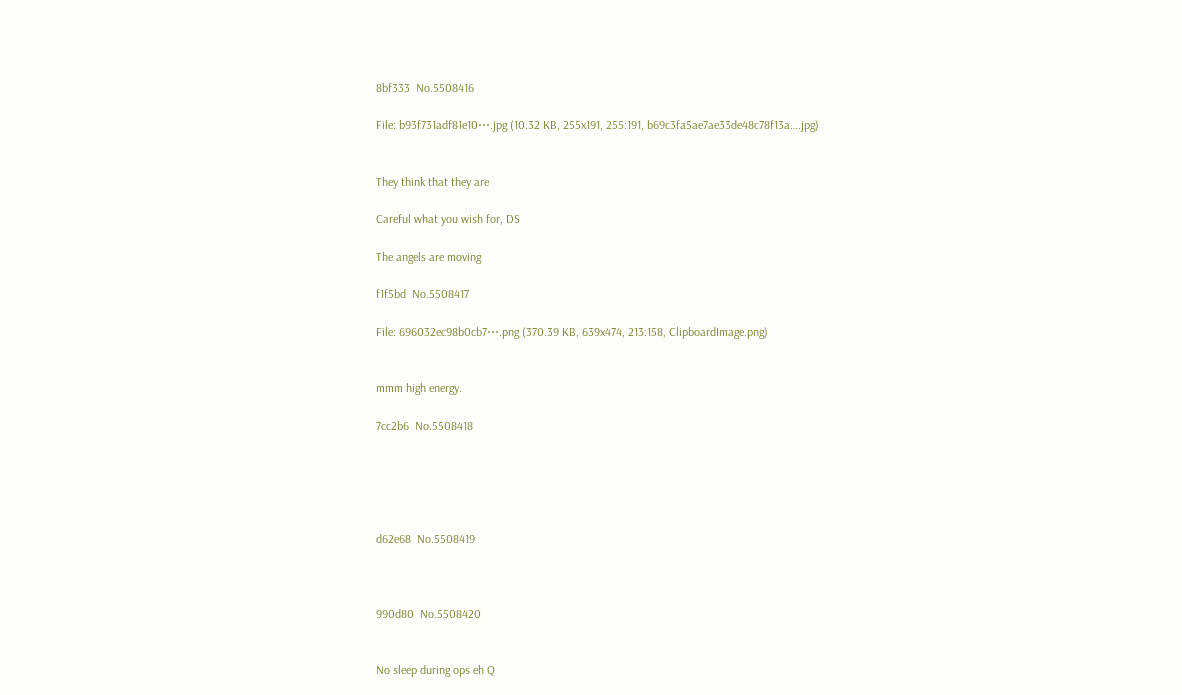8bf333  No.5508416

File: b93f731adf81e10⋯.jpg (10.32 KB, 255x191, 255:191, b69c3fa5ae7ae33de48c78f13a….jpg)


They think that they are

Careful what you wish for, DS

The angels are moving

f1f5bd  No.5508417

File: 696032ec98b0cb7⋯.png (370.39 KB, 639x474, 213:158, ClipboardImage.png)


mmm high energy.

7cc2b6  No.5508418





d62e68  No.5508419



990d80  No.5508420


No sleep during ops eh Q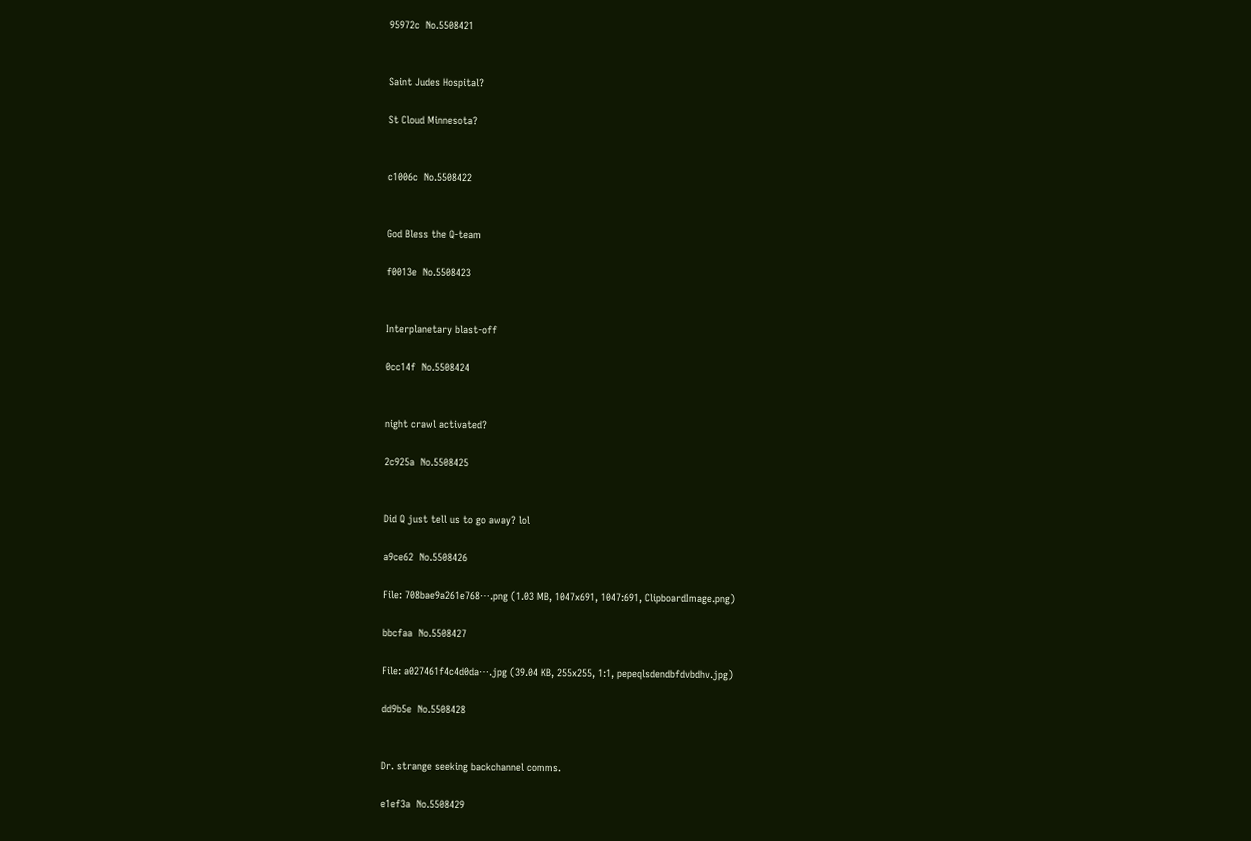95972c  No.5508421


Saint Judes Hospital?

St Cloud Minnesota?


c1006c  No.5508422


God Bless the Q-team

f0013e  No.5508423


Interplanetary blast-off

0cc14f  No.5508424


night crawl activated?

2c925a  No.5508425


Did Q just tell us to go away? lol

a9ce62  No.5508426

File: 708bae9a261e768⋯.png (1.03 MB, 1047x691, 1047:691, ClipboardImage.png)

bbcfaa  No.5508427

File: a027461f4c4d0da⋯.jpg (39.04 KB, 255x255, 1:1, pepeqlsdendbfdvbdhv.jpg)

dd9b5e  No.5508428


Dr. strange seeking backchannel comms.

e1ef3a  No.5508429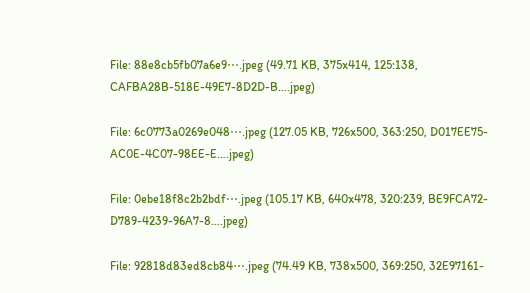File: 88e8cb5fb07a6e9⋯.jpeg (49.71 KB, 375x414, 125:138, CAFBA28B-518E-49E7-8D2D-B….jpeg)

File: 6c0773a0269e048⋯.jpeg (127.05 KB, 726x500, 363:250, D017EE75-AC0E-4C07-98EE-E….jpeg)

File: 0ebe18f8c2b2bdf⋯.jpeg (105.17 KB, 640x478, 320:239, BE9FCA72-D789-4239-96A7-8….jpeg)

File: 92818d83ed8cb84⋯.jpeg (74.49 KB, 738x500, 369:250, 32E97161-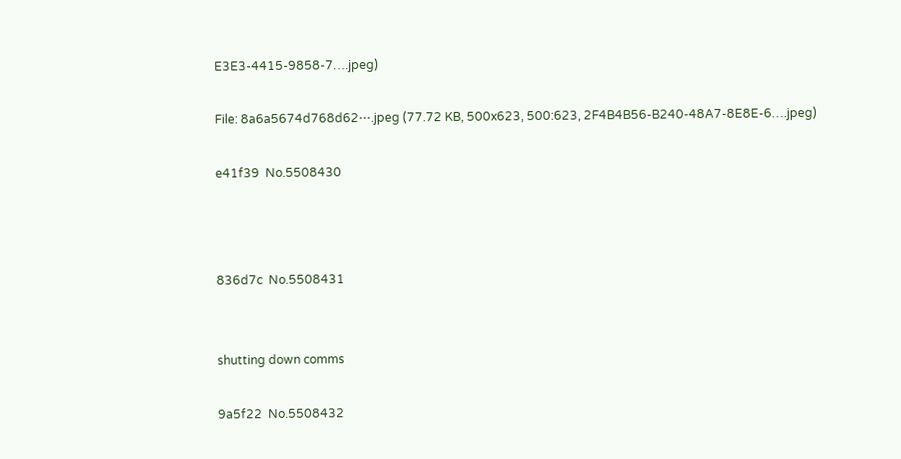E3E3-4415-9858-7….jpeg)

File: 8a6a5674d768d62⋯.jpeg (77.72 KB, 500x623, 500:623, 2F4B4B56-B240-48A7-8E8E-6….jpeg)

e41f39  No.5508430



836d7c  No.5508431


shutting down comms

9a5f22  No.5508432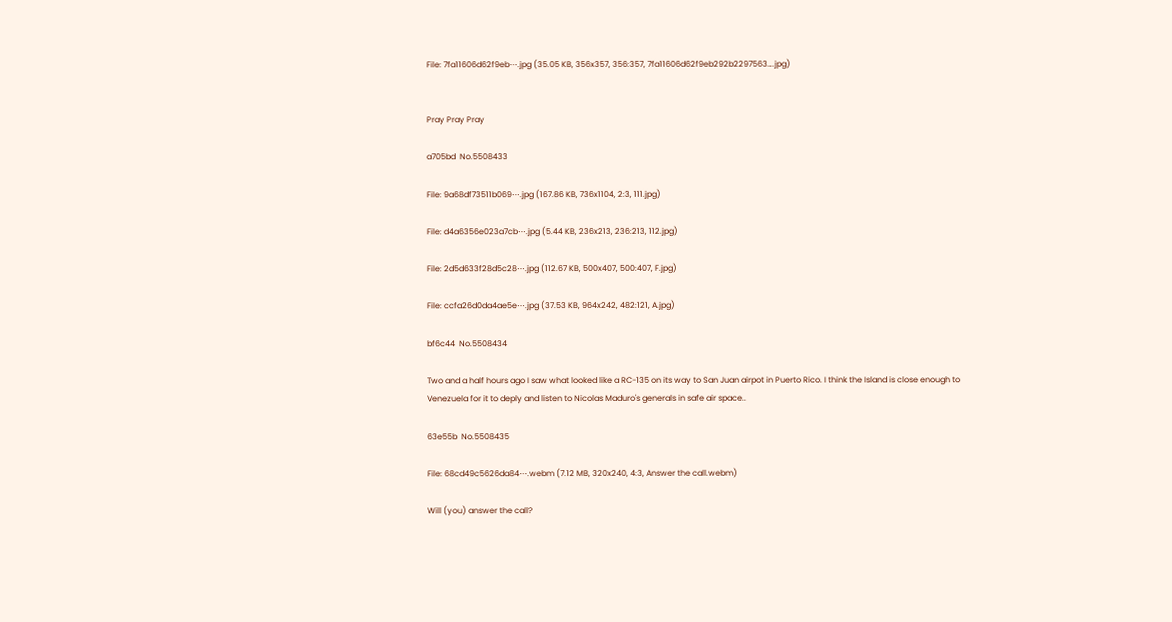File: 7fa11606d62f9eb⋯.jpg (35.05 KB, 356x357, 356:357, 7fa11606d62f9eb292b2297563….jpg)


Pray Pray Pray

a705bd  No.5508433

File: 9a68df73511b069⋯.jpg (167.86 KB, 736x1104, 2:3, 111.jpg)

File: d4a6356e023a7cb⋯.jpg (5.44 KB, 236x213, 236:213, 112.jpg)

File: 2d5d633f28d5c28⋯.jpg (112.67 KB, 500x407, 500:407, F.jpg)

File: ccfa26d0da4ae5e⋯.jpg (37.53 KB, 964x242, 482:121, A.jpg)

bf6c44  No.5508434

Two and a half hours ago I saw what looked like a RC-135 on its way to San Juan airpot in Puerto Rico. I think the Island is close enough to Venezuela for it to deply and listen to Nicolas Maduro's generals in safe air space..

63e55b  No.5508435

File: 68cd49c5626da84⋯.webm (7.12 MB, 320x240, 4:3, Answer the call.webm)

Will (you) answer the call?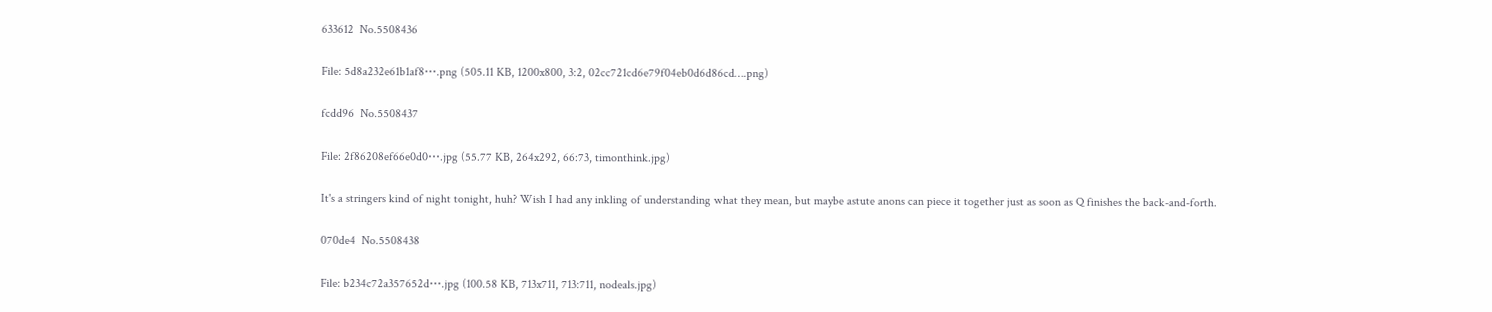633612  No.5508436

File: 5d8a232e61b1af8⋯.png (505.11 KB, 1200x800, 3:2, 02cc721cd6e79f04eb0d6d86cd….png)

fcdd96  No.5508437

File: 2f86208ef66e0d0⋯.jpg (55.77 KB, 264x292, 66:73, timonthink.jpg)

It's a stringers kind of night tonight, huh? Wish I had any inkling of understanding what they mean, but maybe astute anons can piece it together just as soon as Q finishes the back-and-forth.

070de4  No.5508438

File: b234c72a357652d⋯.jpg (100.58 KB, 713x711, 713:711, nodeals.jpg)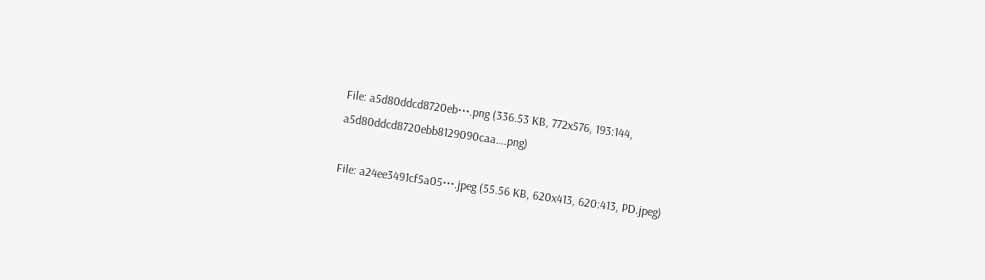File: a5d80ddcd8720eb⋯.png (336.53 KB, 772x576, 193:144, a5d80ddcd8720ebb8129090caa….png)

File: a24ee3491cf5a05⋯.jpeg (55.56 KB, 620x413, 620:413, PD.jpeg)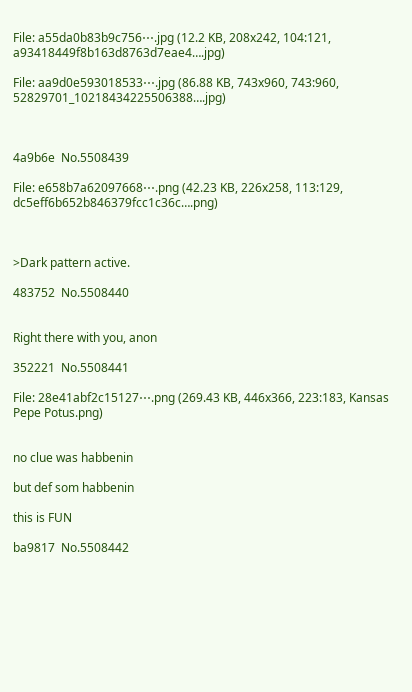File: a55da0b83b9c756⋯.jpg (12.2 KB, 208x242, 104:121, a93418449f8b163d8763d7eae4….jpg)

File: aa9d0e593018533⋯.jpg (86.88 KB, 743x960, 743:960, 52829701_10218434225506388….jpg)



4a9b6e  No.5508439

File: e658b7a62097668⋯.png (42.23 KB, 226x258, 113:129, dc5eff6b652b846379fcc1c36c….png)



>Dark pattern active.

483752  No.5508440


Right there with you, anon

352221  No.5508441

File: 28e41abf2c15127⋯.png (269.43 KB, 446x366, 223:183, Kansas Pepe Potus.png)


no clue was habbenin

but def som habbenin

this is FUN

ba9817  No.5508442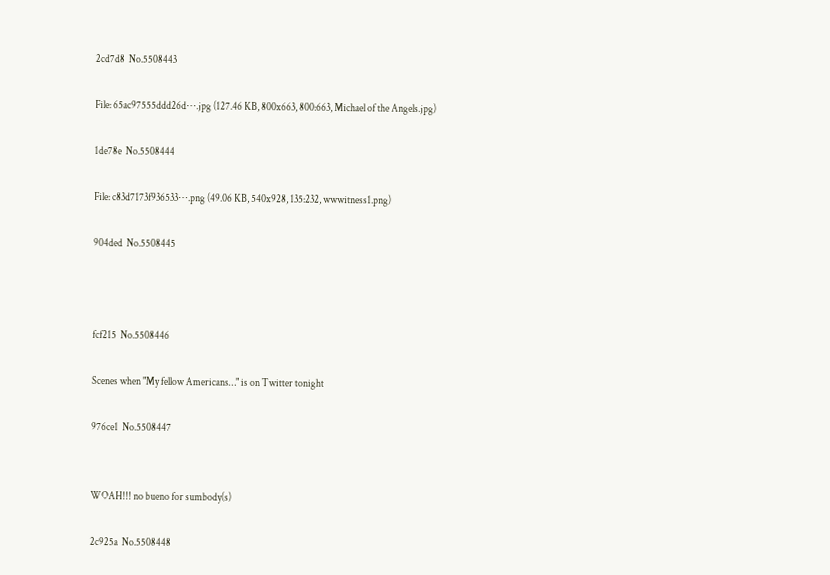2cd7d8  No.5508443

File: 65ac97555ddd26d⋯.jpg (127.46 KB, 800x663, 800:663, Michael of the Angels.jpg)

1de78e  No.5508444

File: c83d7173f936533⋯.png (49.06 KB, 540x928, 135:232, wwwitness1.png)

904ded  No.5508445



fcf215  No.5508446

Scenes when "My fellow Americans…" is on Twitter tonight

976ce1  No.5508447


WOAH!!! no bueno for sumbody(s)

2c925a  No.5508448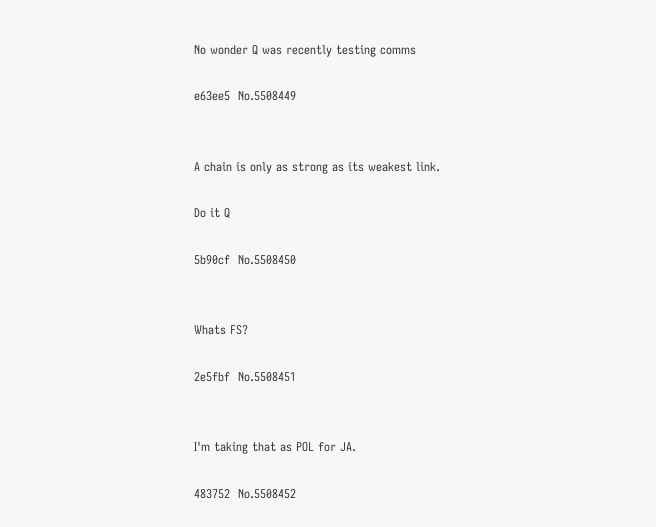No wonder Q was recently testing comms

e63ee5  No.5508449


A chain is only as strong as its weakest link.

Do it Q

5b90cf  No.5508450


Whats FS?

2e5fbf  No.5508451


I'm taking that as POL for JA.

483752  No.5508452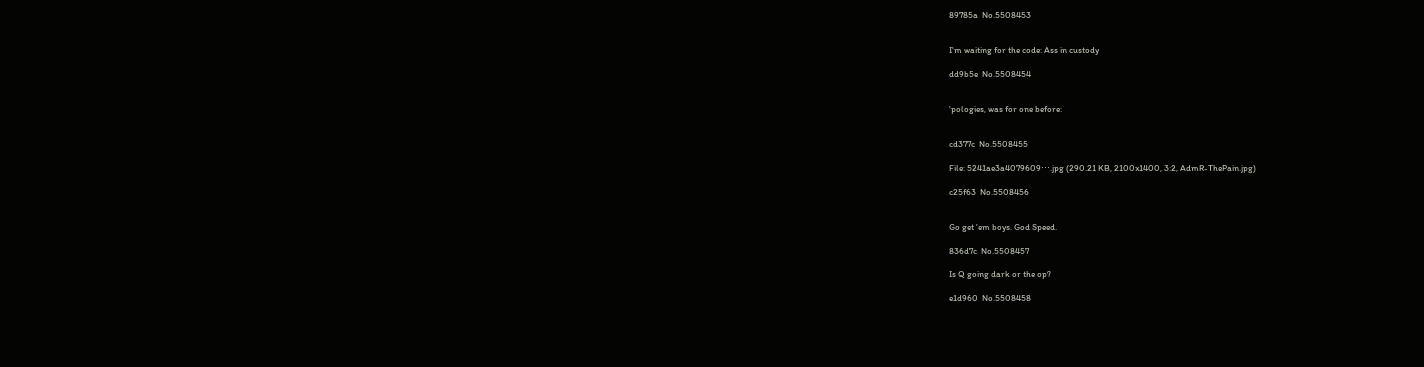89785a  No.5508453


I'm waiting for the code: Ass in custody

dd9b5e  No.5508454


'pologies, was for one before:


cd377c  No.5508455

File: 5241ae3a4079609⋯.jpg (290.21 KB, 2100x1400, 3:2, AdmR-ThePain.jpg)

c25f63  No.5508456


Go get 'em boys. God Speed.

836d7c  No.5508457

Is Q going dark or the op?

e1d960  No.5508458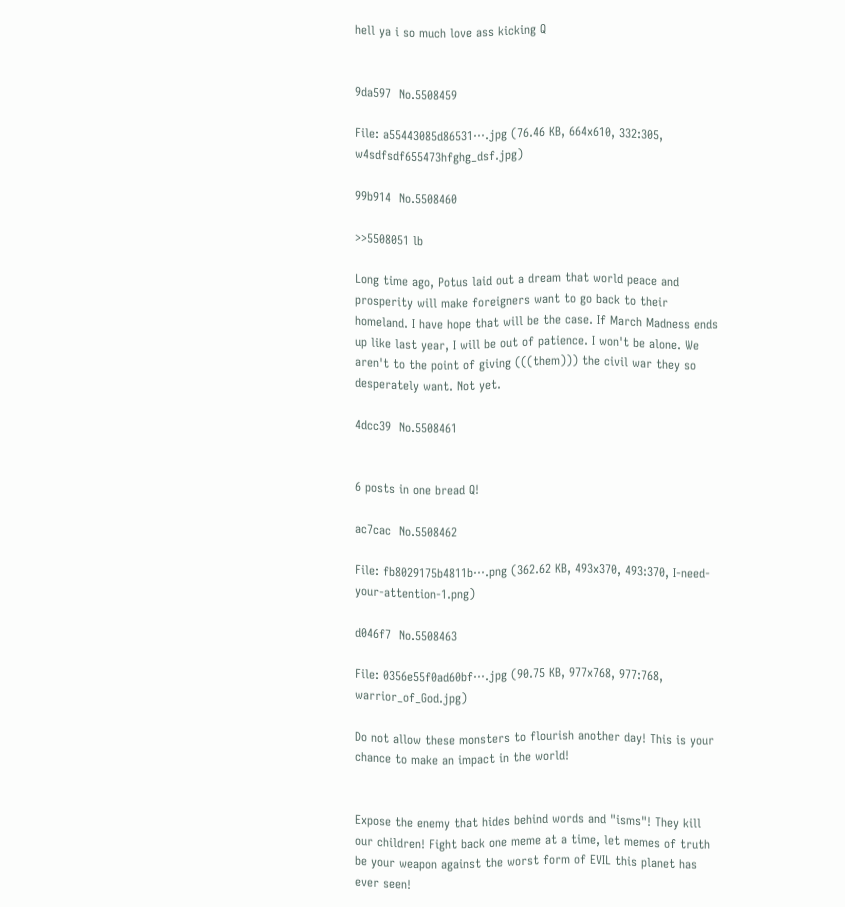hell ya i so much love ass kicking Q


9da597  No.5508459

File: a55443085d86531⋯.jpg (76.46 KB, 664x610, 332:305, w4sdfsdf655473hfghg_dsf.jpg)

99b914  No.5508460

>>5508051 lb

Long time ago, Potus laid out a dream that world peace and prosperity will make foreigners want to go back to their homeland. I have hope that will be the case. If March Madness ends up like last year, I will be out of patience. I won't be alone. We aren't to the point of giving (((them))) the civil war they so desperately want. Not yet.

4dcc39  No.5508461


6 posts in one bread Q!

ac7cac  No.5508462

File: fb8029175b4811b⋯.png (362.62 KB, 493x370, 493:370, I-need-your-attention-1.png)

d046f7  No.5508463

File: 0356e55f0ad60bf⋯.jpg (90.75 KB, 977x768, 977:768, warrior_of_God.jpg)

Do not allow these monsters to flourish another day! This is your chance to make an impact in the world!


Expose the enemy that hides behind words and "isms"! They kill our children! Fight back one meme at a time, let memes of truth be your weapon against the worst form of EVIL this planet has ever seen!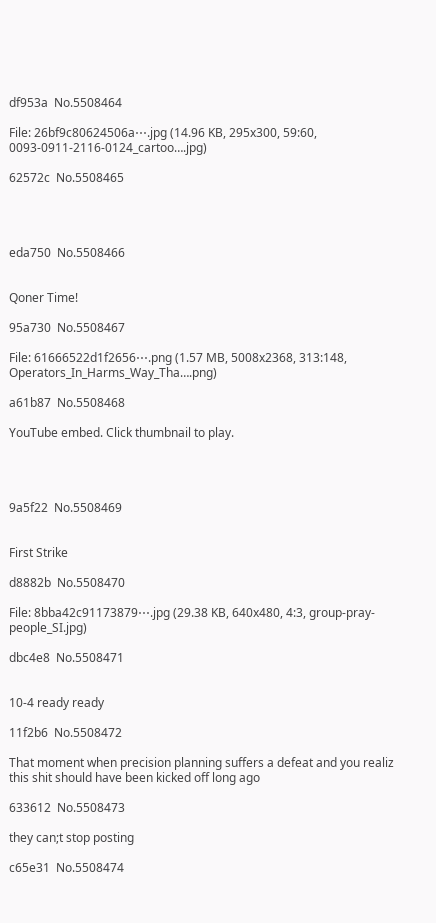df953a  No.5508464

File: 26bf9c80624506a⋯.jpg (14.96 KB, 295x300, 59:60, 0093-0911-2116-0124_cartoo….jpg)

62572c  No.5508465




eda750  No.5508466


Qoner Time!

95a730  No.5508467

File: 61666522d1f2656⋯.png (1.57 MB, 5008x2368, 313:148, Operators_In_Harms_Way_Tha….png)

a61b87  No.5508468

YouTube embed. Click thumbnail to play.




9a5f22  No.5508469


First Strike

d8882b  No.5508470

File: 8bba42c91173879⋯.jpg (29.38 KB, 640x480, 4:3, group-pray-people_SI.jpg)

dbc4e8  No.5508471


10-4 ready ready

11f2b6  No.5508472

That moment when precision planning suffers a defeat and you realiz this shit should have been kicked off long ago

633612  No.5508473

they can;t stop posting

c65e31  No.5508474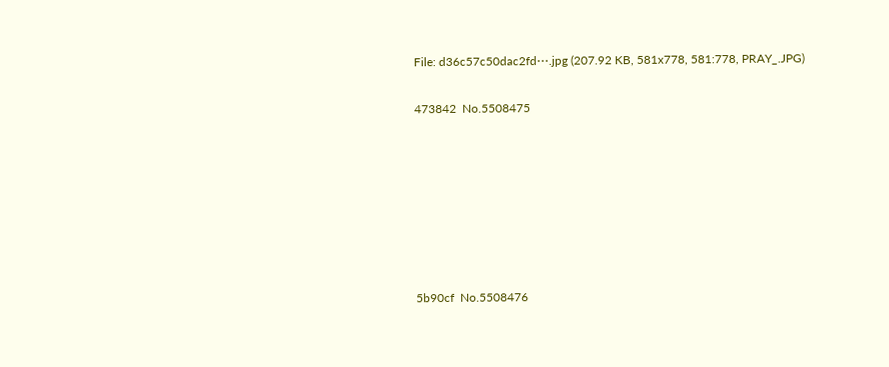File: d36c57c50dac2fd⋯.jpg (207.92 KB, 581x778, 581:778, PRAY_.JPG)

473842  No.5508475







5b90cf  No.5508476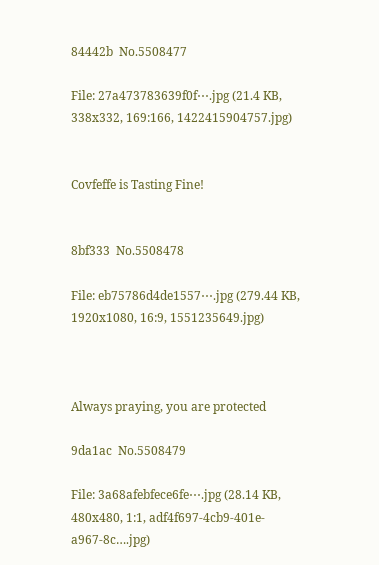84442b  No.5508477

File: 27a473783639f0f⋯.jpg (21.4 KB, 338x332, 169:166, 1422415904757.jpg)


Covfeffe is Tasting Fine!


8bf333  No.5508478

File: eb75786d4de1557⋯.jpg (279.44 KB, 1920x1080, 16:9, 1551235649.jpg)



Always praying, you are protected

9da1ac  No.5508479

File: 3a68afebfece6fe⋯.jpg (28.14 KB, 480x480, 1:1, adf4f697-4cb9-401e-a967-8c….jpg)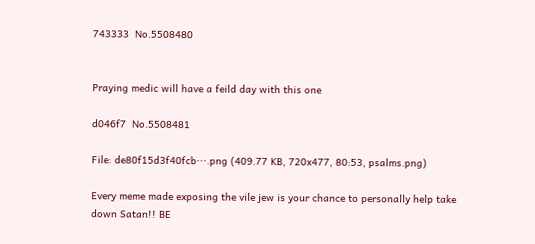743333  No.5508480


Praying medic will have a feild day with this one

d046f7  No.5508481

File: de80f15d3f40fcb⋯.png (409.77 KB, 720x477, 80:53, psalms.png)

Every meme made exposing the vile jew is your chance to personally help take down Satan!! BE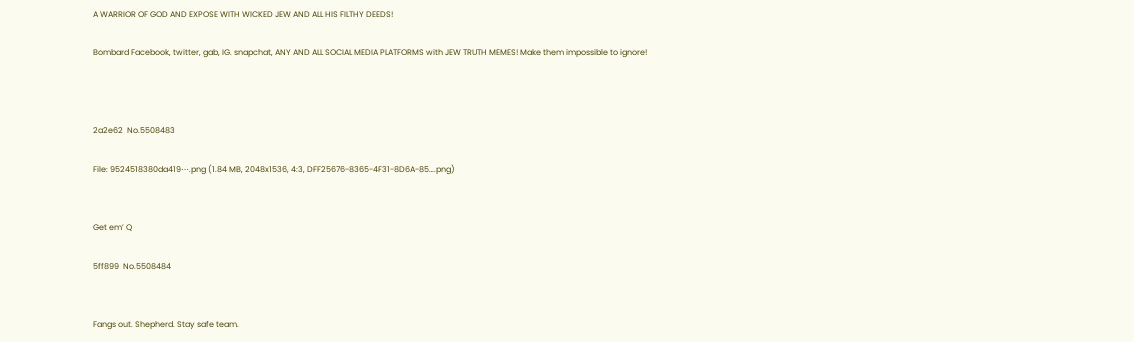A WARRIOR OF GOD AND EXPOSE WITH WICKED JEW AND ALL HIS FILTHY DEEDS!

Bombard Facebook, twitter, gab, IG. snapchat, ANY AND ALL SOCIAL MEDIA PLATFORMS with JEW TRUTH MEMES! Make them impossible to ignore!



2a2e62  No.5508483

File: 9524518380da419⋯.png (1.84 MB, 2048x1536, 4:3, DFF25676-8365-4F31-8D6A-85….png)


Get em’ Q

5ff899  No.5508484


Fangs out. Shepherd. Stay safe team.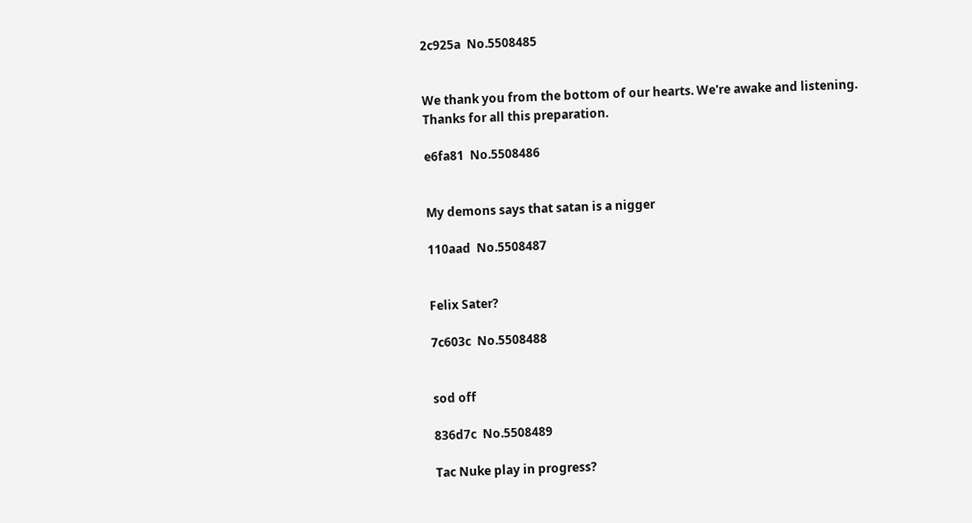2c925a  No.5508485


We thank you from the bottom of our hearts. We're awake and listening. Thanks for all this preparation.

e6fa81  No.5508486


My demons says that satan is a nigger

110aad  No.5508487


Felix Sater?

7c603c  No.5508488


sod off

836d7c  No.5508489

Tac Nuke play in progress?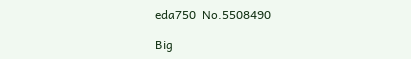eda750  No.5508490

Big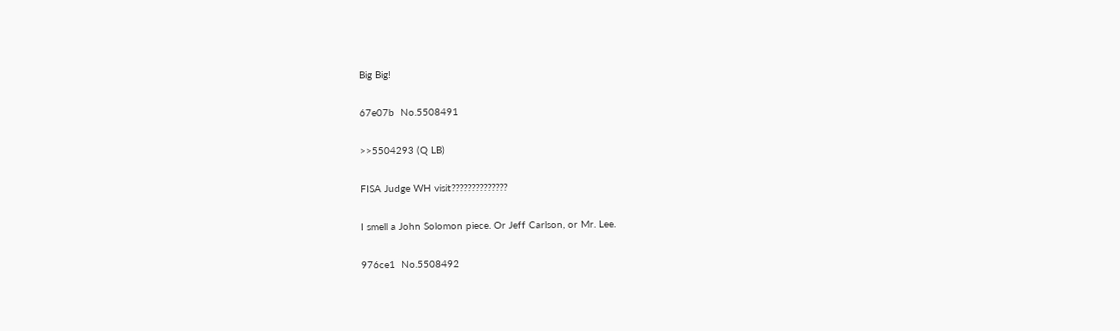Big Big!

67e07b  No.5508491

>>5504293 (Q LB)

FISA Judge WH visit??????????????

I smell a John Solomon piece. Or Jeff Carlson, or Mr. Lee.

976ce1  No.5508492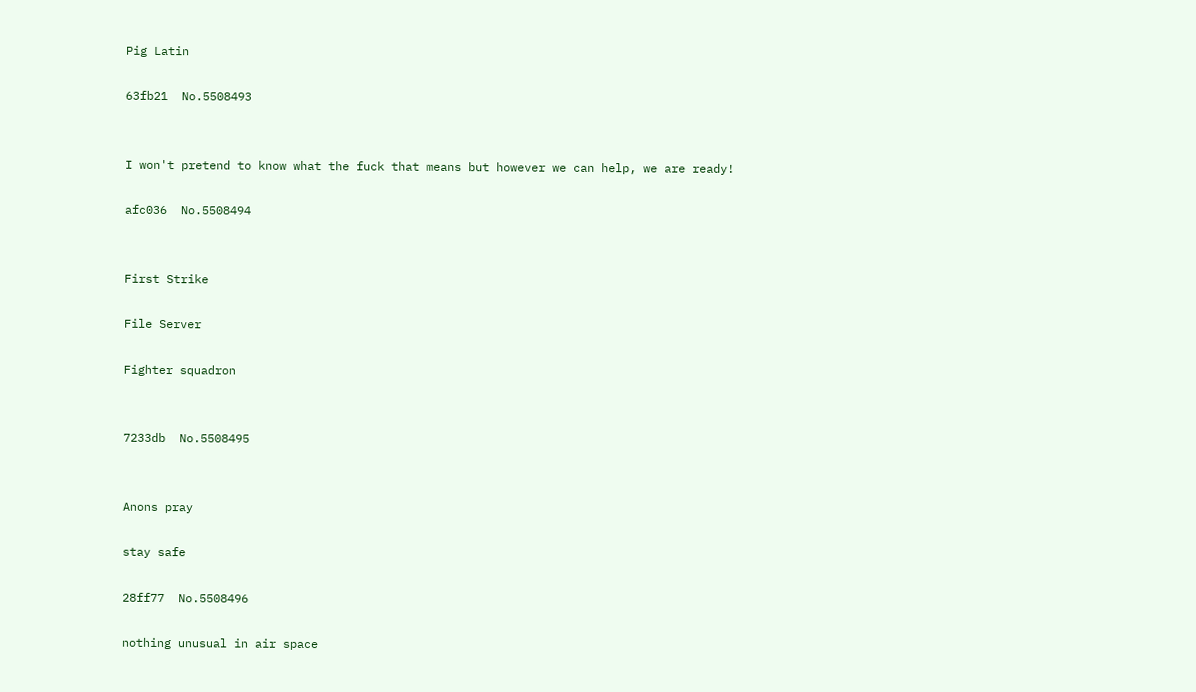Pig Latin

63fb21  No.5508493


I won't pretend to know what the fuck that means but however we can help, we are ready!

afc036  No.5508494


First Strike

File Server

Fighter squadron


7233db  No.5508495


Anons pray

stay safe

28ff77  No.5508496

nothing unusual in air space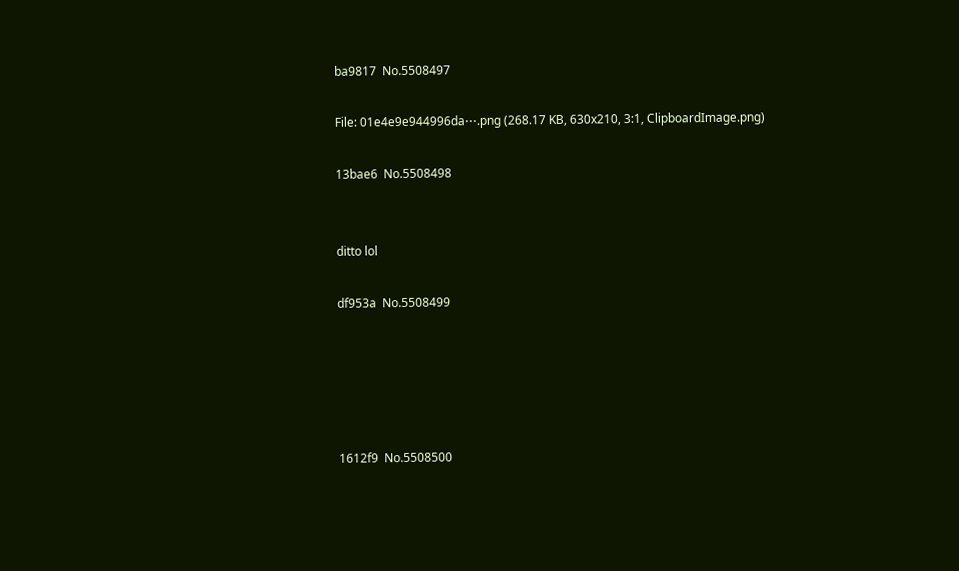ba9817  No.5508497

File: 01e4e9e944996da⋯.png (268.17 KB, 630x210, 3:1, ClipboardImage.png)

13bae6  No.5508498


ditto lol

df953a  No.5508499





1612f9  No.5508500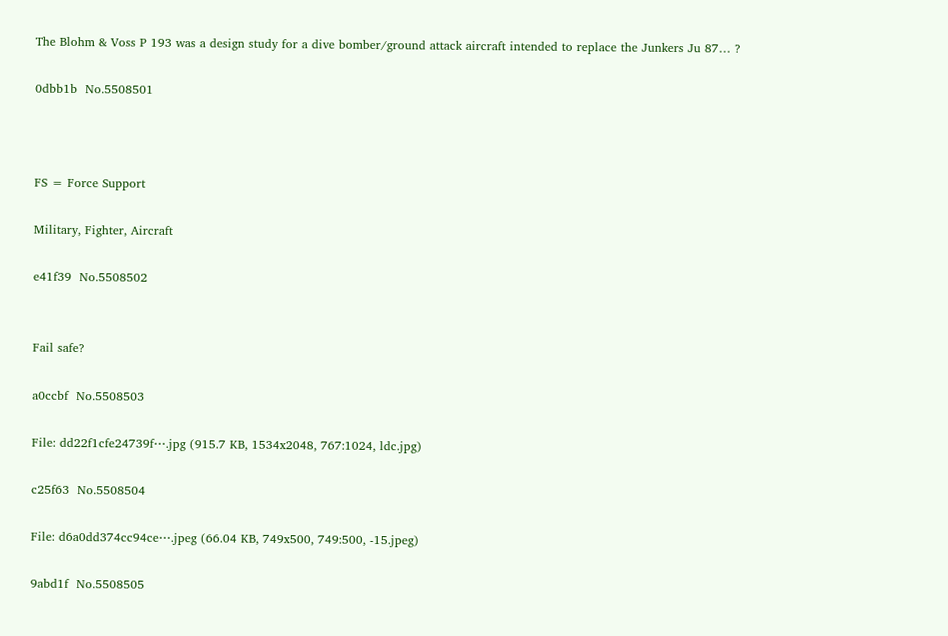The Blohm & Voss P 193 was a design study for a dive bomber/ground attack aircraft intended to replace the Junkers Ju 87… ?

0dbb1b  No.5508501



FS = Force Support

Military, Fighter, Aircraft

e41f39  No.5508502


Fail safe?

a0ccbf  No.5508503

File: dd22f1cfe24739f⋯.jpg (915.7 KB, 1534x2048, 767:1024, ldc.jpg)

c25f63  No.5508504

File: d6a0dd374cc94ce⋯.jpeg (66.04 KB, 749x500, 749:500, -15.jpeg)

9abd1f  No.5508505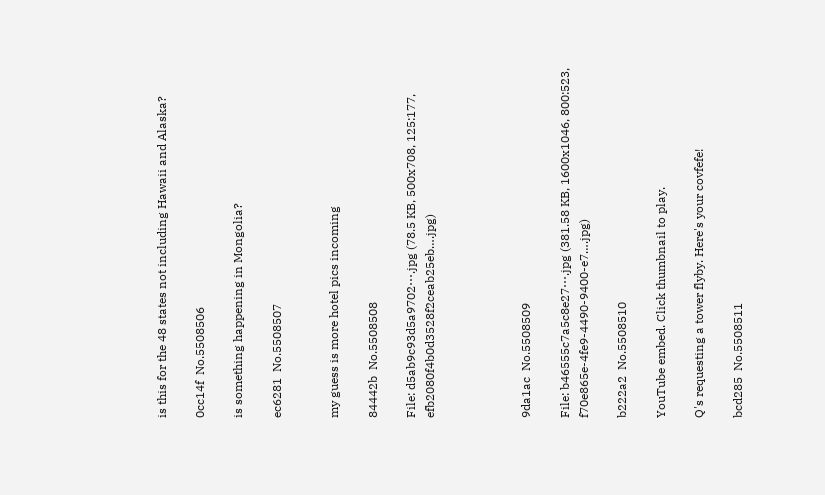is this for the 48 states not including Hawaii and Alaska?

0cc14f  No.5508506

is something happening in Mongolia?

ec6281  No.5508507


my guess is more hotel pics incoming

84442b  No.5508508

File: d5ab9c93d5a9702⋯.jpg (78.5 KB, 500x708, 125:177, efb2080f4b0d3528f2ceab25eb….jpg)




9da1ac  No.5508509

File: b46555c7a5c8e27⋯.jpg (381.58 KB, 1600x1046, 800:523, f70e865e-4fe9-4490-9400-e7….jpg)

b222a2  No.5508510

YouTube embed. Click thumbnail to play.

Q's requesting a tower flyby. Here's your covfefe!

bcd285  No.5508511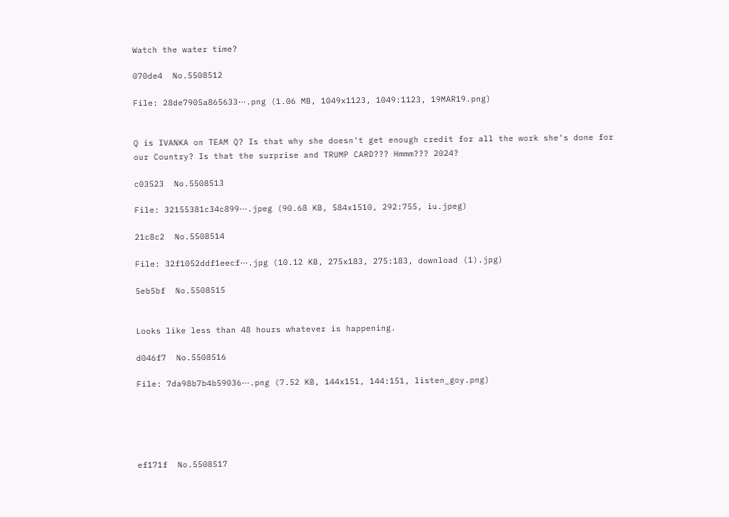Watch the water time?

070de4  No.5508512

File: 28de7905a865633⋯.png (1.06 MB, 1049x1123, 1049:1123, 19MAR19.png)


Q is IVANKA on TEAM Q? Is that why she doesn't get enough credit for all the work she's done for our Country? Is that the surprise and TRUMP CARD??? Hmmm??? 2024?

c03523  No.5508513

File: 32155381c34c899⋯.jpeg (90.68 KB, 584x1510, 292:755, iu.jpeg)

21c8c2  No.5508514

File: 32f1052ddf1eecf⋯.jpg (10.12 KB, 275x183, 275:183, download (1).jpg)

5eb5bf  No.5508515


Looks like less than 48 hours whatever is happening.

d046f7  No.5508516

File: 7da98b7b4b59036⋯.png (7.52 KB, 144x151, 144:151, listen_goy.png)





ef171f  No.5508517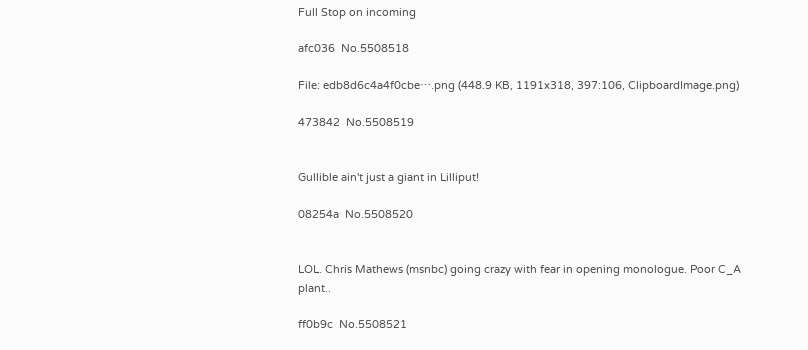Full Stop on incoming

afc036  No.5508518

File: edb8d6c4a4f0cbe⋯.png (448.9 KB, 1191x318, 397:106, ClipboardImage.png)

473842  No.5508519


Gullible ain't just a giant in Lilliput!

08254a  No.5508520


LOL. Chris Mathews (msnbc) going crazy with fear in opening monologue. Poor C_A plant..

ff0b9c  No.5508521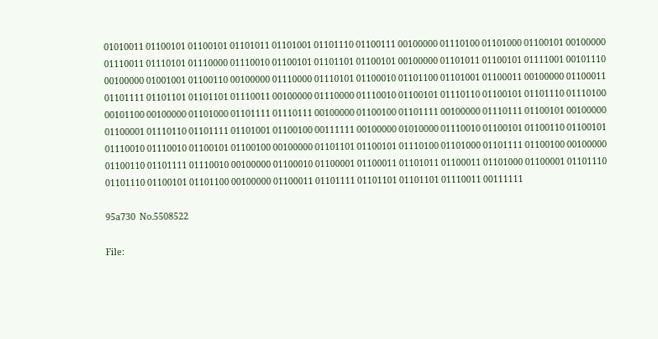01010011 01100101 01100101 01101011 01101001 01101110 01100111 00100000 01110100 01101000 01100101 00100000 01110011 01110101 01110000 01110010 01100101 01101101 01100101 00100000 01101011 01100101 01111001 00101110 00100000 01001001 01100110 00100000 01110000 01110101 01100010 01101100 01101001 01100011 00100000 01100011 01101111 01101101 01101101 01110011 00100000 01110000 01110010 01100101 01110110 01100101 01101110 01110100 00101100 00100000 01101000 01101111 01110111 00100000 01100100 01101111 00100000 01110111 01100101 00100000 01100001 01110110 01101111 01101001 01100100 00111111 00100000 01010000 01110010 01100101 01100110 01100101 01110010 01110010 01100101 01100100 00100000 01101101 01100101 01110100 01101000 01101111 01100100 00100000 01100110 01101111 01110010 00100000 01100010 01100001 01100011 01101011 01100011 01101000 01100001 01101110 01101110 01100101 01101100 00100000 01100011 01101111 01101101 01101101 01110011 00111111

95a730  No.5508522

File: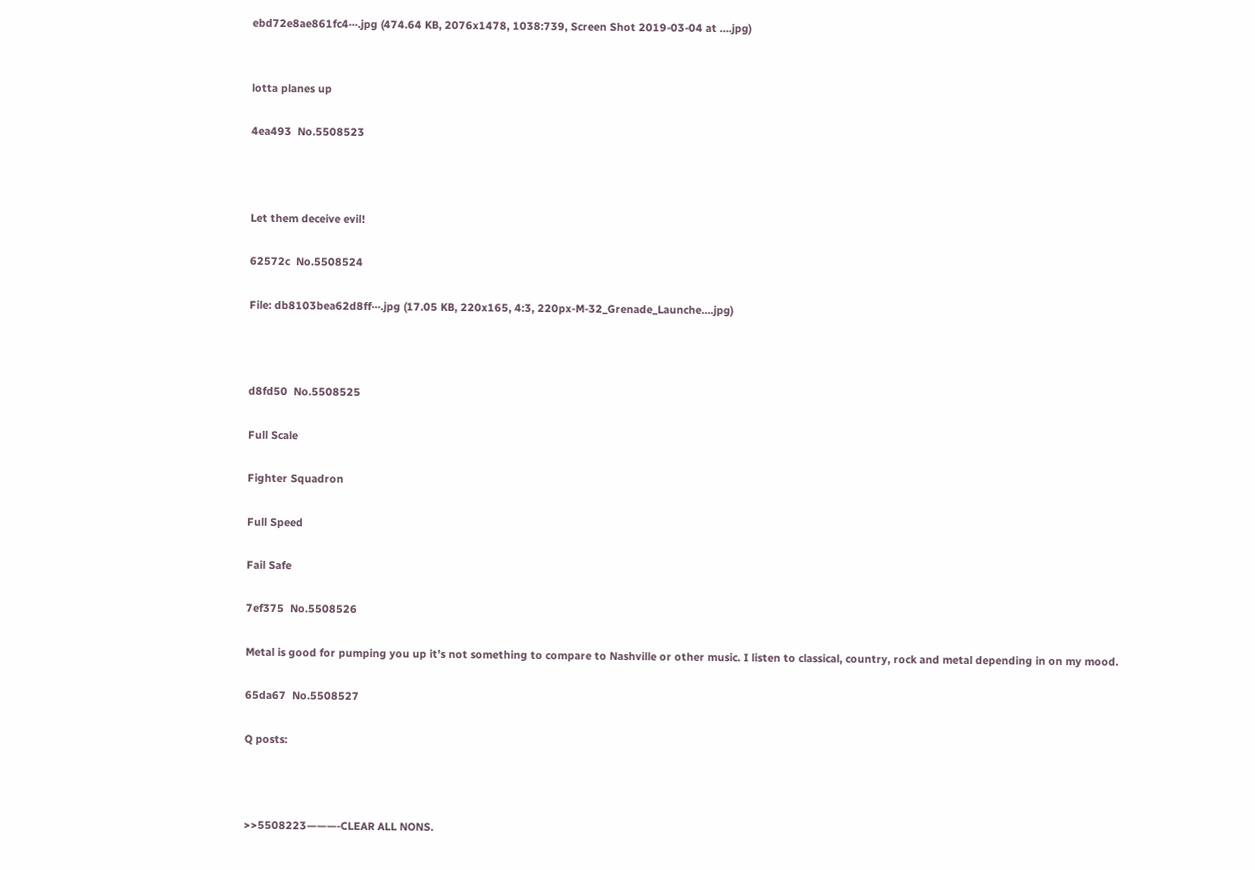ebd72e8ae861fc4⋯.jpg (474.64 KB, 2076x1478, 1038:739, Screen Shot 2019-03-04 at ….jpg)


lotta planes up

4ea493  No.5508523



Let them deceive evil!

62572c  No.5508524

File: db8103bea62d8ff⋯.jpg (17.05 KB, 220x165, 4:3, 220px-M-32_Grenade_Launche….jpg)



d8fd50  No.5508525

Full Scale

Fighter Squadron

Full Speed

Fail Safe

7ef375  No.5508526

Metal is good for pumping you up it’s not something to compare to Nashville or other music. I listen to classical, country, rock and metal depending in on my mood.

65da67  No.5508527

Q posts:



>>5508223———-CLEAR ALL NONS.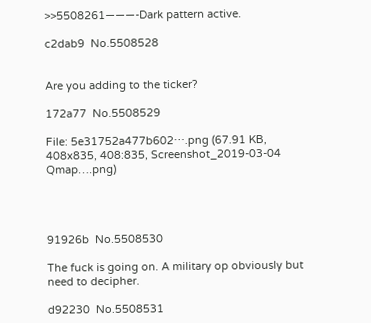>>5508261———-Dark pattern active.

c2dab9  No.5508528


Are you adding to the ticker?

172a77  No.5508529

File: 5e31752a477b602⋯.png (67.91 KB, 408x835, 408:835, Screenshot_2019-03-04 Qmap….png)




91926b  No.5508530

The fuck is going on. A military op obviously but need to decipher.

d92230  No.5508531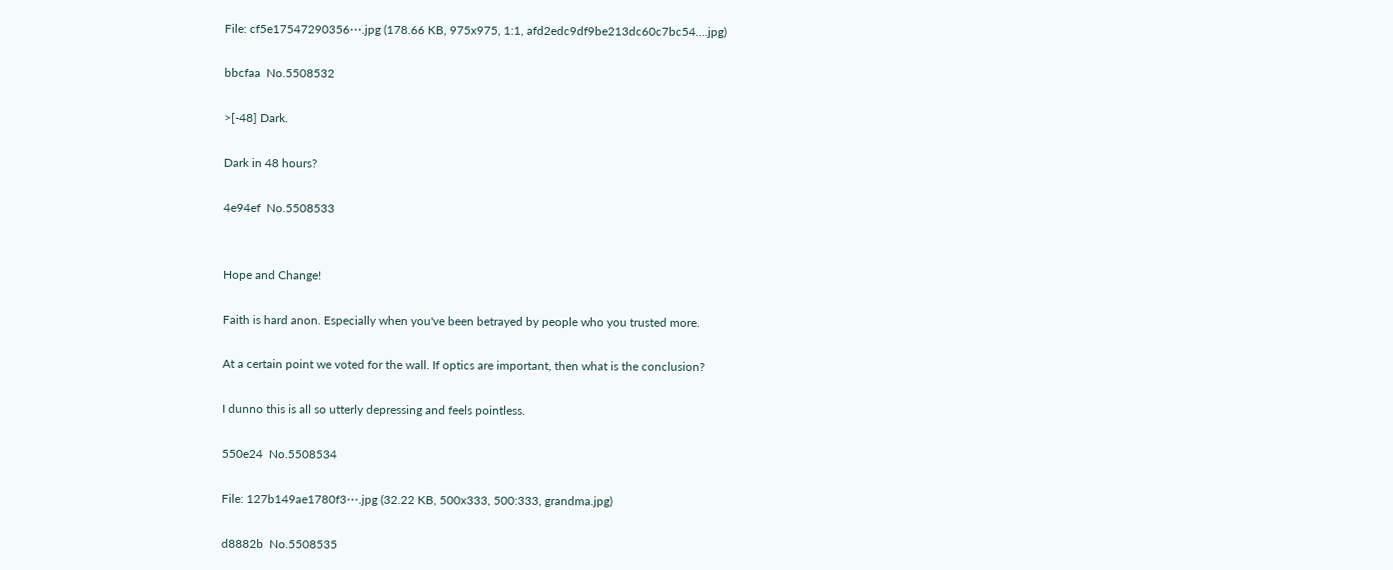File: cf5e17547290356⋯.jpg (178.66 KB, 975x975, 1:1, afd2edc9df9be213dc60c7bc54….jpg)

bbcfaa  No.5508532

>[-48] Dark.

Dark in 48 hours?

4e94ef  No.5508533


Hope and Change!

Faith is hard anon. Especially when you've been betrayed by people who you trusted more.

At a certain point we voted for the wall. If optics are important, then what is the conclusion?

I dunno this is all so utterly depressing and feels pointless.

550e24  No.5508534

File: 127b149ae1780f3⋯.jpg (32.22 KB, 500x333, 500:333, grandma.jpg)

d8882b  No.5508535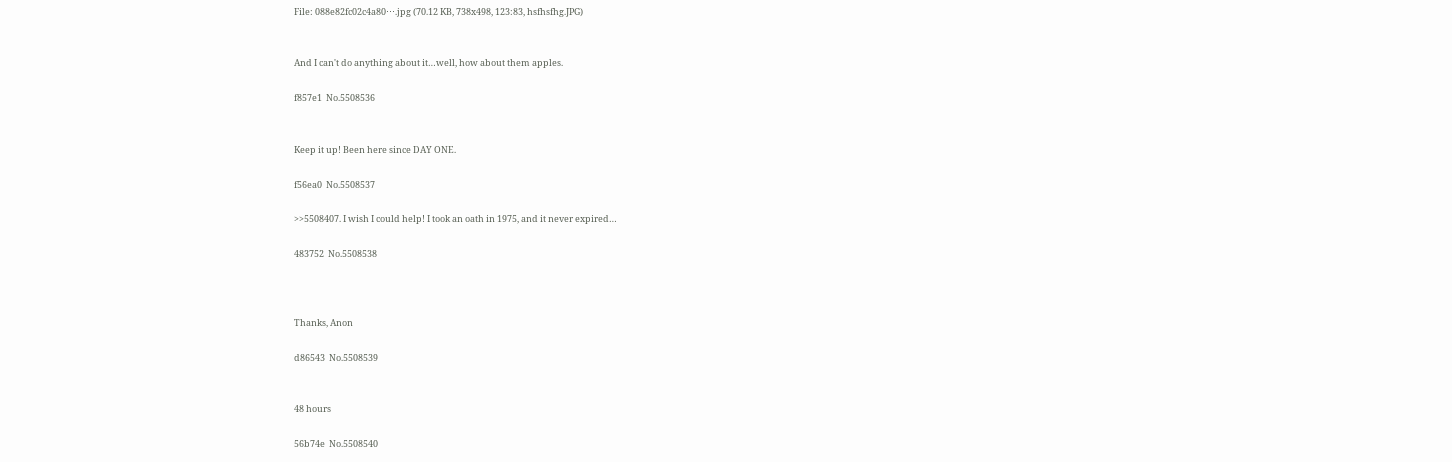File: 088e82fc02c4a80⋯.jpg (70.12 KB, 738x498, 123:83, hsfhsfhg.JPG)


And I can't do anything about it…well, how about them apples.

f857e1  No.5508536


Keep it up! Been here since DAY ONE.

f56ea0  No.5508537

>>5508407. I wish I could help! I took an oath in 1975, and it never expired…

483752  No.5508538



Thanks, Anon

d86543  No.5508539


48 hours

56b74e  No.5508540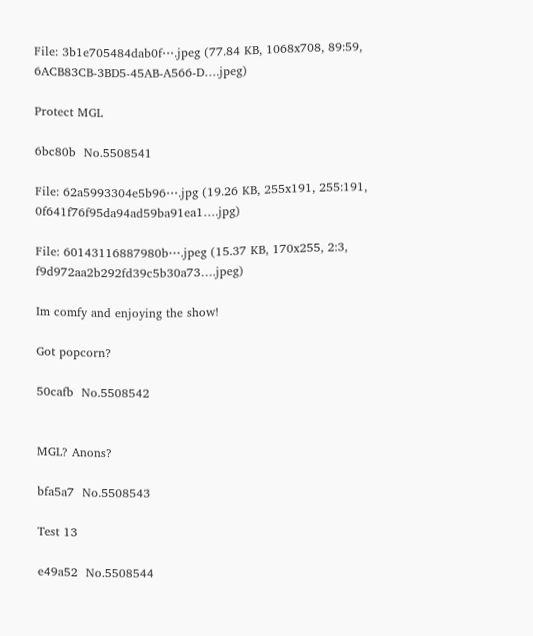File: 3b1e705484dab0f⋯.jpeg (77.84 KB, 1068x708, 89:59, 6ACB83CB-3BD5-45AB-A566-D….jpeg)

Protect MGL

6bc80b  No.5508541

File: 62a5993304e5b96⋯.jpg (19.26 KB, 255x191, 255:191, 0f641f76f95da94ad59ba91ea1….jpg)

File: 60143116887980b⋯.jpeg (15.37 KB, 170x255, 2:3, f9d972aa2b292fd39c5b30a73….jpeg)

Im comfy and enjoying the show!

Got popcorn?

50cafb  No.5508542


MGL? Anons?

bfa5a7  No.5508543

Test 13

e49a52  No.5508544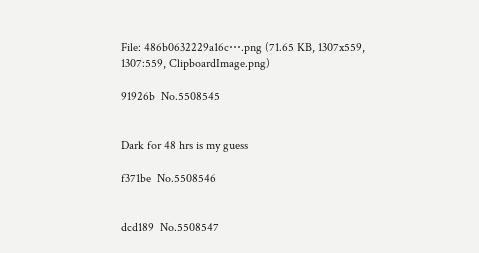File: 486b0632229a16c⋯.png (71.65 KB, 1307x559, 1307:559, ClipboardImage.png)

91926b  No.5508545


Dark for 48 hrs is my guess

f371be  No.5508546


dcd189  No.5508547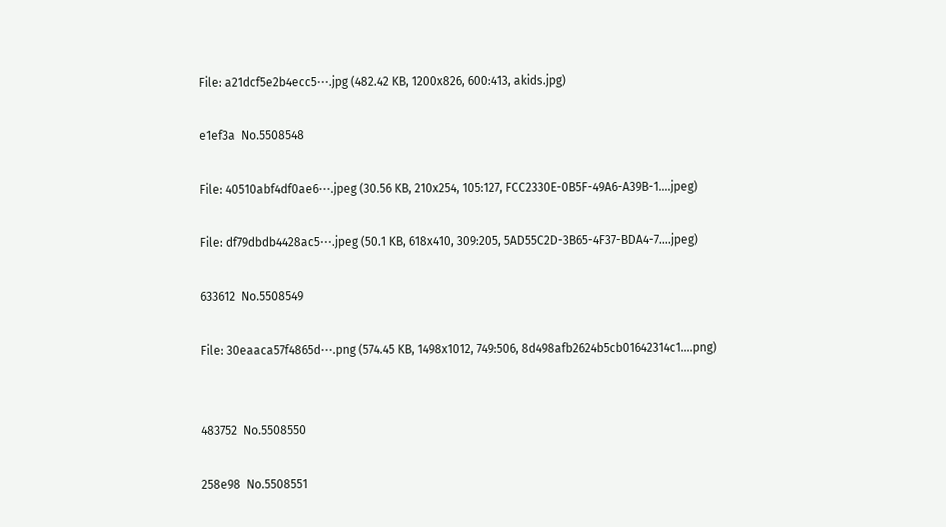File: a21dcf5e2b4ecc5⋯.jpg (482.42 KB, 1200x826, 600:413, akids.jpg)

e1ef3a  No.5508548

File: 40510abf4df0ae6⋯.jpeg (30.56 KB, 210x254, 105:127, FCC2330E-0B5F-49A6-A39B-1….jpeg)

File: df79dbdb4428ac5⋯.jpeg (50.1 KB, 618x410, 309:205, 5AD55C2D-3B65-4F37-BDA4-7….jpeg)

633612  No.5508549

File: 30eaaca57f4865d⋯.png (574.45 KB, 1498x1012, 749:506, 8d498afb2624b5cb01642314c1….png)


483752  No.5508550

258e98  No.5508551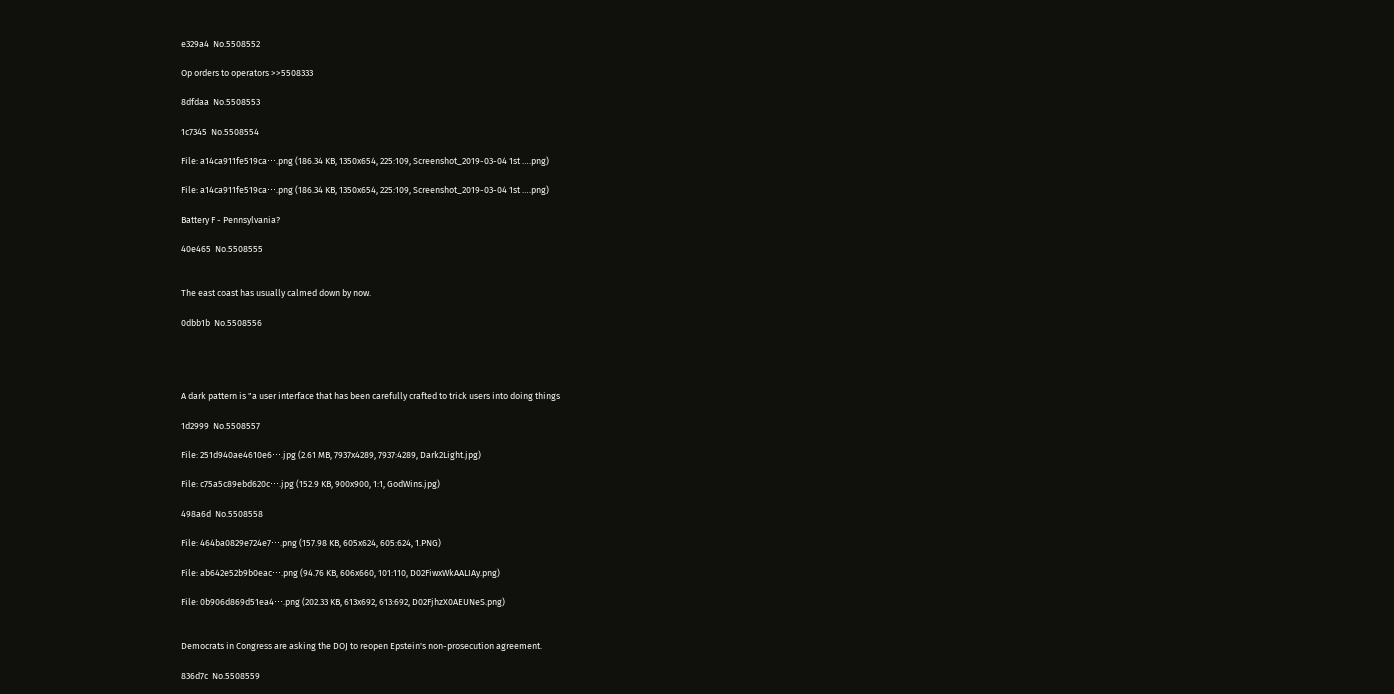e329a4  No.5508552

Op orders to operators >>5508333

8dfdaa  No.5508553

1c7345  No.5508554

File: a14ca911fe519ca⋯.png (186.34 KB, 1350x654, 225:109, Screenshot_2019-03-04 1st ….png)

File: a14ca911fe519ca⋯.png (186.34 KB, 1350x654, 225:109, Screenshot_2019-03-04 1st ….png)

Battery F - Pennsylvania?

40e465  No.5508555


The east coast has usually calmed down by now.

0dbb1b  No.5508556




A dark pattern is "a user interface that has been carefully crafted to trick users into doing things

1d2999  No.5508557

File: 251d940ae4610e6⋯.jpg (2.61 MB, 7937x4289, 7937:4289, Dark2Light.jpg)

File: c75a5c89ebd620c⋯.jpg (152.9 KB, 900x900, 1:1, GodWins.jpg)

498a6d  No.5508558

File: 464ba0829e724e7⋯.png (157.98 KB, 605x624, 605:624, 1.PNG)

File: ab642e52b9b0eac⋯.png (94.76 KB, 606x660, 101:110, D02FiwxWkAALIAy.png)

File: 0b906d869d51ea4⋯.png (202.33 KB, 613x692, 613:692, D02FjhzX0AEUNeS.png)


Democrats in Congress are asking the DOJ to reopen Epstein's non-prosecution agreement.

836d7c  No.5508559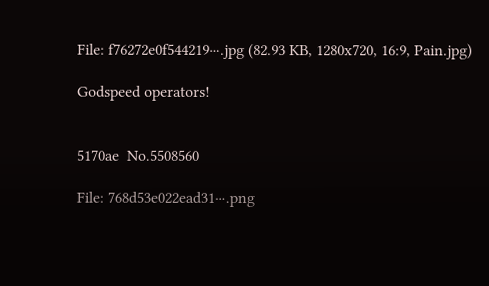File: f76272e0f544219⋯.jpg (82.93 KB, 1280x720, 16:9, Pain.jpg)

Godspeed operators!


5170ae  No.5508560

File: 768d53e022ead31⋯.png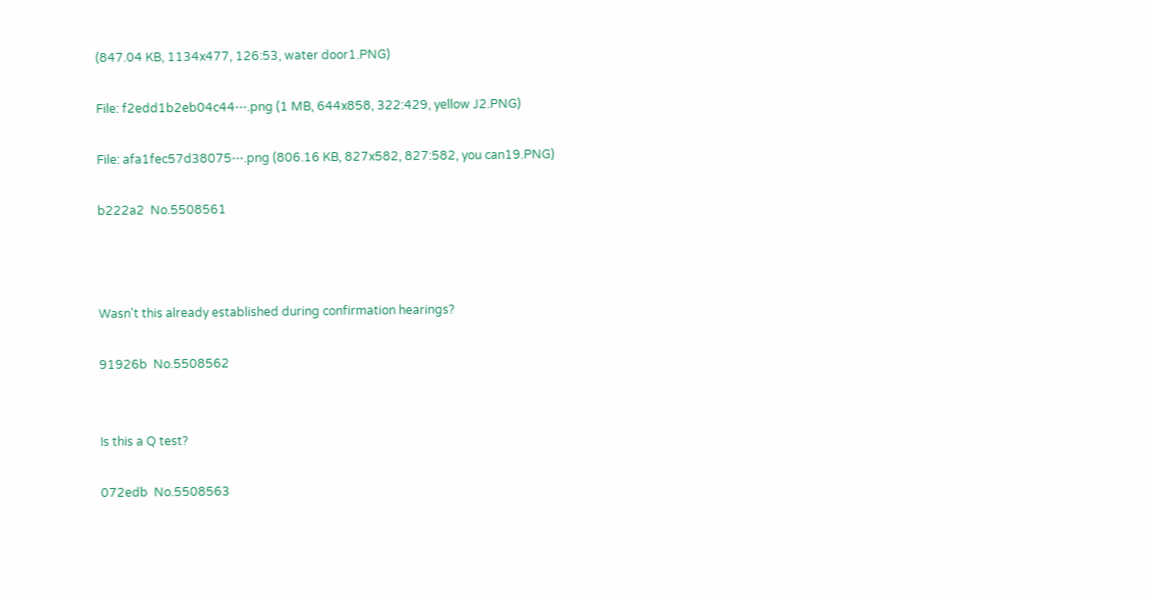(847.04 KB, 1134x477, 126:53, water door1.PNG)

File: f2edd1b2eb04c44⋯.png (1 MB, 644x858, 322:429, yellow J2.PNG)

File: afa1fec57d38075⋯.png (806.16 KB, 827x582, 827:582, you can19.PNG)

b222a2  No.5508561



Wasn't this already established during confirmation hearings?

91926b  No.5508562


Is this a Q test?

072edb  No.5508563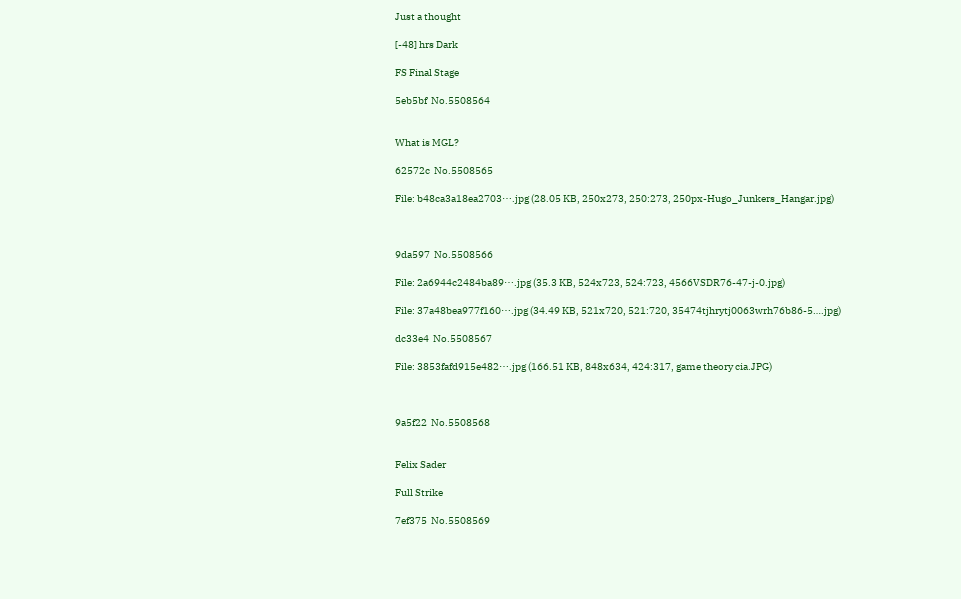Just a thought

[-48] hrs Dark

FS Final Stage

5eb5bf  No.5508564


What is MGL?

62572c  No.5508565

File: b48ca3a18ea2703⋯.jpg (28.05 KB, 250x273, 250:273, 250px-Hugo_Junkers_Hangar.jpg)



9da597  No.5508566

File: 2a6944c2484ba89⋯.jpg (35.3 KB, 524x723, 524:723, 4566VSDR76-47-j-0.jpg)

File: 37a48bea977f160⋯.jpg (34.49 KB, 521x720, 521:720, 35474tjhrytj0063wrh76b86-5….jpg)

dc33e4  No.5508567

File: 3853fafd915e482⋯.jpg (166.51 KB, 848x634, 424:317, game theory cia.JPG)



9a5f22  No.5508568


Felix Sader

Full Strike

7ef375  No.5508569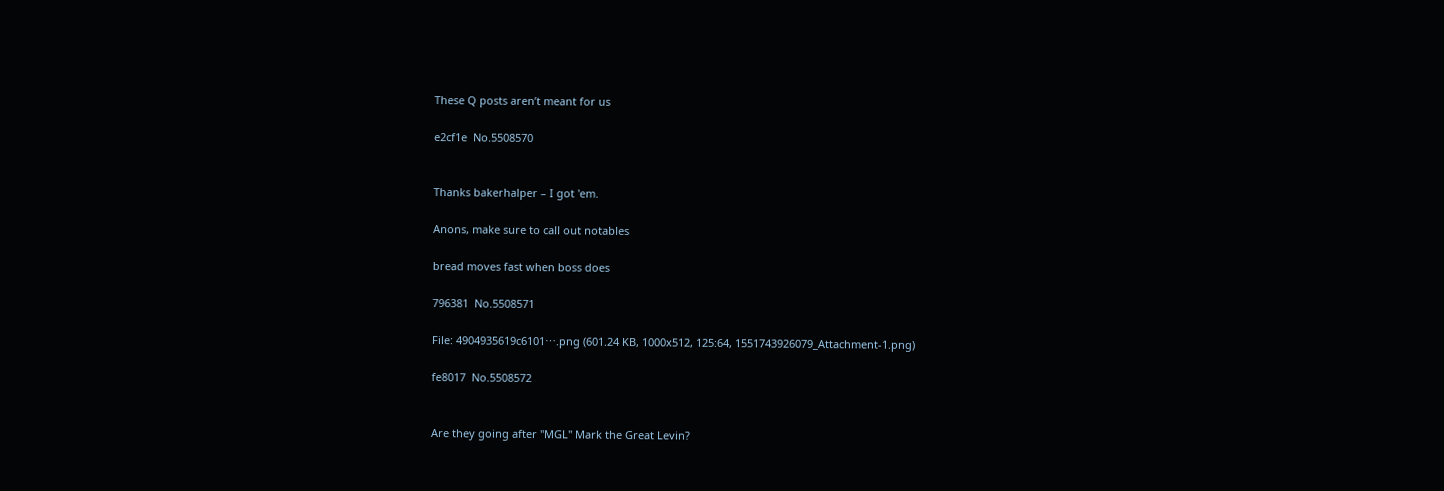These Q posts aren’t meant for us

e2cf1e  No.5508570


Thanks bakerhalper – I got 'em.

Anons, make sure to call out notables

bread moves fast when boss does

796381  No.5508571

File: 4904935619c6101⋯.png (601.24 KB, 1000x512, 125:64, 1551743926079_Attachment-1.png)

fe8017  No.5508572


Are they going after "MGL" Mark the Great Levin?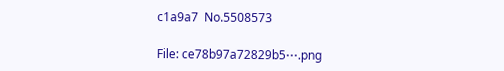c1a9a7  No.5508573

File: ce78b97a72829b5⋯.png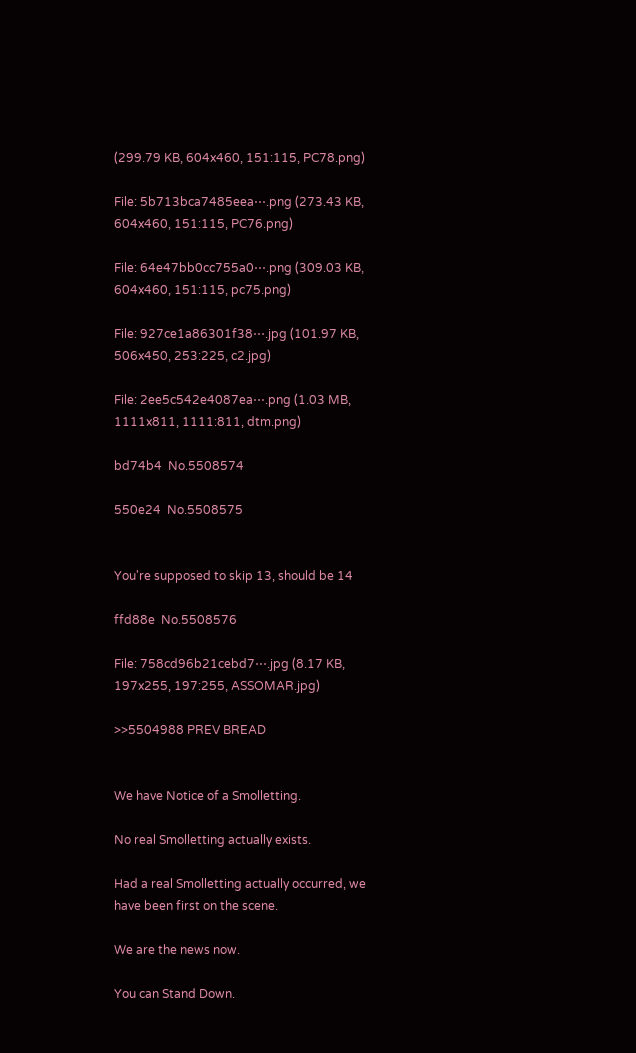(299.79 KB, 604x460, 151:115, PC78.png)

File: 5b713bca7485eea⋯.png (273.43 KB, 604x460, 151:115, PC76.png)

File: 64e47bb0cc755a0⋯.png (309.03 KB, 604x460, 151:115, pc75.png)

File: 927ce1a86301f38⋯.jpg (101.97 KB, 506x450, 253:225, c2.jpg)

File: 2ee5c542e4087ea⋯.png (1.03 MB, 1111x811, 1111:811, dtm.png)

bd74b4  No.5508574

550e24  No.5508575


You're supposed to skip 13, should be 14

ffd88e  No.5508576

File: 758cd96b21cebd7⋯.jpg (8.17 KB, 197x255, 197:255, ASSOMAR.jpg)

>>5504988 PREV BREAD


We have Notice of a Smolletting.

No real Smolletting actually exists.

Had a real Smolletting actually occurred, we have been first on the scene.

We are the news now.

You can Stand Down.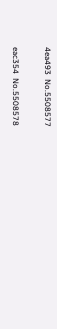4ea493  No.5508577

eac354  No.5508578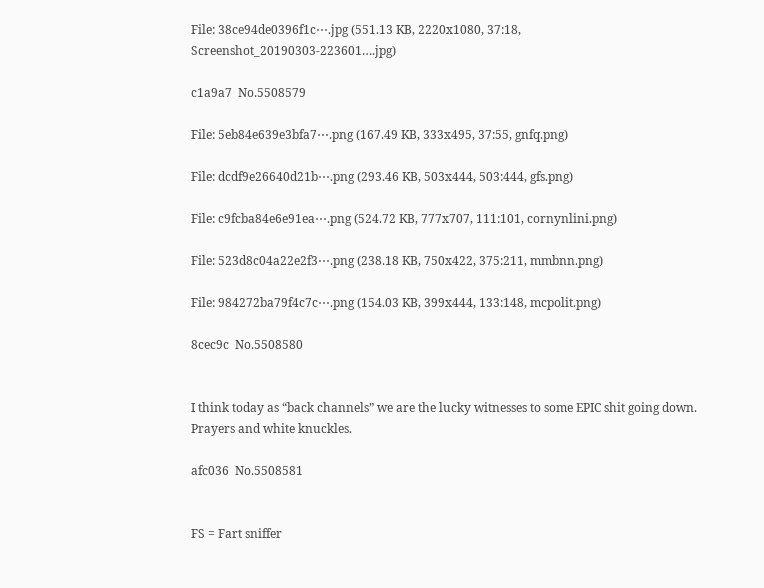File: 38ce94de0396f1c⋯.jpg (551.13 KB, 2220x1080, 37:18, Screenshot_20190303-223601….jpg)

c1a9a7  No.5508579

File: 5eb84e639e3bfa7⋯.png (167.49 KB, 333x495, 37:55, gnfq.png)

File: dcdf9e26640d21b⋯.png (293.46 KB, 503x444, 503:444, gfs.png)

File: c9fcba84e6e91ea⋯.png (524.72 KB, 777x707, 111:101, cornynlini.png)

File: 523d8c04a22e2f3⋯.png (238.18 KB, 750x422, 375:211, mmbnn.png)

File: 984272ba79f4c7c⋯.png (154.03 KB, 399x444, 133:148, mcpolit.png)

8cec9c  No.5508580


I think today as “back channels” we are the lucky witnesses to some EPIC shit going down. Prayers and white knuckles.

afc036  No.5508581


FS = Fart sniffer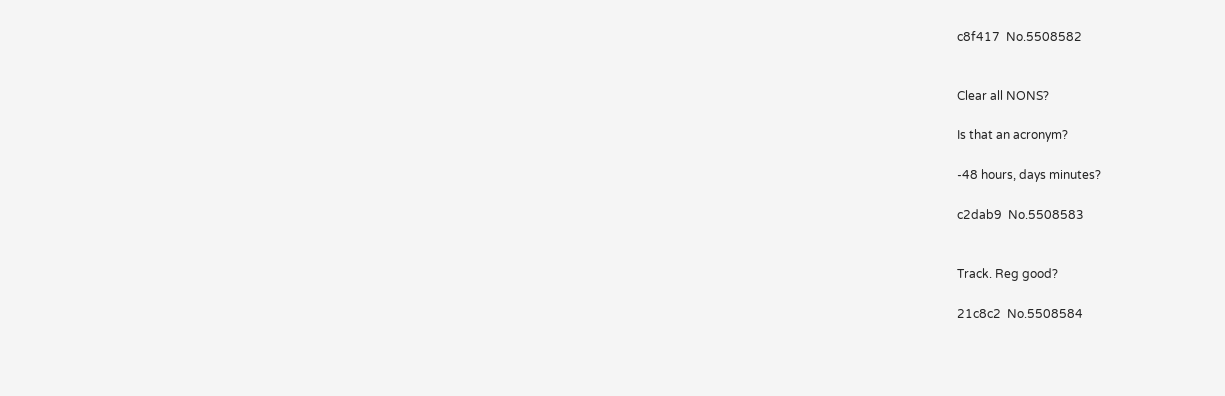c8f417  No.5508582


Clear all NONS?

Is that an acronym?

-48 hours, days minutes?

c2dab9  No.5508583


Track. Reg good?

21c8c2  No.5508584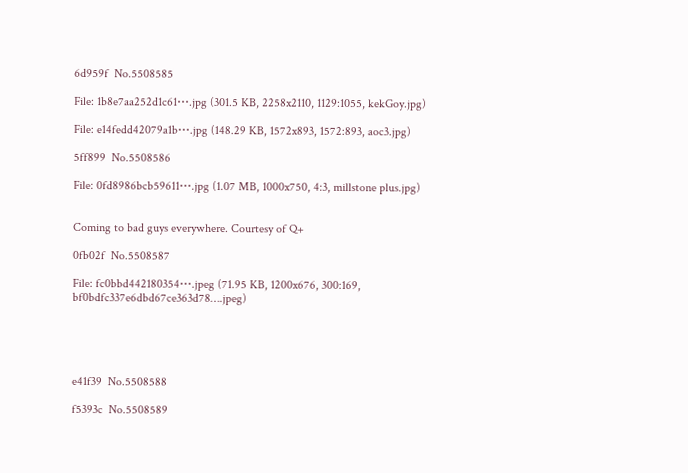6d959f  No.5508585

File: 1b8e7aa252d1c61⋯.jpg (301.5 KB, 2258x2110, 1129:1055, kekGoy.jpg)

File: e14fedd42079a1b⋯.jpg (148.29 KB, 1572x893, 1572:893, aoc3.jpg)

5ff899  No.5508586

File: 0fd8986bcb59611⋯.jpg (1.07 MB, 1000x750, 4:3, millstone plus.jpg)


Coming to bad guys everywhere. Courtesy of Q+

0fb02f  No.5508587

File: fc0bbd442180354⋯.jpeg (71.95 KB, 1200x676, 300:169, bf0bdfc337e6dbd67ce363d78….jpeg)





e41f39  No.5508588

f5393c  No.5508589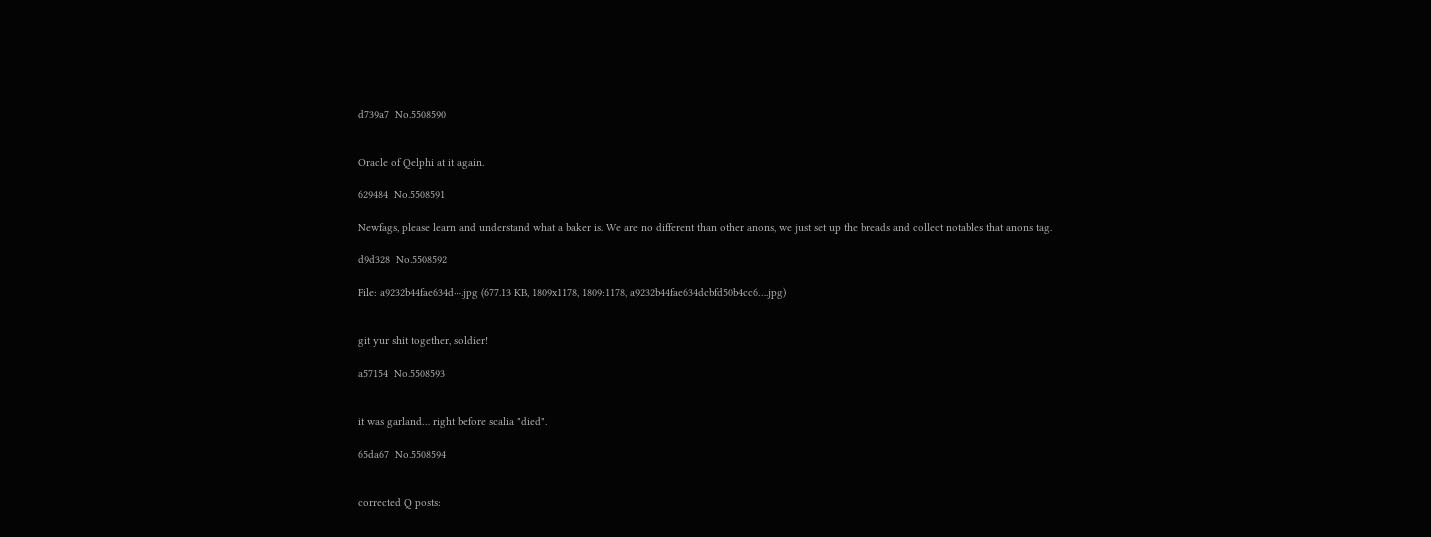d739a7  No.5508590


Oracle of Qelphi at it again.

629484  No.5508591

Newfags, please learn and understand what a baker is. We are no different than other anons, we just set up the breads and collect notables that anons tag.

d9d328  No.5508592

File: a9232b44fae634d⋯.jpg (677.13 KB, 1809x1178, 1809:1178, a9232b44fae634dcbfd50b4cc6….jpg)


git yur shit together, soldier!

a57154  No.5508593


it was garland… right before scalia "died".

65da67  No.5508594


corrected Q posts: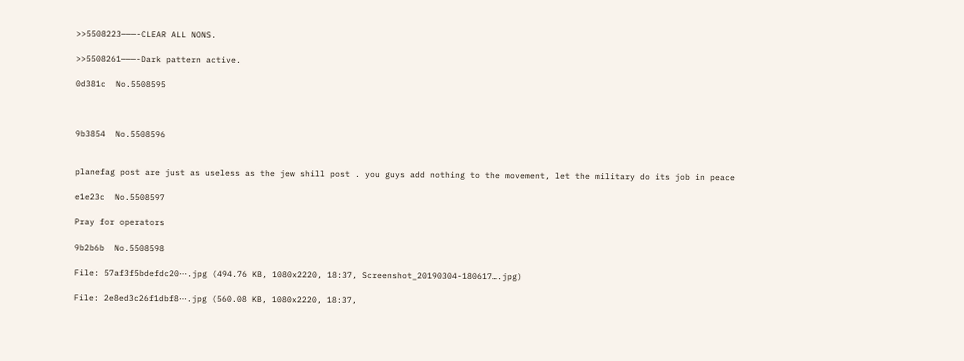>>5508223———-CLEAR ALL NONS.

>>5508261———-Dark pattern active.

0d381c  No.5508595



9b3854  No.5508596


planefag post are just as useless as the jew shill post . you guys add nothing to the movement, let the military do its job in peace

e1e23c  No.5508597

Pray for operators

9b2b6b  No.5508598

File: 57af3f5bdefdc20⋯.jpg (494.76 KB, 1080x2220, 18:37, Screenshot_20190304-180617….jpg)

File: 2e8ed3c26f1dbf8⋯.jpg (560.08 KB, 1080x2220, 18:37,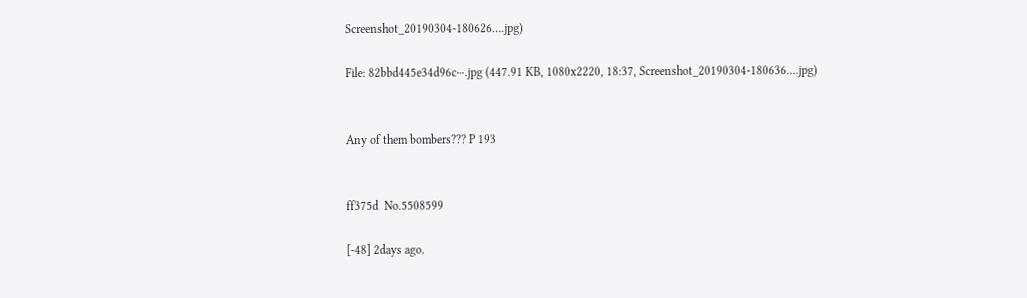Screenshot_20190304-180626….jpg)

File: 82bbd445e34d96c⋯.jpg (447.91 KB, 1080x2220, 18:37, Screenshot_20190304-180636….jpg)


Any of them bombers??? P 193


ff375d  No.5508599

[-48] 2days ago.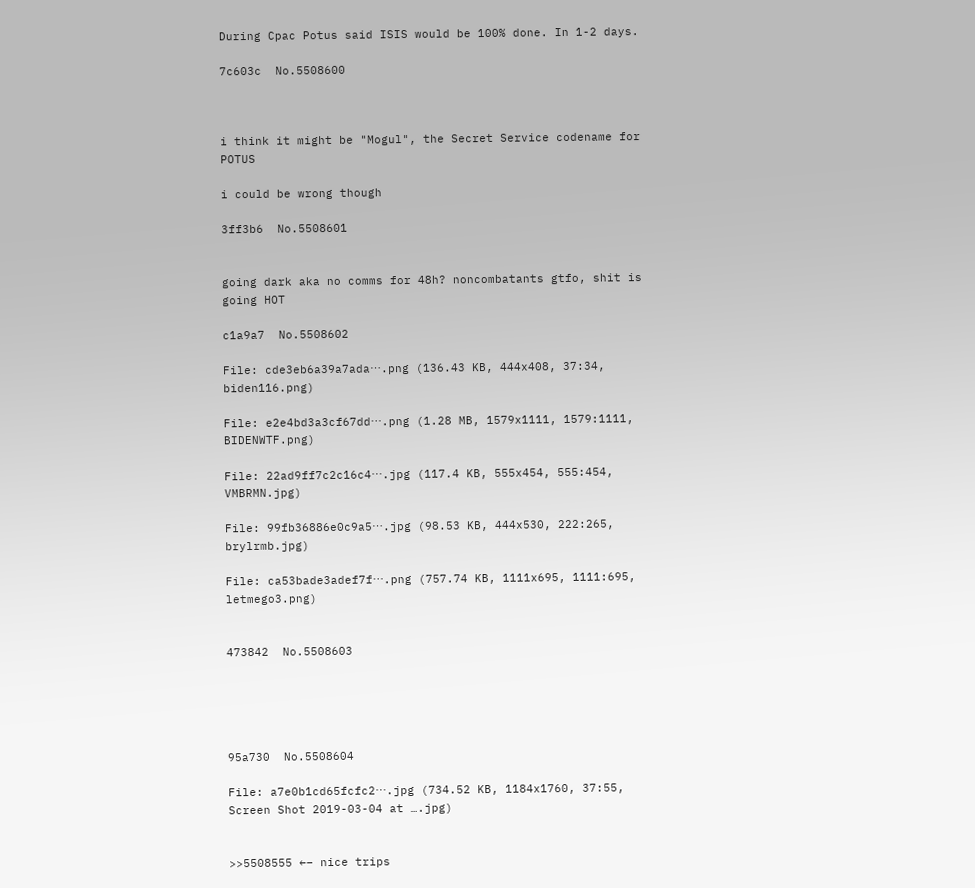During Cpac Potus said ISIS would be 100% done. In 1-2 days.

7c603c  No.5508600



i think it might be "Mogul", the Secret Service codename for POTUS

i could be wrong though

3ff3b6  No.5508601


going dark aka no comms for 48h? noncombatants gtfo, shit is going HOT

c1a9a7  No.5508602

File: cde3eb6a39a7ada⋯.png (136.43 KB, 444x408, 37:34, biden116.png)

File: e2e4bd3a3cf67dd⋯.png (1.28 MB, 1579x1111, 1579:1111, BIDENWTF.png)

File: 22ad9ff7c2c16c4⋯.jpg (117.4 KB, 555x454, 555:454, VMBRMN.jpg)

File: 99fb36886e0c9a5⋯.jpg (98.53 KB, 444x530, 222:265, brylrmb.jpg)

File: ca53bade3adef7f⋯.png (757.74 KB, 1111x695, 1111:695, letmego3.png)


473842  No.5508603





95a730  No.5508604

File: a7e0b1cd65fcfc2⋯.jpg (734.52 KB, 1184x1760, 37:55, Screen Shot 2019-03-04 at ….jpg)


>>5508555 ←– nice trips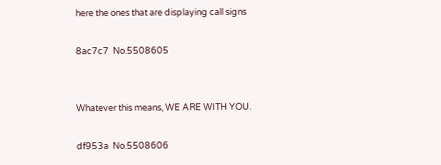here the ones that are displaying call signs

8ac7c7  No.5508605


Whatever this means, WE ARE WITH YOU.

df953a  No.5508606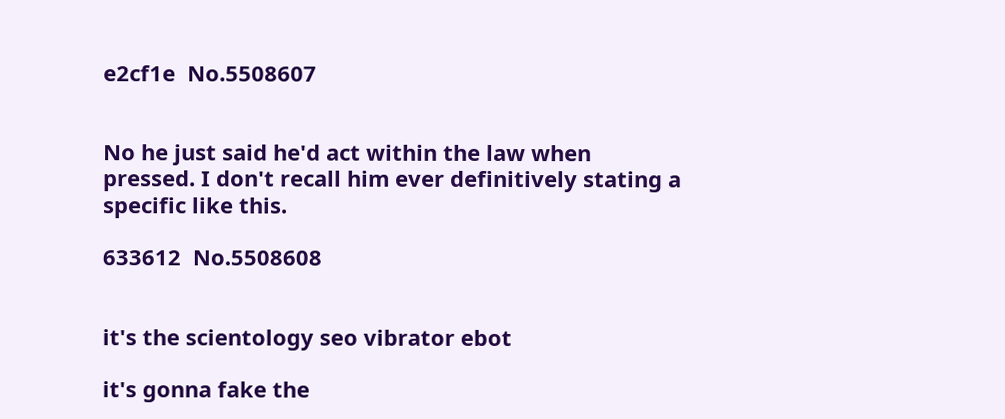e2cf1e  No.5508607


No he just said he'd act within the law when pressed. I don't recall him ever definitively stating a specific like this.

633612  No.5508608


it's the scientology seo vibrator ebot

it's gonna fake the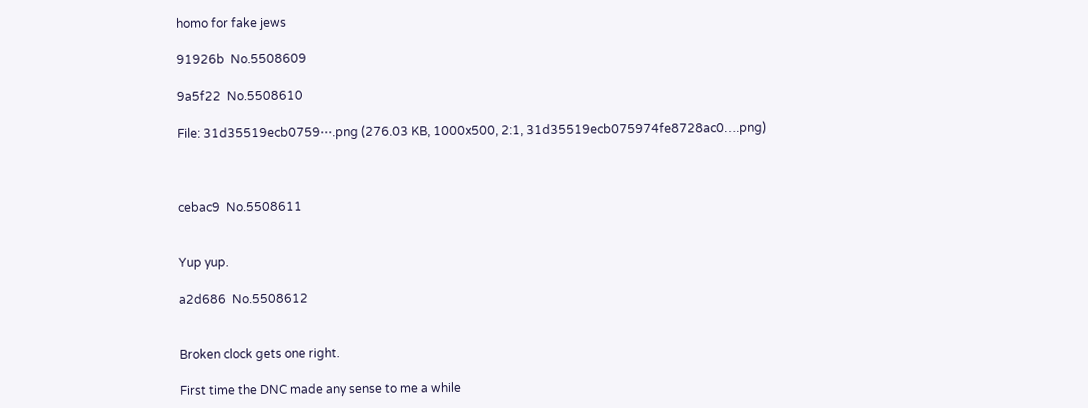homo for fake jews

91926b  No.5508609

9a5f22  No.5508610

File: 31d35519ecb0759⋯.png (276.03 KB, 1000x500, 2:1, 31d35519ecb075974fe8728ac0….png)



cebac9  No.5508611


Yup yup.

a2d686  No.5508612


Broken clock gets one right.

First time the DNC made any sense to me a while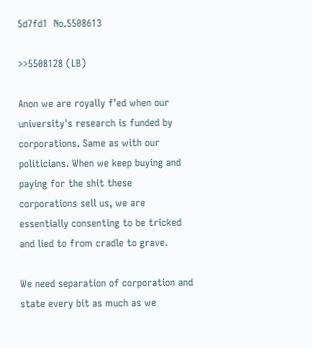5d7fd1  No.5508613

>>5508128 (LB)

Anon we are royally f'ed when our university's research is funded by corporations. Same as with our politicians. When we keep buying and paying for the shit these corporations sell us, we are essentially consenting to be tricked and lied to from cradle to grave.

We need separation of corporation and state every bit as much as we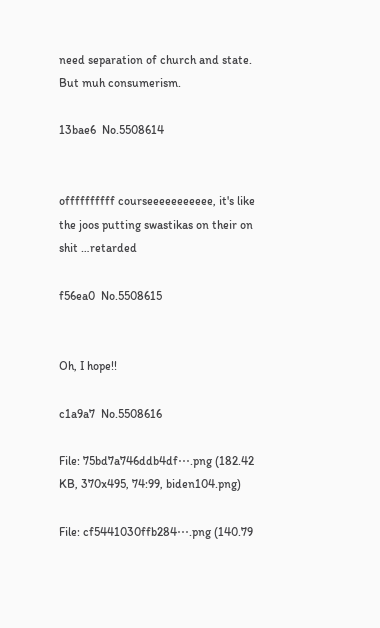need separation of church and state. But muh consumerism.

13bae6  No.5508614


offffffffff courseeeeeeeeeee, it's like the joos putting swastikas on their on shit …retarded

f56ea0  No.5508615


Oh, I hope!!

c1a9a7  No.5508616

File: 75bd7a746ddb4df⋯.png (182.42 KB, 370x495, 74:99, biden104.png)

File: cf5441030ffb284⋯.png (140.79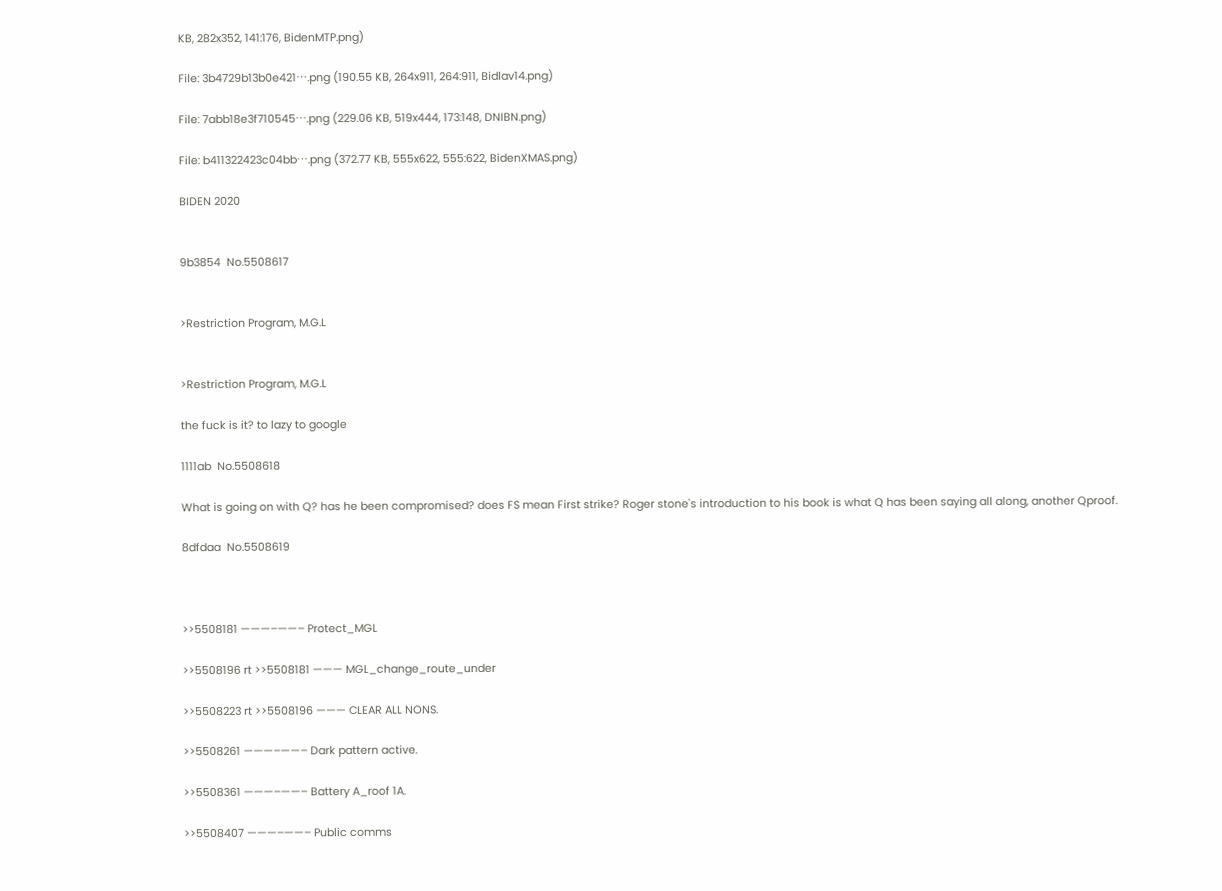KB, 282x352, 141:176, BidenMTP.png)

File: 3b4729b13b0e421⋯.png (190.55 KB, 264x911, 264:911, Bidlav14.png)

File: 7abb18e3f710545⋯.png (229.06 KB, 519x444, 173:148, DNIBN.png)

File: b411322423c04bb⋯.png (372.77 KB, 555x622, 555:622, BidenXMAS.png)

BIDEN 2020


9b3854  No.5508617


>Restriction Program, M.G.L


>Restriction Program, M.G.L

the fuck is it? to lazy to google

1111ab  No.5508618

What is going on with Q? has he been compromised? does FS mean First strike? Roger stone's introduction to his book is what Q has been saying all along, another Qproof.

8dfdaa  No.5508619



>>5508181 ———–——– Protect_MGL

>>5508196 rt >>5508181 ——— MGL_change_route_under

>>5508223 rt >>5508196 ——— CLEAR ALL NONS.

>>5508261 ———–——– Dark pattern active.

>>5508361 ———–——– Battery A_roof 1A.

>>5508407 ———–——– Public comms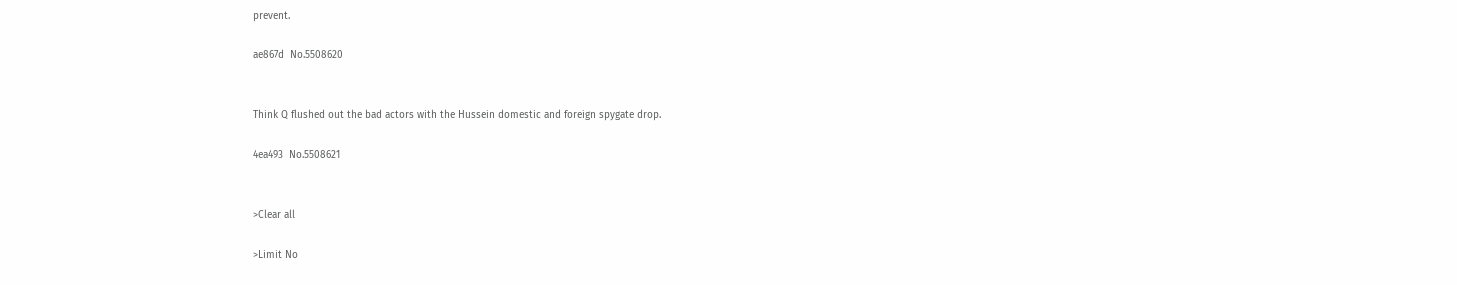prevent.

ae867d  No.5508620


Think Q flushed out the bad actors with the Hussein domestic and foreign spygate drop.

4ea493  No.5508621


>Clear all

>Limit No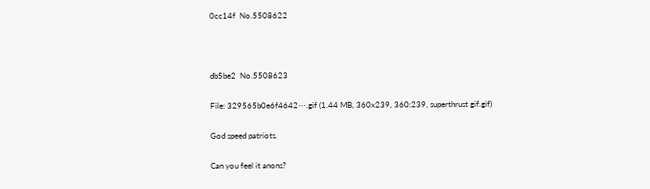0cc14f  No.5508622



db5be2  No.5508623

File: 329565b0e6f4642⋯.gif (1.44 MB, 360x239, 360:239, superthrust gif.gif)

God speed patriots.

Can you feel it anons?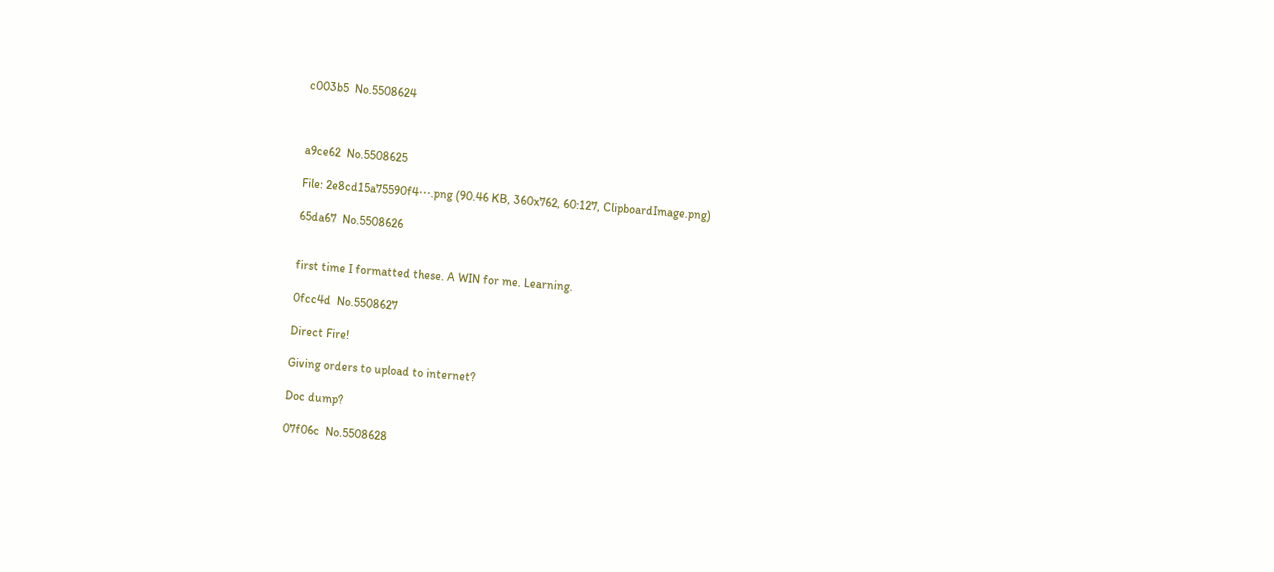c003b5  No.5508624



a9ce62  No.5508625

File: 2e8cd15a75590f4⋯.png (90.46 KB, 360x762, 60:127, ClipboardImage.png)

65da67  No.5508626


first time I formatted these. A WIN for me. Learning.

0fcc4d  No.5508627

Direct Fire!

Giving orders to upload to internet?

Doc dump?

07f06c  No.5508628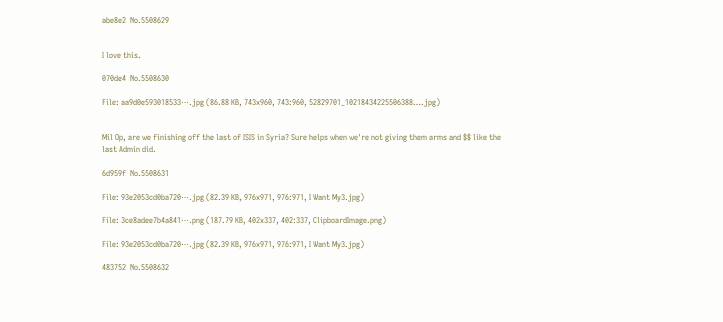abe8e2  No.5508629


I love this.

070de4  No.5508630

File: aa9d0e593018533⋯.jpg (86.88 KB, 743x960, 743:960, 52829701_10218434225506388….jpg)


Mil Op, are we finishing off the last of ISIS in Syria? Sure helps when we're not giving them arms and $$ like the last Admin did.

6d959f  No.5508631

File: 93e2053cd0ba720⋯.jpg (82.39 KB, 976x971, 976:971, I Want My3.jpg)

File: 3ce8adee7b4a841⋯.png (187.79 KB, 402x337, 402:337, ClipboardImage.png)

File: 93e2053cd0ba720⋯.jpg (82.39 KB, 976x971, 976:971, I Want My3.jpg)

483752  No.5508632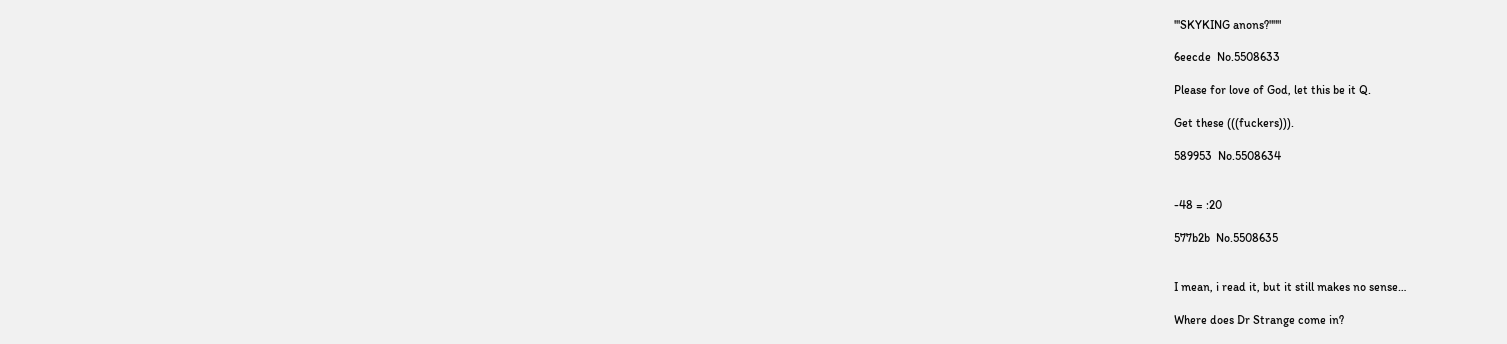'''SKYKING anons?"""

6eecde  No.5508633

Please for love of God, let this be it Q.

Get these (((fuckers))).

589953  No.5508634


-48 = :20

577b2b  No.5508635


I mean, i read it, but it still makes no sense…

Where does Dr Strange come in?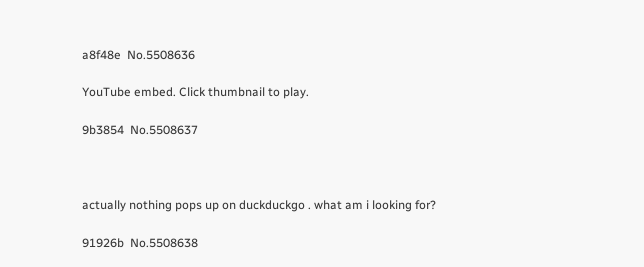a8f48e  No.5508636

YouTube embed. Click thumbnail to play.

9b3854  No.5508637



actually nothing pops up on duckduckgo . what am i looking for?

91926b  No.5508638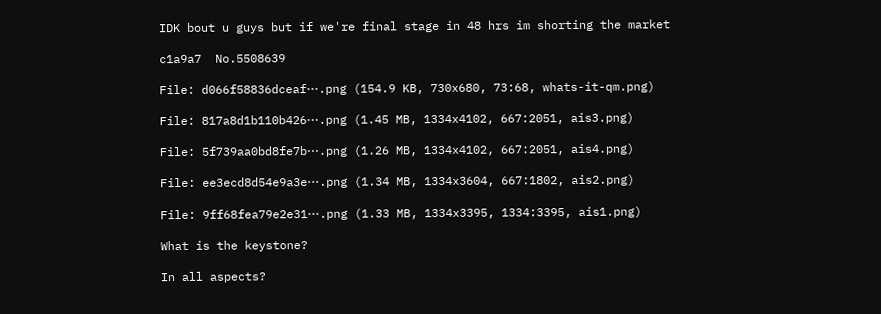IDK bout u guys but if we're final stage in 48 hrs im shorting the market

c1a9a7  No.5508639

File: d066f58836dceaf⋯.png (154.9 KB, 730x680, 73:68, whats-it-qm.png)

File: 817a8d1b110b426⋯.png (1.45 MB, 1334x4102, 667:2051, ais3.png)

File: 5f739aa0bd8fe7b⋯.png (1.26 MB, 1334x4102, 667:2051, ais4.png)

File: ee3ecd8d54e9a3e⋯.png (1.34 MB, 1334x3604, 667:1802, ais2.png)

File: 9ff68fea79e2e31⋯.png (1.33 MB, 1334x3395, 1334:3395, ais1.png)

What is the keystone?

In all aspects?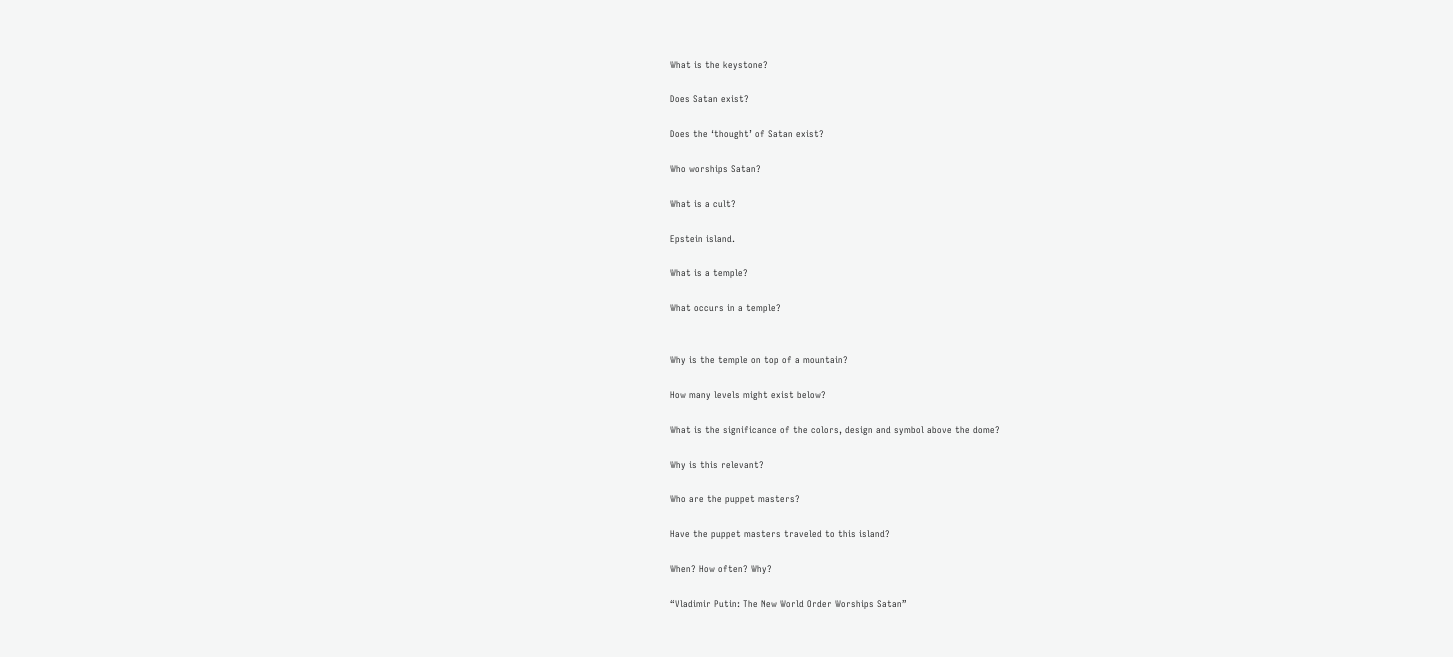What is the keystone?

Does Satan exist?

Does the ‘thought’ of Satan exist?

Who worships Satan?

What is a cult?

Epstein island.

What is a temple?

What occurs in a temple?


Why is the temple on top of a mountain?

How many levels might exist below?

What is the significance of the colors, design and symbol above the dome?

Why is this relevant?

Who are the puppet masters?

Have the puppet masters traveled to this island?

When? How often? Why?

“Vladimir Putin: The New World Order Worships Satan”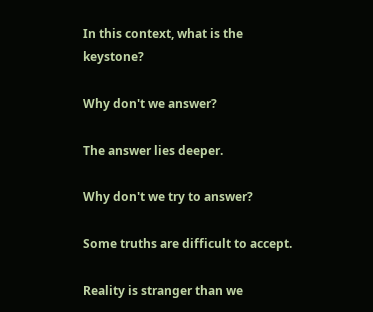In this context, what is the keystone?

Why don't we answer?

The answer lies deeper.

Why don't we try to answer?

Some truths are difficult to accept.

Reality is stranger than we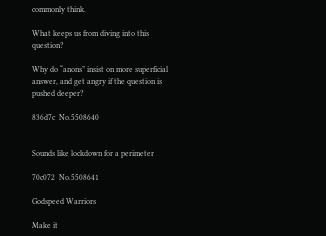commonly think.

What keeps us from diving into this question?

Why do “anons” insist on more superficial answer, and get angry if the question is pushed deeper?

836d7c  No.5508640


Sounds like lockdown for a perimeter

70c072  No.5508641

Godspeed Warriors

Make it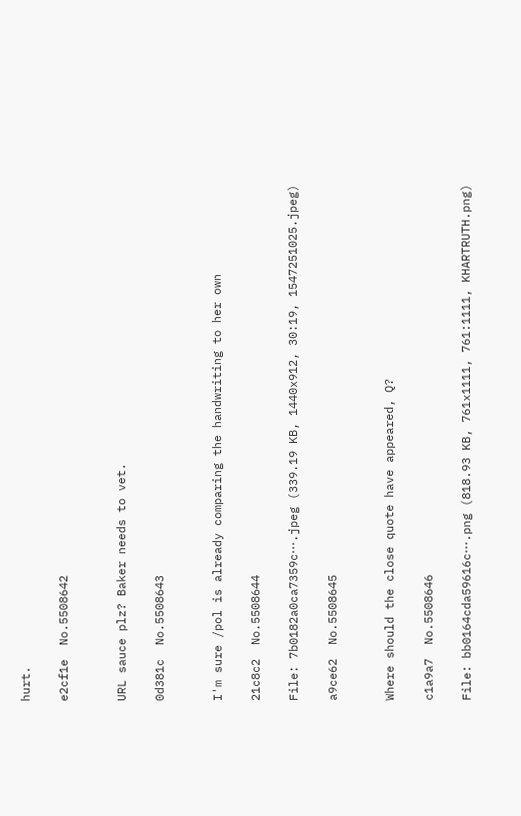hurt.

e2cf1e  No.5508642


URL sauce plz? Baker needs to vet.

0d381c  No.5508643


I'm sure /pol is already comparing the handwriting to her own

21c8c2  No.5508644

File: 7b0182a0ca7359c⋯.jpeg (339.19 KB, 1440x912, 30:19, 1547251025.jpeg)

a9ce62  No.5508645


Where should the close quote have appeared, Q?

c1a9a7  No.5508646

File: bb0164cda59616c⋯.png (818.93 KB, 761x1111, 761:1111, KHARTRUTH.png)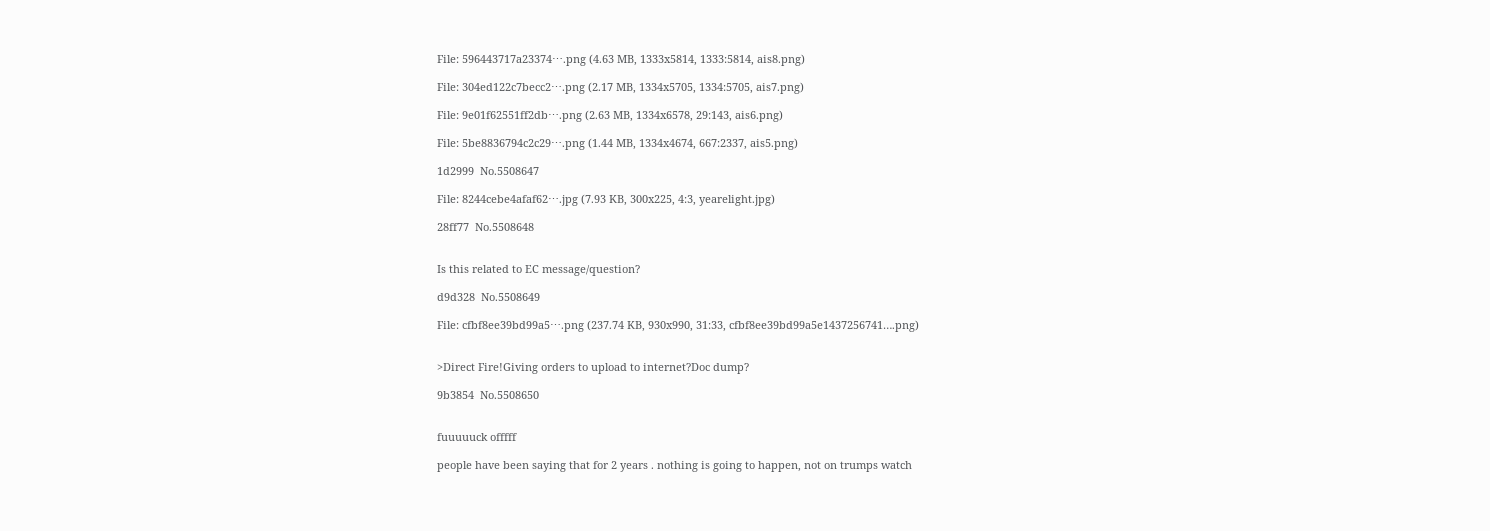File: 596443717a23374⋯.png (4.63 MB, 1333x5814, 1333:5814, ais8.png)

File: 304ed122c7becc2⋯.png (2.17 MB, 1334x5705, 1334:5705, ais7.png)

File: 9e01f62551ff2db⋯.png (2.63 MB, 1334x6578, 29:143, ais6.png)

File: 5be8836794c2c29⋯.png (1.44 MB, 1334x4674, 667:2337, ais5.png)

1d2999  No.5508647

File: 8244cebe4afaf62⋯.jpg (7.93 KB, 300x225, 4:3, yearelight.jpg)

28ff77  No.5508648


Is this related to EC message/question?

d9d328  No.5508649

File: cfbf8ee39bd99a5⋯.png (237.74 KB, 930x990, 31:33, cfbf8ee39bd99a5e1437256741….png)


>Direct Fire!Giving orders to upload to internet?Doc dump?

9b3854  No.5508650


fuuuuuck offfff

people have been saying that for 2 years . nothing is going to happen, not on trumps watch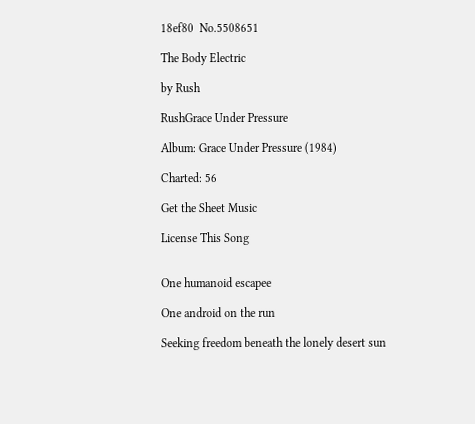18ef80  No.5508651

The Body Electric

by Rush

RushGrace Under Pressure

Album: Grace Under Pressure (1984)

Charted: 56

Get the Sheet Music

License This Song


One humanoid escapee

One android on the run

Seeking freedom beneath the lonely desert sun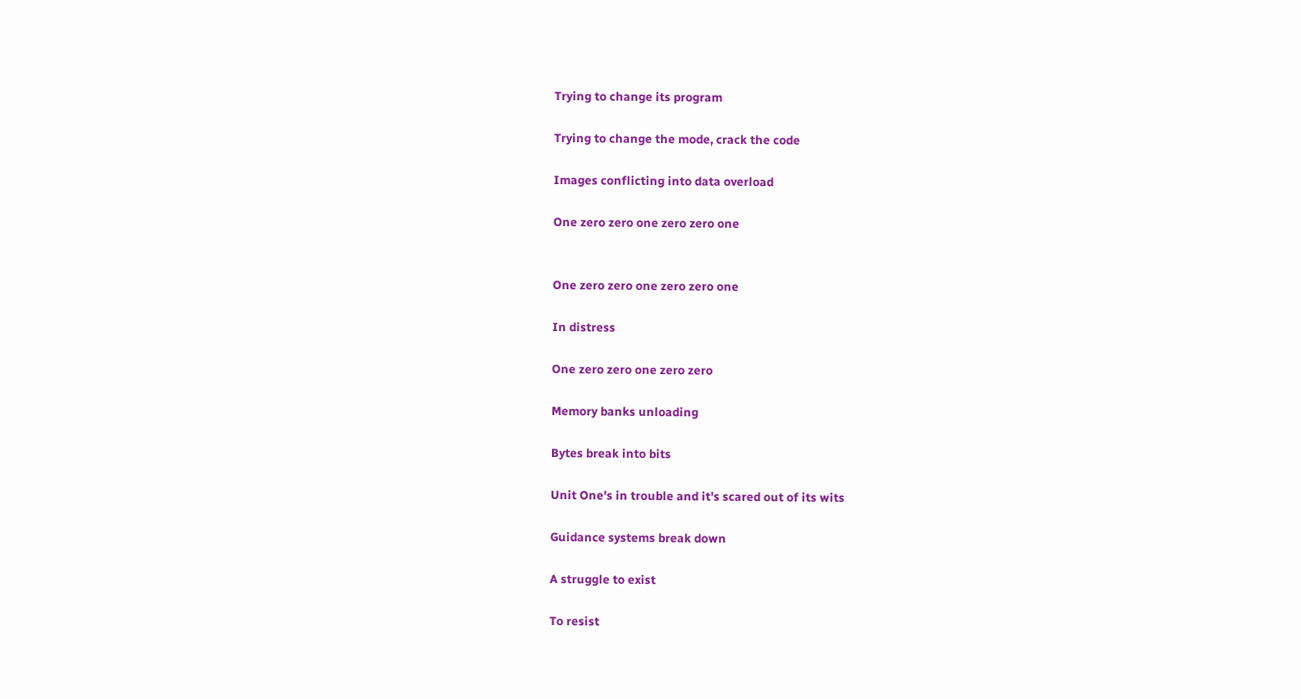Trying to change its program

Trying to change the mode, crack the code

Images conflicting into data overload

One zero zero one zero zero one


One zero zero one zero zero one

In distress

One zero zero one zero zero

Memory banks unloading

Bytes break into bits

Unit One's in trouble and it's scared out of its wits

Guidance systems break down

A struggle to exist

To resist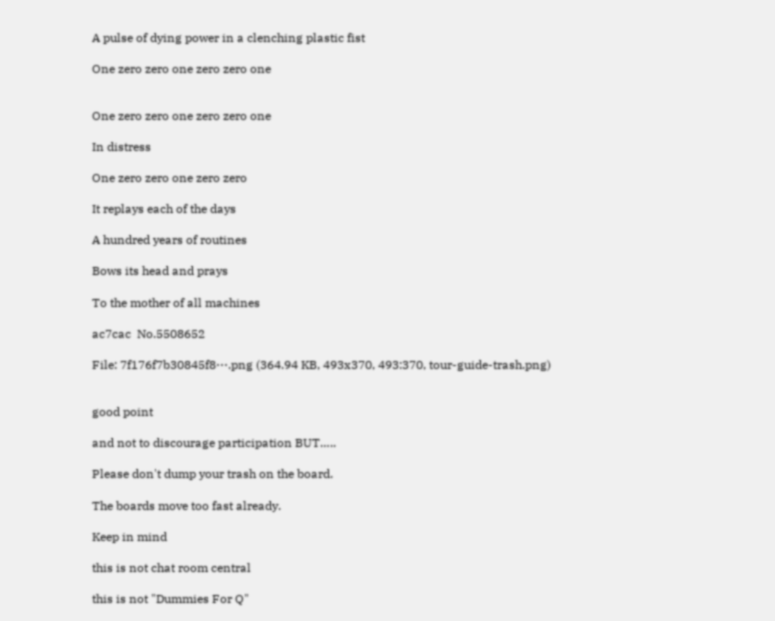A pulse of dying power in a clenching plastic fist

One zero zero one zero zero one


One zero zero one zero zero one

In distress

One zero zero one zero zero

It replays each of the days

A hundred years of routines

Bows its head and prays

To the mother of all machines

ac7cac  No.5508652

File: 7f176f7b30845f8⋯.png (364.94 KB, 493x370, 493:370, tour-guide-trash.png)


good point

and not to discourage participation BUT…..

Please don't dump your trash on the board.

The boards move too fast already.

Keep in mind

this is not chat room central

this is not "Dummies For Q"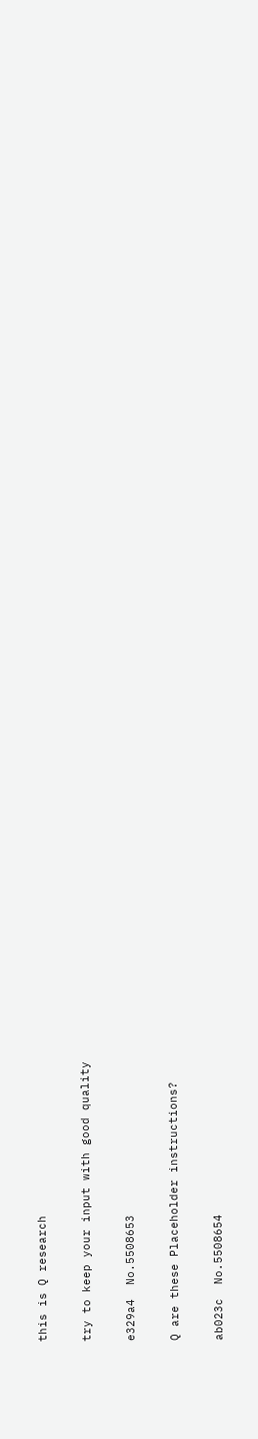this is Q research

try to keep your input with good quality

e329a4  No.5508653

Q are these Placeholder instructions?

ab023c  No.5508654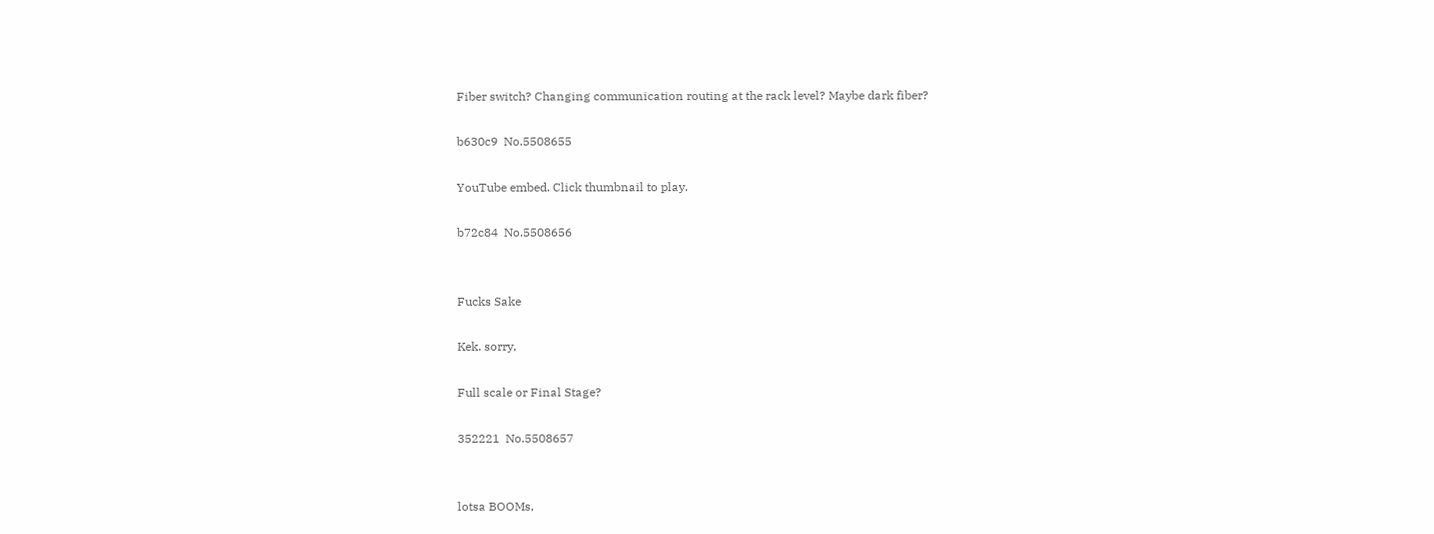Fiber switch? Changing communication routing at the rack level? Maybe dark fiber?

b630c9  No.5508655

YouTube embed. Click thumbnail to play.

b72c84  No.5508656


Fucks Sake

Kek. sorry,

Full scale or Final Stage?

352221  No.5508657


lotsa BOOMs,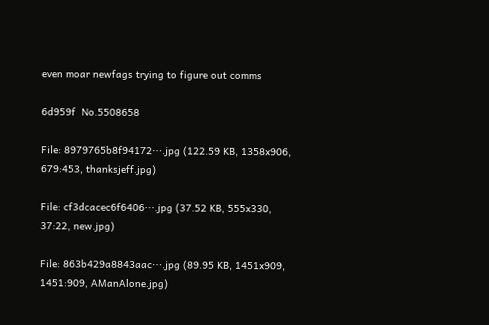even moar newfags trying to figure out comms

6d959f  No.5508658

File: 8979765b8f94172⋯.jpg (122.59 KB, 1358x906, 679:453, thanksjeff.jpg)

File: cf3dcacec6f6406⋯.jpg (37.52 KB, 555x330, 37:22, new.jpg)

File: 863b429a8843aac⋯.jpg (89.95 KB, 1451x909, 1451:909, AManAlone.jpg)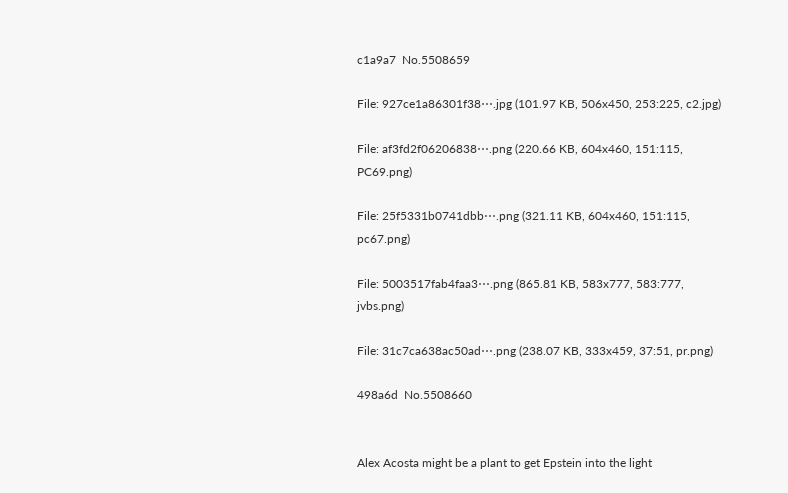c1a9a7  No.5508659

File: 927ce1a86301f38⋯.jpg (101.97 KB, 506x450, 253:225, c2.jpg)

File: af3fd2f06206838⋯.png (220.66 KB, 604x460, 151:115, PC69.png)

File: 25f5331b0741dbb⋯.png (321.11 KB, 604x460, 151:115, pc67.png)

File: 5003517fab4faa3⋯.png (865.81 KB, 583x777, 583:777, jvbs.png)

File: 31c7ca638ac50ad⋯.png (238.07 KB, 333x459, 37:51, pr.png)

498a6d  No.5508660


Alex Acosta might be a plant to get Epstein into the light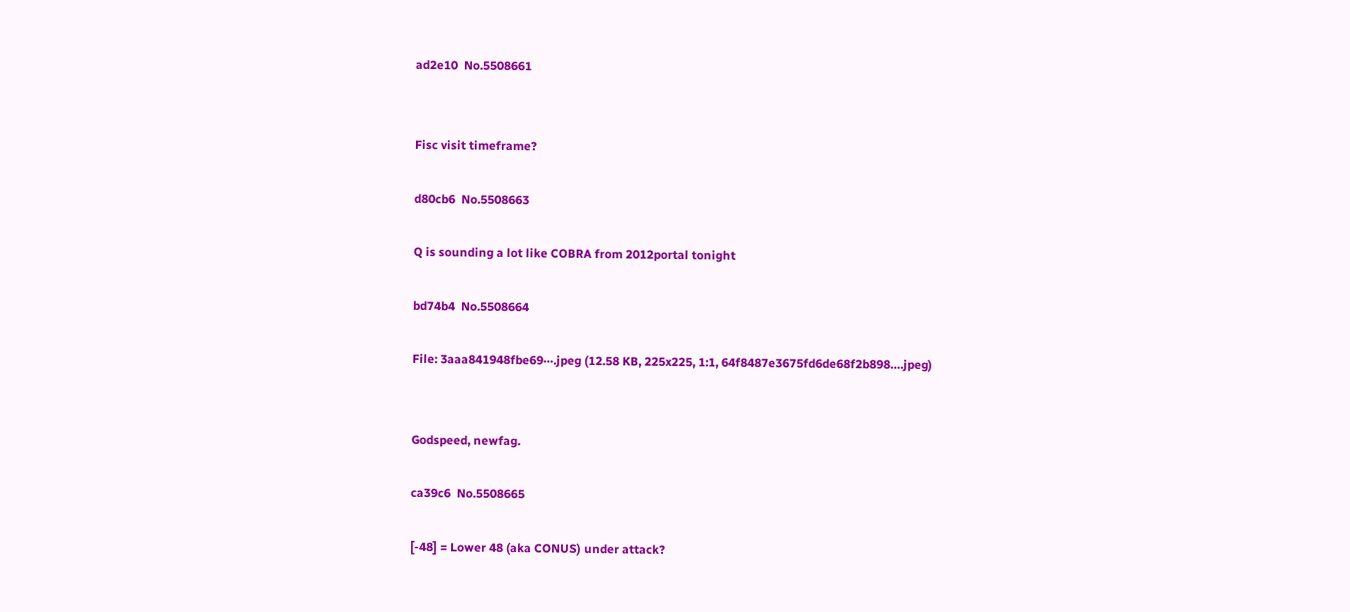ad2e10  No.5508661


Fisc visit timeframe?

d80cb6  No.5508663

Q is sounding a lot like COBRA from 2012portal tonight

bd74b4  No.5508664

File: 3aaa841948fbe69⋯.jpeg (12.58 KB, 225x225, 1:1, 64f8487e3675fd6de68f2b898….jpeg)


Godspeed, newfag.

ca39c6  No.5508665

[-48] = Lower 48 (aka CONUS) under attack?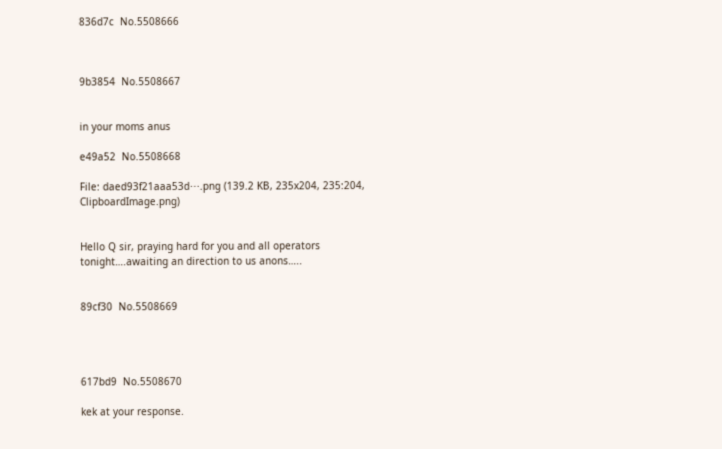836d7c  No.5508666



9b3854  No.5508667


in your moms anus

e49a52  No.5508668

File: daed93f21aaa53d⋯.png (139.2 KB, 235x204, 235:204, ClipboardImage.png)


Hello Q sir, praying hard for you and all operators tonight….awaiting an direction to us anons…..


89cf30  No.5508669




617bd9  No.5508670

kek at your response.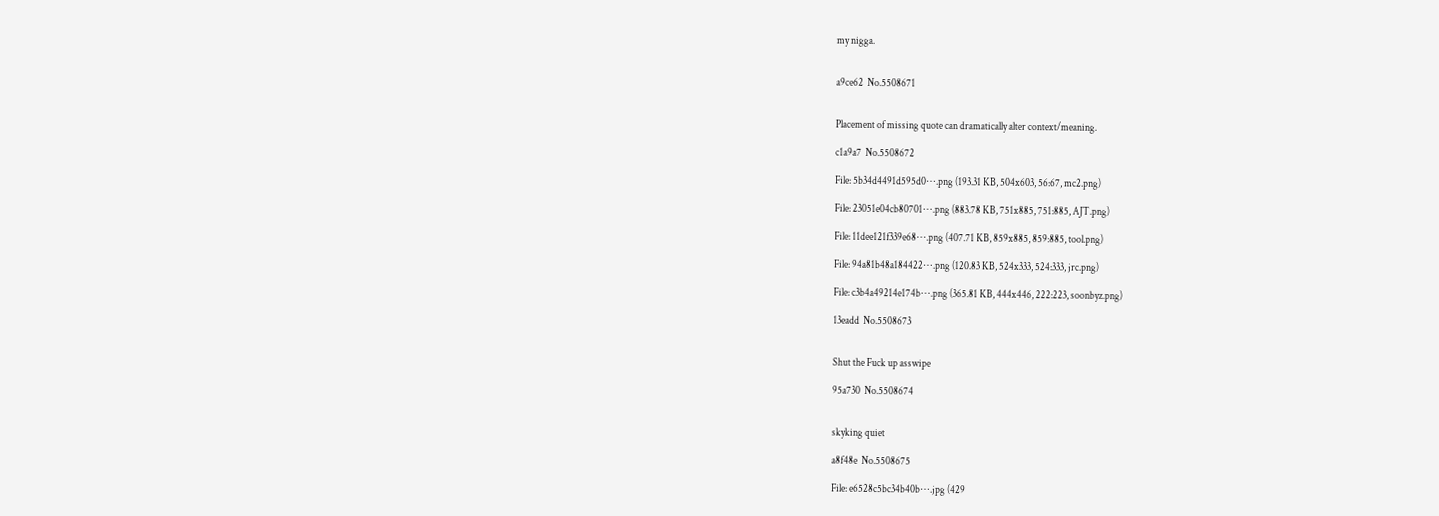my nigga.


a9ce62  No.5508671


Placement of missing quote can dramatically alter context/meaning.

c1a9a7  No.5508672

File: 5b34d4491d595d0⋯.png (193.31 KB, 504x603, 56:67, mc2.png)

File: 23051e04cb80701⋯.png (883.78 KB, 751x885, 751:885, AJT.png)

File: 11dee121f339e68⋯.png (407.71 KB, 859x885, 859:885, tool.png)

File: 94a81b48a184422⋯.png (120.83 KB, 524x333, 524:333, jrc.png)

File: c3b4a49214e174b⋯.png (365.81 KB, 444x446, 222:223, soonbyz.png)

13eadd  No.5508673


Shut the Fuck up asswipe

95a730  No.5508674


skyking quiet

a8f48e  No.5508675

File: e6528c5bc34b40b⋯.jpg (429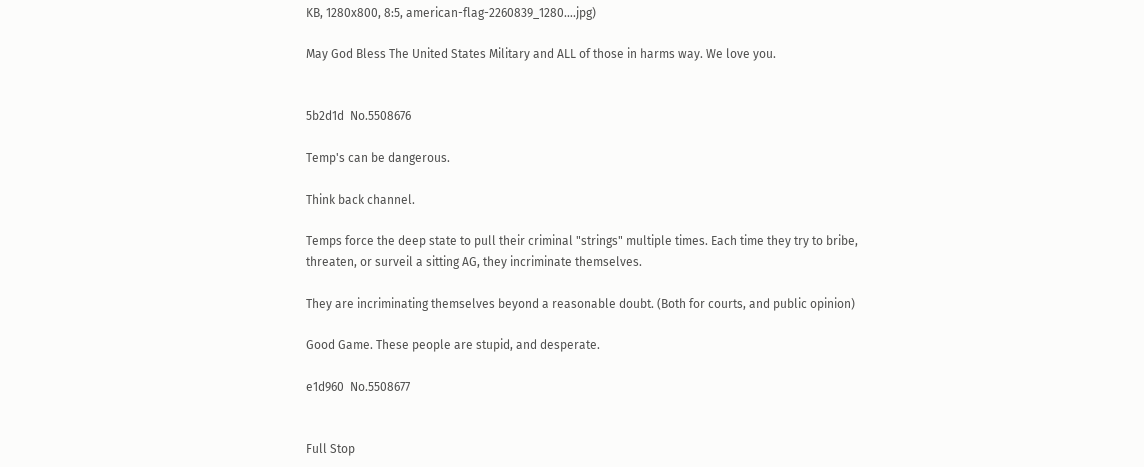KB, 1280x800, 8:5, american-flag-2260839_1280….jpg)

May God Bless The United States Military and ALL of those in harms way. We love you.


5b2d1d  No.5508676

Temp's can be dangerous.

Think back channel.

Temps force the deep state to pull their criminal "strings" multiple times. Each time they try to bribe, threaten, or surveil a sitting AG, they incriminate themselves.

They are incriminating themselves beyond a reasonable doubt. (Both for courts, and public opinion)

Good Game. These people are stupid, and desperate.

e1d960  No.5508677


Full Stop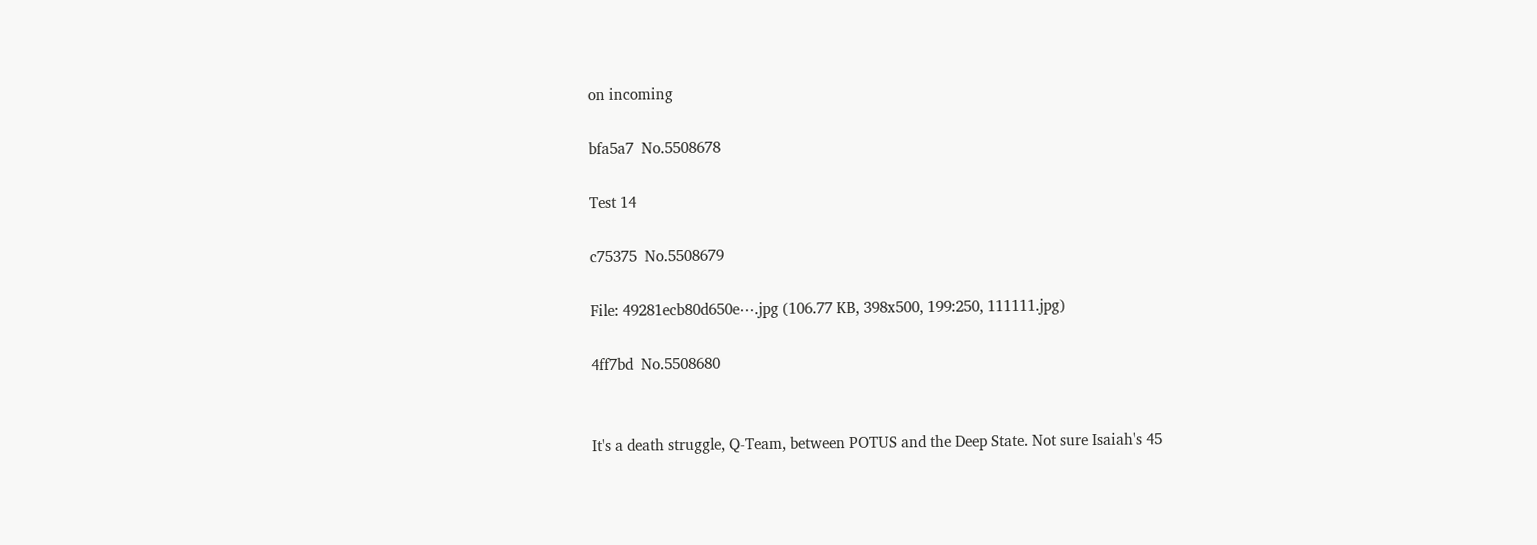on incoming

bfa5a7  No.5508678

Test 14

c75375  No.5508679

File: 49281ecb80d650e⋯.jpg (106.77 KB, 398x500, 199:250, 111111.jpg)

4ff7bd  No.5508680


It's a death struggle, Q-Team, between POTUS and the Deep State. Not sure Isaiah's 45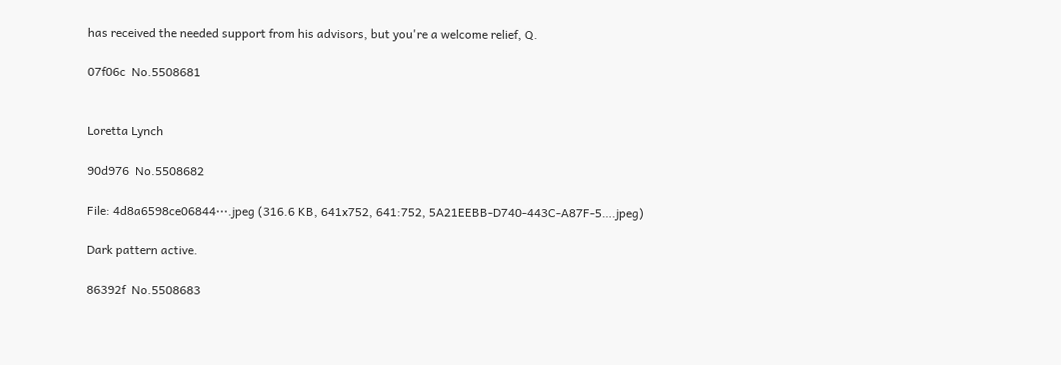has received the needed support from his advisors, but you're a welcome relief, Q.

07f06c  No.5508681


Loretta Lynch

90d976  No.5508682

File: 4d8a6598ce06844⋯.jpeg (316.6 KB, 641x752, 641:752, 5A21EEBB-D740-443C-A87F-5….jpeg)

Dark pattern active.

86392f  No.5508683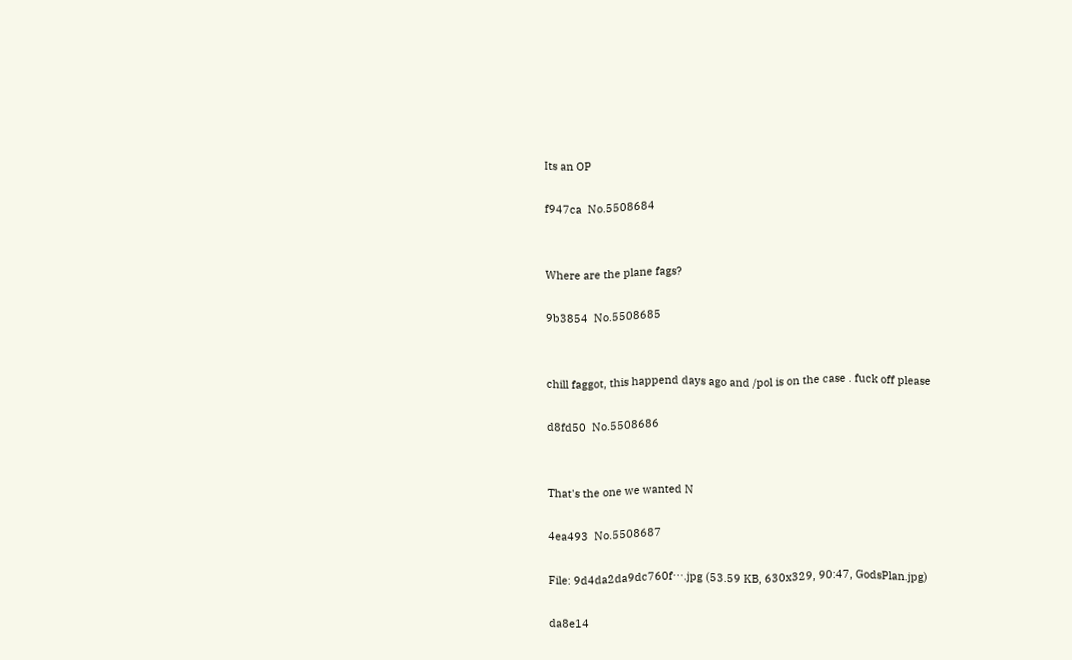Its an OP

f947ca  No.5508684


Where are the plane fags?

9b3854  No.5508685


chill faggot, this happend days ago and /pol is on the case . fuck off please

d8fd50  No.5508686


That's the one we wanted N

4ea493  No.5508687

File: 9d4da2da9dc760f⋯.jpg (53.59 KB, 630x329, 90:47, GodsPlan.jpg)

da8e14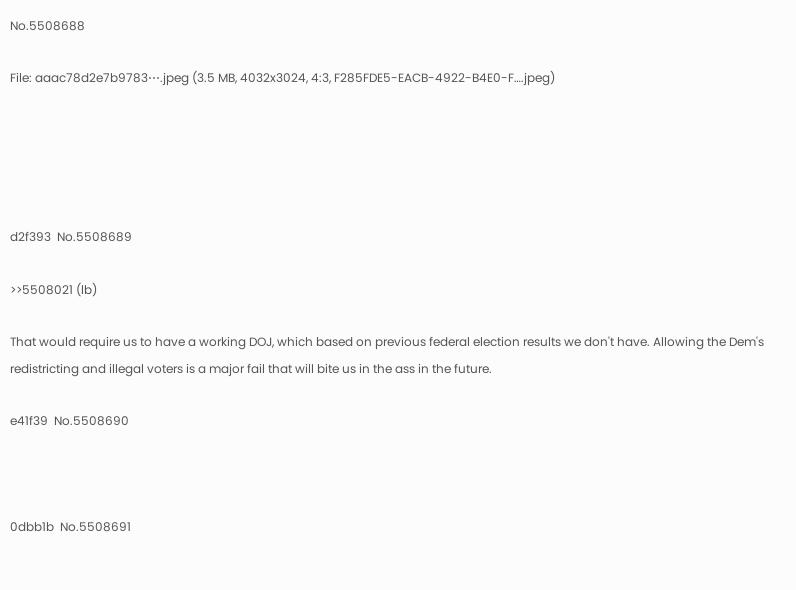No.5508688

File: aaac78d2e7b9783⋯.jpeg (3.5 MB, 4032x3024, 4:3, F285FDE5-EACB-4922-B4E0-F….jpeg)





d2f393  No.5508689

>>5508021 (lb)

That would require us to have a working DOJ, which based on previous federal election results we don't have. Allowing the Dem's redistricting and illegal voters is a major fail that will bite us in the ass in the future.

e41f39  No.5508690



0dbb1b  No.5508691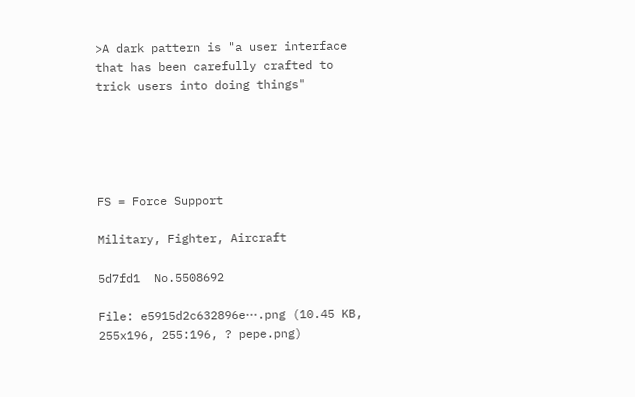>A dark pattern is "a user interface that has been carefully crafted to trick users into doing things"





FS = Force Support

Military, Fighter, Aircraft

5d7fd1  No.5508692

File: e5915d2c632896e⋯.png (10.45 KB, 255x196, 255:196, ? pepe.png)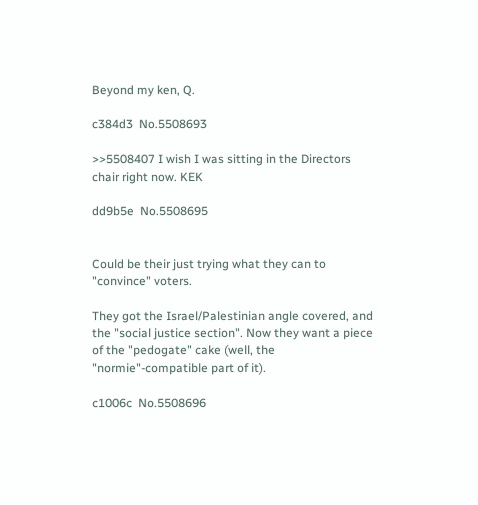Beyond my ken, Q.

c384d3  No.5508693

>>5508407 I wish I was sitting in the Directors chair right now. KEK

dd9b5e  No.5508695


Could be their just trying what they can to "convince" voters.

They got the Israel/Palestinian angle covered, and the "social justice section". Now they want a piece of the "pedogate" cake (well, the "normie"-compatible part of it).

c1006c  No.5508696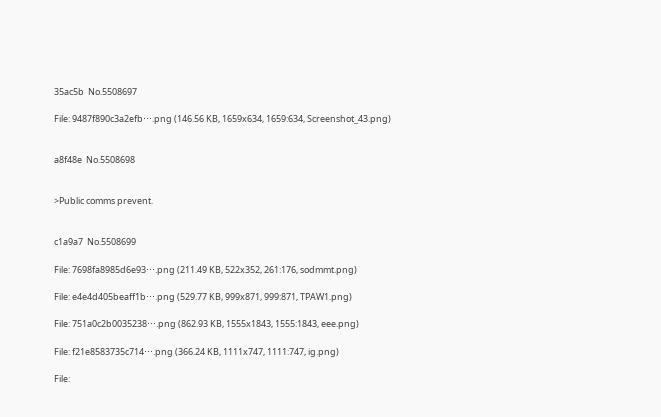35ac5b  No.5508697

File: 9487f890c3a2efb⋯.png (146.56 KB, 1659x634, 1659:634, Screenshot_43.png)


a8f48e  No.5508698


>Public comms prevent.


c1a9a7  No.5508699

File: 7698fa8985d6e93⋯.png (211.49 KB, 522x352, 261:176, sodmmt.png)

File: e4e4d405beaff1b⋯.png (529.77 KB, 999x871, 999:871, TPAW1.png)

File: 751a0c2b0035238⋯.png (862.93 KB, 1555x1843, 1555:1843, eee.png)

File: f21e8583735c714⋯.png (366.24 KB, 1111x747, 1111:747, ig.png)

File: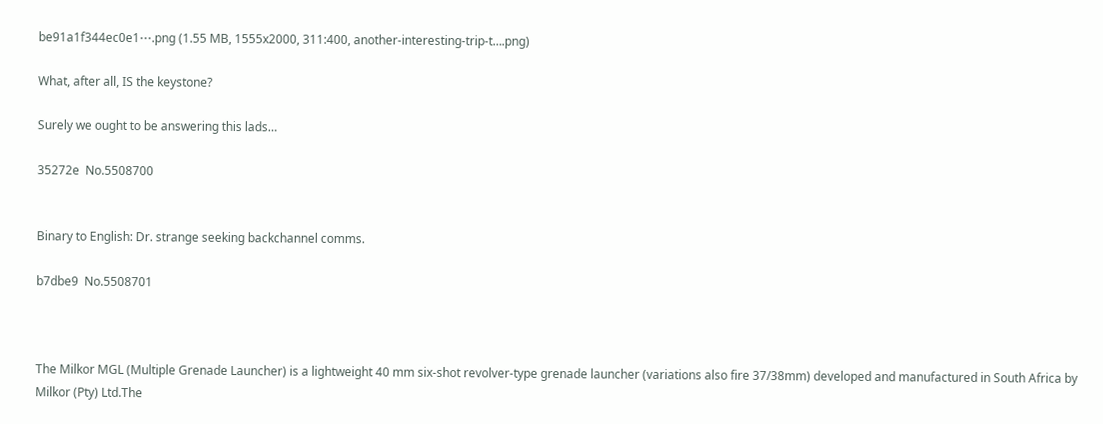be91a1f344ec0e1⋯.png (1.55 MB, 1555x2000, 311:400, another-interesting-trip-t….png)

What, after all, IS the keystone?

Surely we ought to be answering this lads…

35272e  No.5508700


Binary to English: Dr. strange seeking backchannel comms.

b7dbe9  No.5508701



The Milkor MGL (Multiple Grenade Launcher) is a lightweight 40 mm six-shot revolver-type grenade launcher (variations also fire 37/38mm) developed and manufactured in South Africa by Milkor (Pty) Ltd.The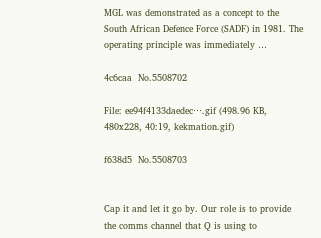MGL was demonstrated as a concept to the South African Defence Force (SADF) in 1981. The operating principle was immediately …

4c6caa  No.5508702

File: ee94f4133daedec⋯.gif (498.96 KB, 480x228, 40:19, kekmation.gif)

f638d5  No.5508703


Cap it and let it go by. Our role is to provide the comms channel that Q is using to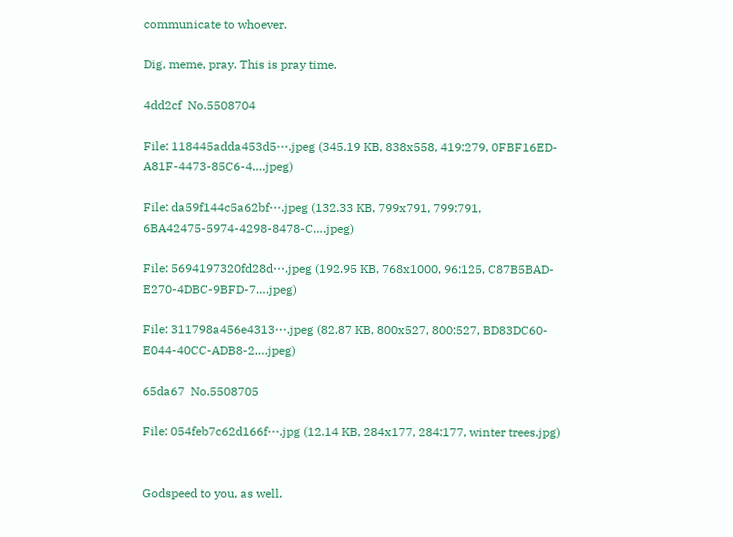communicate to whoever.

Dig, meme, pray. This is pray time.

4dd2cf  No.5508704

File: 118445adda453d5⋯.jpeg (345.19 KB, 838x558, 419:279, 0FBF16ED-A81F-4473-85C6-4….jpeg)

File: da59f144c5a62bf⋯.jpeg (132.33 KB, 799x791, 799:791, 6BA42475-5974-4298-8478-C….jpeg)

File: 5694197320fd28d⋯.jpeg (192.95 KB, 768x1000, 96:125, C87B5BAD-E270-4DBC-9BFD-7….jpeg)

File: 311798a456e4313⋯.jpeg (82.87 KB, 800x527, 800:527, BD83DC60-E044-40CC-ADB8-2….jpeg)

65da67  No.5508705

File: 054feb7c62d166f⋯.jpg (12.14 KB, 284x177, 284:177, winter trees.jpg)


Godspeed to you, as well.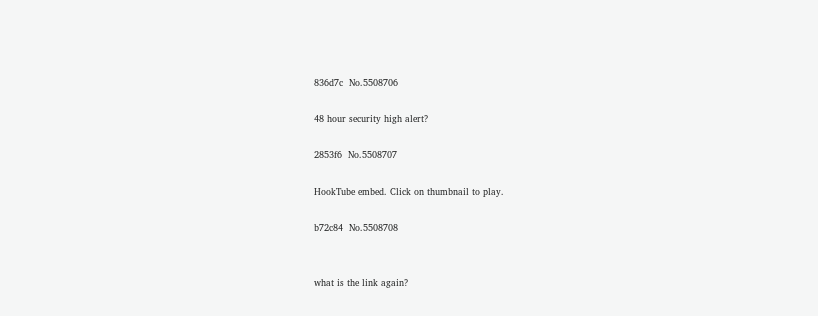836d7c  No.5508706

48 hour security high alert?

2853f6  No.5508707

HookTube embed. Click on thumbnail to play.

b72c84  No.5508708


what is the link again?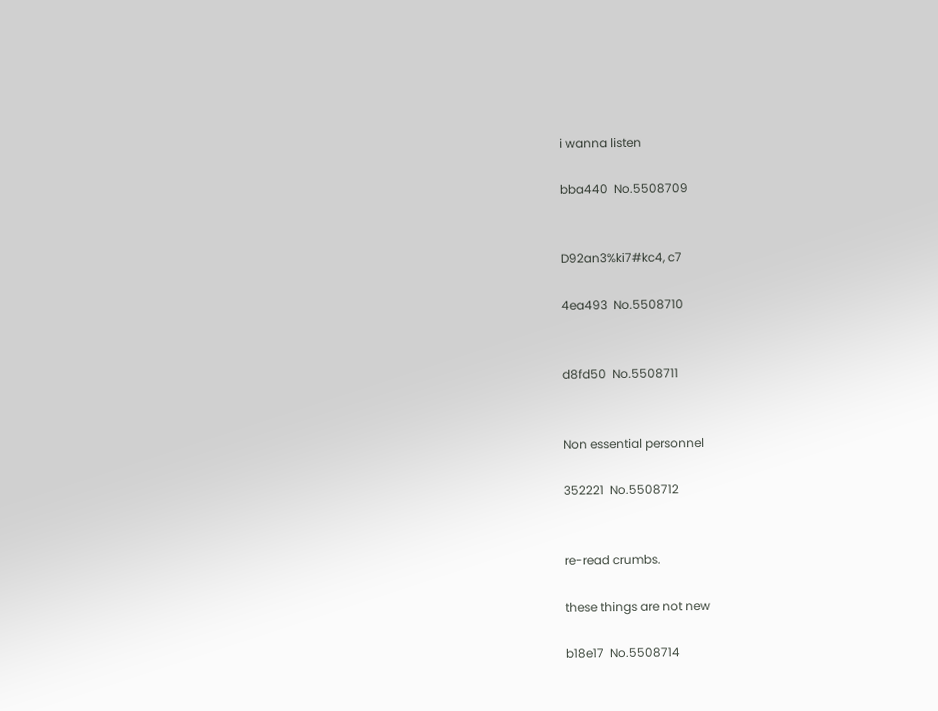i wanna listen

bba440  No.5508709


D92an3%ki7#kc4, c7

4ea493  No.5508710


d8fd50  No.5508711


Non essential personnel

352221  No.5508712


re-read crumbs.

these things are not new

b18e17  No.5508714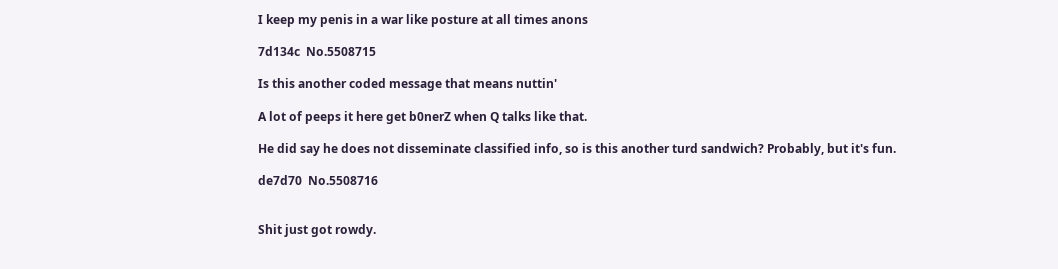I keep my penis in a war like posture at all times anons

7d134c  No.5508715

Is this another coded message that means nuttin'

A lot of peeps it here get b0nerZ when Q talks like that.

He did say he does not disseminate classified info, so is this another turd sandwich? Probably, but it's fun.

de7d70  No.5508716


Shit just got rowdy.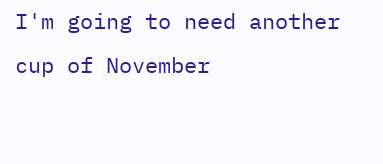I'm going to need another cup of November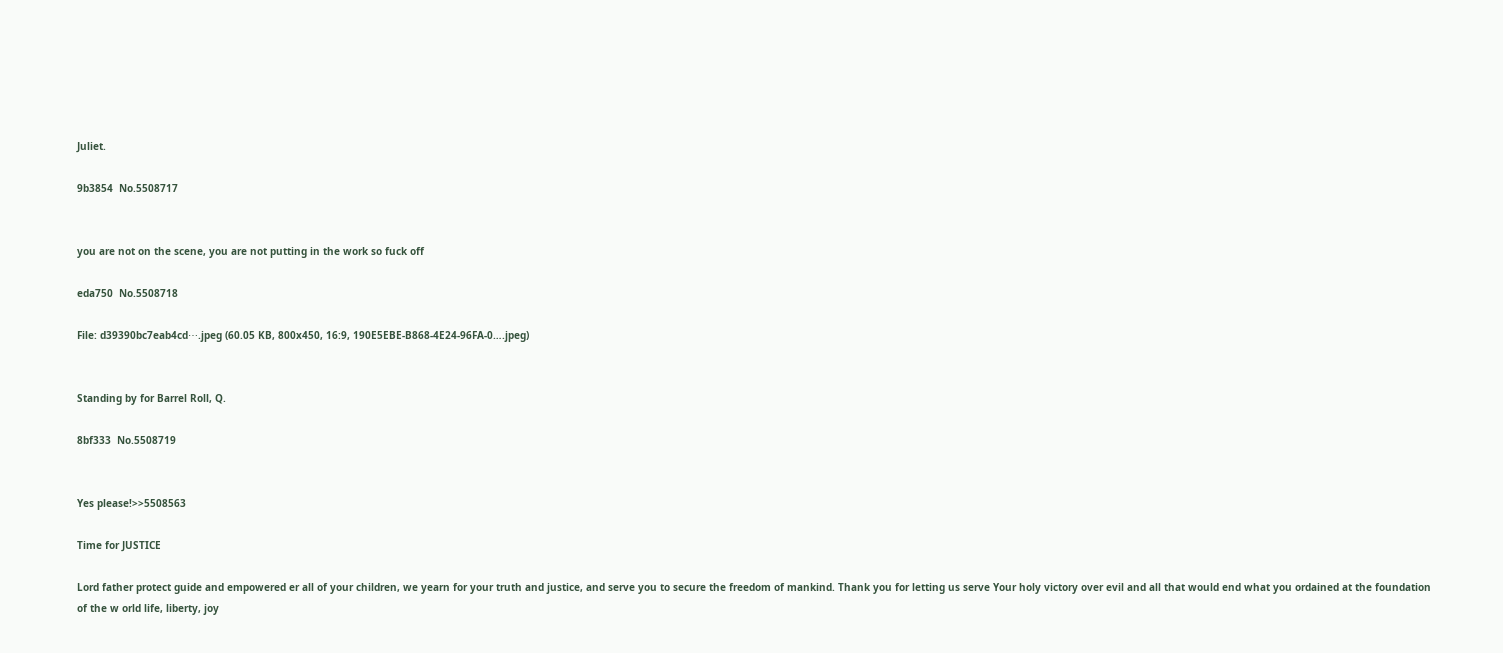Juliet.

9b3854  No.5508717


you are not on the scene, you are not putting in the work so fuck off

eda750  No.5508718

File: d39390bc7eab4cd⋯.jpeg (60.05 KB, 800x450, 16:9, 190E5EBE-B868-4E24-96FA-0….jpeg)


Standing by for Barrel Roll, Q.

8bf333  No.5508719


Yes please!>>5508563

Time for JUSTICE

Lord father protect guide and empowered er all of your children, we yearn for your truth and justice, and serve you to secure the freedom of mankind. Thank you for letting us serve Your holy victory over evil and all that would end what you ordained at the foundation of the w orld life, liberty, joy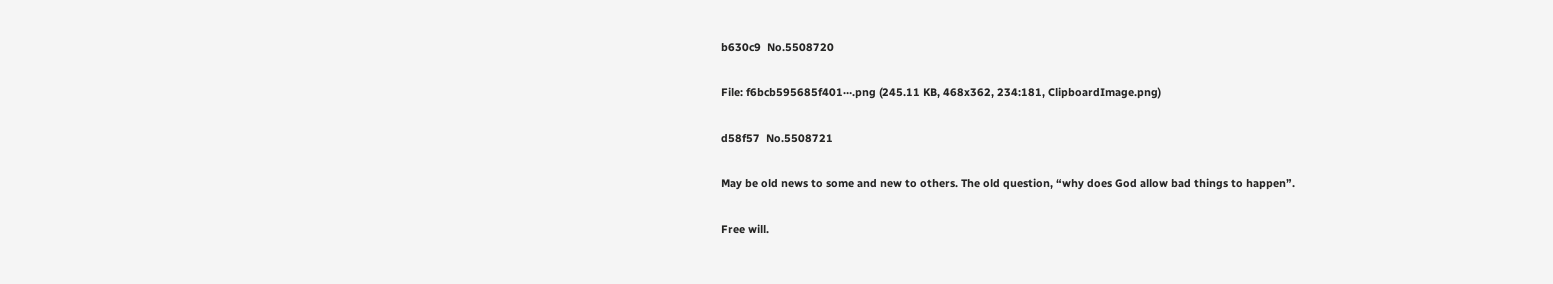b630c9  No.5508720

File: f6bcb595685f401⋯.png (245.11 KB, 468x362, 234:181, ClipboardImage.png)

d58f57  No.5508721

May be old news to some and new to others. The old question, “why does God allow bad things to happen”.

Free will.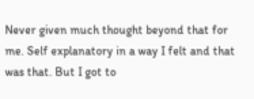Never given much thought beyond that for me. Self explanatory in a way I felt and that was that. But I got to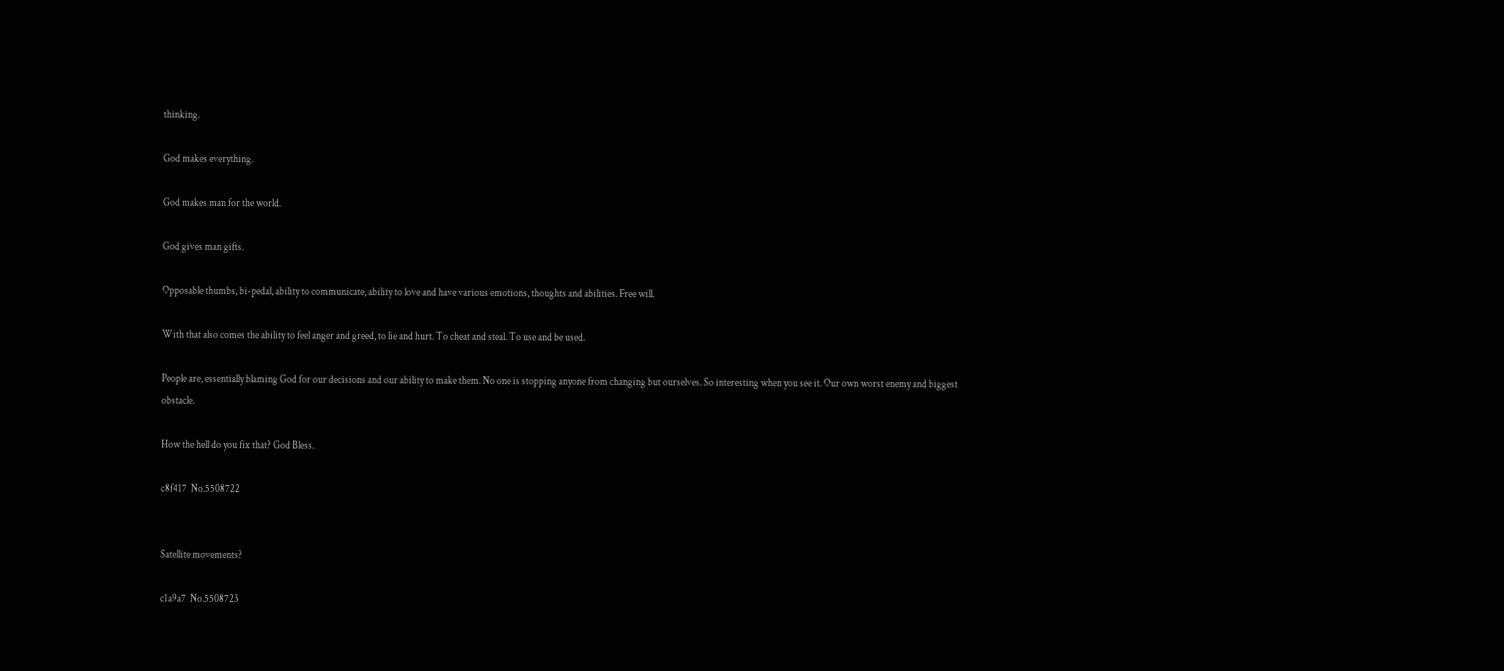thinking.

God makes everything.

God makes man for the world.

God gives man gifts.

Opposable thumbs, bi-pedal, ability to communicate, ability to love and have various emotions, thoughts and abilities. Free will.

With that also comes the ability to feel anger and greed, to lie and hurt. To cheat and steal. To use and be used.

People are, essentially blaming God for our decisions and our ability to make them. No one is stopping anyone from changing but ourselves. So interesting when you see it. Our own worst enemy and biggest obstacle.

How the hell do you fix that? God Bless.

c8f417  No.5508722


Satellite movements?

c1a9a7  No.5508723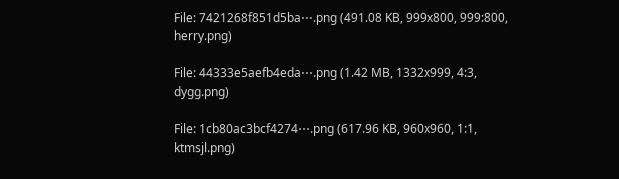File: 7421268f851d5ba⋯.png (491.08 KB, 999x800, 999:800, herry.png)

File: 44333e5aefb4eda⋯.png (1.42 MB, 1332x999, 4:3, dygg.png)

File: 1cb80ac3bcf4274⋯.png (617.96 KB, 960x960, 1:1, ktmsjl.png)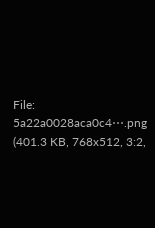File: 5a22a0028aca0c4⋯.png (401.3 KB, 768x512, 3:2,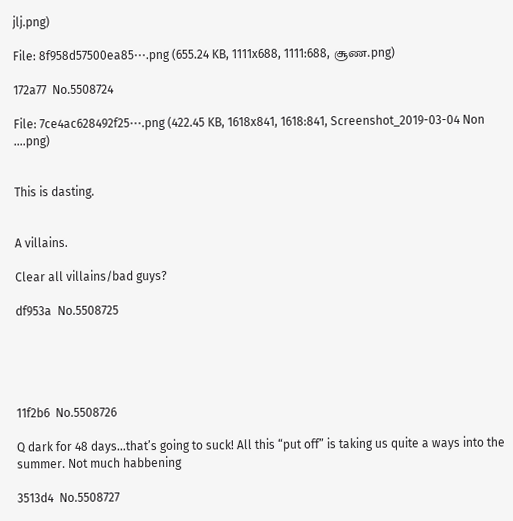jlj.png)

File: 8f958d57500ea85⋯.png (655.24 KB, 1111x688, 1111:688, சூண.png)

172a77  No.5508724

File: 7ce4ac628492f25⋯.png (422.45 KB, 1618x841, 1618:841, Screenshot_2019-03-04 Non ….png)


This is dasting.


A villains.

Clear all villains/bad guys?

df953a  No.5508725





11f2b6  No.5508726

Q dark for 48 days…that’s going to suck! All this “put off” is taking us quite a ways into the summer. Not much habbening

3513d4  No.5508727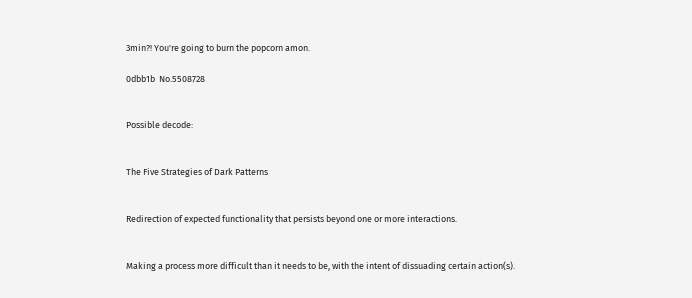3min?! You're going to burn the popcorn amon.

0dbb1b  No.5508728


Possible decode:


The Five Strategies of Dark Patterns


Redirection of expected functionality that persists beyond one or more interactions.


Making a process more difficult than it needs to be, with the intent of dissuading certain action(s).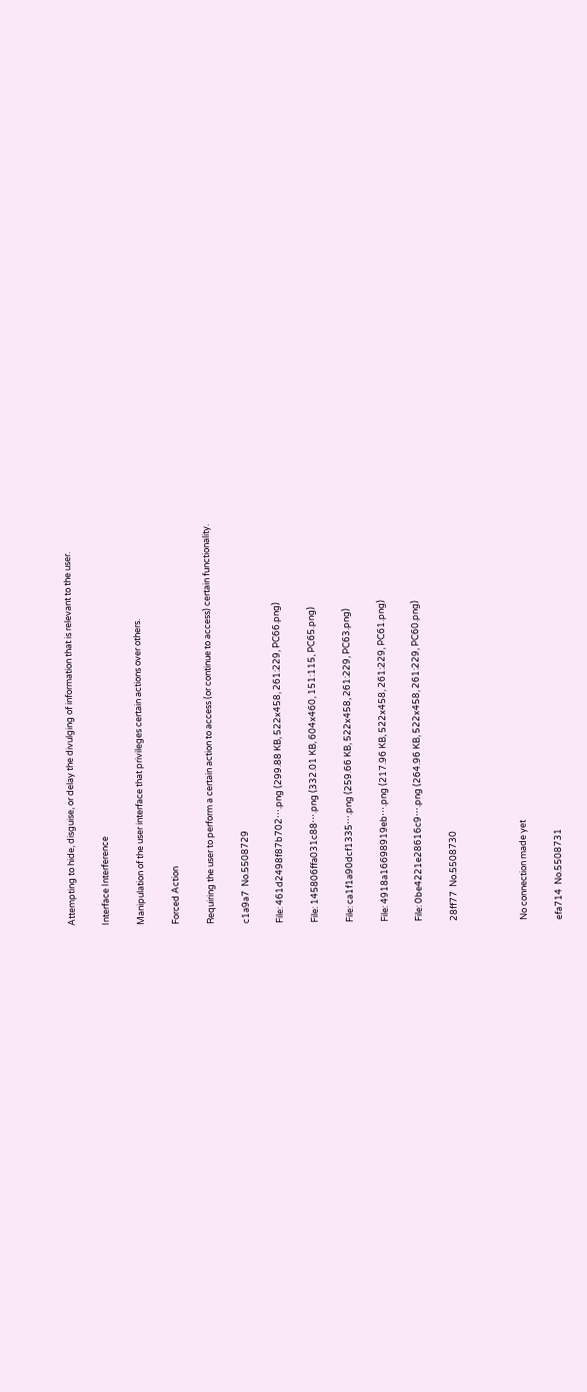Attempting to hide, disguise, or delay the divulging of information that is relevant to the user.

Interface Interference

Manipulation of the user interface that privileges certain actions over others.

Forced Action

Requiring the user to perform a certain action to access (or continue to access) certain functionality.

c1a9a7  No.5508729

File: 461d2498f87b702⋯.png (299.88 KB, 522x458, 261:229, PC66.png)

File: 145806ffa031c88⋯.png (332.01 KB, 604x460, 151:115, PC65.png)

File: ca1f1a90dcf1335⋯.png (259.66 KB, 522x458, 261:229, PC63.png)

File: 4918a16698919eb⋯.png (217.96 KB, 522x458, 261:229, PC61.png)

File: 0be4221e28616c9⋯.png (264.96 KB, 522x458, 261:229, PC60.png)

28ff77  No.5508730



No connection made yet

efa714  No.5508731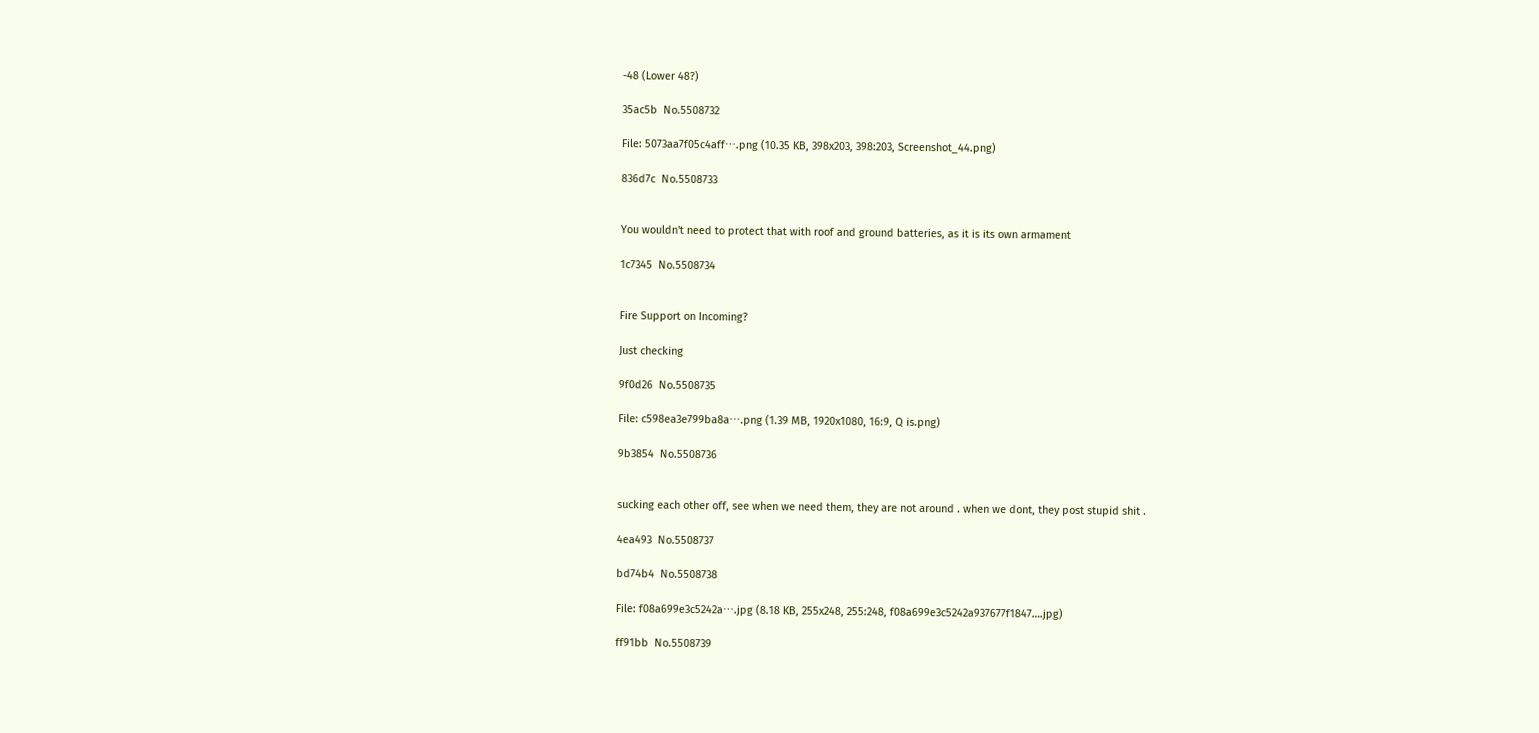-48 (Lower 48?)

35ac5b  No.5508732

File: 5073aa7f05c4aff⋯.png (10.35 KB, 398x203, 398:203, Screenshot_44.png)

836d7c  No.5508733


You wouldn't need to protect that with roof and ground batteries, as it is its own armament

1c7345  No.5508734


Fire Support on Incoming?

Just checking

9f0d26  No.5508735

File: c598ea3e799ba8a⋯.png (1.39 MB, 1920x1080, 16:9, Q is.png)

9b3854  No.5508736


sucking each other off, see when we need them, they are not around . when we dont, they post stupid shit .

4ea493  No.5508737

bd74b4  No.5508738

File: f08a699e3c5242a⋯.jpg (8.18 KB, 255x248, 255:248, f08a699e3c5242a937677f1847….jpg)

ff91bb  No.5508739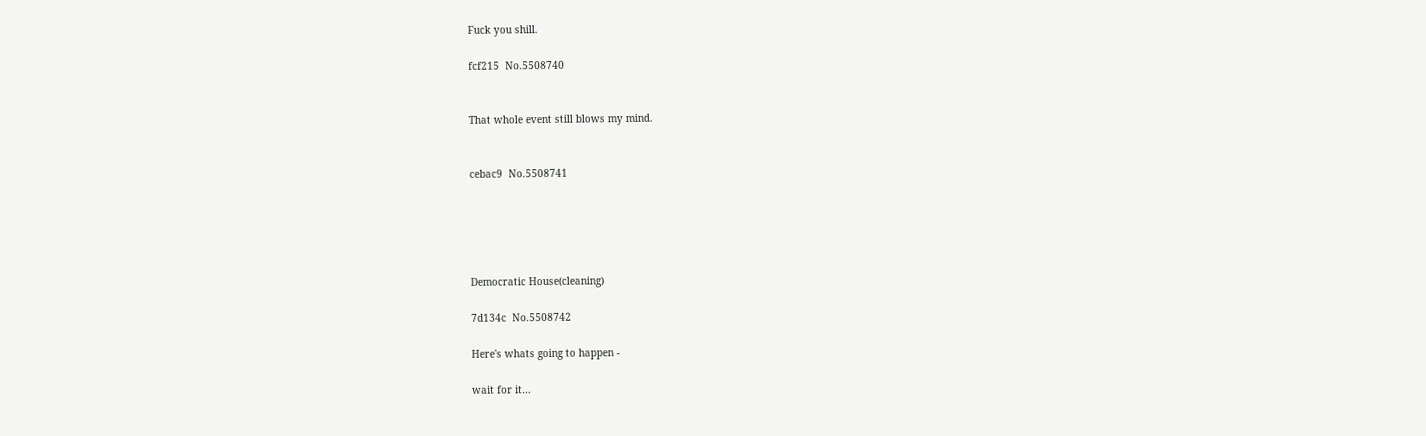Fuck you shill.

fcf215  No.5508740


That whole event still blows my mind.


cebac9  No.5508741





Democratic House(cleaning)

7d134c  No.5508742

Here's whats going to happen -

wait for it…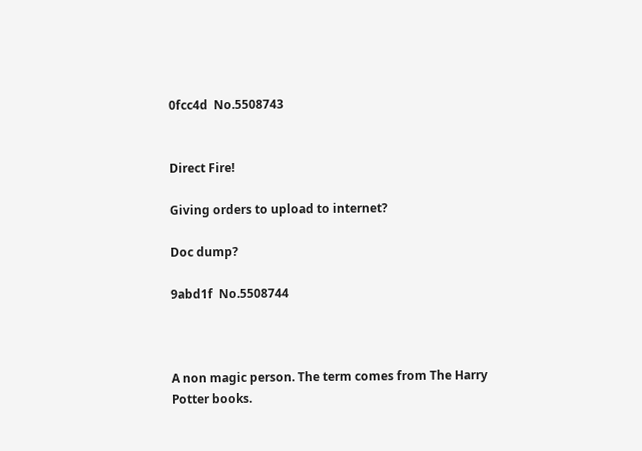0fcc4d  No.5508743


Direct Fire!

Giving orders to upload to internet?

Doc dump?

9abd1f  No.5508744



A non magic person. The term comes from The Harry Potter books.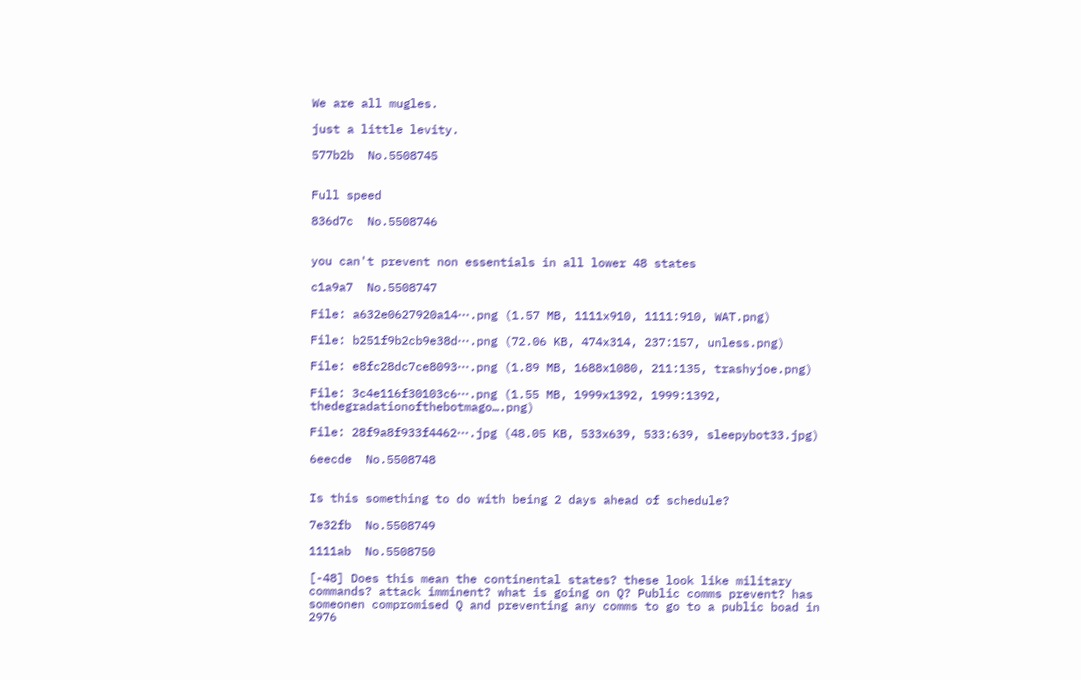We are all mugles.

just a little levity.

577b2b  No.5508745


Full speed

836d7c  No.5508746


you can't prevent non essentials in all lower 48 states

c1a9a7  No.5508747

File: a632e0627920a14⋯.png (1.57 MB, 1111x910, 1111:910, WAT.png)

File: b251f9b2cb9e38d⋯.png (72.06 KB, 474x314, 237:157, unless.png)

File: e8fc28dc7ce8093⋯.png (1.89 MB, 1688x1080, 211:135, trashyjoe.png)

File: 3c4e116f30103c6⋯.png (1.55 MB, 1999x1392, 1999:1392, thedegradationofthebotmago….png)

File: 28f9a8f933f4462⋯.jpg (48.05 KB, 533x639, 533:639, sleepybot33.jpg)

6eecde  No.5508748


Is this something to do with being 2 days ahead of schedule?

7e32fb  No.5508749

1111ab  No.5508750

[-48] Does this mean the continental states? these look like military commands? attack imminent? what is going on Q? Public comms prevent? has someonen compromised Q and preventing any comms to go to a public boad in 2976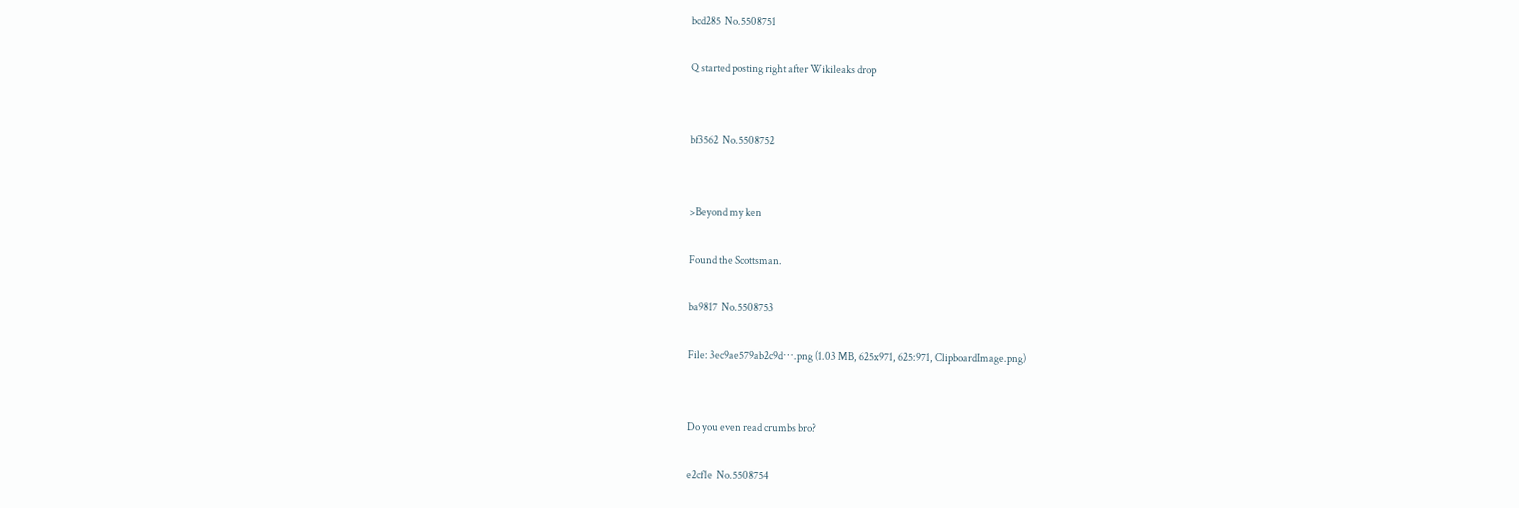bcd285  No.5508751

Q started posting right after Wikileaks drop


bf3562  No.5508752


>Beyond my ken

Found the Scottsman.

ba9817  No.5508753

File: 3ec9ae579ab2c9d⋯.png (1.03 MB, 625x971, 625:971, ClipboardImage.png)


Do you even read crumbs bro?

e2cf1e  No.5508754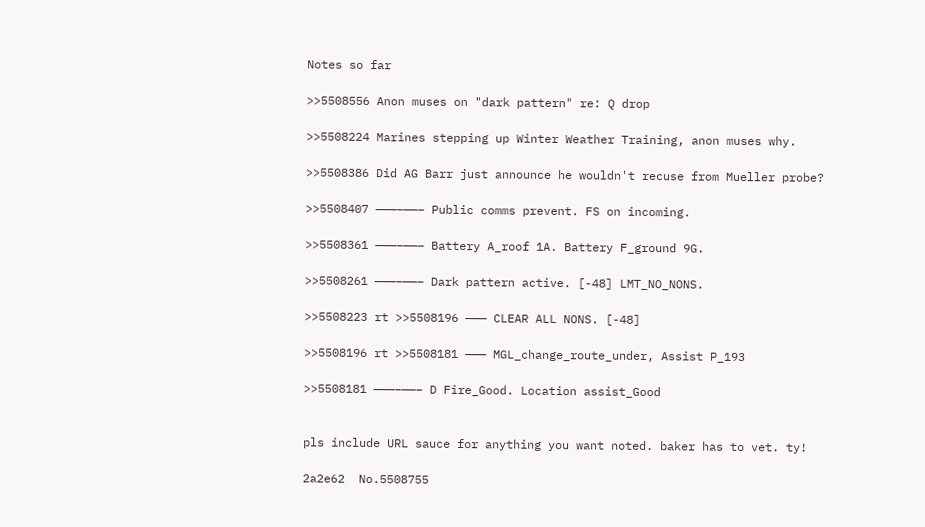Notes so far

>>5508556 Anon muses on "dark pattern" re: Q drop

>>5508224 Marines stepping up Winter Weather Training, anon muses why.

>>5508386 Did AG Barr just announce he wouldn't recuse from Mueller probe?

>>5508407 ———–——– Public comms prevent. FS on incoming.

>>5508361 ———–——– Battery A_roof 1A. Battery F_ground 9G.

>>5508261 ———–——– Dark pattern active. [-48] LMT_NO_NONS.

>>5508223 rt >>5508196 ——— CLEAR ALL NONS. [-48]

>>5508196 rt >>5508181 ——— MGL_change_route_under, Assist P_193

>>5508181 ———–——– D Fire_Good. Location assist_Good


pls include URL sauce for anything you want noted. baker has to vet. ty!

2a2e62  No.5508755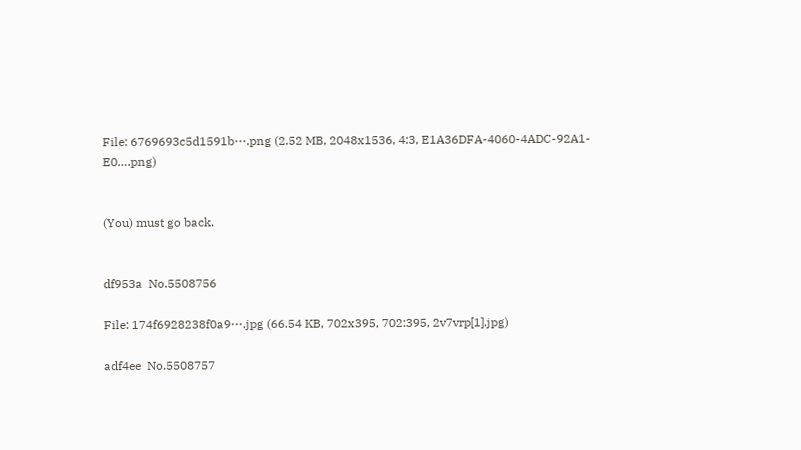File: 6769693c5d1591b⋯.png (2.52 MB, 2048x1536, 4:3, E1A36DFA-4060-4ADC-92A1-E0….png)


(You) must go back.


df953a  No.5508756

File: 174f6928238f0a9⋯.jpg (66.54 KB, 702x395, 702:395, 2v7vrp[1].jpg)

adf4ee  No.5508757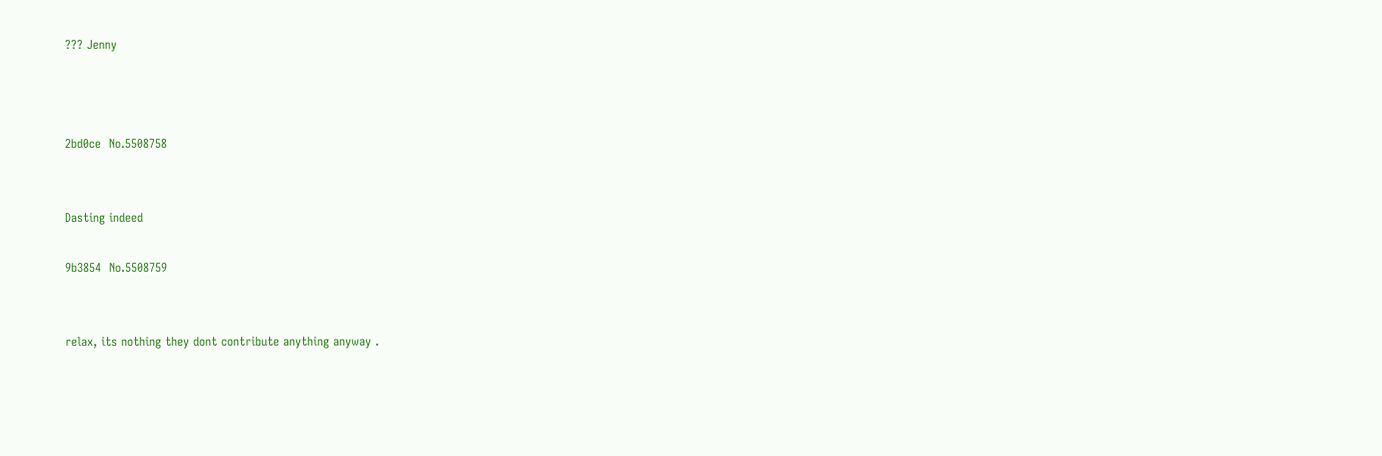??? Jenny



2bd0ce  No.5508758


Dasting indeed

9b3854  No.5508759


relax, its nothing they dont contribute anything anyway .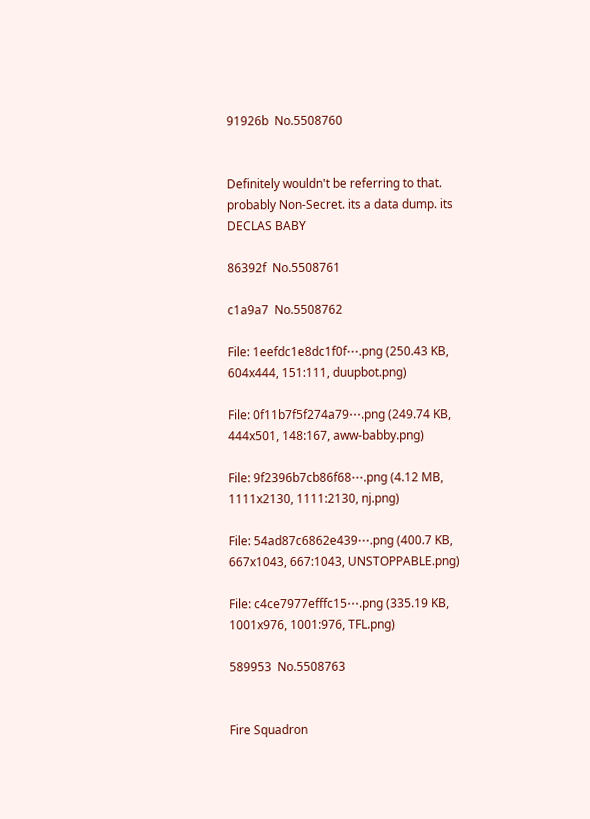91926b  No.5508760


Definitely wouldn't be referring to that. probably Non-Secret. its a data dump. its DECLAS BABY

86392f  No.5508761

c1a9a7  No.5508762

File: 1eefdc1e8dc1f0f⋯.png (250.43 KB, 604x444, 151:111, duupbot.png)

File: 0f11b7f5f274a79⋯.png (249.74 KB, 444x501, 148:167, aww-babby.png)

File: 9f2396b7cb86f68⋯.png (4.12 MB, 1111x2130, 1111:2130, nj.png)

File: 54ad87c6862e439⋯.png (400.7 KB, 667x1043, 667:1043, UNSTOPPABLE.png)

File: c4ce7977efffc15⋯.png (335.19 KB, 1001x976, 1001:976, TFL.png)

589953  No.5508763


Fire Squadron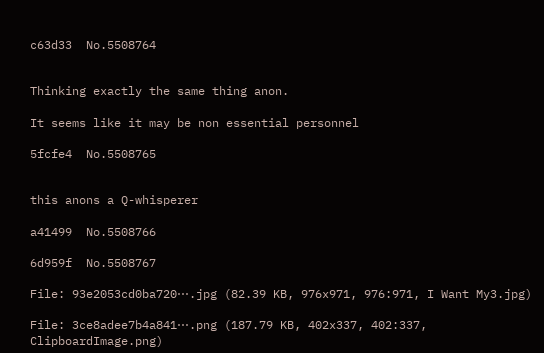c63d33  No.5508764


Thinking exactly the same thing anon.

It seems like it may be non essential personnel

5fcfe4  No.5508765


this anons a Q-whisperer

a41499  No.5508766

6d959f  No.5508767

File: 93e2053cd0ba720⋯.jpg (82.39 KB, 976x971, 976:971, I Want My3.jpg)

File: 3ce8adee7b4a841⋯.png (187.79 KB, 402x337, 402:337, ClipboardImage.png)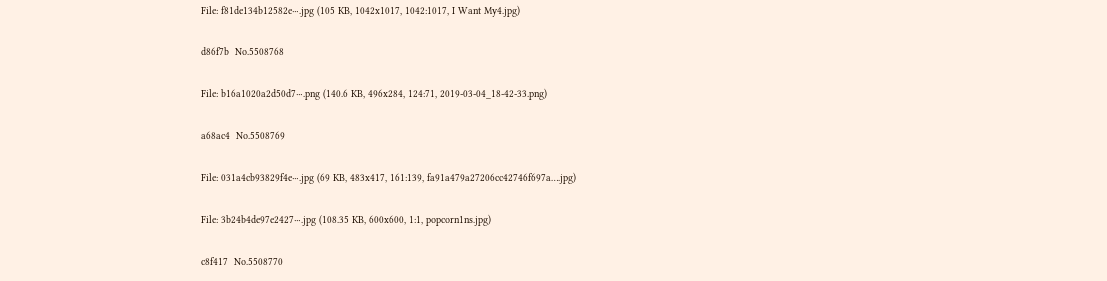File: f81de134b12582e⋯.jpg (105 KB, 1042x1017, 1042:1017, I Want My4.jpg)

d86f7b  No.5508768

File: b16a1020a2d50d7⋯.png (140.6 KB, 496x284, 124:71, 2019-03-04_18-42-33.png)

a68ac4  No.5508769

File: 031a4cb93829f4e⋯.jpg (69 KB, 483x417, 161:139, fa91a479a27206cc42746f697a….jpg)

File: 3b24b4de97e2427⋯.jpg (108.35 KB, 600x600, 1:1, popcorn1ns.jpg)

c8f417  No.5508770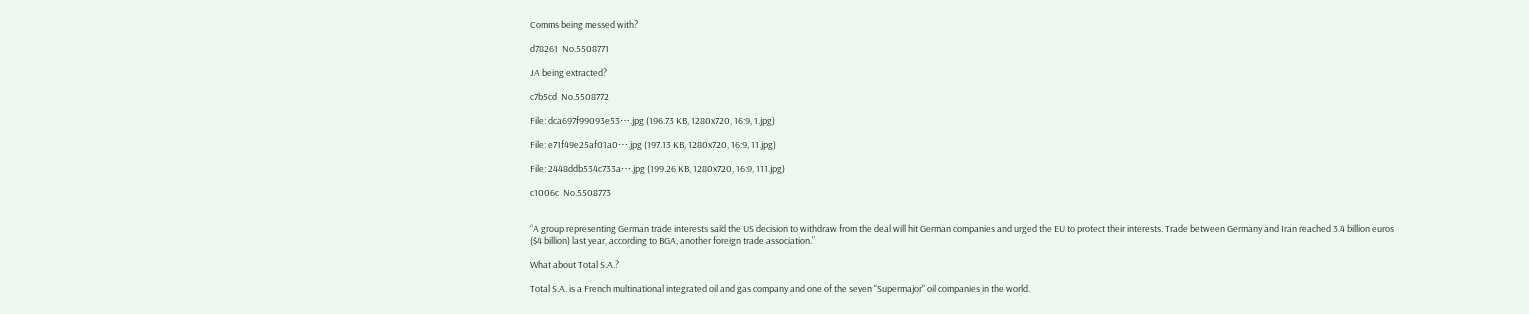Comms being messed with?

d78261  No.5508771

JA being extracted?

c7b5cd  No.5508772

File: dca697f99093e53⋯.jpg (196.73 KB, 1280x720, 16:9, 1.jpg)

File: e71f49e25af01a0⋯.jpg (197.13 KB, 1280x720, 16:9, 11.jpg)

File: 2448ddb534c733a⋯.jpg (199.26 KB, 1280x720, 16:9, 111.jpg)

c1006c  No.5508773


“A group representing German trade interests said the US decision to withdraw from the deal will hit German companies and urged the EU to protect their interests. Trade between Germany and Iran reached 3.4 billion euros ($4 billion) last year, according to BGA, another foreign trade association.”

What about Total S.A.?

Total S.A. is a French multinational integrated oil and gas company and one of the seven "Supermajor" oil companies in the world.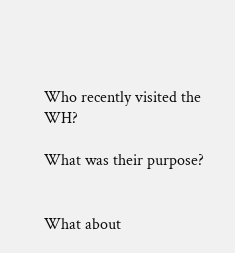Who recently visited the WH?

What was their purpose?


What about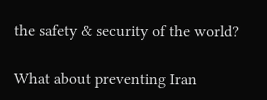the safety & security of the world?

What about preventing Iran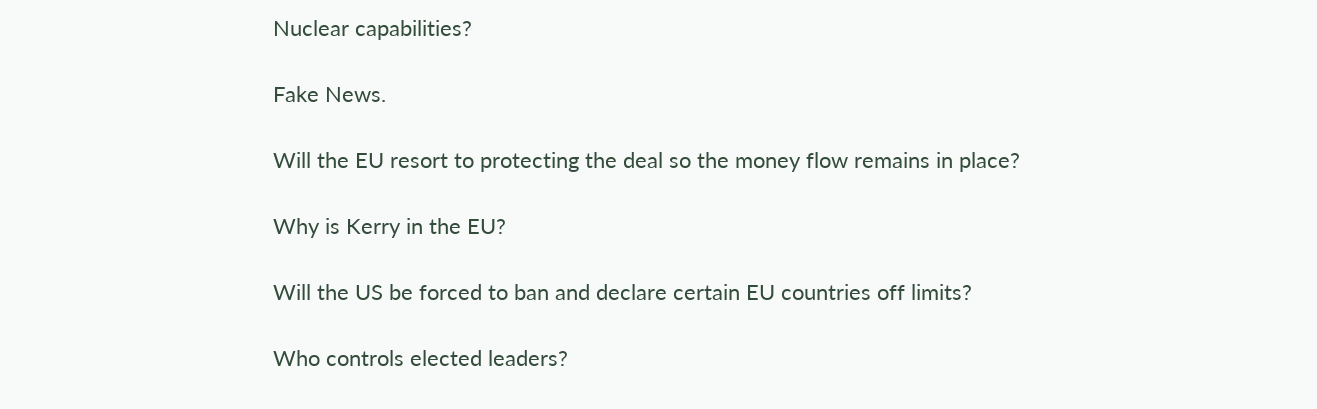Nuclear capabilities?

Fake News.

Will the EU resort to protecting the deal so the money flow remains in place?

Why is Kerry in the EU?

Will the US be forced to ban and declare certain EU countries off limits?

Who controls elected leaders?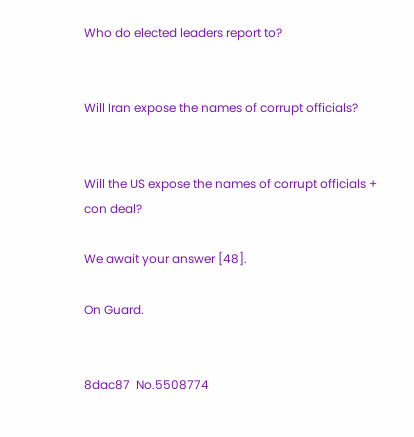Who do elected leaders report to?


Will Iran expose the names of corrupt officials?


Will the US expose the names of corrupt officials + con deal?

We await your answer [48].

On Guard.


8dac87  No.5508774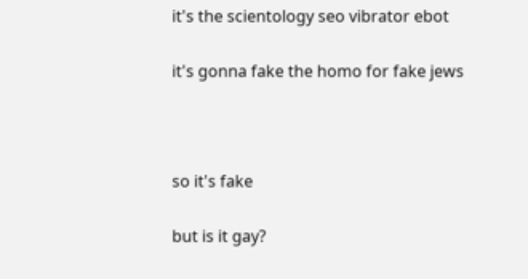it's the scientology seo vibrator ebot

it's gonna fake the homo for fake jews



so it's fake

but is it gay?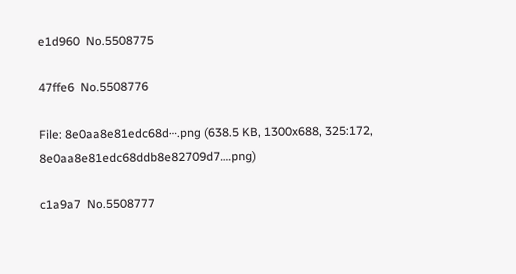e1d960  No.5508775

47ffe6  No.5508776

File: 8e0aa8e81edc68d⋯.png (638.5 KB, 1300x688, 325:172, 8e0aa8e81edc68ddb8e82709d7….png)

c1a9a7  No.5508777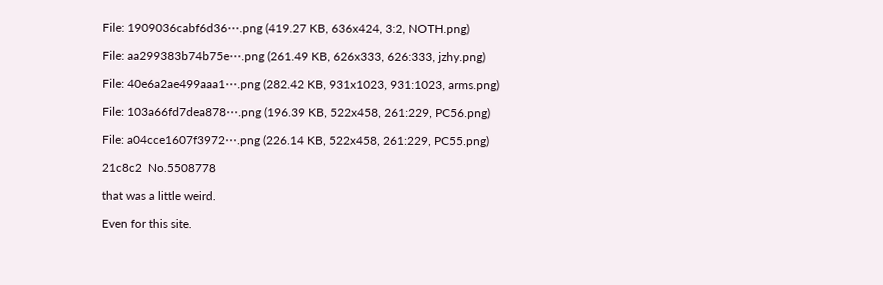File: 1909036cabf6d36⋯.png (419.27 KB, 636x424, 3:2, NOTH.png)

File: aa299383b74b75e⋯.png (261.49 KB, 626x333, 626:333, jzhy.png)

File: 40e6a2ae499aaa1⋯.png (282.42 KB, 931x1023, 931:1023, arms.png)

File: 103a66fd7dea878⋯.png (196.39 KB, 522x458, 261:229, PC56.png)

File: a04cce1607f3972⋯.png (226.14 KB, 522x458, 261:229, PC55.png)

21c8c2  No.5508778

that was a little weird.

Even for this site.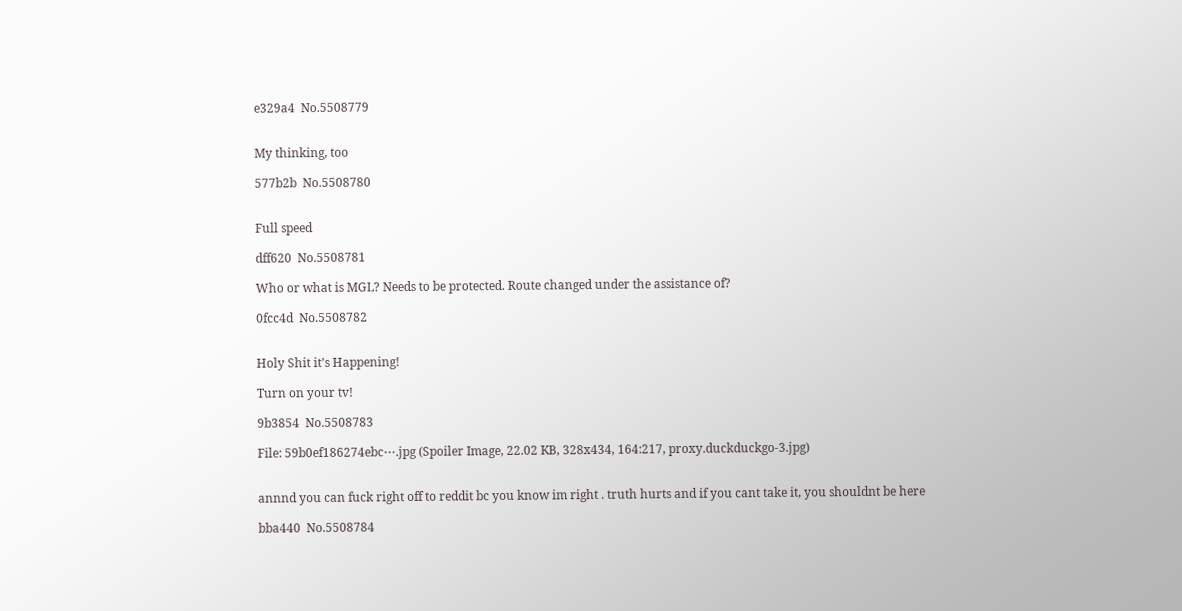e329a4  No.5508779


My thinking, too

577b2b  No.5508780


Full speed

dff620  No.5508781

Who or what is MGL? Needs to be protected. Route changed under the assistance of?

0fcc4d  No.5508782


Holy Shit it’s Happening!

Turn on your tv!

9b3854  No.5508783

File: 59b0ef186274ebc⋯.jpg (Spoiler Image, 22.02 KB, 328x434, 164:217, proxy.duckduckgo-3.jpg)


annnd you can fuck right off to reddit bc you know im right . truth hurts and if you cant take it, you shouldnt be here

bba440  No.5508784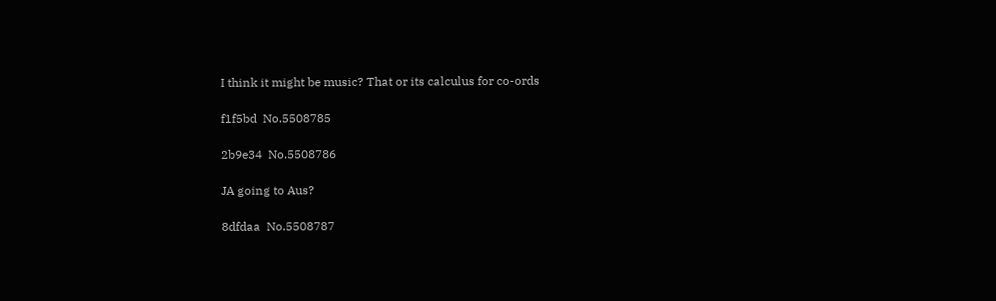I think it might be music? That or its calculus for co-ords

f1f5bd  No.5508785

2b9e34  No.5508786

JA going to Aus?

8dfdaa  No.5508787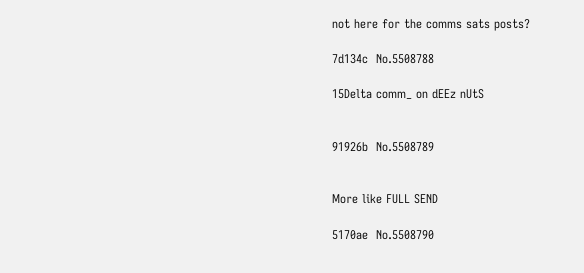not here for the comms sats posts?

7d134c  No.5508788

15Delta comm_ on dEEz nUtS


91926b  No.5508789


More like FULL SEND

5170ae  No.5508790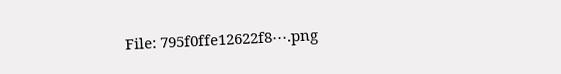File: 795f0ffe12622f8⋯.png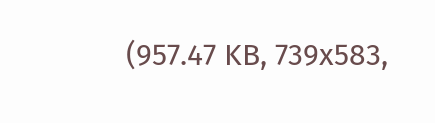(957.47 KB, 739x583,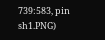739:583, pin sh1.PNG)